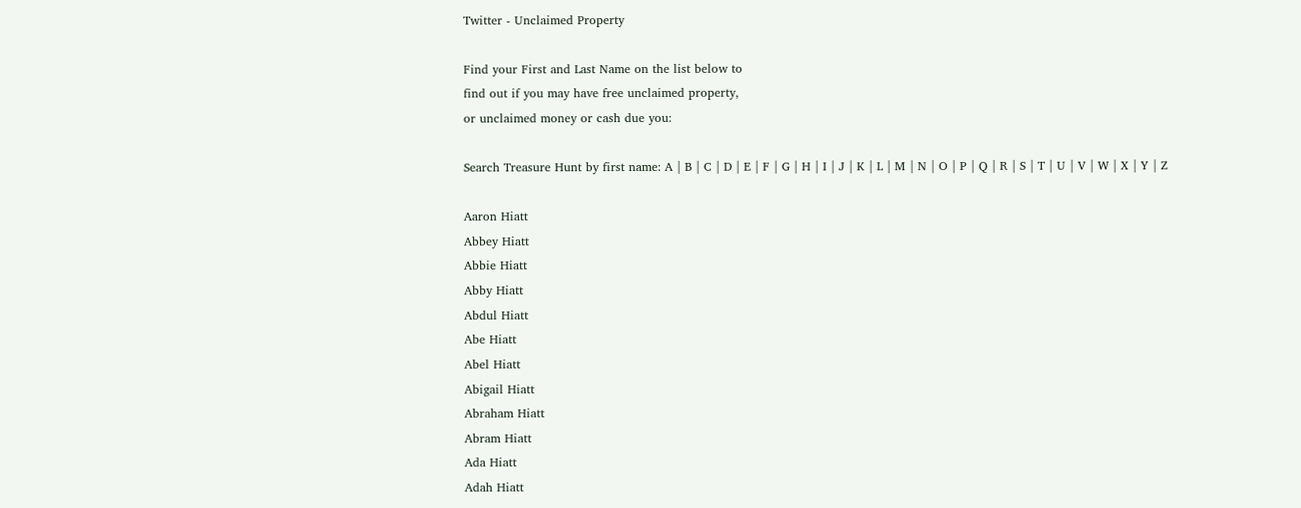Twitter - Unclaimed Property

Find your First and Last Name on the list below to
find out if you may have free unclaimed property,
or unclaimed money or cash due you:

Search Treasure Hunt by first name: A | B | C | D | E | F | G | H | I | J | K | L | M | N | O | P | Q | R | S | T | U | V | W | X | Y | Z

Aaron Hiatt
Abbey Hiatt
Abbie Hiatt
Abby Hiatt
Abdul Hiatt
Abe Hiatt
Abel Hiatt
Abigail Hiatt
Abraham Hiatt
Abram Hiatt
Ada Hiatt
Adah Hiatt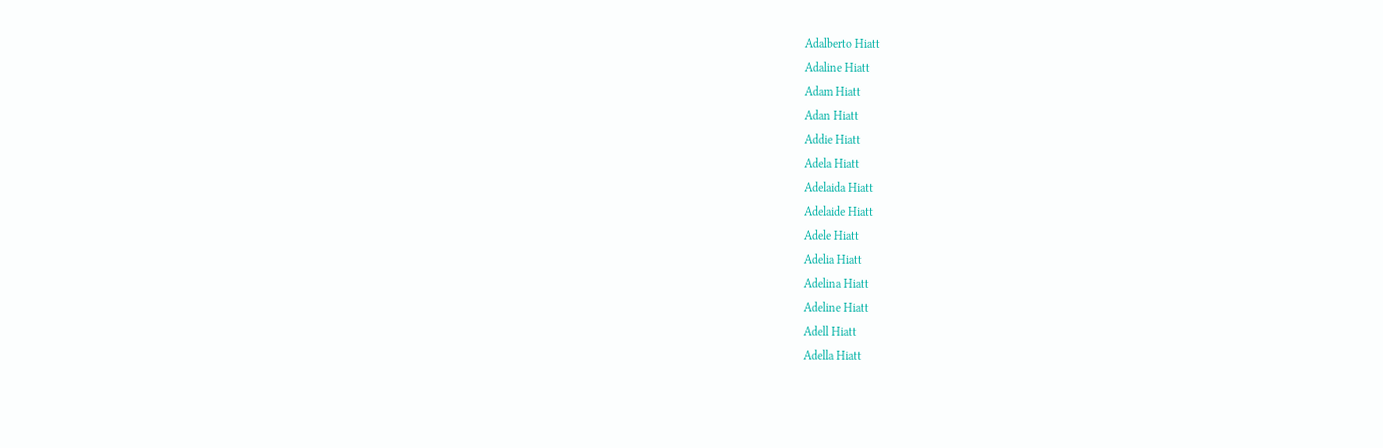Adalberto Hiatt
Adaline Hiatt
Adam Hiatt
Adan Hiatt
Addie Hiatt
Adela Hiatt
Adelaida Hiatt
Adelaide Hiatt
Adele Hiatt
Adelia Hiatt
Adelina Hiatt
Adeline Hiatt
Adell Hiatt
Adella Hiatt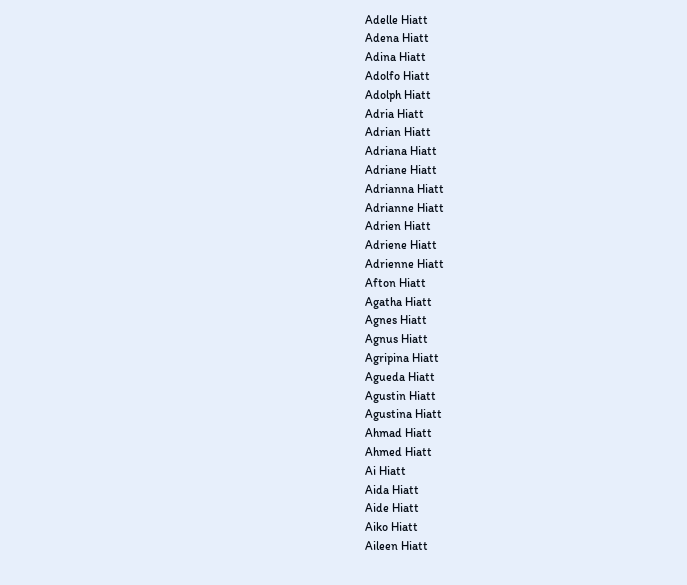Adelle Hiatt
Adena Hiatt
Adina Hiatt
Adolfo Hiatt
Adolph Hiatt
Adria Hiatt
Adrian Hiatt
Adriana Hiatt
Adriane Hiatt
Adrianna Hiatt
Adrianne Hiatt
Adrien Hiatt
Adriene Hiatt
Adrienne Hiatt
Afton Hiatt
Agatha Hiatt
Agnes Hiatt
Agnus Hiatt
Agripina Hiatt
Agueda Hiatt
Agustin Hiatt
Agustina Hiatt
Ahmad Hiatt
Ahmed Hiatt
Ai Hiatt
Aida Hiatt
Aide Hiatt
Aiko Hiatt
Aileen Hiatt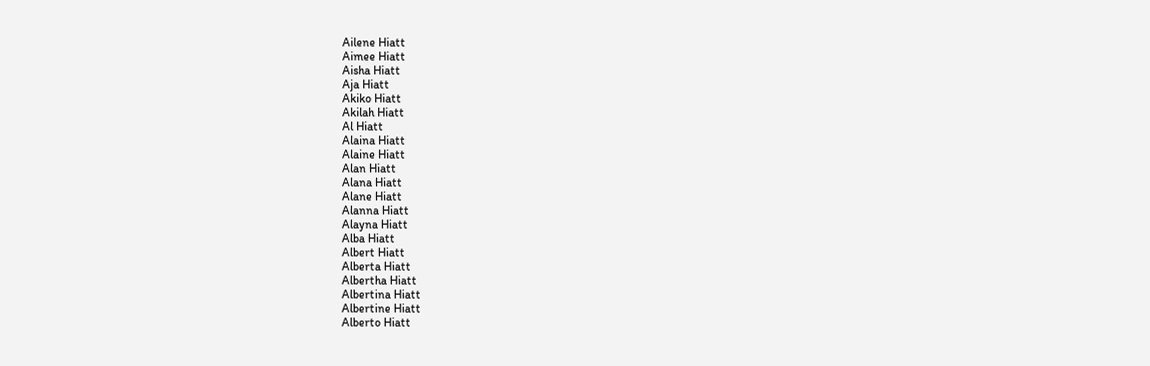Ailene Hiatt
Aimee Hiatt
Aisha Hiatt
Aja Hiatt
Akiko Hiatt
Akilah Hiatt
Al Hiatt
Alaina Hiatt
Alaine Hiatt
Alan Hiatt
Alana Hiatt
Alane Hiatt
Alanna Hiatt
Alayna Hiatt
Alba Hiatt
Albert Hiatt
Alberta Hiatt
Albertha Hiatt
Albertina Hiatt
Albertine Hiatt
Alberto Hiatt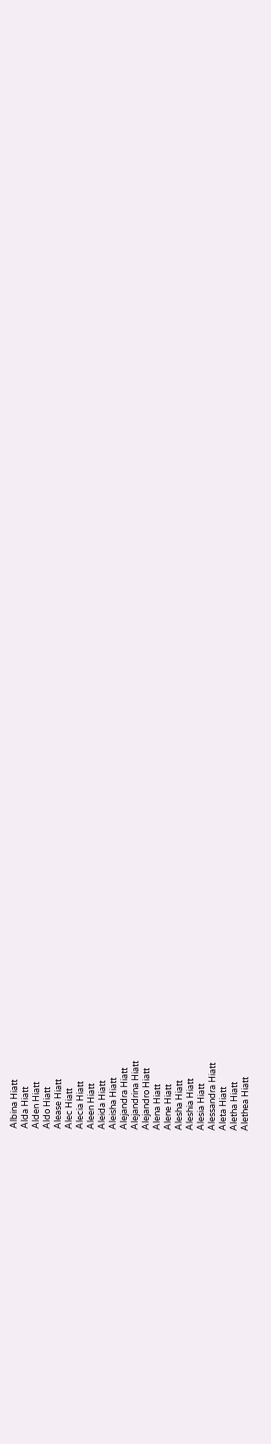Albina Hiatt
Alda Hiatt
Alden Hiatt
Aldo Hiatt
Alease Hiatt
Alec Hiatt
Alecia Hiatt
Aleen Hiatt
Aleida Hiatt
Aleisha Hiatt
Alejandra Hiatt
Alejandrina Hiatt
Alejandro Hiatt
Alena Hiatt
Alene Hiatt
Alesha Hiatt
Aleshia Hiatt
Alesia Hiatt
Alessandra Hiatt
Aleta Hiatt
Aletha Hiatt
Alethea Hiatt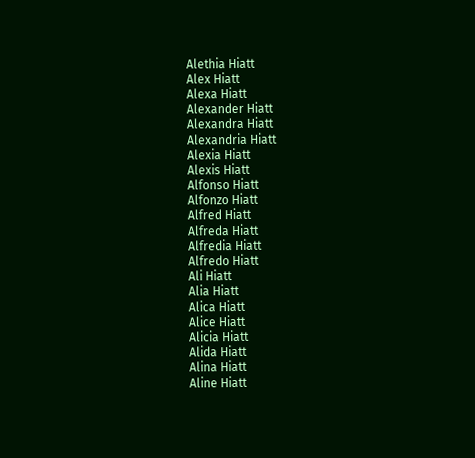Alethia Hiatt
Alex Hiatt
Alexa Hiatt
Alexander Hiatt
Alexandra Hiatt
Alexandria Hiatt
Alexia Hiatt
Alexis Hiatt
Alfonso Hiatt
Alfonzo Hiatt
Alfred Hiatt
Alfreda Hiatt
Alfredia Hiatt
Alfredo Hiatt
Ali Hiatt
Alia Hiatt
Alica Hiatt
Alice Hiatt
Alicia Hiatt
Alida Hiatt
Alina Hiatt
Aline Hiatt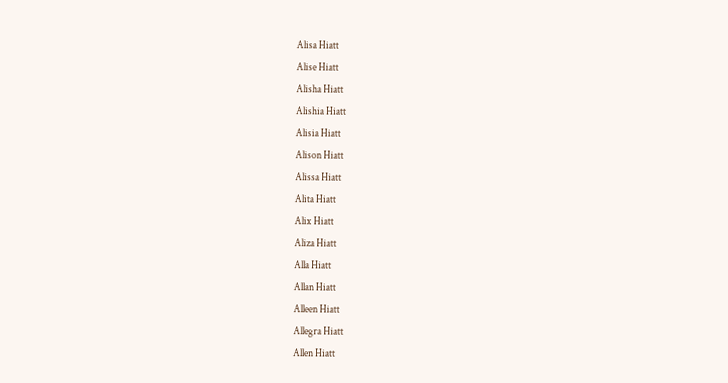Alisa Hiatt
Alise Hiatt
Alisha Hiatt
Alishia Hiatt
Alisia Hiatt
Alison Hiatt
Alissa Hiatt
Alita Hiatt
Alix Hiatt
Aliza Hiatt
Alla Hiatt
Allan Hiatt
Alleen Hiatt
Allegra Hiatt
Allen Hiatt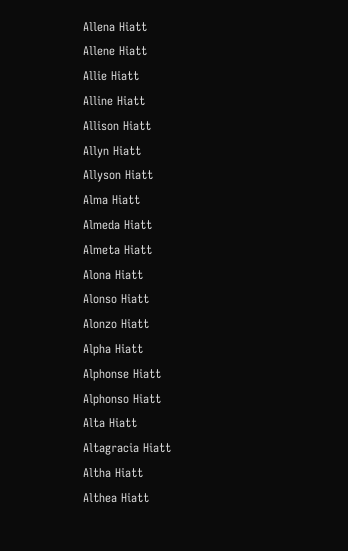Allena Hiatt
Allene Hiatt
Allie Hiatt
Alline Hiatt
Allison Hiatt
Allyn Hiatt
Allyson Hiatt
Alma Hiatt
Almeda Hiatt
Almeta Hiatt
Alona Hiatt
Alonso Hiatt
Alonzo Hiatt
Alpha Hiatt
Alphonse Hiatt
Alphonso Hiatt
Alta Hiatt
Altagracia Hiatt
Altha Hiatt
Althea Hiatt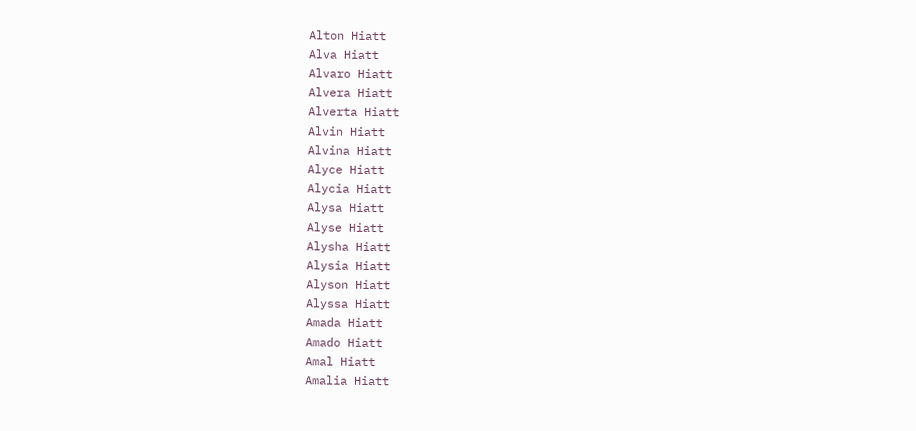Alton Hiatt
Alva Hiatt
Alvaro Hiatt
Alvera Hiatt
Alverta Hiatt
Alvin Hiatt
Alvina Hiatt
Alyce Hiatt
Alycia Hiatt
Alysa Hiatt
Alyse Hiatt
Alysha Hiatt
Alysia Hiatt
Alyson Hiatt
Alyssa Hiatt
Amada Hiatt
Amado Hiatt
Amal Hiatt
Amalia Hiatt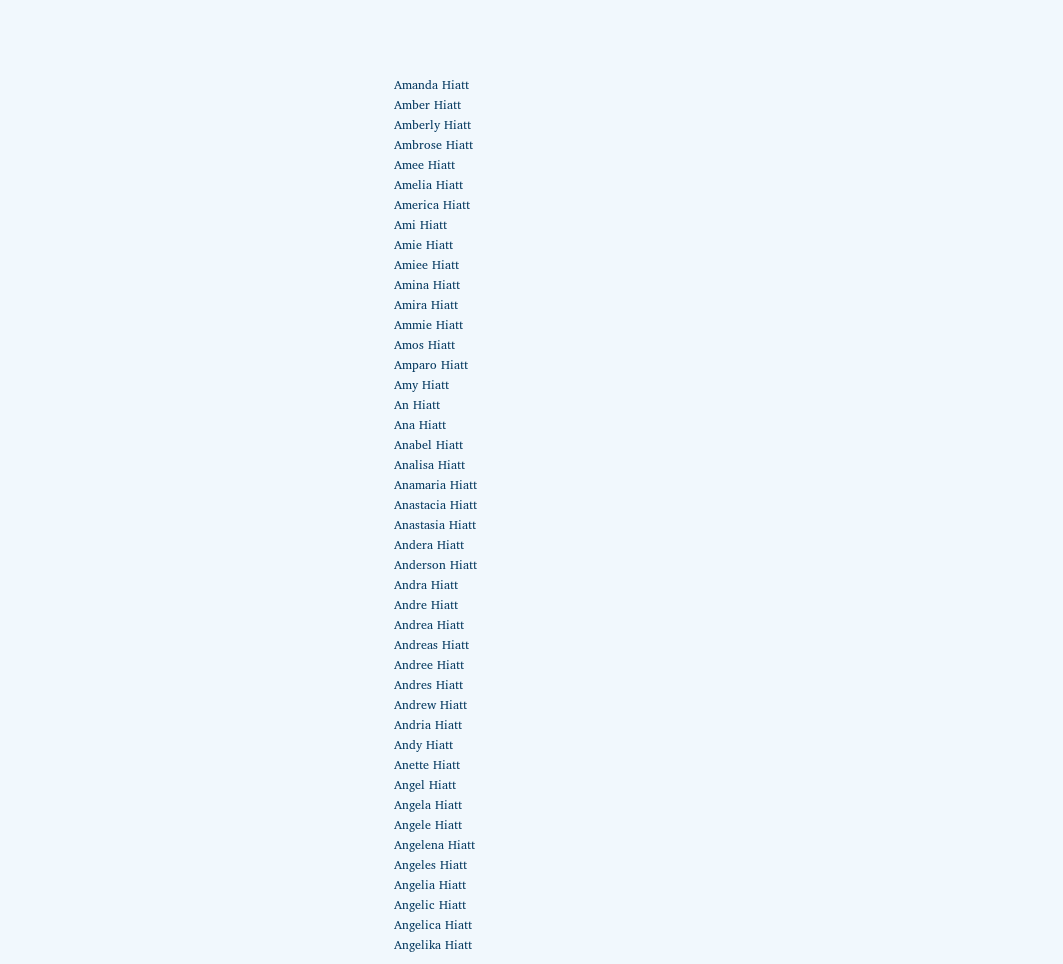Amanda Hiatt
Amber Hiatt
Amberly Hiatt
Ambrose Hiatt
Amee Hiatt
Amelia Hiatt
America Hiatt
Ami Hiatt
Amie Hiatt
Amiee Hiatt
Amina Hiatt
Amira Hiatt
Ammie Hiatt
Amos Hiatt
Amparo Hiatt
Amy Hiatt
An Hiatt
Ana Hiatt
Anabel Hiatt
Analisa Hiatt
Anamaria Hiatt
Anastacia Hiatt
Anastasia Hiatt
Andera Hiatt
Anderson Hiatt
Andra Hiatt
Andre Hiatt
Andrea Hiatt
Andreas Hiatt
Andree Hiatt
Andres Hiatt
Andrew Hiatt
Andria Hiatt
Andy Hiatt
Anette Hiatt
Angel Hiatt
Angela Hiatt
Angele Hiatt
Angelena Hiatt
Angeles Hiatt
Angelia Hiatt
Angelic Hiatt
Angelica Hiatt
Angelika Hiatt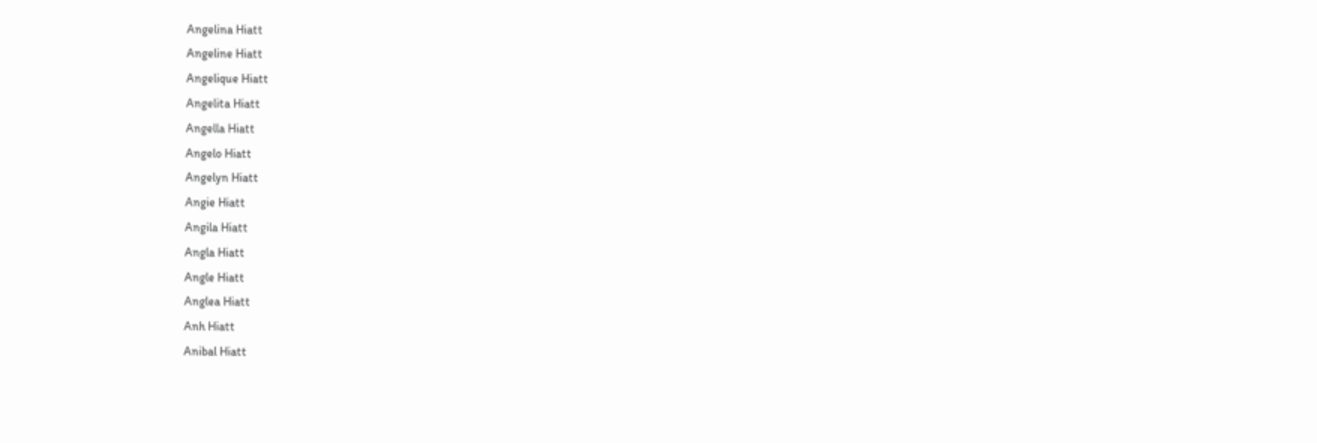Angelina Hiatt
Angeline Hiatt
Angelique Hiatt
Angelita Hiatt
Angella Hiatt
Angelo Hiatt
Angelyn Hiatt
Angie Hiatt
Angila Hiatt
Angla Hiatt
Angle Hiatt
Anglea Hiatt
Anh Hiatt
Anibal Hiatt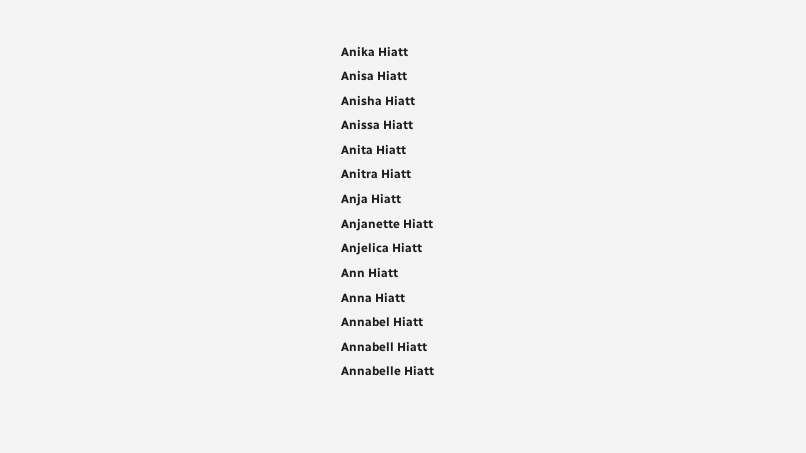Anika Hiatt
Anisa Hiatt
Anisha Hiatt
Anissa Hiatt
Anita Hiatt
Anitra Hiatt
Anja Hiatt
Anjanette Hiatt
Anjelica Hiatt
Ann Hiatt
Anna Hiatt
Annabel Hiatt
Annabell Hiatt
Annabelle Hiatt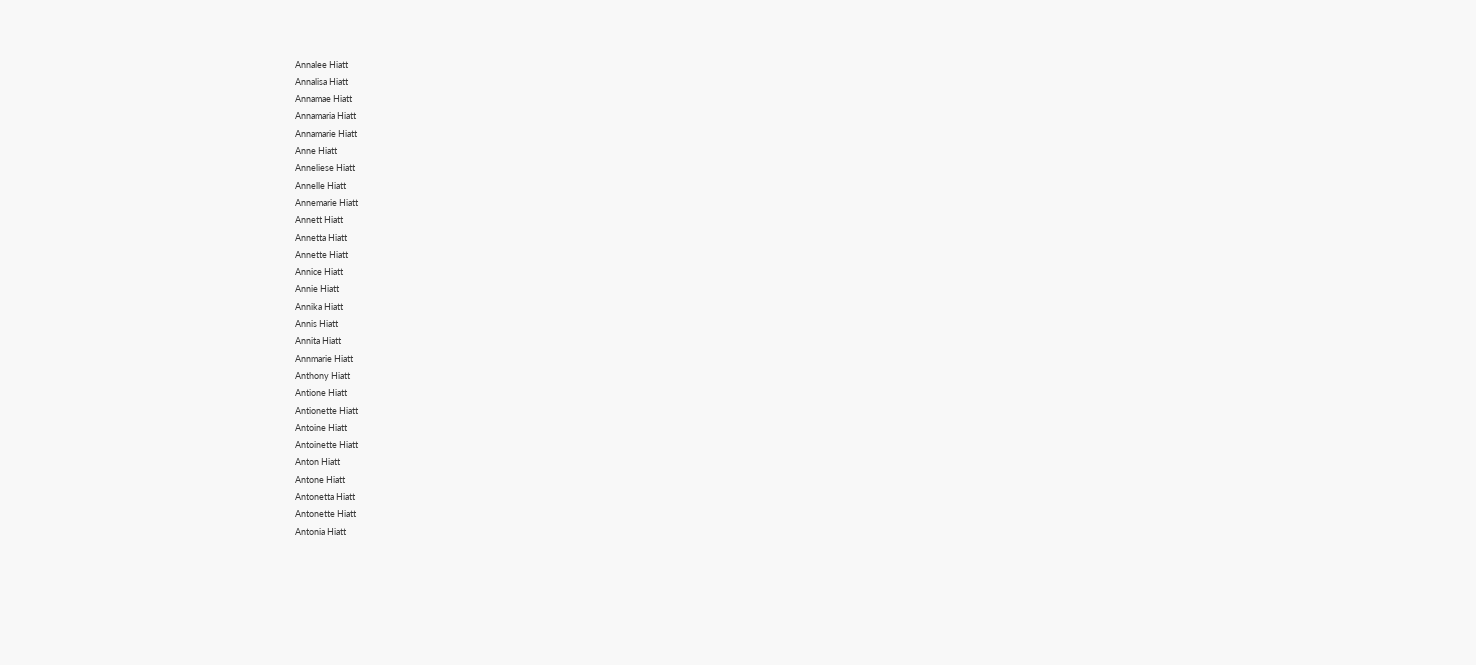Annalee Hiatt
Annalisa Hiatt
Annamae Hiatt
Annamaria Hiatt
Annamarie Hiatt
Anne Hiatt
Anneliese Hiatt
Annelle Hiatt
Annemarie Hiatt
Annett Hiatt
Annetta Hiatt
Annette Hiatt
Annice Hiatt
Annie Hiatt
Annika Hiatt
Annis Hiatt
Annita Hiatt
Annmarie Hiatt
Anthony Hiatt
Antione Hiatt
Antionette Hiatt
Antoine Hiatt
Antoinette Hiatt
Anton Hiatt
Antone Hiatt
Antonetta Hiatt
Antonette Hiatt
Antonia Hiatt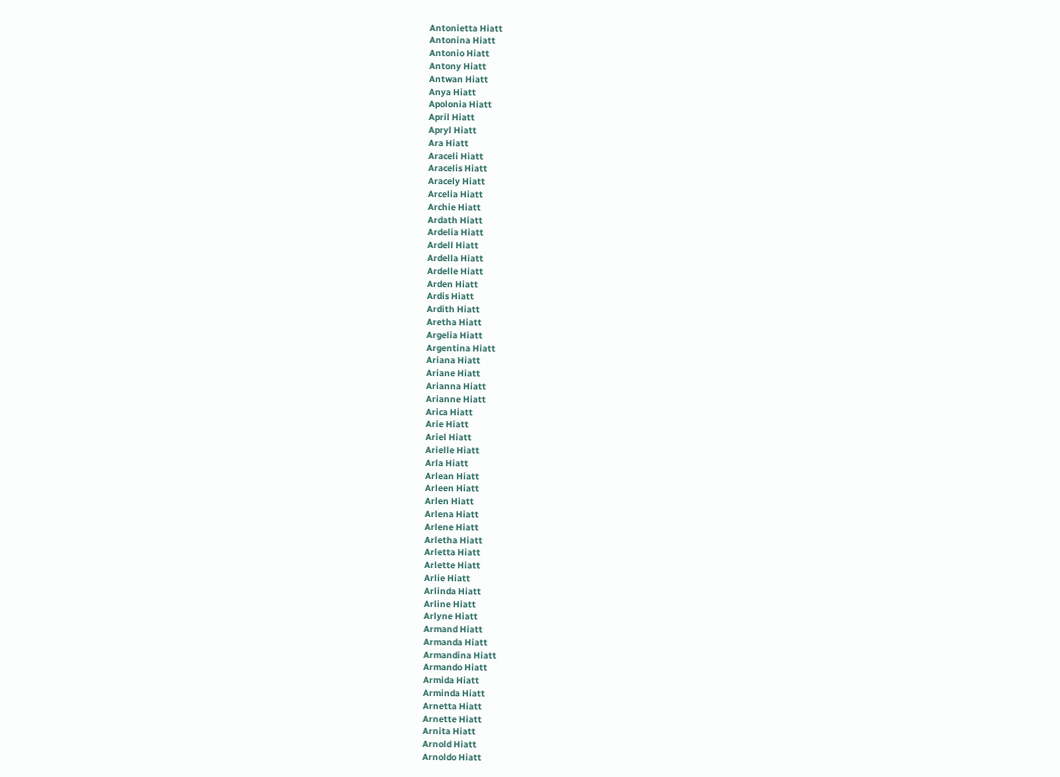Antonietta Hiatt
Antonina Hiatt
Antonio Hiatt
Antony Hiatt
Antwan Hiatt
Anya Hiatt
Apolonia Hiatt
April Hiatt
Apryl Hiatt
Ara Hiatt
Araceli Hiatt
Aracelis Hiatt
Aracely Hiatt
Arcelia Hiatt
Archie Hiatt
Ardath Hiatt
Ardelia Hiatt
Ardell Hiatt
Ardella Hiatt
Ardelle Hiatt
Arden Hiatt
Ardis Hiatt
Ardith Hiatt
Aretha Hiatt
Argelia Hiatt
Argentina Hiatt
Ariana Hiatt
Ariane Hiatt
Arianna Hiatt
Arianne Hiatt
Arica Hiatt
Arie Hiatt
Ariel Hiatt
Arielle Hiatt
Arla Hiatt
Arlean Hiatt
Arleen Hiatt
Arlen Hiatt
Arlena Hiatt
Arlene Hiatt
Arletha Hiatt
Arletta Hiatt
Arlette Hiatt
Arlie Hiatt
Arlinda Hiatt
Arline Hiatt
Arlyne Hiatt
Armand Hiatt
Armanda Hiatt
Armandina Hiatt
Armando Hiatt
Armida Hiatt
Arminda Hiatt
Arnetta Hiatt
Arnette Hiatt
Arnita Hiatt
Arnold Hiatt
Arnoldo Hiatt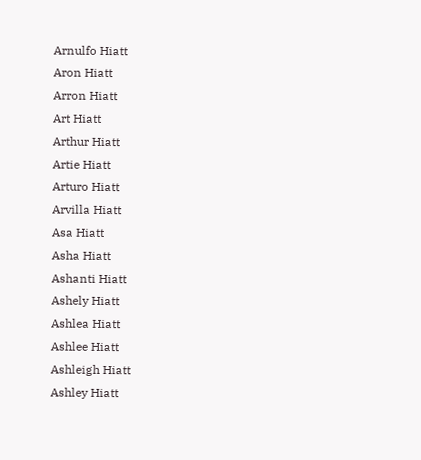Arnulfo Hiatt
Aron Hiatt
Arron Hiatt
Art Hiatt
Arthur Hiatt
Artie Hiatt
Arturo Hiatt
Arvilla Hiatt
Asa Hiatt
Asha Hiatt
Ashanti Hiatt
Ashely Hiatt
Ashlea Hiatt
Ashlee Hiatt
Ashleigh Hiatt
Ashley Hiatt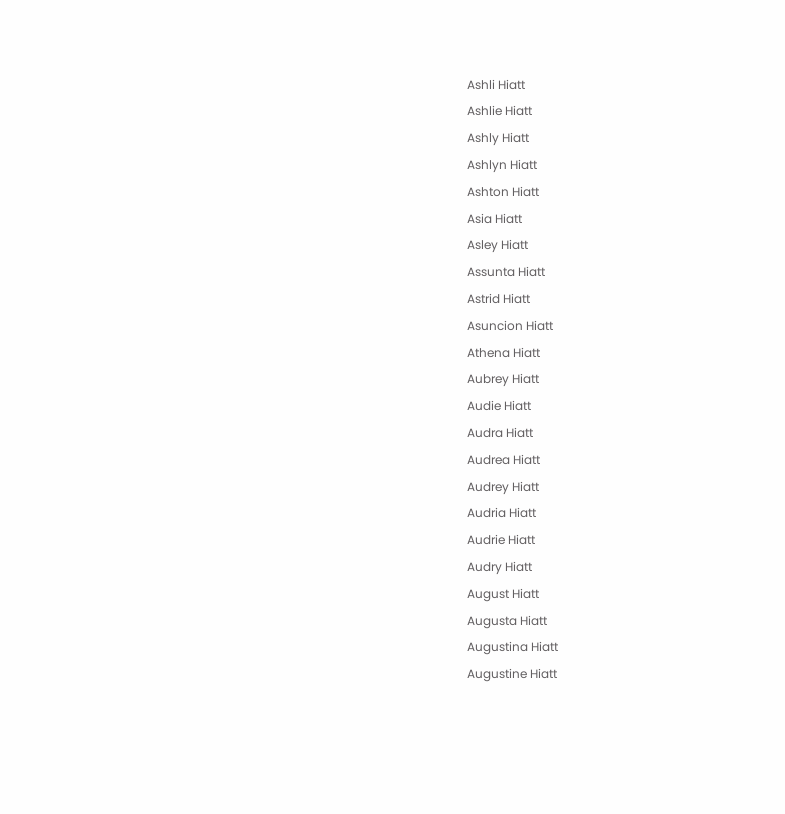Ashli Hiatt
Ashlie Hiatt
Ashly Hiatt
Ashlyn Hiatt
Ashton Hiatt
Asia Hiatt
Asley Hiatt
Assunta Hiatt
Astrid Hiatt
Asuncion Hiatt
Athena Hiatt
Aubrey Hiatt
Audie Hiatt
Audra Hiatt
Audrea Hiatt
Audrey Hiatt
Audria Hiatt
Audrie Hiatt
Audry Hiatt
August Hiatt
Augusta Hiatt
Augustina Hiatt
Augustine Hiatt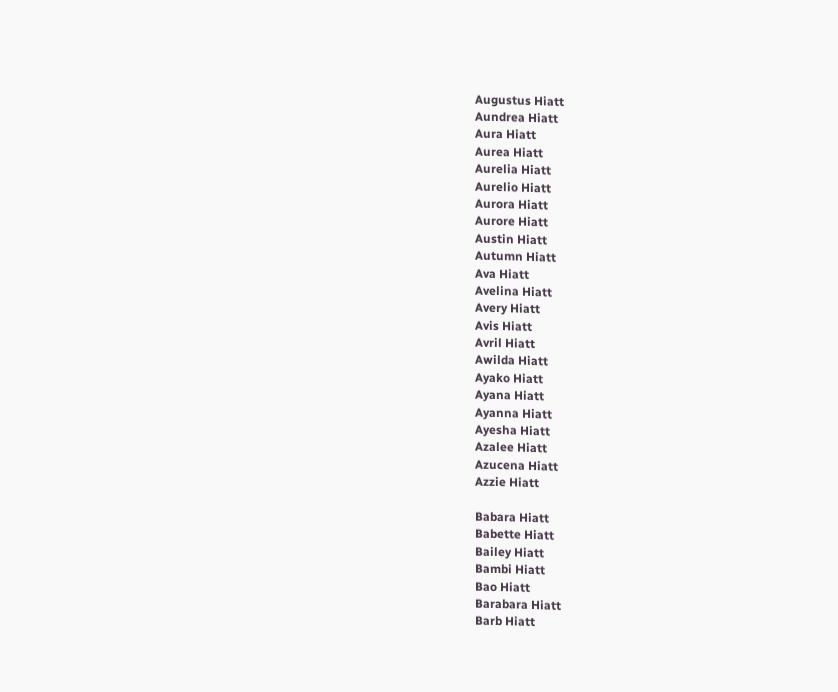Augustus Hiatt
Aundrea Hiatt
Aura Hiatt
Aurea Hiatt
Aurelia Hiatt
Aurelio Hiatt
Aurora Hiatt
Aurore Hiatt
Austin Hiatt
Autumn Hiatt
Ava Hiatt
Avelina Hiatt
Avery Hiatt
Avis Hiatt
Avril Hiatt
Awilda Hiatt
Ayako Hiatt
Ayana Hiatt
Ayanna Hiatt
Ayesha Hiatt
Azalee Hiatt
Azucena Hiatt
Azzie Hiatt

Babara Hiatt
Babette Hiatt
Bailey Hiatt
Bambi Hiatt
Bao Hiatt
Barabara Hiatt
Barb Hiatt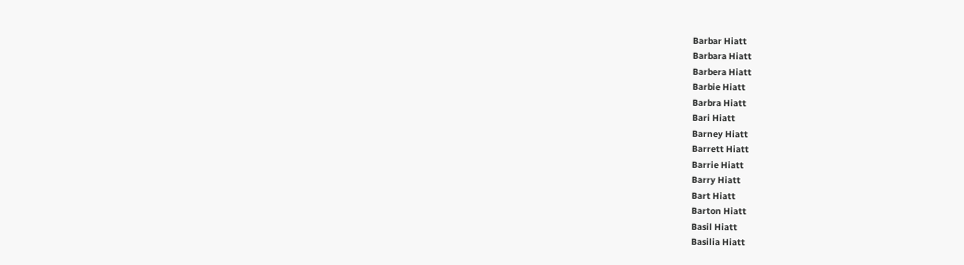Barbar Hiatt
Barbara Hiatt
Barbera Hiatt
Barbie Hiatt
Barbra Hiatt
Bari Hiatt
Barney Hiatt
Barrett Hiatt
Barrie Hiatt
Barry Hiatt
Bart Hiatt
Barton Hiatt
Basil Hiatt
Basilia Hiatt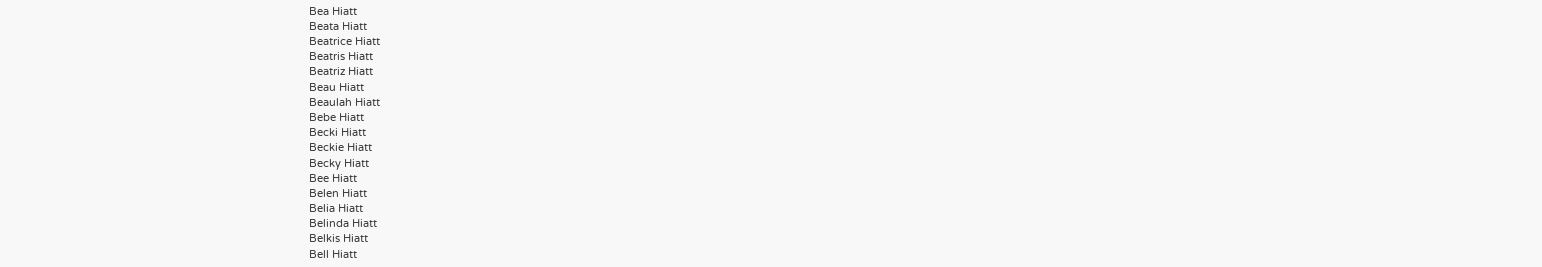Bea Hiatt
Beata Hiatt
Beatrice Hiatt
Beatris Hiatt
Beatriz Hiatt
Beau Hiatt
Beaulah Hiatt
Bebe Hiatt
Becki Hiatt
Beckie Hiatt
Becky Hiatt
Bee Hiatt
Belen Hiatt
Belia Hiatt
Belinda Hiatt
Belkis Hiatt
Bell Hiatt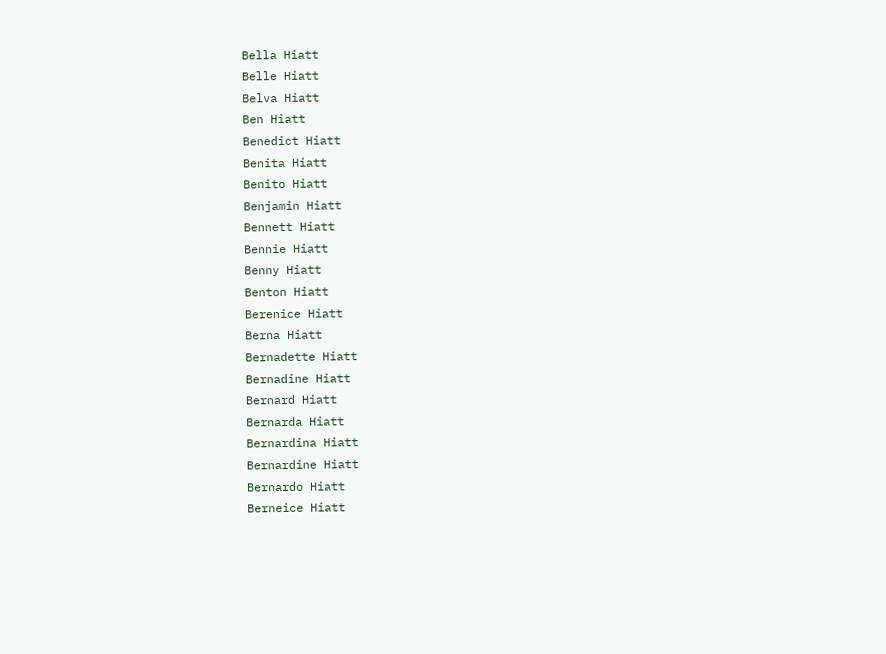Bella Hiatt
Belle Hiatt
Belva Hiatt
Ben Hiatt
Benedict Hiatt
Benita Hiatt
Benito Hiatt
Benjamin Hiatt
Bennett Hiatt
Bennie Hiatt
Benny Hiatt
Benton Hiatt
Berenice Hiatt
Berna Hiatt
Bernadette Hiatt
Bernadine Hiatt
Bernard Hiatt
Bernarda Hiatt
Bernardina Hiatt
Bernardine Hiatt
Bernardo Hiatt
Berneice Hiatt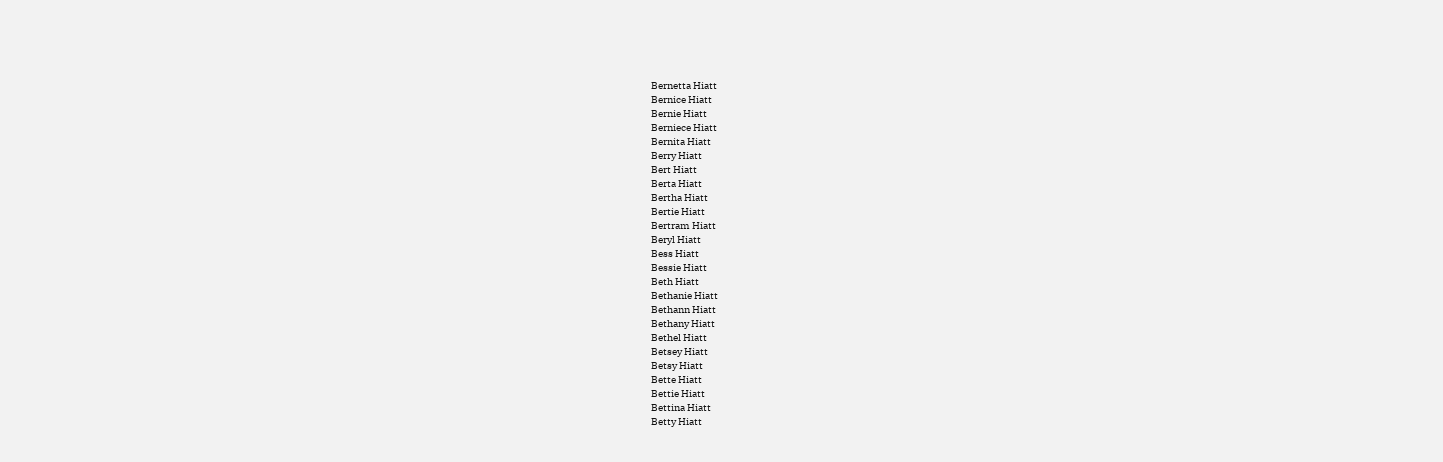Bernetta Hiatt
Bernice Hiatt
Bernie Hiatt
Berniece Hiatt
Bernita Hiatt
Berry Hiatt
Bert Hiatt
Berta Hiatt
Bertha Hiatt
Bertie Hiatt
Bertram Hiatt
Beryl Hiatt
Bess Hiatt
Bessie Hiatt
Beth Hiatt
Bethanie Hiatt
Bethann Hiatt
Bethany Hiatt
Bethel Hiatt
Betsey Hiatt
Betsy Hiatt
Bette Hiatt
Bettie Hiatt
Bettina Hiatt
Betty Hiatt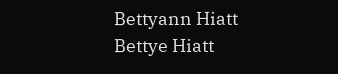Bettyann Hiatt
Bettye Hiatt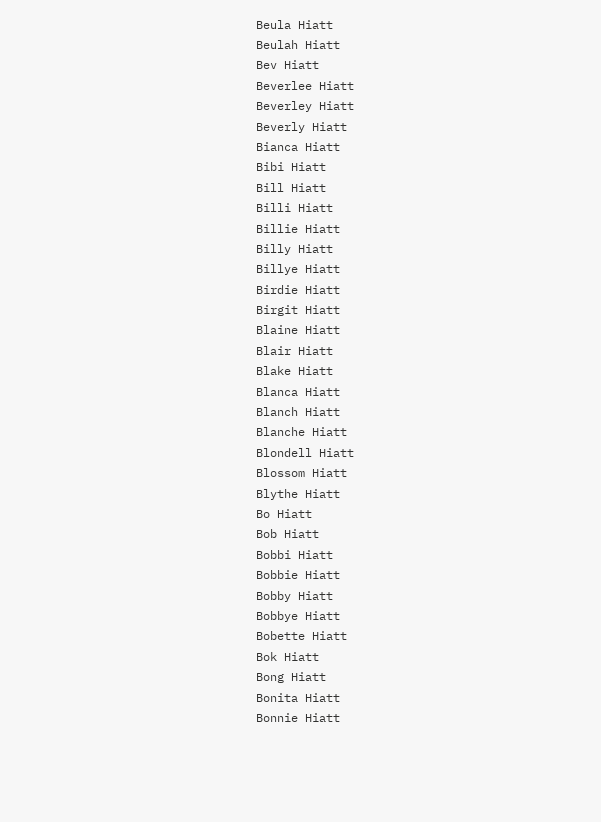Beula Hiatt
Beulah Hiatt
Bev Hiatt
Beverlee Hiatt
Beverley Hiatt
Beverly Hiatt
Bianca Hiatt
Bibi Hiatt
Bill Hiatt
Billi Hiatt
Billie Hiatt
Billy Hiatt
Billye Hiatt
Birdie Hiatt
Birgit Hiatt
Blaine Hiatt
Blair Hiatt
Blake Hiatt
Blanca Hiatt
Blanch Hiatt
Blanche Hiatt
Blondell Hiatt
Blossom Hiatt
Blythe Hiatt
Bo Hiatt
Bob Hiatt
Bobbi Hiatt
Bobbie Hiatt
Bobby Hiatt
Bobbye Hiatt
Bobette Hiatt
Bok Hiatt
Bong Hiatt
Bonita Hiatt
Bonnie Hiatt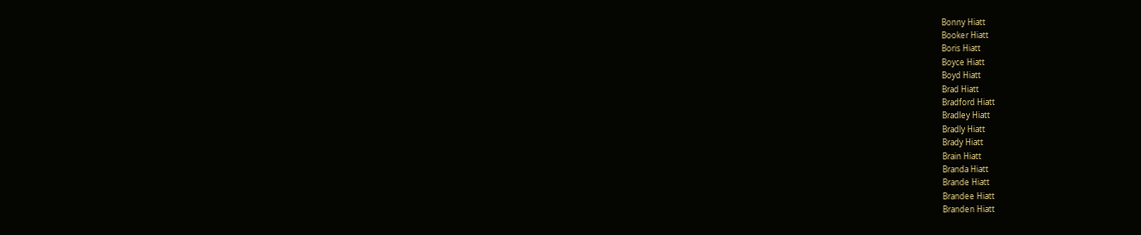Bonny Hiatt
Booker Hiatt
Boris Hiatt
Boyce Hiatt
Boyd Hiatt
Brad Hiatt
Bradford Hiatt
Bradley Hiatt
Bradly Hiatt
Brady Hiatt
Brain Hiatt
Branda Hiatt
Brande Hiatt
Brandee Hiatt
Branden Hiatt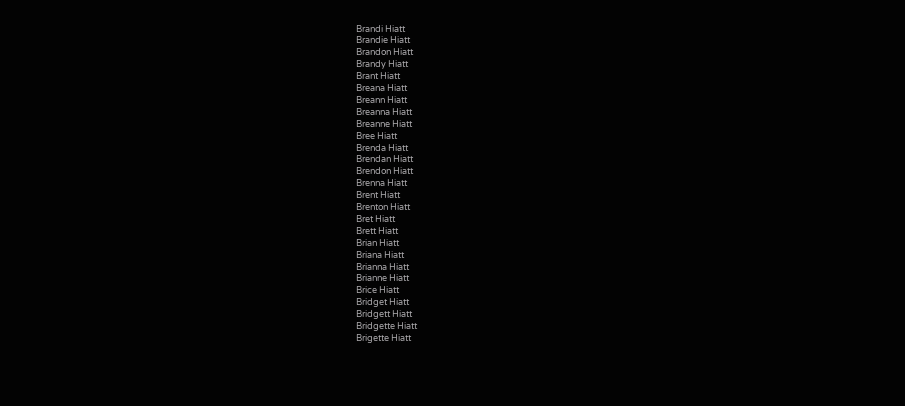Brandi Hiatt
Brandie Hiatt
Brandon Hiatt
Brandy Hiatt
Brant Hiatt
Breana Hiatt
Breann Hiatt
Breanna Hiatt
Breanne Hiatt
Bree Hiatt
Brenda Hiatt
Brendan Hiatt
Brendon Hiatt
Brenna Hiatt
Brent Hiatt
Brenton Hiatt
Bret Hiatt
Brett Hiatt
Brian Hiatt
Briana Hiatt
Brianna Hiatt
Brianne Hiatt
Brice Hiatt
Bridget Hiatt
Bridgett Hiatt
Bridgette Hiatt
Brigette Hiatt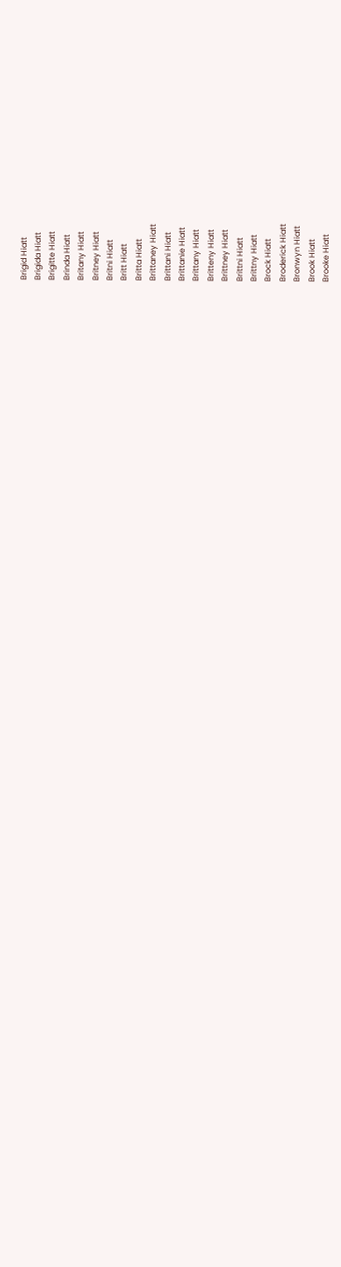Brigid Hiatt
Brigida Hiatt
Brigitte Hiatt
Brinda Hiatt
Britany Hiatt
Britney Hiatt
Britni Hiatt
Britt Hiatt
Britta Hiatt
Brittaney Hiatt
Brittani Hiatt
Brittanie Hiatt
Brittany Hiatt
Britteny Hiatt
Brittney Hiatt
Brittni Hiatt
Brittny Hiatt
Brock Hiatt
Broderick Hiatt
Bronwyn Hiatt
Brook Hiatt
Brooke Hiatt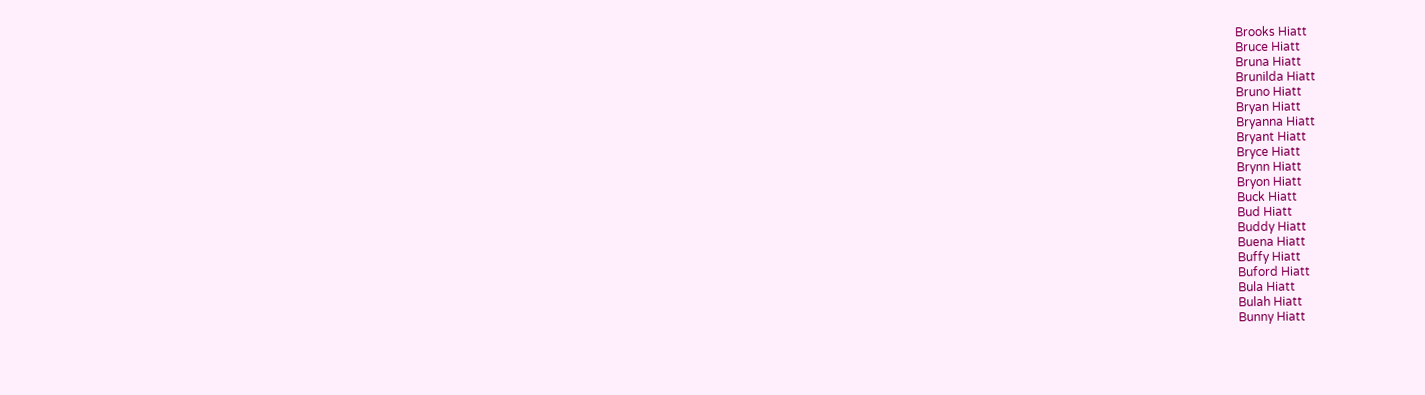Brooks Hiatt
Bruce Hiatt
Bruna Hiatt
Brunilda Hiatt
Bruno Hiatt
Bryan Hiatt
Bryanna Hiatt
Bryant Hiatt
Bryce Hiatt
Brynn Hiatt
Bryon Hiatt
Buck Hiatt
Bud Hiatt
Buddy Hiatt
Buena Hiatt
Buffy Hiatt
Buford Hiatt
Bula Hiatt
Bulah Hiatt
Bunny Hiatt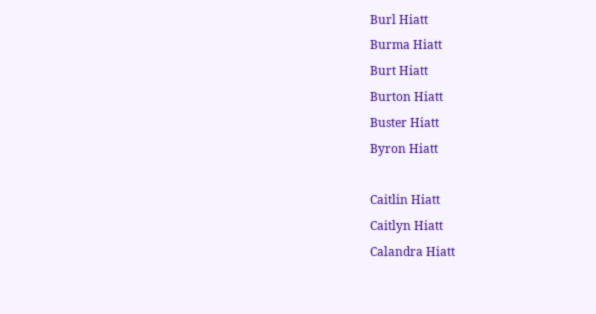Burl Hiatt
Burma Hiatt
Burt Hiatt
Burton Hiatt
Buster Hiatt
Byron Hiatt

Caitlin Hiatt
Caitlyn Hiatt
Calandra Hiatt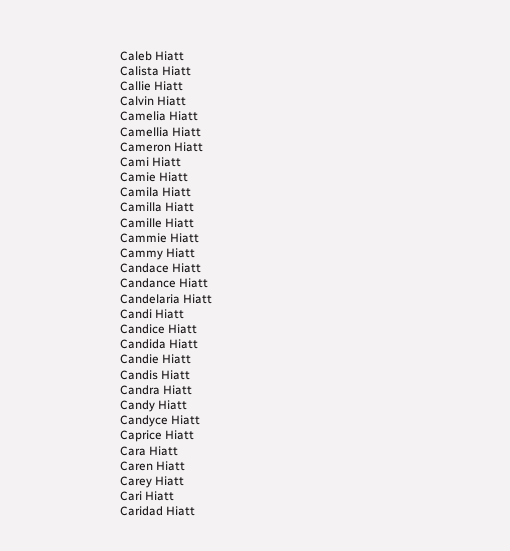Caleb Hiatt
Calista Hiatt
Callie Hiatt
Calvin Hiatt
Camelia Hiatt
Camellia Hiatt
Cameron Hiatt
Cami Hiatt
Camie Hiatt
Camila Hiatt
Camilla Hiatt
Camille Hiatt
Cammie Hiatt
Cammy Hiatt
Candace Hiatt
Candance Hiatt
Candelaria Hiatt
Candi Hiatt
Candice Hiatt
Candida Hiatt
Candie Hiatt
Candis Hiatt
Candra Hiatt
Candy Hiatt
Candyce Hiatt
Caprice Hiatt
Cara Hiatt
Caren Hiatt
Carey Hiatt
Cari Hiatt
Caridad Hiatt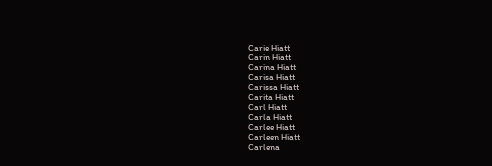Carie Hiatt
Carin Hiatt
Carina Hiatt
Carisa Hiatt
Carissa Hiatt
Carita Hiatt
Carl Hiatt
Carla Hiatt
Carlee Hiatt
Carleen Hiatt
Carlena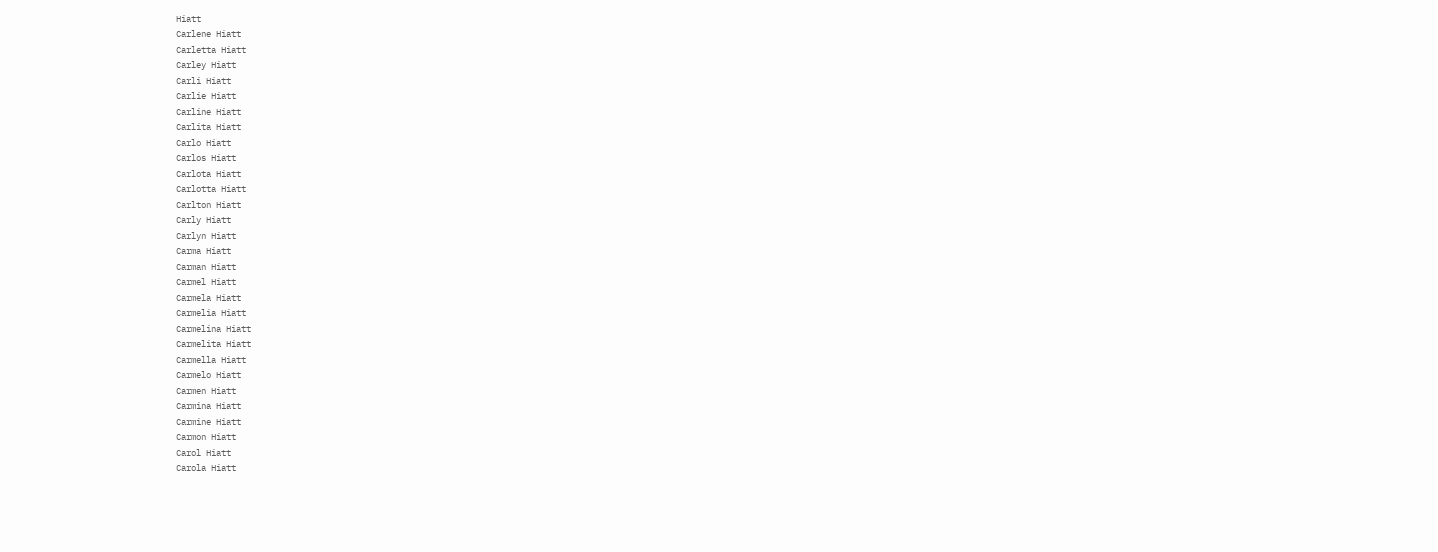Hiatt
Carlene Hiatt
Carletta Hiatt
Carley Hiatt
Carli Hiatt
Carlie Hiatt
Carline Hiatt
Carlita Hiatt
Carlo Hiatt
Carlos Hiatt
Carlota Hiatt
Carlotta Hiatt
Carlton Hiatt
Carly Hiatt
Carlyn Hiatt
Carma Hiatt
Carman Hiatt
Carmel Hiatt
Carmela Hiatt
Carmelia Hiatt
Carmelina Hiatt
Carmelita Hiatt
Carmella Hiatt
Carmelo Hiatt
Carmen Hiatt
Carmina Hiatt
Carmine Hiatt
Carmon Hiatt
Carol Hiatt
Carola Hiatt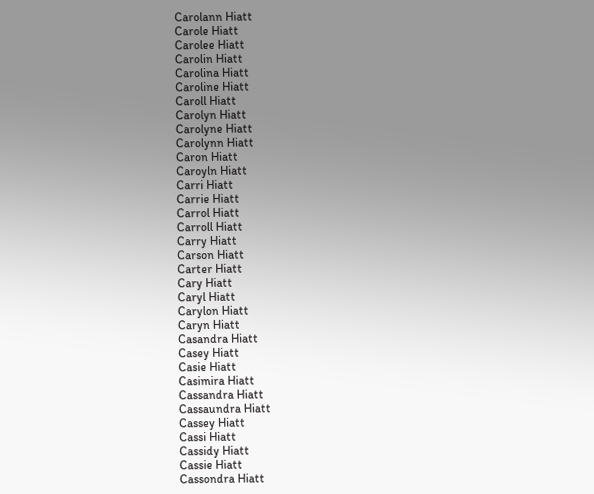Carolann Hiatt
Carole Hiatt
Carolee Hiatt
Carolin Hiatt
Carolina Hiatt
Caroline Hiatt
Caroll Hiatt
Carolyn Hiatt
Carolyne Hiatt
Carolynn Hiatt
Caron Hiatt
Caroyln Hiatt
Carri Hiatt
Carrie Hiatt
Carrol Hiatt
Carroll Hiatt
Carry Hiatt
Carson Hiatt
Carter Hiatt
Cary Hiatt
Caryl Hiatt
Carylon Hiatt
Caryn Hiatt
Casandra Hiatt
Casey Hiatt
Casie Hiatt
Casimira Hiatt
Cassandra Hiatt
Cassaundra Hiatt
Cassey Hiatt
Cassi Hiatt
Cassidy Hiatt
Cassie Hiatt
Cassondra Hiatt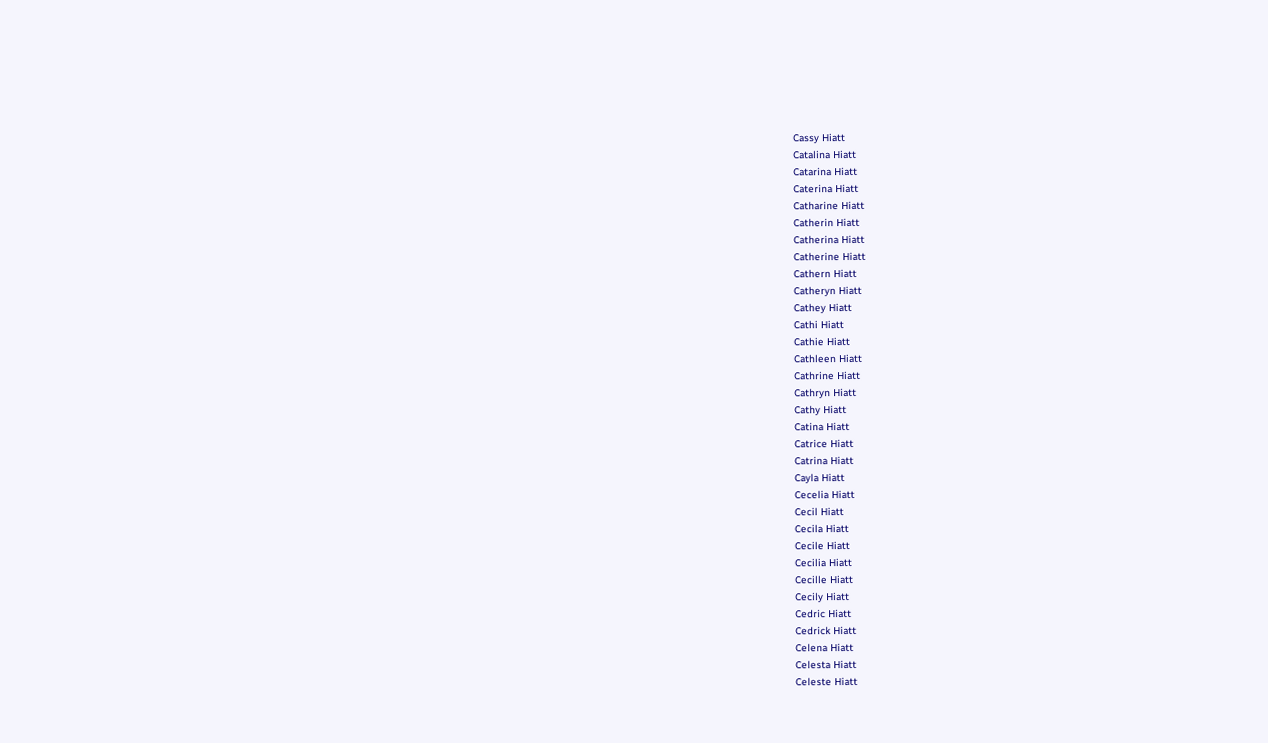Cassy Hiatt
Catalina Hiatt
Catarina Hiatt
Caterina Hiatt
Catharine Hiatt
Catherin Hiatt
Catherina Hiatt
Catherine Hiatt
Cathern Hiatt
Catheryn Hiatt
Cathey Hiatt
Cathi Hiatt
Cathie Hiatt
Cathleen Hiatt
Cathrine Hiatt
Cathryn Hiatt
Cathy Hiatt
Catina Hiatt
Catrice Hiatt
Catrina Hiatt
Cayla Hiatt
Cecelia Hiatt
Cecil Hiatt
Cecila Hiatt
Cecile Hiatt
Cecilia Hiatt
Cecille Hiatt
Cecily Hiatt
Cedric Hiatt
Cedrick Hiatt
Celena Hiatt
Celesta Hiatt
Celeste Hiatt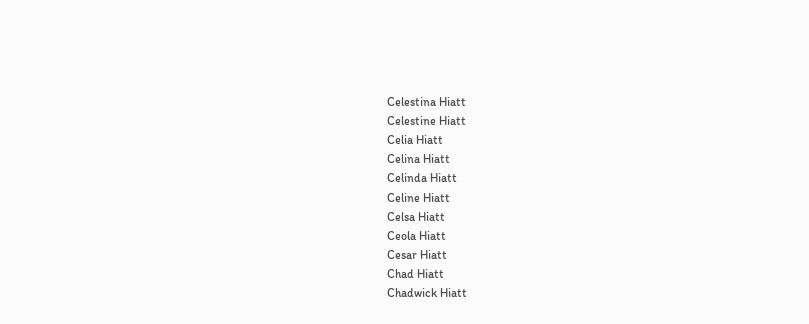Celestina Hiatt
Celestine Hiatt
Celia Hiatt
Celina Hiatt
Celinda Hiatt
Celine Hiatt
Celsa Hiatt
Ceola Hiatt
Cesar Hiatt
Chad Hiatt
Chadwick Hiatt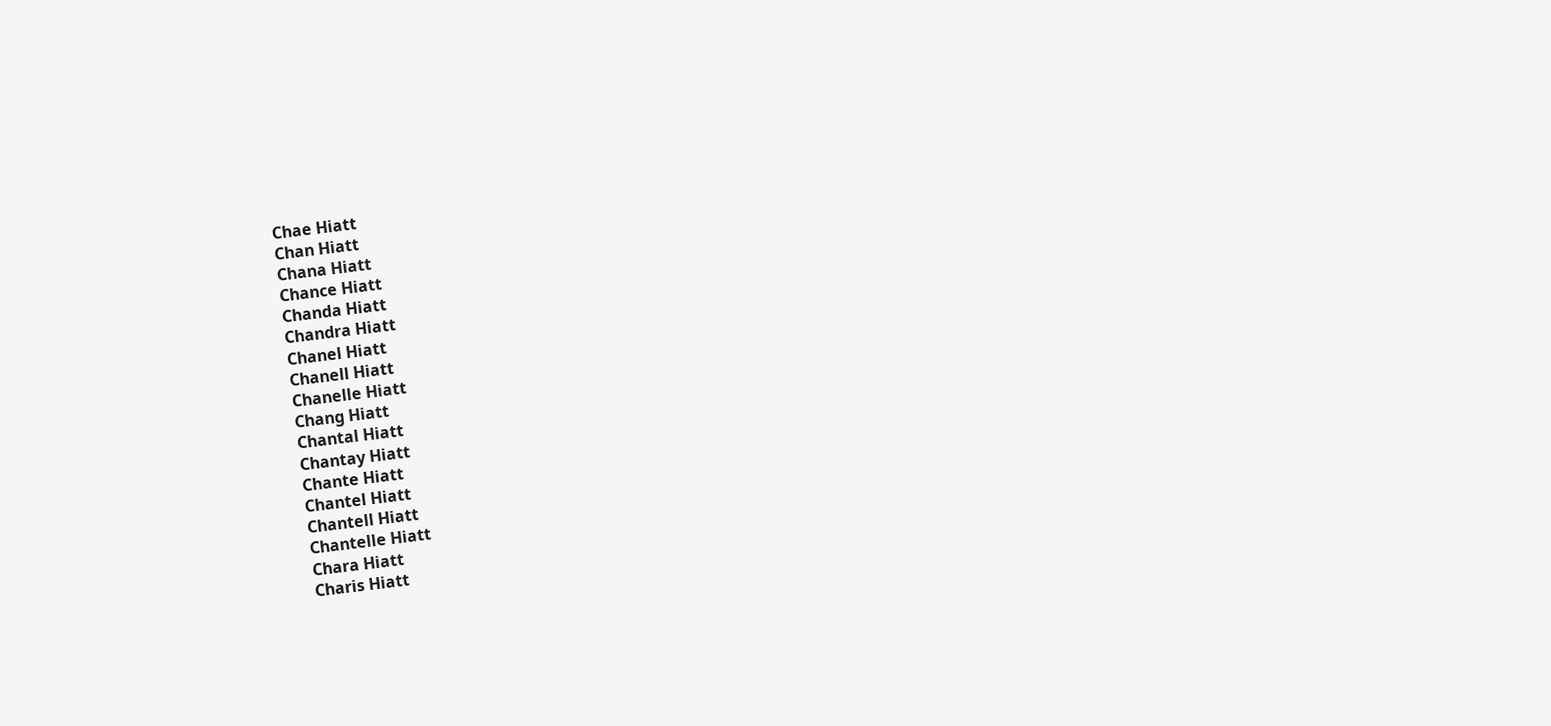Chae Hiatt
Chan Hiatt
Chana Hiatt
Chance Hiatt
Chanda Hiatt
Chandra Hiatt
Chanel Hiatt
Chanell Hiatt
Chanelle Hiatt
Chang Hiatt
Chantal Hiatt
Chantay Hiatt
Chante Hiatt
Chantel Hiatt
Chantell Hiatt
Chantelle Hiatt
Chara Hiatt
Charis Hiatt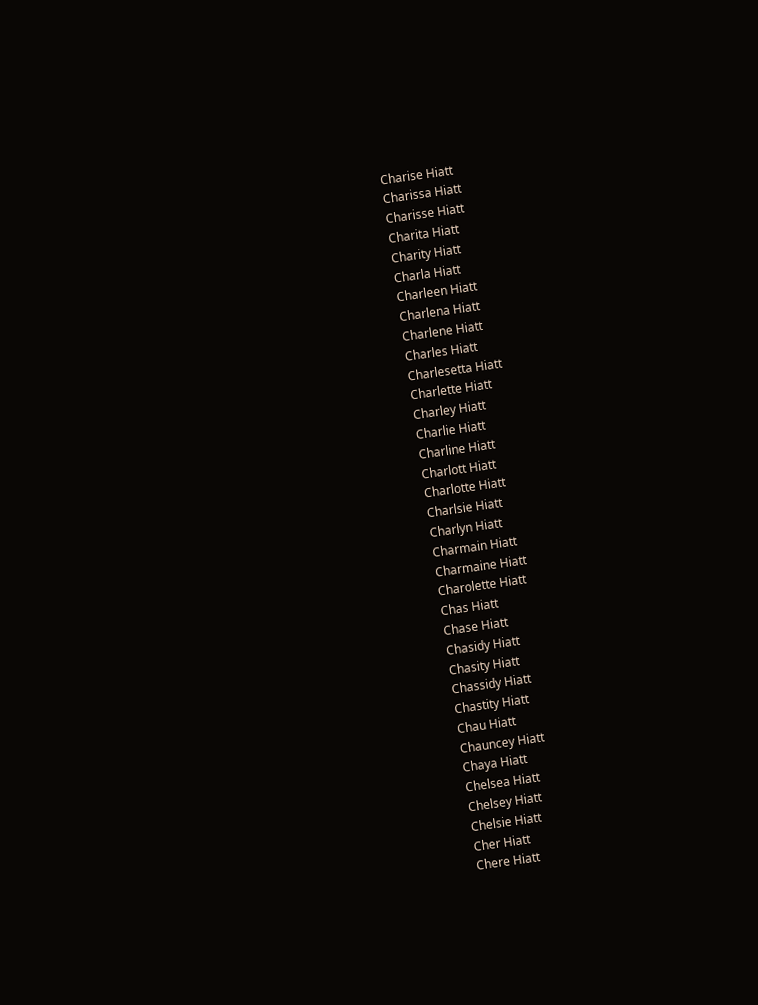Charise Hiatt
Charissa Hiatt
Charisse Hiatt
Charita Hiatt
Charity Hiatt
Charla Hiatt
Charleen Hiatt
Charlena Hiatt
Charlene Hiatt
Charles Hiatt
Charlesetta Hiatt
Charlette Hiatt
Charley Hiatt
Charlie Hiatt
Charline Hiatt
Charlott Hiatt
Charlotte Hiatt
Charlsie Hiatt
Charlyn Hiatt
Charmain Hiatt
Charmaine Hiatt
Charolette Hiatt
Chas Hiatt
Chase Hiatt
Chasidy Hiatt
Chasity Hiatt
Chassidy Hiatt
Chastity Hiatt
Chau Hiatt
Chauncey Hiatt
Chaya Hiatt
Chelsea Hiatt
Chelsey Hiatt
Chelsie Hiatt
Cher Hiatt
Chere Hiatt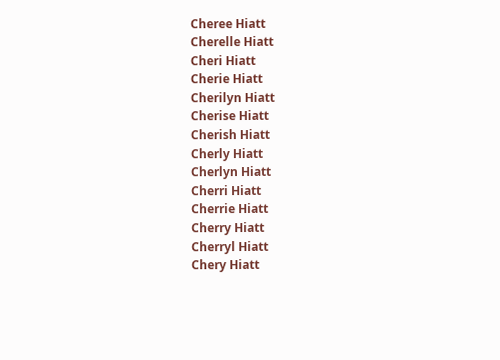Cheree Hiatt
Cherelle Hiatt
Cheri Hiatt
Cherie Hiatt
Cherilyn Hiatt
Cherise Hiatt
Cherish Hiatt
Cherly Hiatt
Cherlyn Hiatt
Cherri Hiatt
Cherrie Hiatt
Cherry Hiatt
Cherryl Hiatt
Chery Hiatt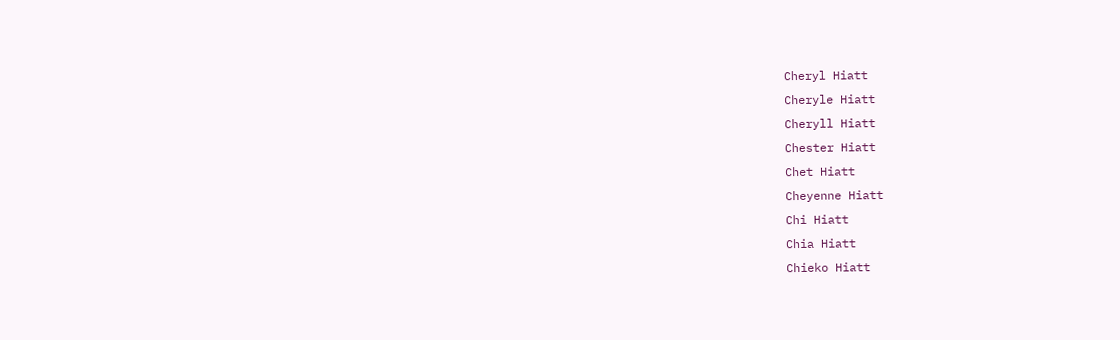Cheryl Hiatt
Cheryle Hiatt
Cheryll Hiatt
Chester Hiatt
Chet Hiatt
Cheyenne Hiatt
Chi Hiatt
Chia Hiatt
Chieko Hiatt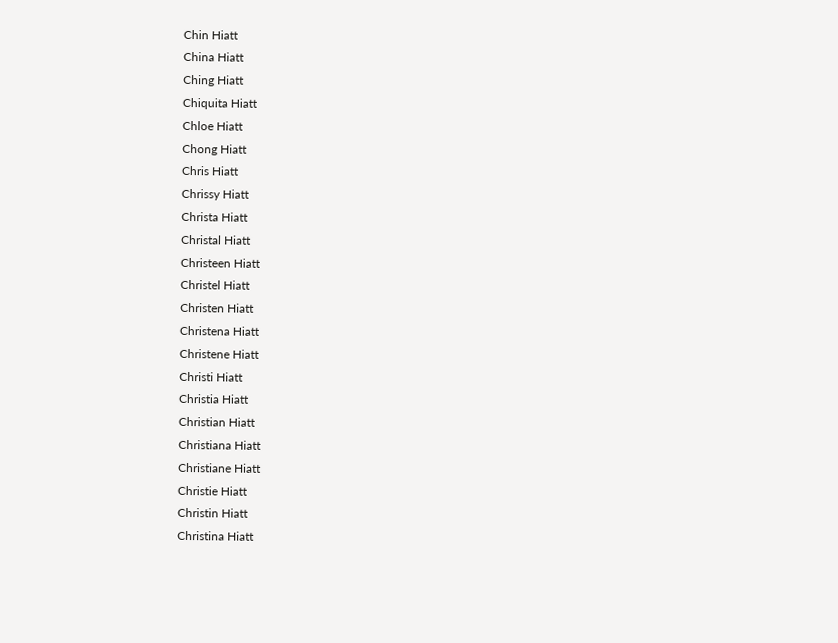Chin Hiatt
China Hiatt
Ching Hiatt
Chiquita Hiatt
Chloe Hiatt
Chong Hiatt
Chris Hiatt
Chrissy Hiatt
Christa Hiatt
Christal Hiatt
Christeen Hiatt
Christel Hiatt
Christen Hiatt
Christena Hiatt
Christene Hiatt
Christi Hiatt
Christia Hiatt
Christian Hiatt
Christiana Hiatt
Christiane Hiatt
Christie Hiatt
Christin Hiatt
Christina Hiatt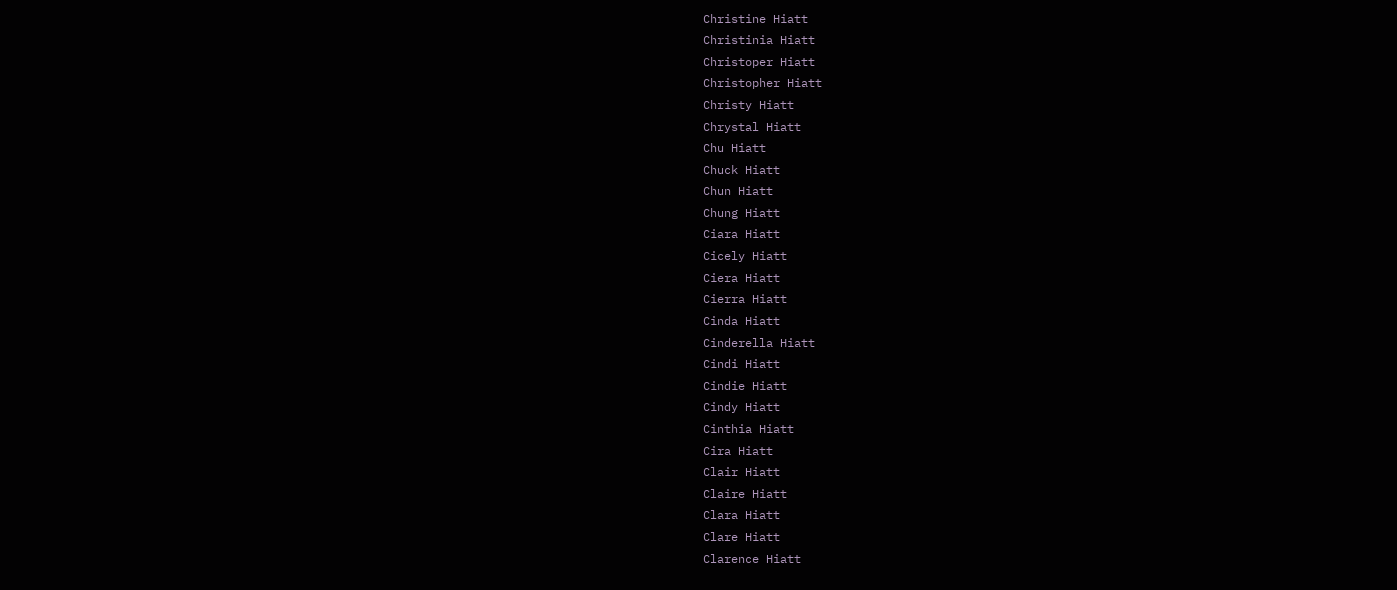Christine Hiatt
Christinia Hiatt
Christoper Hiatt
Christopher Hiatt
Christy Hiatt
Chrystal Hiatt
Chu Hiatt
Chuck Hiatt
Chun Hiatt
Chung Hiatt
Ciara Hiatt
Cicely Hiatt
Ciera Hiatt
Cierra Hiatt
Cinda Hiatt
Cinderella Hiatt
Cindi Hiatt
Cindie Hiatt
Cindy Hiatt
Cinthia Hiatt
Cira Hiatt
Clair Hiatt
Claire Hiatt
Clara Hiatt
Clare Hiatt
Clarence Hiatt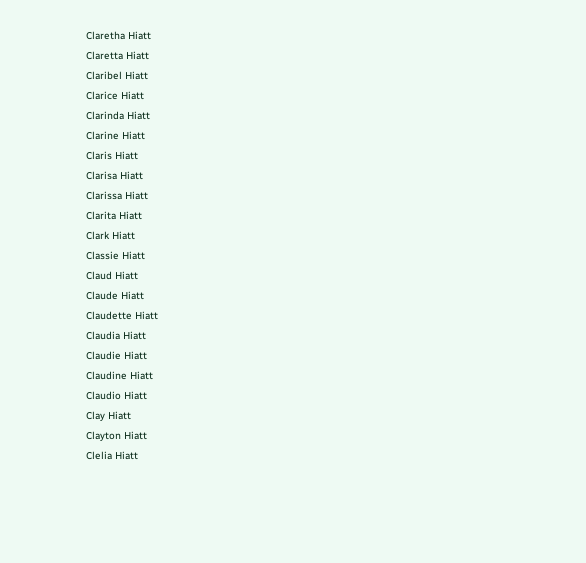Claretha Hiatt
Claretta Hiatt
Claribel Hiatt
Clarice Hiatt
Clarinda Hiatt
Clarine Hiatt
Claris Hiatt
Clarisa Hiatt
Clarissa Hiatt
Clarita Hiatt
Clark Hiatt
Classie Hiatt
Claud Hiatt
Claude Hiatt
Claudette Hiatt
Claudia Hiatt
Claudie Hiatt
Claudine Hiatt
Claudio Hiatt
Clay Hiatt
Clayton Hiatt
Clelia Hiatt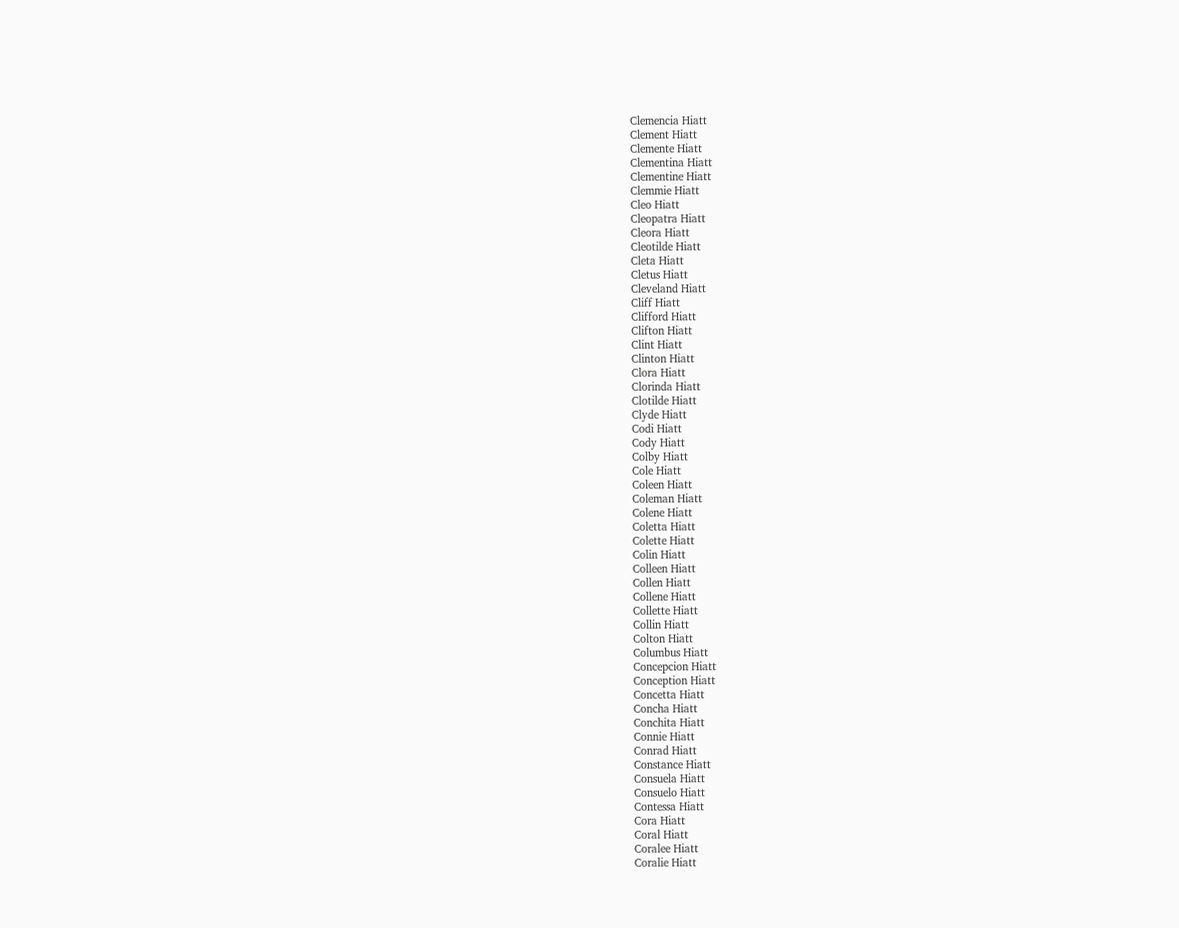Clemencia Hiatt
Clement Hiatt
Clemente Hiatt
Clementina Hiatt
Clementine Hiatt
Clemmie Hiatt
Cleo Hiatt
Cleopatra Hiatt
Cleora Hiatt
Cleotilde Hiatt
Cleta Hiatt
Cletus Hiatt
Cleveland Hiatt
Cliff Hiatt
Clifford Hiatt
Clifton Hiatt
Clint Hiatt
Clinton Hiatt
Clora Hiatt
Clorinda Hiatt
Clotilde Hiatt
Clyde Hiatt
Codi Hiatt
Cody Hiatt
Colby Hiatt
Cole Hiatt
Coleen Hiatt
Coleman Hiatt
Colene Hiatt
Coletta Hiatt
Colette Hiatt
Colin Hiatt
Colleen Hiatt
Collen Hiatt
Collene Hiatt
Collette Hiatt
Collin Hiatt
Colton Hiatt
Columbus Hiatt
Concepcion Hiatt
Conception Hiatt
Concetta Hiatt
Concha Hiatt
Conchita Hiatt
Connie Hiatt
Conrad Hiatt
Constance Hiatt
Consuela Hiatt
Consuelo Hiatt
Contessa Hiatt
Cora Hiatt
Coral Hiatt
Coralee Hiatt
Coralie Hiatt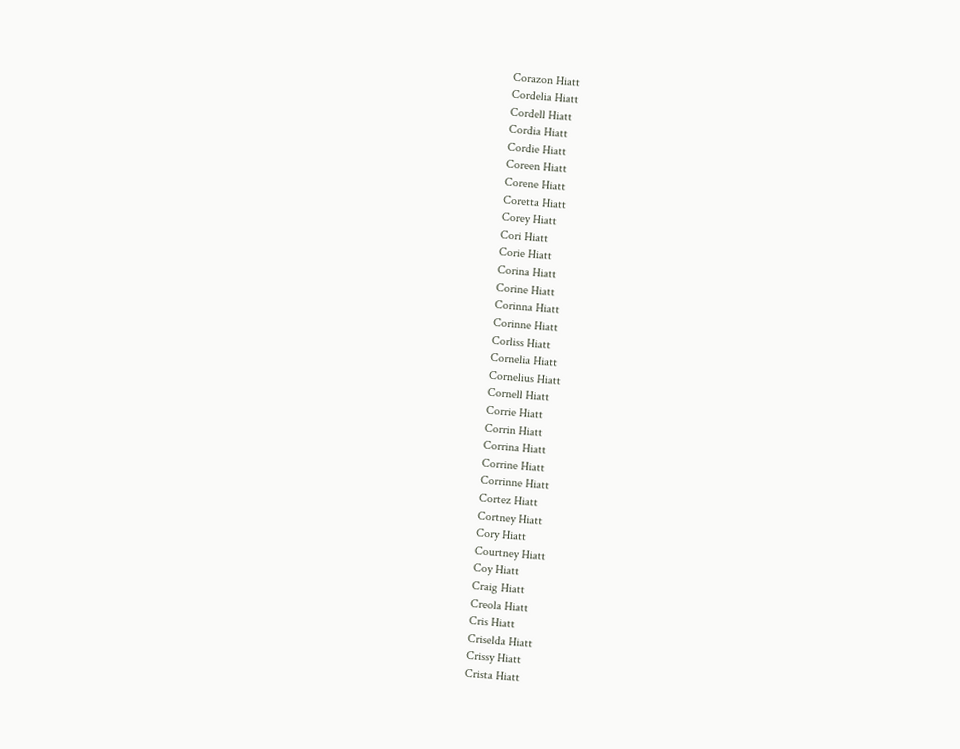Corazon Hiatt
Cordelia Hiatt
Cordell Hiatt
Cordia Hiatt
Cordie Hiatt
Coreen Hiatt
Corene Hiatt
Coretta Hiatt
Corey Hiatt
Cori Hiatt
Corie Hiatt
Corina Hiatt
Corine Hiatt
Corinna Hiatt
Corinne Hiatt
Corliss Hiatt
Cornelia Hiatt
Cornelius Hiatt
Cornell Hiatt
Corrie Hiatt
Corrin Hiatt
Corrina Hiatt
Corrine Hiatt
Corrinne Hiatt
Cortez Hiatt
Cortney Hiatt
Cory Hiatt
Courtney Hiatt
Coy Hiatt
Craig Hiatt
Creola Hiatt
Cris Hiatt
Criselda Hiatt
Crissy Hiatt
Crista Hiatt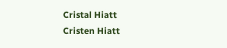Cristal Hiatt
Cristen Hiatt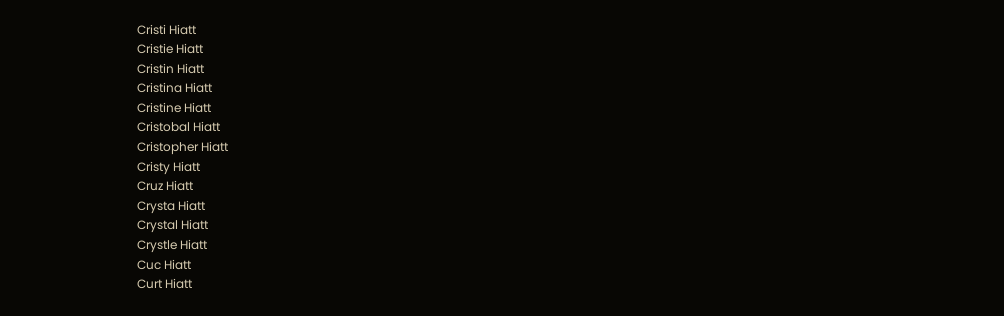Cristi Hiatt
Cristie Hiatt
Cristin Hiatt
Cristina Hiatt
Cristine Hiatt
Cristobal Hiatt
Cristopher Hiatt
Cristy Hiatt
Cruz Hiatt
Crysta Hiatt
Crystal Hiatt
Crystle Hiatt
Cuc Hiatt
Curt Hiatt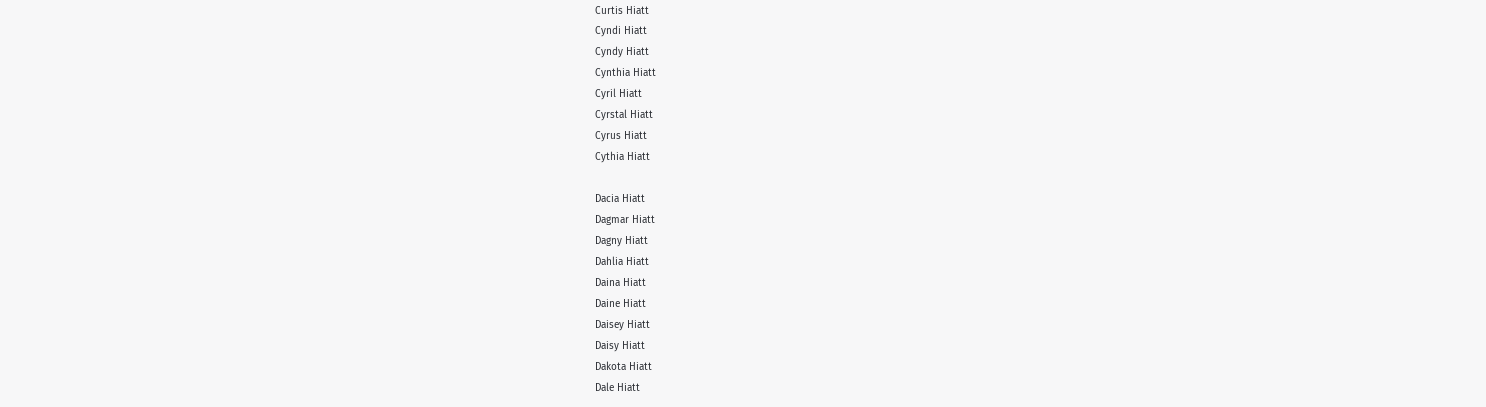Curtis Hiatt
Cyndi Hiatt
Cyndy Hiatt
Cynthia Hiatt
Cyril Hiatt
Cyrstal Hiatt
Cyrus Hiatt
Cythia Hiatt

Dacia Hiatt
Dagmar Hiatt
Dagny Hiatt
Dahlia Hiatt
Daina Hiatt
Daine Hiatt
Daisey Hiatt
Daisy Hiatt
Dakota Hiatt
Dale Hiatt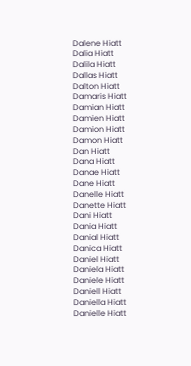Dalene Hiatt
Dalia Hiatt
Dalila Hiatt
Dallas Hiatt
Dalton Hiatt
Damaris Hiatt
Damian Hiatt
Damien Hiatt
Damion Hiatt
Damon Hiatt
Dan Hiatt
Dana Hiatt
Danae Hiatt
Dane Hiatt
Danelle Hiatt
Danette Hiatt
Dani Hiatt
Dania Hiatt
Danial Hiatt
Danica Hiatt
Daniel Hiatt
Daniela Hiatt
Daniele Hiatt
Daniell Hiatt
Daniella Hiatt
Danielle Hiatt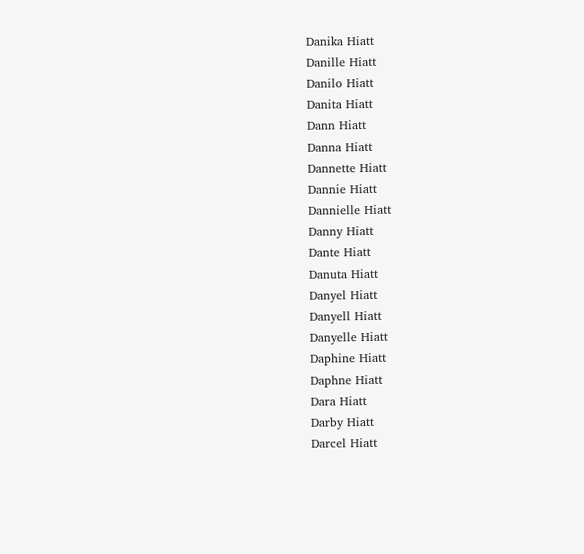Danika Hiatt
Danille Hiatt
Danilo Hiatt
Danita Hiatt
Dann Hiatt
Danna Hiatt
Dannette Hiatt
Dannie Hiatt
Dannielle Hiatt
Danny Hiatt
Dante Hiatt
Danuta Hiatt
Danyel Hiatt
Danyell Hiatt
Danyelle Hiatt
Daphine Hiatt
Daphne Hiatt
Dara Hiatt
Darby Hiatt
Darcel Hiatt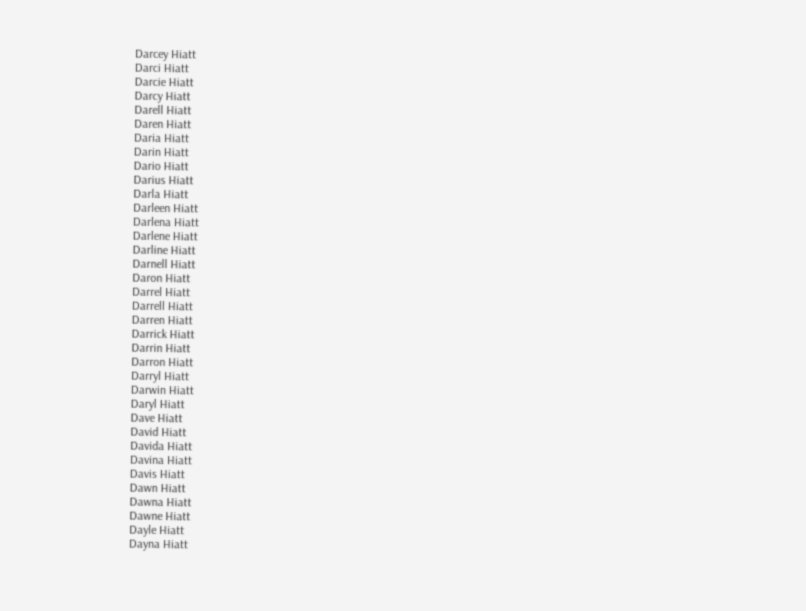Darcey Hiatt
Darci Hiatt
Darcie Hiatt
Darcy Hiatt
Darell Hiatt
Daren Hiatt
Daria Hiatt
Darin Hiatt
Dario Hiatt
Darius Hiatt
Darla Hiatt
Darleen Hiatt
Darlena Hiatt
Darlene Hiatt
Darline Hiatt
Darnell Hiatt
Daron Hiatt
Darrel Hiatt
Darrell Hiatt
Darren Hiatt
Darrick Hiatt
Darrin Hiatt
Darron Hiatt
Darryl Hiatt
Darwin Hiatt
Daryl Hiatt
Dave Hiatt
David Hiatt
Davida Hiatt
Davina Hiatt
Davis Hiatt
Dawn Hiatt
Dawna Hiatt
Dawne Hiatt
Dayle Hiatt
Dayna Hiatt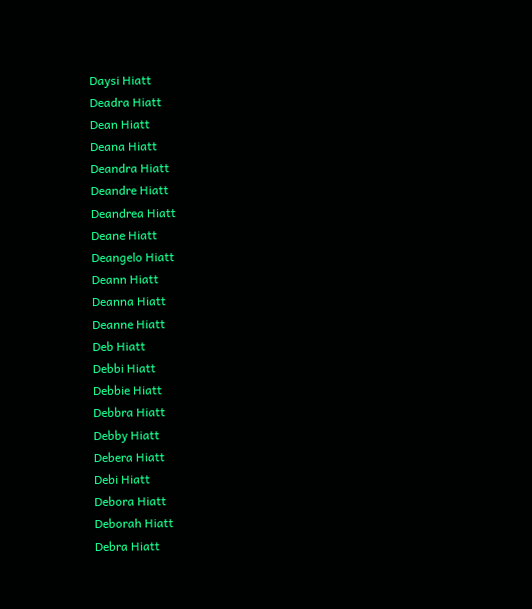Daysi Hiatt
Deadra Hiatt
Dean Hiatt
Deana Hiatt
Deandra Hiatt
Deandre Hiatt
Deandrea Hiatt
Deane Hiatt
Deangelo Hiatt
Deann Hiatt
Deanna Hiatt
Deanne Hiatt
Deb Hiatt
Debbi Hiatt
Debbie Hiatt
Debbra Hiatt
Debby Hiatt
Debera Hiatt
Debi Hiatt
Debora Hiatt
Deborah Hiatt
Debra Hiatt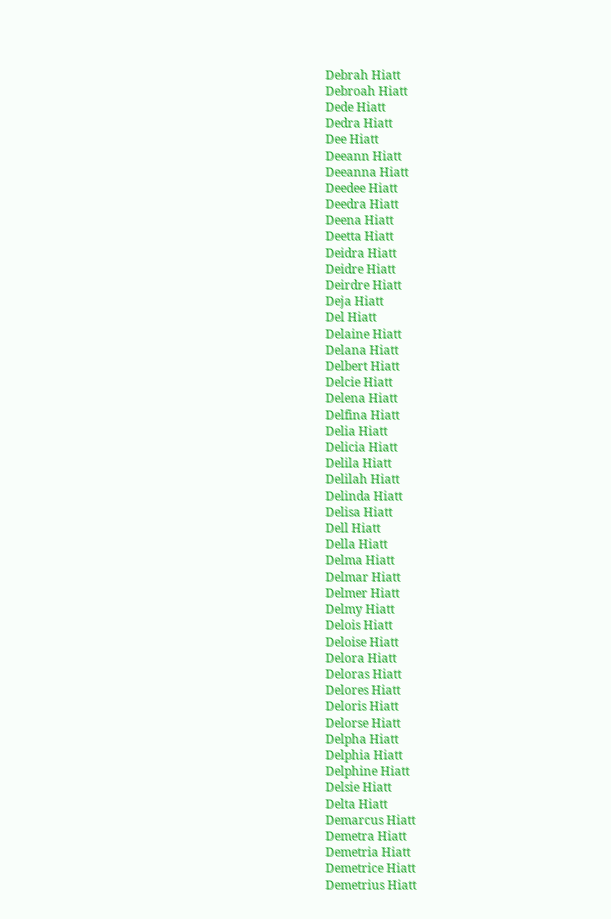Debrah Hiatt
Debroah Hiatt
Dede Hiatt
Dedra Hiatt
Dee Hiatt
Deeann Hiatt
Deeanna Hiatt
Deedee Hiatt
Deedra Hiatt
Deena Hiatt
Deetta Hiatt
Deidra Hiatt
Deidre Hiatt
Deirdre Hiatt
Deja Hiatt
Del Hiatt
Delaine Hiatt
Delana Hiatt
Delbert Hiatt
Delcie Hiatt
Delena Hiatt
Delfina Hiatt
Delia Hiatt
Delicia Hiatt
Delila Hiatt
Delilah Hiatt
Delinda Hiatt
Delisa Hiatt
Dell Hiatt
Della Hiatt
Delma Hiatt
Delmar Hiatt
Delmer Hiatt
Delmy Hiatt
Delois Hiatt
Deloise Hiatt
Delora Hiatt
Deloras Hiatt
Delores Hiatt
Deloris Hiatt
Delorse Hiatt
Delpha Hiatt
Delphia Hiatt
Delphine Hiatt
Delsie Hiatt
Delta Hiatt
Demarcus Hiatt
Demetra Hiatt
Demetria Hiatt
Demetrice Hiatt
Demetrius Hiatt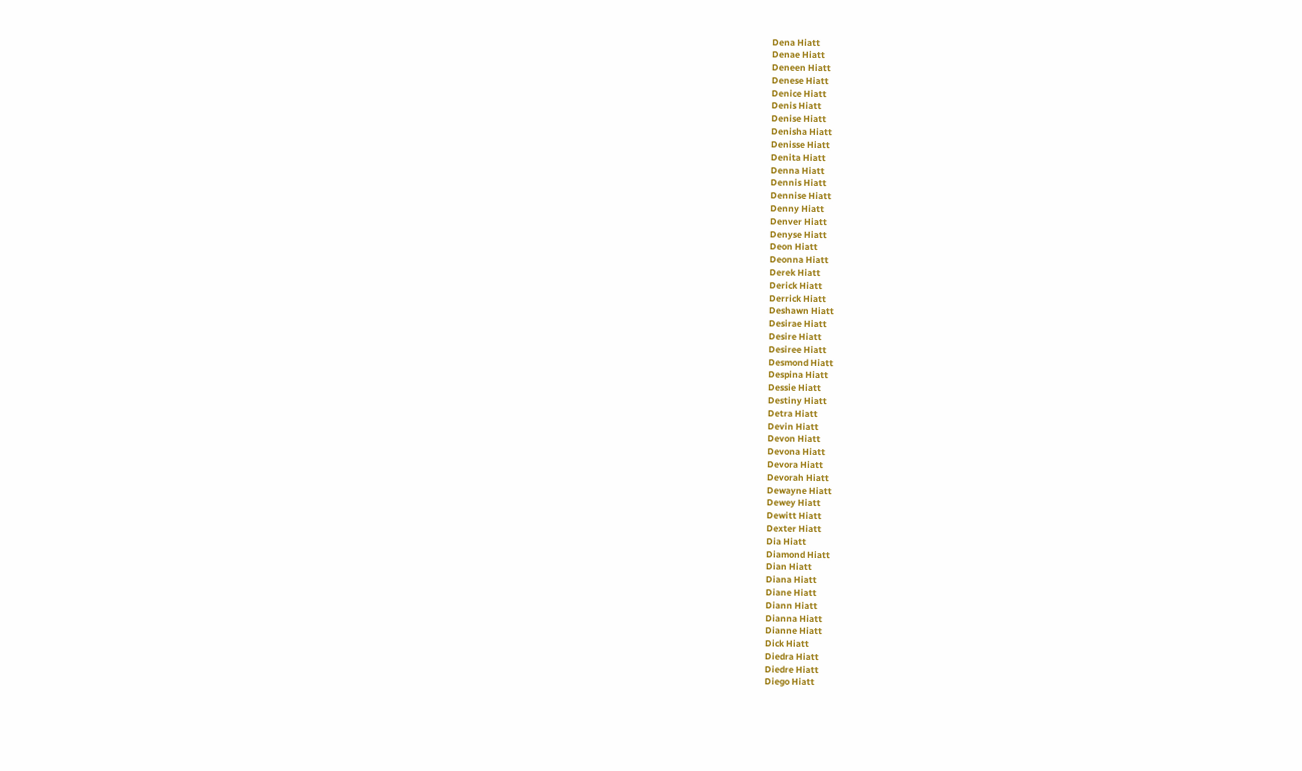Dena Hiatt
Denae Hiatt
Deneen Hiatt
Denese Hiatt
Denice Hiatt
Denis Hiatt
Denise Hiatt
Denisha Hiatt
Denisse Hiatt
Denita Hiatt
Denna Hiatt
Dennis Hiatt
Dennise Hiatt
Denny Hiatt
Denver Hiatt
Denyse Hiatt
Deon Hiatt
Deonna Hiatt
Derek Hiatt
Derick Hiatt
Derrick Hiatt
Deshawn Hiatt
Desirae Hiatt
Desire Hiatt
Desiree Hiatt
Desmond Hiatt
Despina Hiatt
Dessie Hiatt
Destiny Hiatt
Detra Hiatt
Devin Hiatt
Devon Hiatt
Devona Hiatt
Devora Hiatt
Devorah Hiatt
Dewayne Hiatt
Dewey Hiatt
Dewitt Hiatt
Dexter Hiatt
Dia Hiatt
Diamond Hiatt
Dian Hiatt
Diana Hiatt
Diane Hiatt
Diann Hiatt
Dianna Hiatt
Dianne Hiatt
Dick Hiatt
Diedra Hiatt
Diedre Hiatt
Diego Hiatt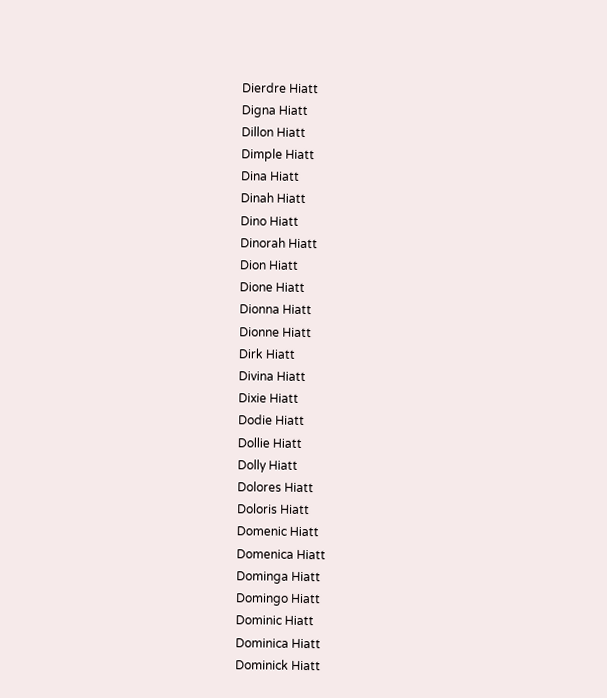Dierdre Hiatt
Digna Hiatt
Dillon Hiatt
Dimple Hiatt
Dina Hiatt
Dinah Hiatt
Dino Hiatt
Dinorah Hiatt
Dion Hiatt
Dione Hiatt
Dionna Hiatt
Dionne Hiatt
Dirk Hiatt
Divina Hiatt
Dixie Hiatt
Dodie Hiatt
Dollie Hiatt
Dolly Hiatt
Dolores Hiatt
Doloris Hiatt
Domenic Hiatt
Domenica Hiatt
Dominga Hiatt
Domingo Hiatt
Dominic Hiatt
Dominica Hiatt
Dominick Hiatt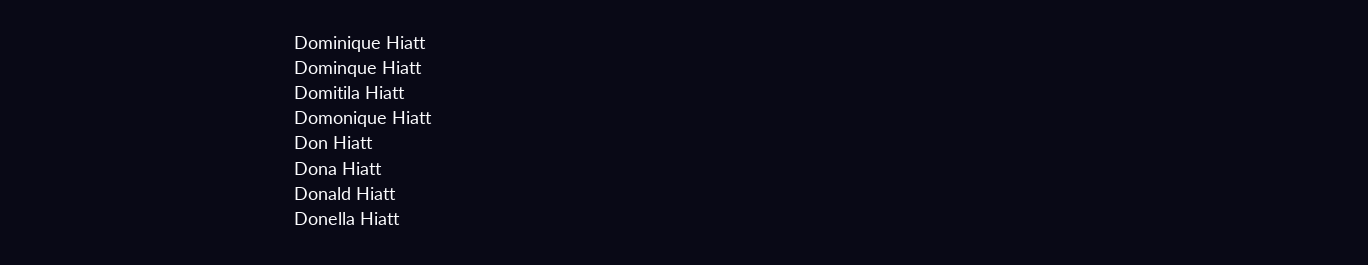Dominique Hiatt
Dominque Hiatt
Domitila Hiatt
Domonique Hiatt
Don Hiatt
Dona Hiatt
Donald Hiatt
Donella Hiatt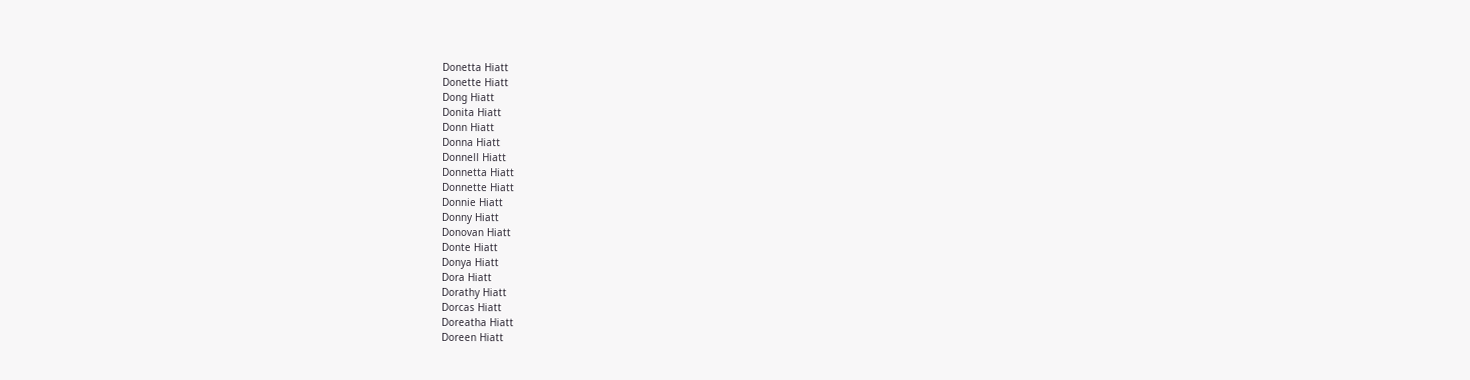Donetta Hiatt
Donette Hiatt
Dong Hiatt
Donita Hiatt
Donn Hiatt
Donna Hiatt
Donnell Hiatt
Donnetta Hiatt
Donnette Hiatt
Donnie Hiatt
Donny Hiatt
Donovan Hiatt
Donte Hiatt
Donya Hiatt
Dora Hiatt
Dorathy Hiatt
Dorcas Hiatt
Doreatha Hiatt
Doreen Hiatt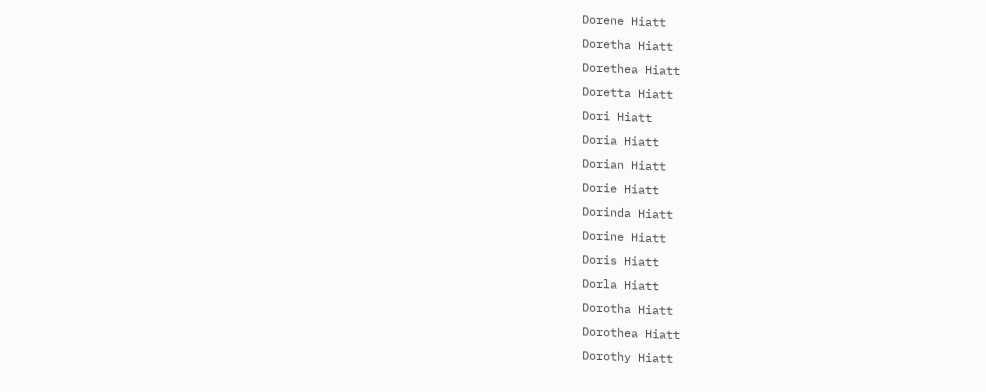Dorene Hiatt
Doretha Hiatt
Dorethea Hiatt
Doretta Hiatt
Dori Hiatt
Doria Hiatt
Dorian Hiatt
Dorie Hiatt
Dorinda Hiatt
Dorine Hiatt
Doris Hiatt
Dorla Hiatt
Dorotha Hiatt
Dorothea Hiatt
Dorothy Hiatt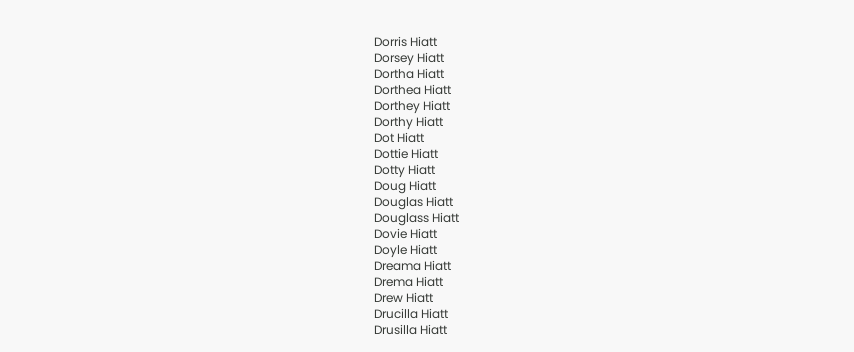Dorris Hiatt
Dorsey Hiatt
Dortha Hiatt
Dorthea Hiatt
Dorthey Hiatt
Dorthy Hiatt
Dot Hiatt
Dottie Hiatt
Dotty Hiatt
Doug Hiatt
Douglas Hiatt
Douglass Hiatt
Dovie Hiatt
Doyle Hiatt
Dreama Hiatt
Drema Hiatt
Drew Hiatt
Drucilla Hiatt
Drusilla Hiatt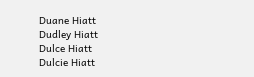Duane Hiatt
Dudley Hiatt
Dulce Hiatt
Dulcie Hiatt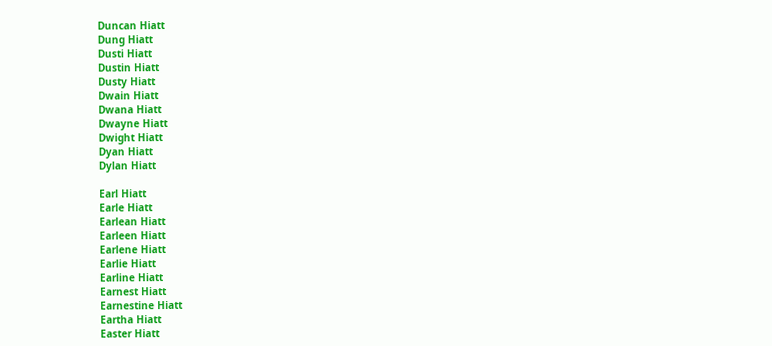Duncan Hiatt
Dung Hiatt
Dusti Hiatt
Dustin Hiatt
Dusty Hiatt
Dwain Hiatt
Dwana Hiatt
Dwayne Hiatt
Dwight Hiatt
Dyan Hiatt
Dylan Hiatt

Earl Hiatt
Earle Hiatt
Earlean Hiatt
Earleen Hiatt
Earlene Hiatt
Earlie Hiatt
Earline Hiatt
Earnest Hiatt
Earnestine Hiatt
Eartha Hiatt
Easter Hiatt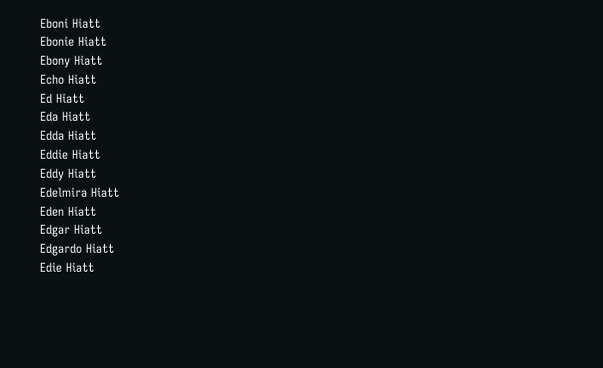Eboni Hiatt
Ebonie Hiatt
Ebony Hiatt
Echo Hiatt
Ed Hiatt
Eda Hiatt
Edda Hiatt
Eddie Hiatt
Eddy Hiatt
Edelmira Hiatt
Eden Hiatt
Edgar Hiatt
Edgardo Hiatt
Edie Hiatt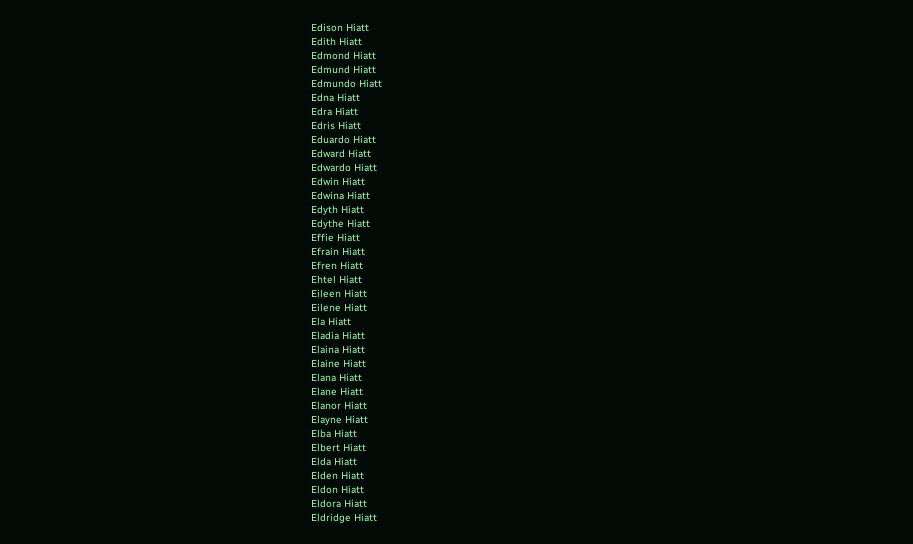Edison Hiatt
Edith Hiatt
Edmond Hiatt
Edmund Hiatt
Edmundo Hiatt
Edna Hiatt
Edra Hiatt
Edris Hiatt
Eduardo Hiatt
Edward Hiatt
Edwardo Hiatt
Edwin Hiatt
Edwina Hiatt
Edyth Hiatt
Edythe Hiatt
Effie Hiatt
Efrain Hiatt
Efren Hiatt
Ehtel Hiatt
Eileen Hiatt
Eilene Hiatt
Ela Hiatt
Eladia Hiatt
Elaina Hiatt
Elaine Hiatt
Elana Hiatt
Elane Hiatt
Elanor Hiatt
Elayne Hiatt
Elba Hiatt
Elbert Hiatt
Elda Hiatt
Elden Hiatt
Eldon Hiatt
Eldora Hiatt
Eldridge Hiatt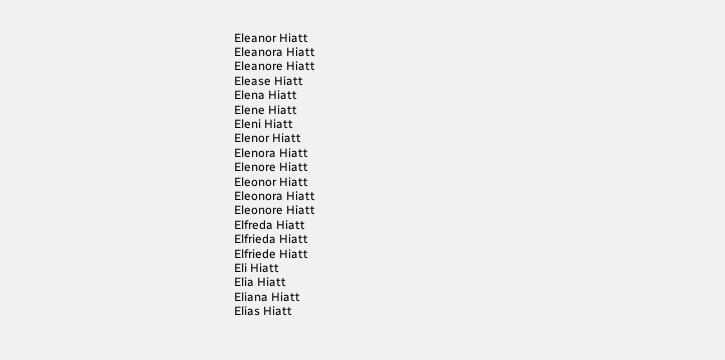Eleanor Hiatt
Eleanora Hiatt
Eleanore Hiatt
Elease Hiatt
Elena Hiatt
Elene Hiatt
Eleni Hiatt
Elenor Hiatt
Elenora Hiatt
Elenore Hiatt
Eleonor Hiatt
Eleonora Hiatt
Eleonore Hiatt
Elfreda Hiatt
Elfrieda Hiatt
Elfriede Hiatt
Eli Hiatt
Elia Hiatt
Eliana Hiatt
Elias Hiatt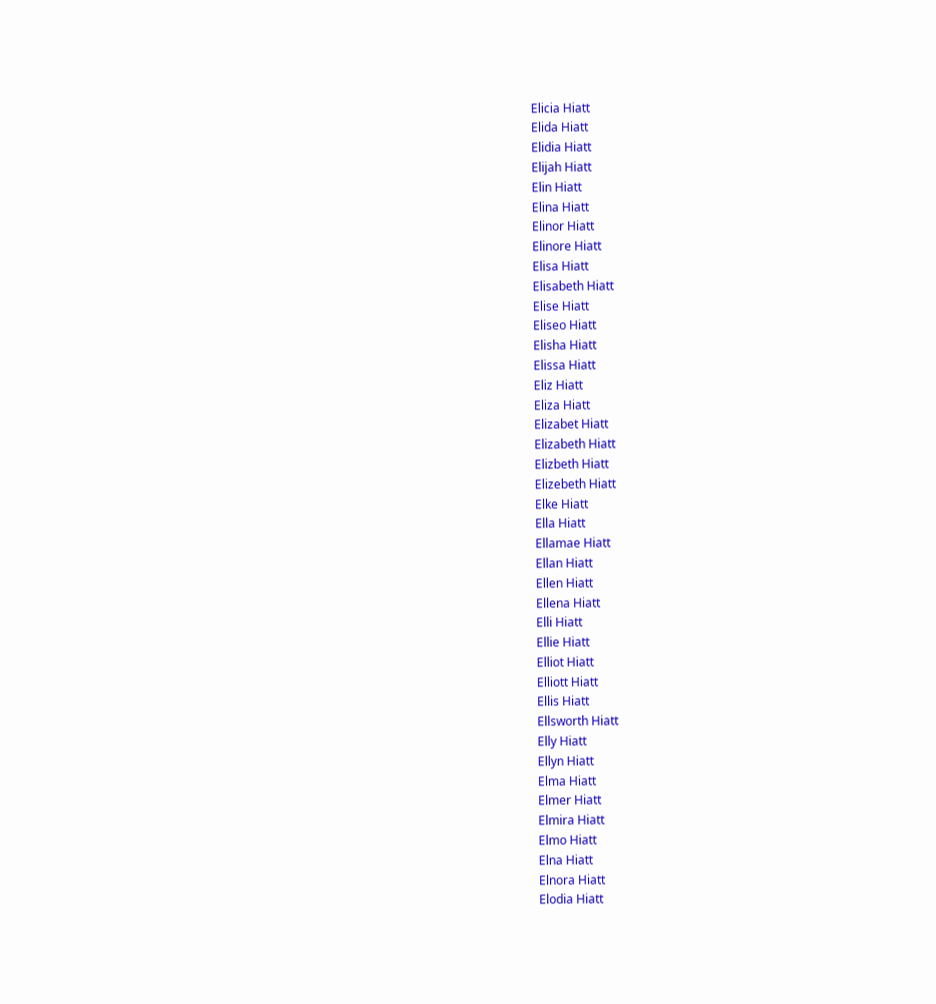Elicia Hiatt
Elida Hiatt
Elidia Hiatt
Elijah Hiatt
Elin Hiatt
Elina Hiatt
Elinor Hiatt
Elinore Hiatt
Elisa Hiatt
Elisabeth Hiatt
Elise Hiatt
Eliseo Hiatt
Elisha Hiatt
Elissa Hiatt
Eliz Hiatt
Eliza Hiatt
Elizabet Hiatt
Elizabeth Hiatt
Elizbeth Hiatt
Elizebeth Hiatt
Elke Hiatt
Ella Hiatt
Ellamae Hiatt
Ellan Hiatt
Ellen Hiatt
Ellena Hiatt
Elli Hiatt
Ellie Hiatt
Elliot Hiatt
Elliott Hiatt
Ellis Hiatt
Ellsworth Hiatt
Elly Hiatt
Ellyn Hiatt
Elma Hiatt
Elmer Hiatt
Elmira Hiatt
Elmo Hiatt
Elna Hiatt
Elnora Hiatt
Elodia Hiatt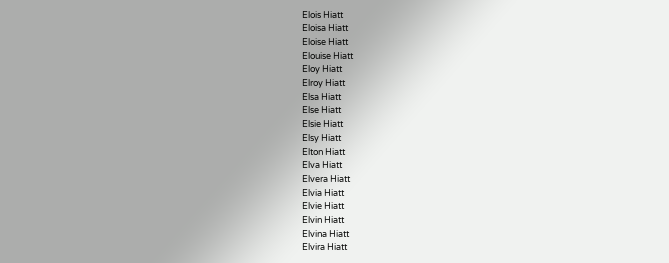Elois Hiatt
Eloisa Hiatt
Eloise Hiatt
Elouise Hiatt
Eloy Hiatt
Elroy Hiatt
Elsa Hiatt
Else Hiatt
Elsie Hiatt
Elsy Hiatt
Elton Hiatt
Elva Hiatt
Elvera Hiatt
Elvia Hiatt
Elvie Hiatt
Elvin Hiatt
Elvina Hiatt
Elvira Hiatt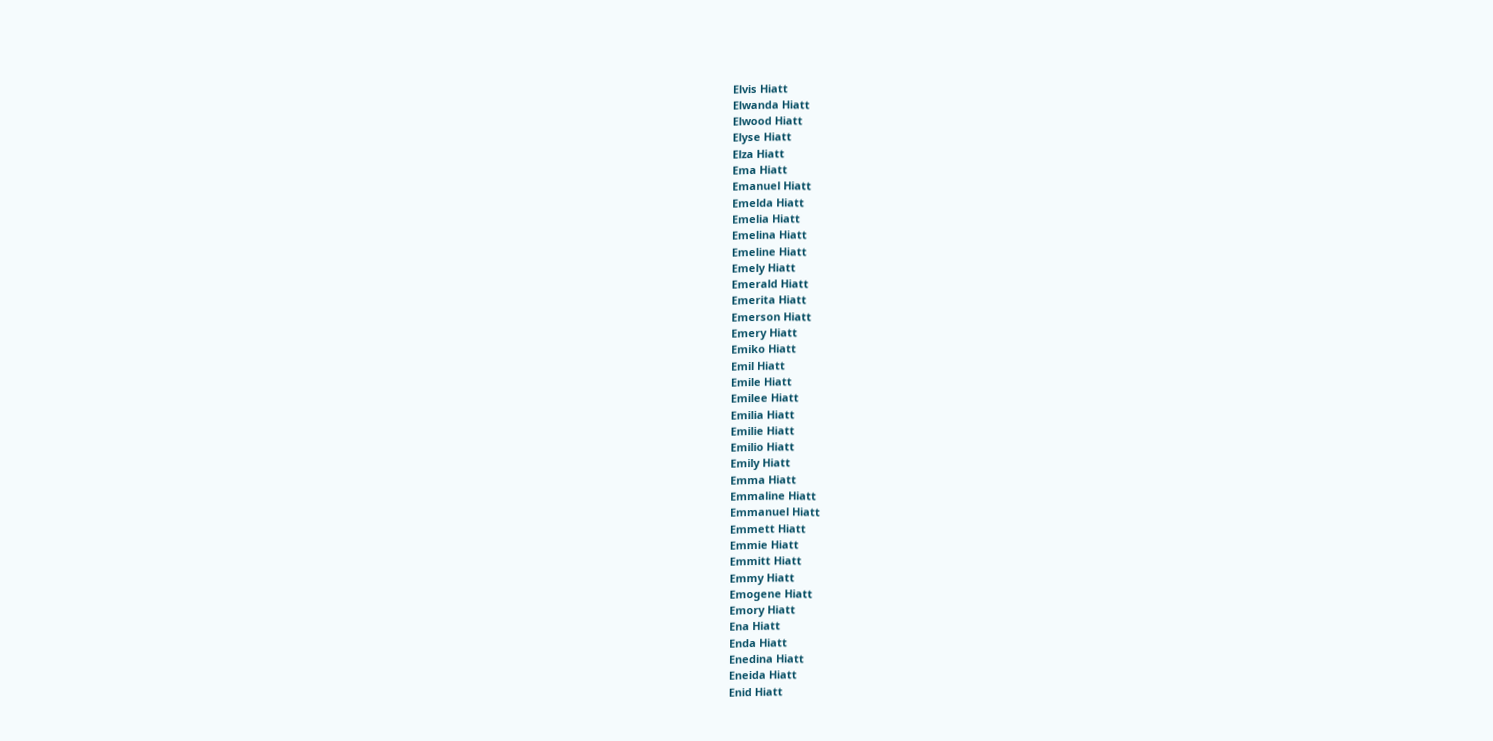Elvis Hiatt
Elwanda Hiatt
Elwood Hiatt
Elyse Hiatt
Elza Hiatt
Ema Hiatt
Emanuel Hiatt
Emelda Hiatt
Emelia Hiatt
Emelina Hiatt
Emeline Hiatt
Emely Hiatt
Emerald Hiatt
Emerita Hiatt
Emerson Hiatt
Emery Hiatt
Emiko Hiatt
Emil Hiatt
Emile Hiatt
Emilee Hiatt
Emilia Hiatt
Emilie Hiatt
Emilio Hiatt
Emily Hiatt
Emma Hiatt
Emmaline Hiatt
Emmanuel Hiatt
Emmett Hiatt
Emmie Hiatt
Emmitt Hiatt
Emmy Hiatt
Emogene Hiatt
Emory Hiatt
Ena Hiatt
Enda Hiatt
Enedina Hiatt
Eneida Hiatt
Enid Hiatt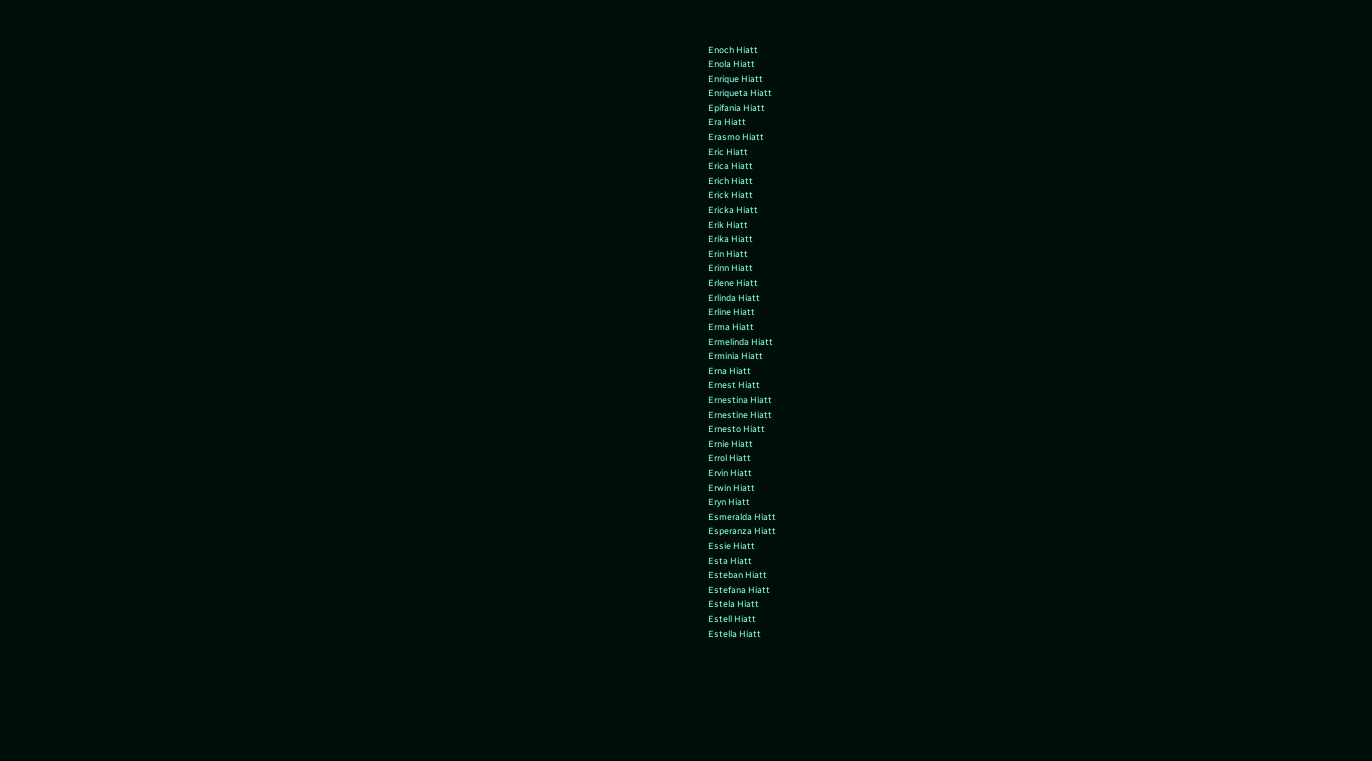Enoch Hiatt
Enola Hiatt
Enrique Hiatt
Enriqueta Hiatt
Epifania Hiatt
Era Hiatt
Erasmo Hiatt
Eric Hiatt
Erica Hiatt
Erich Hiatt
Erick Hiatt
Ericka Hiatt
Erik Hiatt
Erika Hiatt
Erin Hiatt
Erinn Hiatt
Erlene Hiatt
Erlinda Hiatt
Erline Hiatt
Erma Hiatt
Ermelinda Hiatt
Erminia Hiatt
Erna Hiatt
Ernest Hiatt
Ernestina Hiatt
Ernestine Hiatt
Ernesto Hiatt
Ernie Hiatt
Errol Hiatt
Ervin Hiatt
Erwin Hiatt
Eryn Hiatt
Esmeralda Hiatt
Esperanza Hiatt
Essie Hiatt
Esta Hiatt
Esteban Hiatt
Estefana Hiatt
Estela Hiatt
Estell Hiatt
Estella Hiatt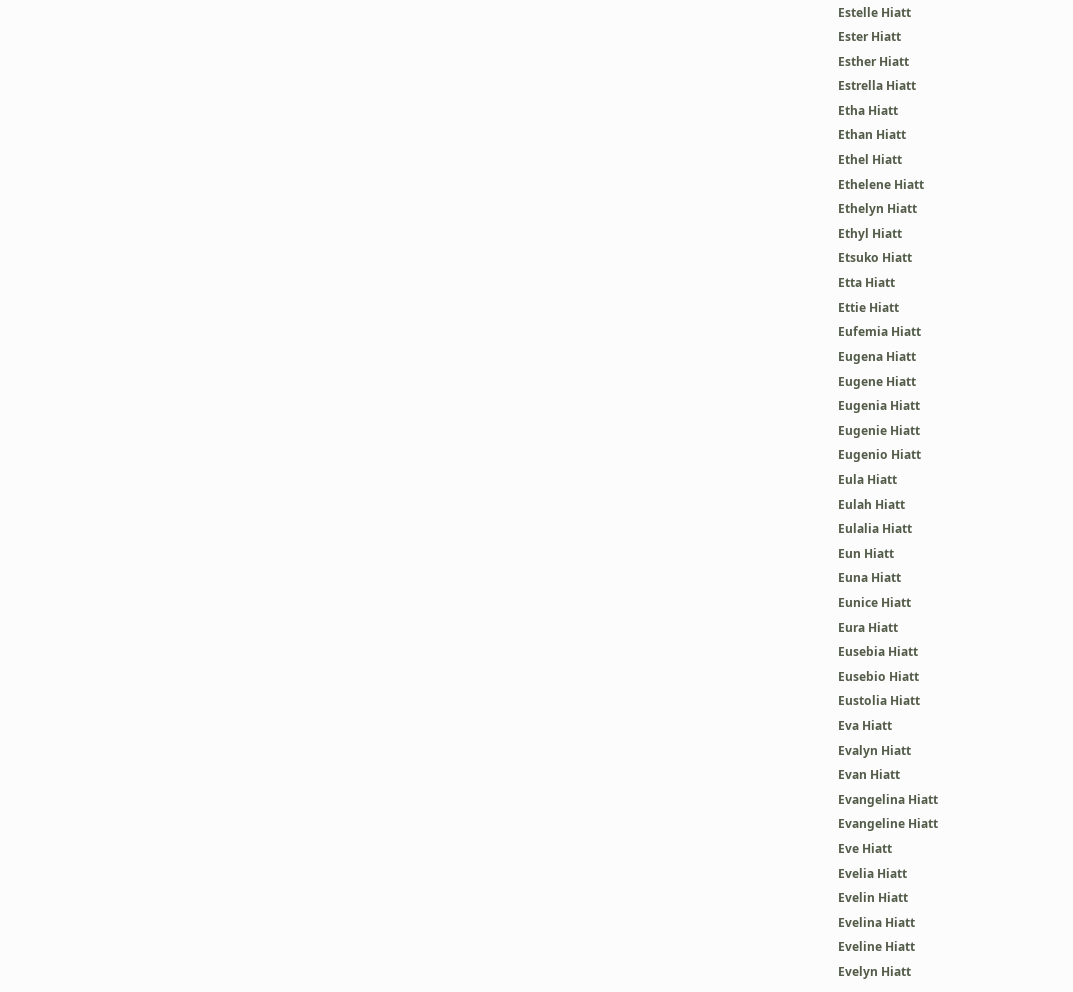Estelle Hiatt
Ester Hiatt
Esther Hiatt
Estrella Hiatt
Etha Hiatt
Ethan Hiatt
Ethel Hiatt
Ethelene Hiatt
Ethelyn Hiatt
Ethyl Hiatt
Etsuko Hiatt
Etta Hiatt
Ettie Hiatt
Eufemia Hiatt
Eugena Hiatt
Eugene Hiatt
Eugenia Hiatt
Eugenie Hiatt
Eugenio Hiatt
Eula Hiatt
Eulah Hiatt
Eulalia Hiatt
Eun Hiatt
Euna Hiatt
Eunice Hiatt
Eura Hiatt
Eusebia Hiatt
Eusebio Hiatt
Eustolia Hiatt
Eva Hiatt
Evalyn Hiatt
Evan Hiatt
Evangelina Hiatt
Evangeline Hiatt
Eve Hiatt
Evelia Hiatt
Evelin Hiatt
Evelina Hiatt
Eveline Hiatt
Evelyn Hiatt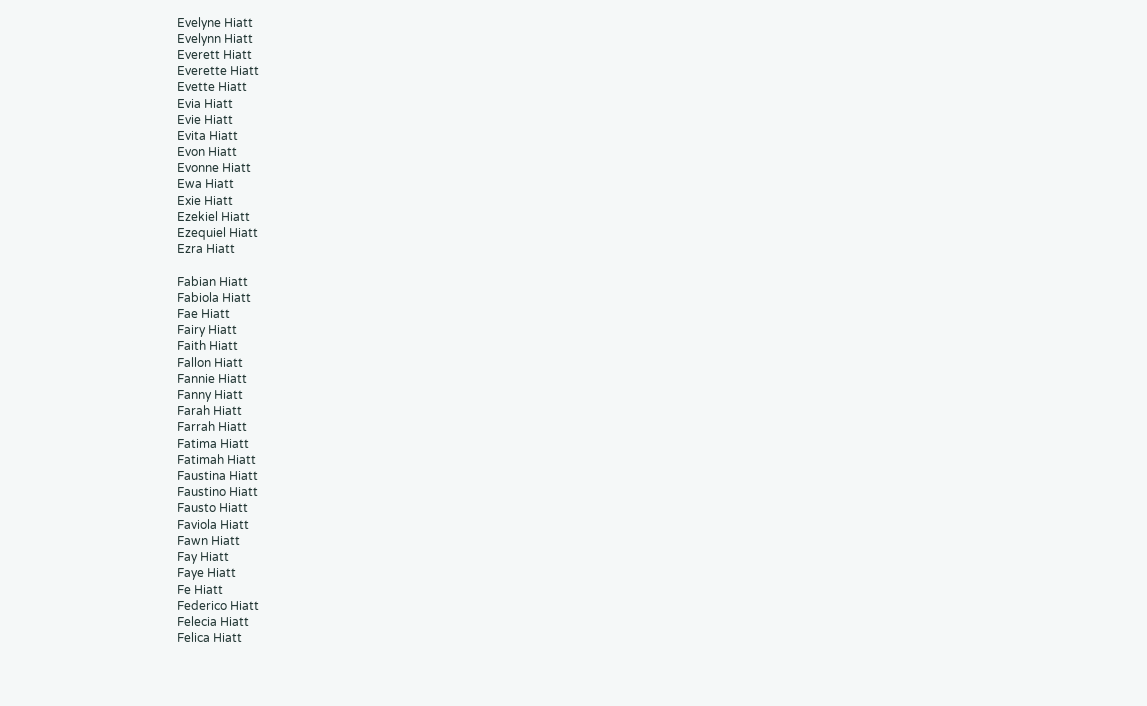Evelyne Hiatt
Evelynn Hiatt
Everett Hiatt
Everette Hiatt
Evette Hiatt
Evia Hiatt
Evie Hiatt
Evita Hiatt
Evon Hiatt
Evonne Hiatt
Ewa Hiatt
Exie Hiatt
Ezekiel Hiatt
Ezequiel Hiatt
Ezra Hiatt

Fabian Hiatt
Fabiola Hiatt
Fae Hiatt
Fairy Hiatt
Faith Hiatt
Fallon Hiatt
Fannie Hiatt
Fanny Hiatt
Farah Hiatt
Farrah Hiatt
Fatima Hiatt
Fatimah Hiatt
Faustina Hiatt
Faustino Hiatt
Fausto Hiatt
Faviola Hiatt
Fawn Hiatt
Fay Hiatt
Faye Hiatt
Fe Hiatt
Federico Hiatt
Felecia Hiatt
Felica Hiatt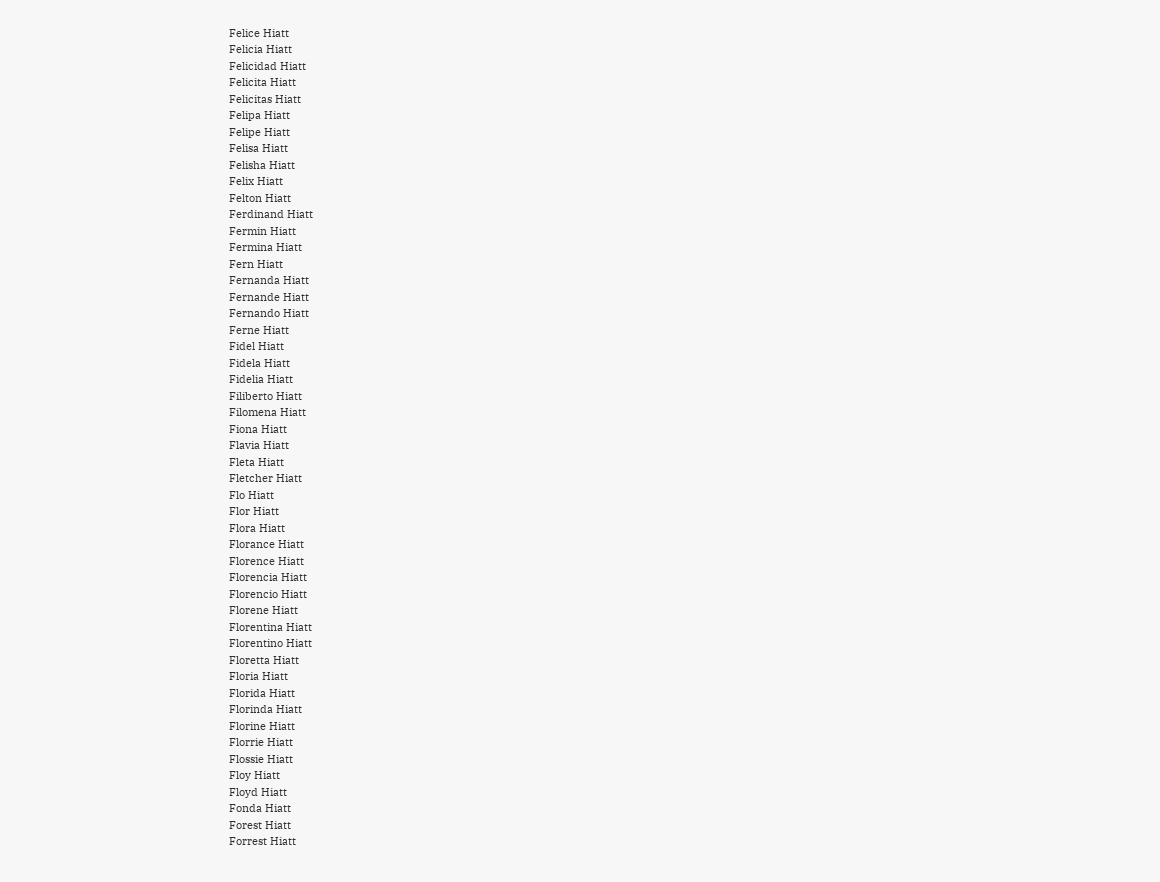Felice Hiatt
Felicia Hiatt
Felicidad Hiatt
Felicita Hiatt
Felicitas Hiatt
Felipa Hiatt
Felipe Hiatt
Felisa Hiatt
Felisha Hiatt
Felix Hiatt
Felton Hiatt
Ferdinand Hiatt
Fermin Hiatt
Fermina Hiatt
Fern Hiatt
Fernanda Hiatt
Fernande Hiatt
Fernando Hiatt
Ferne Hiatt
Fidel Hiatt
Fidela Hiatt
Fidelia Hiatt
Filiberto Hiatt
Filomena Hiatt
Fiona Hiatt
Flavia Hiatt
Fleta Hiatt
Fletcher Hiatt
Flo Hiatt
Flor Hiatt
Flora Hiatt
Florance Hiatt
Florence Hiatt
Florencia Hiatt
Florencio Hiatt
Florene Hiatt
Florentina Hiatt
Florentino Hiatt
Floretta Hiatt
Floria Hiatt
Florida Hiatt
Florinda Hiatt
Florine Hiatt
Florrie Hiatt
Flossie Hiatt
Floy Hiatt
Floyd Hiatt
Fonda Hiatt
Forest Hiatt
Forrest Hiatt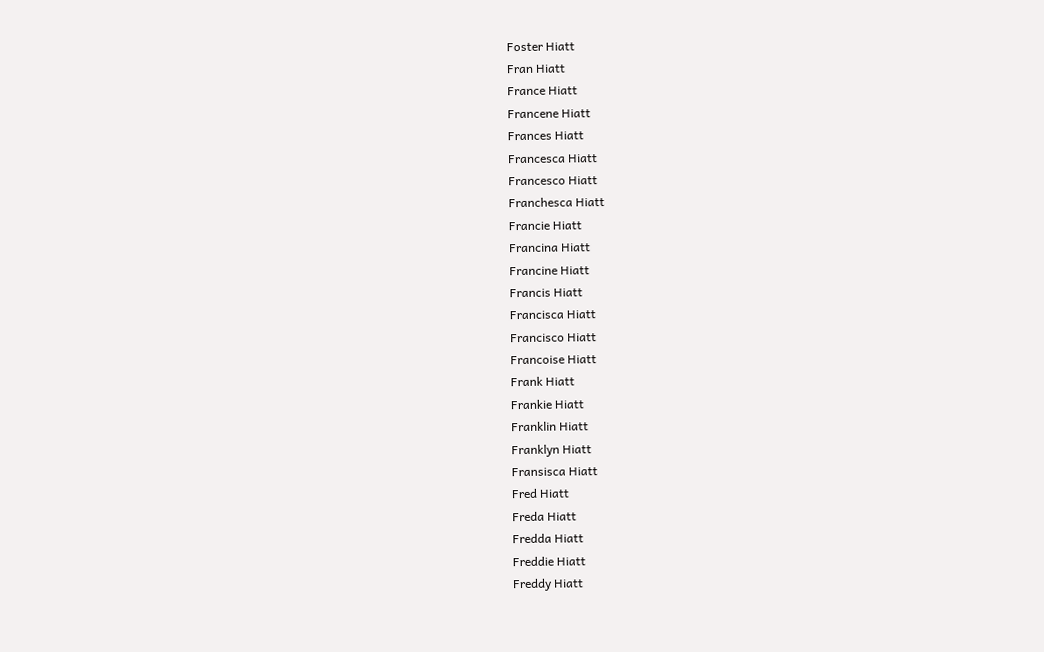Foster Hiatt
Fran Hiatt
France Hiatt
Francene Hiatt
Frances Hiatt
Francesca Hiatt
Francesco Hiatt
Franchesca Hiatt
Francie Hiatt
Francina Hiatt
Francine Hiatt
Francis Hiatt
Francisca Hiatt
Francisco Hiatt
Francoise Hiatt
Frank Hiatt
Frankie Hiatt
Franklin Hiatt
Franklyn Hiatt
Fransisca Hiatt
Fred Hiatt
Freda Hiatt
Fredda Hiatt
Freddie Hiatt
Freddy Hiatt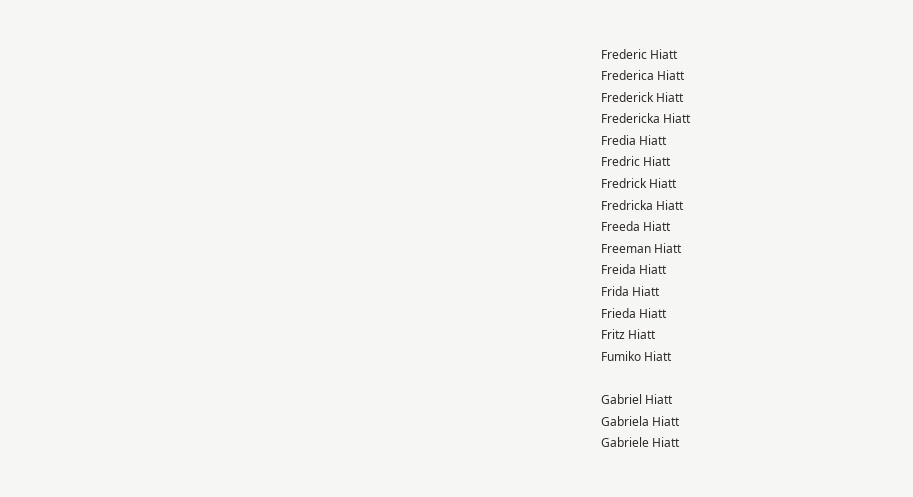Frederic Hiatt
Frederica Hiatt
Frederick Hiatt
Fredericka Hiatt
Fredia Hiatt
Fredric Hiatt
Fredrick Hiatt
Fredricka Hiatt
Freeda Hiatt
Freeman Hiatt
Freida Hiatt
Frida Hiatt
Frieda Hiatt
Fritz Hiatt
Fumiko Hiatt

Gabriel Hiatt
Gabriela Hiatt
Gabriele Hiatt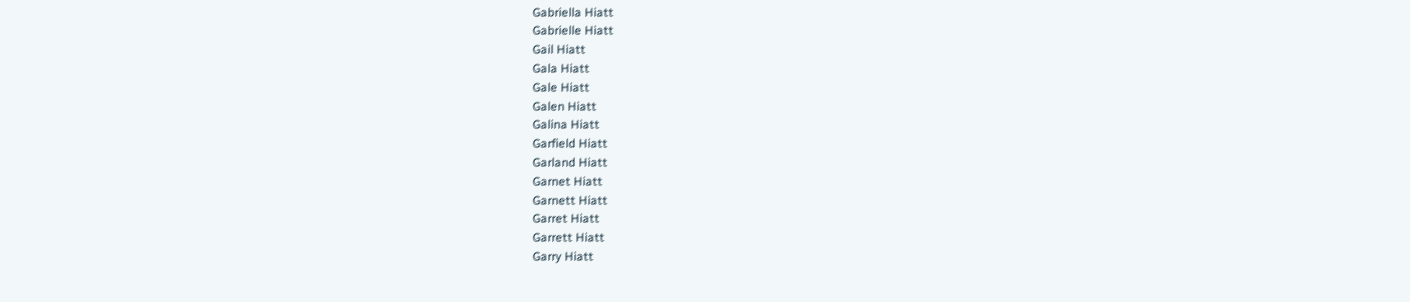Gabriella Hiatt
Gabrielle Hiatt
Gail Hiatt
Gala Hiatt
Gale Hiatt
Galen Hiatt
Galina Hiatt
Garfield Hiatt
Garland Hiatt
Garnet Hiatt
Garnett Hiatt
Garret Hiatt
Garrett Hiatt
Garry Hiatt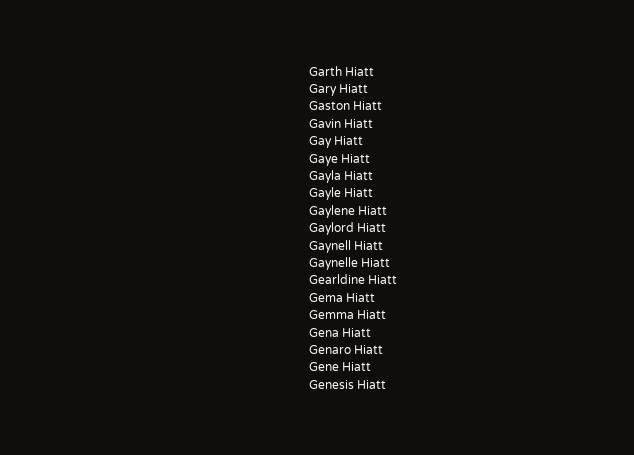Garth Hiatt
Gary Hiatt
Gaston Hiatt
Gavin Hiatt
Gay Hiatt
Gaye Hiatt
Gayla Hiatt
Gayle Hiatt
Gaylene Hiatt
Gaylord Hiatt
Gaynell Hiatt
Gaynelle Hiatt
Gearldine Hiatt
Gema Hiatt
Gemma Hiatt
Gena Hiatt
Genaro Hiatt
Gene Hiatt
Genesis Hiatt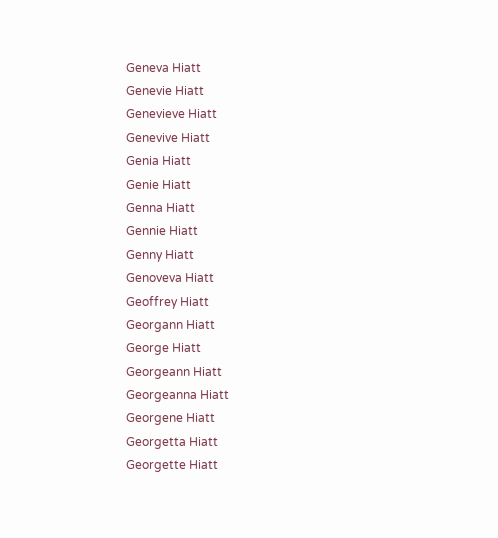Geneva Hiatt
Genevie Hiatt
Genevieve Hiatt
Genevive Hiatt
Genia Hiatt
Genie Hiatt
Genna Hiatt
Gennie Hiatt
Genny Hiatt
Genoveva Hiatt
Geoffrey Hiatt
Georgann Hiatt
George Hiatt
Georgeann Hiatt
Georgeanna Hiatt
Georgene Hiatt
Georgetta Hiatt
Georgette Hiatt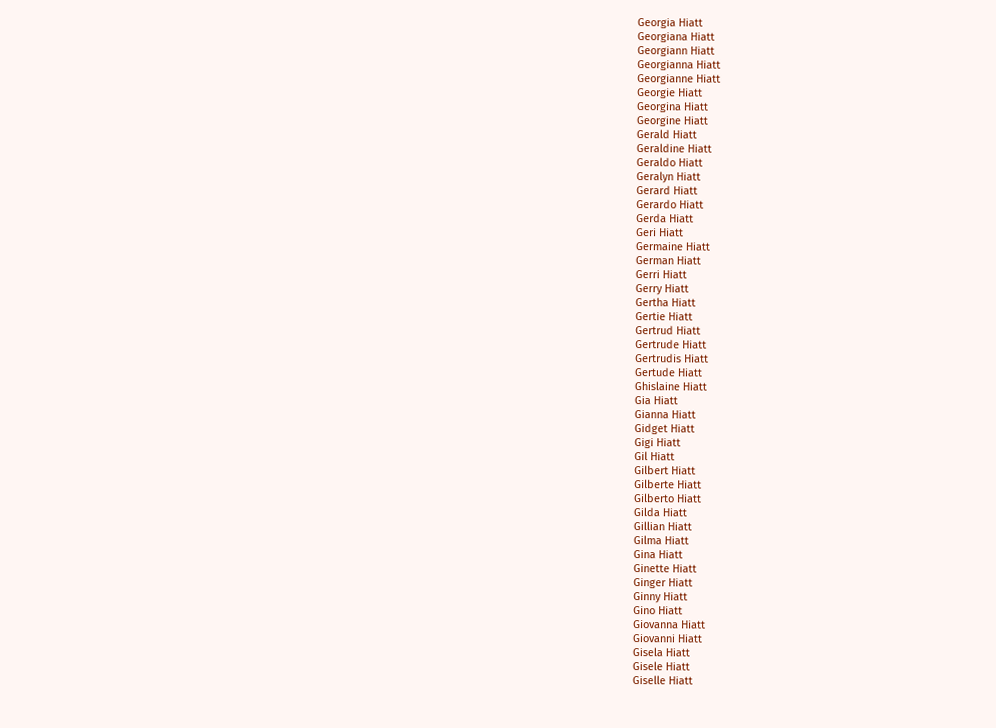Georgia Hiatt
Georgiana Hiatt
Georgiann Hiatt
Georgianna Hiatt
Georgianne Hiatt
Georgie Hiatt
Georgina Hiatt
Georgine Hiatt
Gerald Hiatt
Geraldine Hiatt
Geraldo Hiatt
Geralyn Hiatt
Gerard Hiatt
Gerardo Hiatt
Gerda Hiatt
Geri Hiatt
Germaine Hiatt
German Hiatt
Gerri Hiatt
Gerry Hiatt
Gertha Hiatt
Gertie Hiatt
Gertrud Hiatt
Gertrude Hiatt
Gertrudis Hiatt
Gertude Hiatt
Ghislaine Hiatt
Gia Hiatt
Gianna Hiatt
Gidget Hiatt
Gigi Hiatt
Gil Hiatt
Gilbert Hiatt
Gilberte Hiatt
Gilberto Hiatt
Gilda Hiatt
Gillian Hiatt
Gilma Hiatt
Gina Hiatt
Ginette Hiatt
Ginger Hiatt
Ginny Hiatt
Gino Hiatt
Giovanna Hiatt
Giovanni Hiatt
Gisela Hiatt
Gisele Hiatt
Giselle Hiatt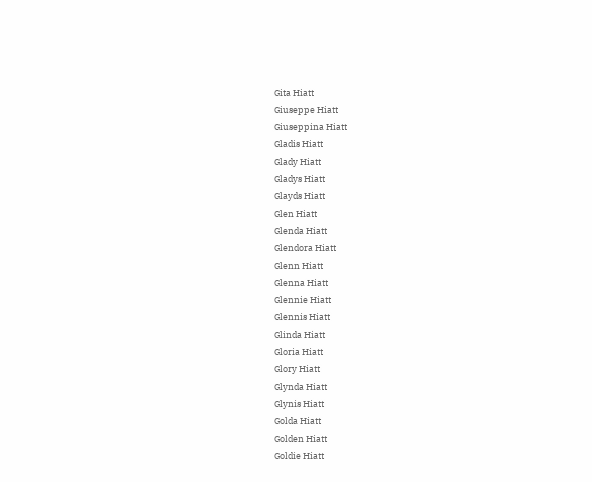Gita Hiatt
Giuseppe Hiatt
Giuseppina Hiatt
Gladis Hiatt
Glady Hiatt
Gladys Hiatt
Glayds Hiatt
Glen Hiatt
Glenda Hiatt
Glendora Hiatt
Glenn Hiatt
Glenna Hiatt
Glennie Hiatt
Glennis Hiatt
Glinda Hiatt
Gloria Hiatt
Glory Hiatt
Glynda Hiatt
Glynis Hiatt
Golda Hiatt
Golden Hiatt
Goldie Hiatt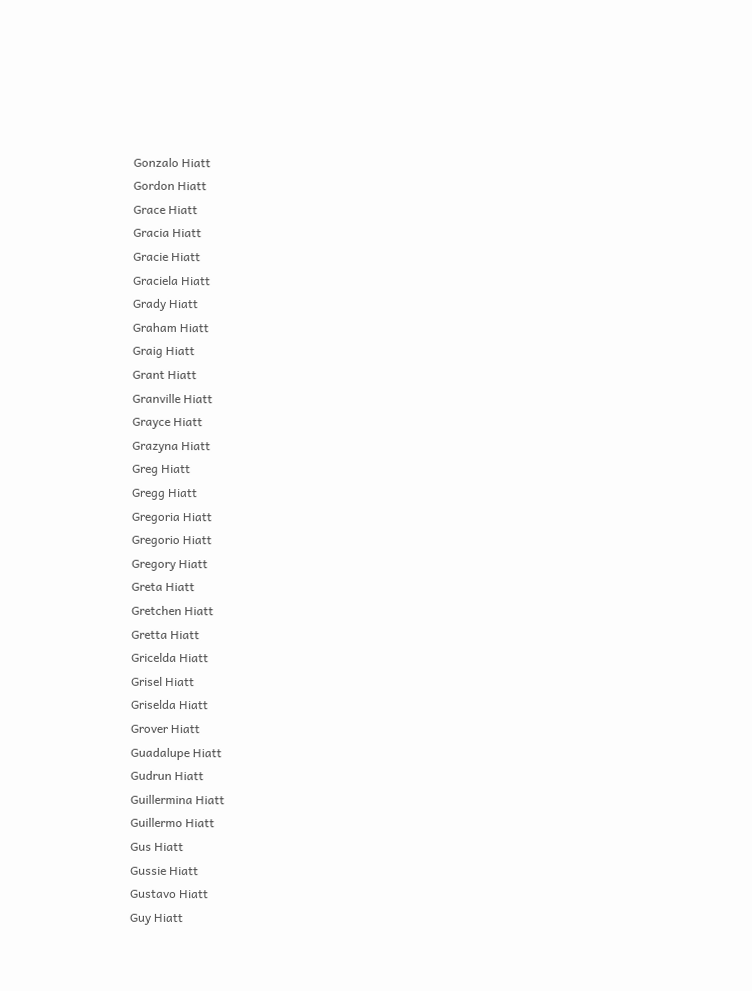Gonzalo Hiatt
Gordon Hiatt
Grace Hiatt
Gracia Hiatt
Gracie Hiatt
Graciela Hiatt
Grady Hiatt
Graham Hiatt
Graig Hiatt
Grant Hiatt
Granville Hiatt
Grayce Hiatt
Grazyna Hiatt
Greg Hiatt
Gregg Hiatt
Gregoria Hiatt
Gregorio Hiatt
Gregory Hiatt
Greta Hiatt
Gretchen Hiatt
Gretta Hiatt
Gricelda Hiatt
Grisel Hiatt
Griselda Hiatt
Grover Hiatt
Guadalupe Hiatt
Gudrun Hiatt
Guillermina Hiatt
Guillermo Hiatt
Gus Hiatt
Gussie Hiatt
Gustavo Hiatt
Guy Hiatt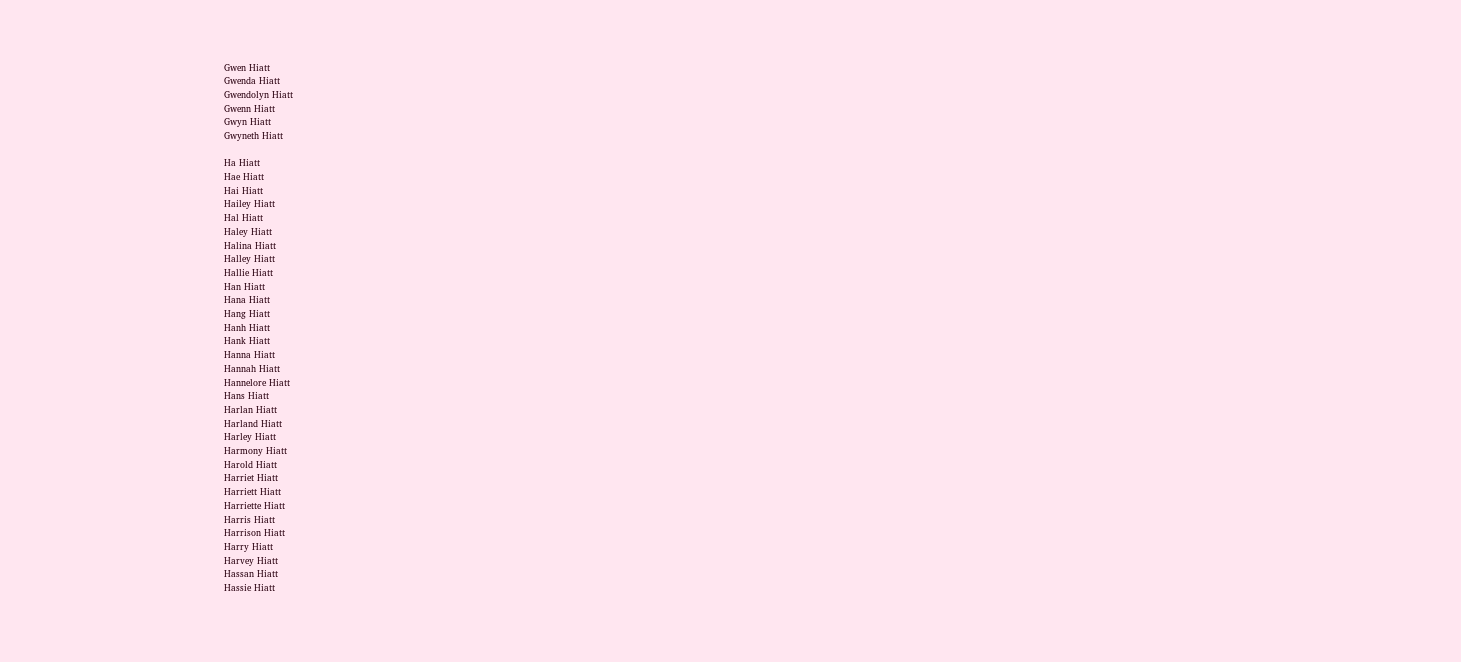Gwen Hiatt
Gwenda Hiatt
Gwendolyn Hiatt
Gwenn Hiatt
Gwyn Hiatt
Gwyneth Hiatt

Ha Hiatt
Hae Hiatt
Hai Hiatt
Hailey Hiatt
Hal Hiatt
Haley Hiatt
Halina Hiatt
Halley Hiatt
Hallie Hiatt
Han Hiatt
Hana Hiatt
Hang Hiatt
Hanh Hiatt
Hank Hiatt
Hanna Hiatt
Hannah Hiatt
Hannelore Hiatt
Hans Hiatt
Harlan Hiatt
Harland Hiatt
Harley Hiatt
Harmony Hiatt
Harold Hiatt
Harriet Hiatt
Harriett Hiatt
Harriette Hiatt
Harris Hiatt
Harrison Hiatt
Harry Hiatt
Harvey Hiatt
Hassan Hiatt
Hassie Hiatt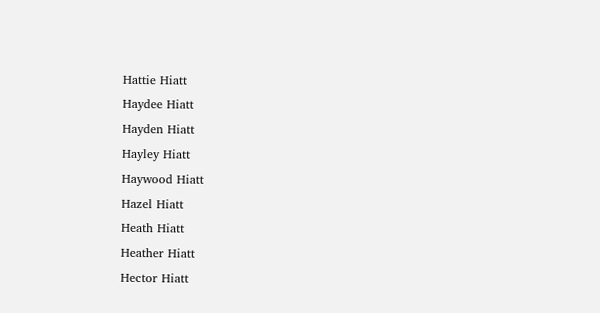Hattie Hiatt
Haydee Hiatt
Hayden Hiatt
Hayley Hiatt
Haywood Hiatt
Hazel Hiatt
Heath Hiatt
Heather Hiatt
Hector Hiatt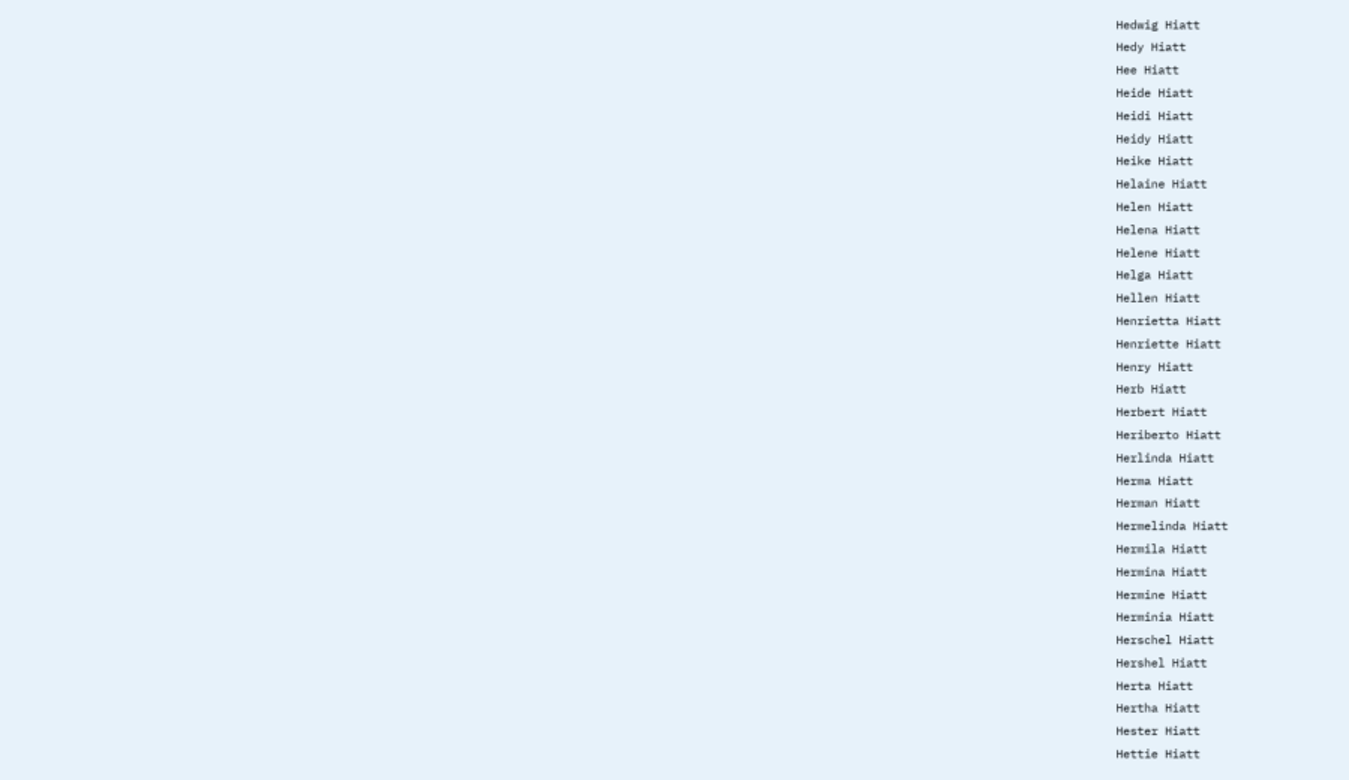Hedwig Hiatt
Hedy Hiatt
Hee Hiatt
Heide Hiatt
Heidi Hiatt
Heidy Hiatt
Heike Hiatt
Helaine Hiatt
Helen Hiatt
Helena Hiatt
Helene Hiatt
Helga Hiatt
Hellen Hiatt
Henrietta Hiatt
Henriette Hiatt
Henry Hiatt
Herb Hiatt
Herbert Hiatt
Heriberto Hiatt
Herlinda Hiatt
Herma Hiatt
Herman Hiatt
Hermelinda Hiatt
Hermila Hiatt
Hermina Hiatt
Hermine Hiatt
Herminia Hiatt
Herschel Hiatt
Hershel Hiatt
Herta Hiatt
Hertha Hiatt
Hester Hiatt
Hettie Hiatt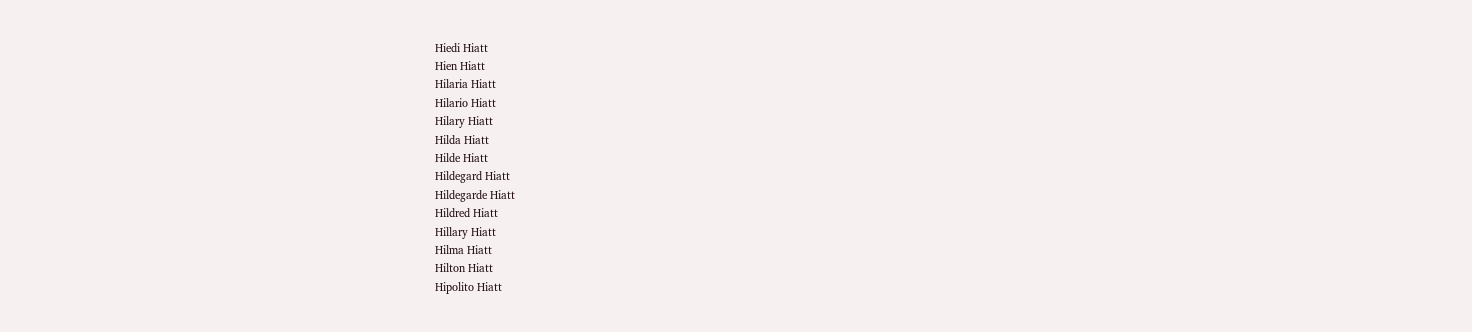Hiedi Hiatt
Hien Hiatt
Hilaria Hiatt
Hilario Hiatt
Hilary Hiatt
Hilda Hiatt
Hilde Hiatt
Hildegard Hiatt
Hildegarde Hiatt
Hildred Hiatt
Hillary Hiatt
Hilma Hiatt
Hilton Hiatt
Hipolito Hiatt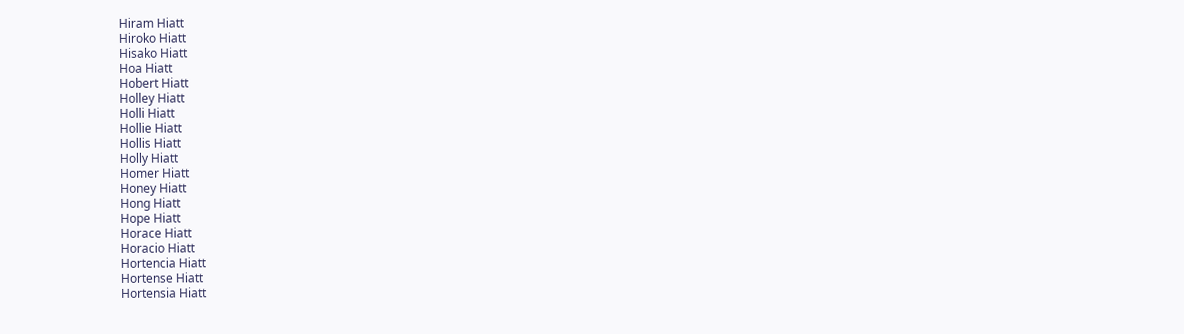Hiram Hiatt
Hiroko Hiatt
Hisako Hiatt
Hoa Hiatt
Hobert Hiatt
Holley Hiatt
Holli Hiatt
Hollie Hiatt
Hollis Hiatt
Holly Hiatt
Homer Hiatt
Honey Hiatt
Hong Hiatt
Hope Hiatt
Horace Hiatt
Horacio Hiatt
Hortencia Hiatt
Hortense Hiatt
Hortensia Hiatt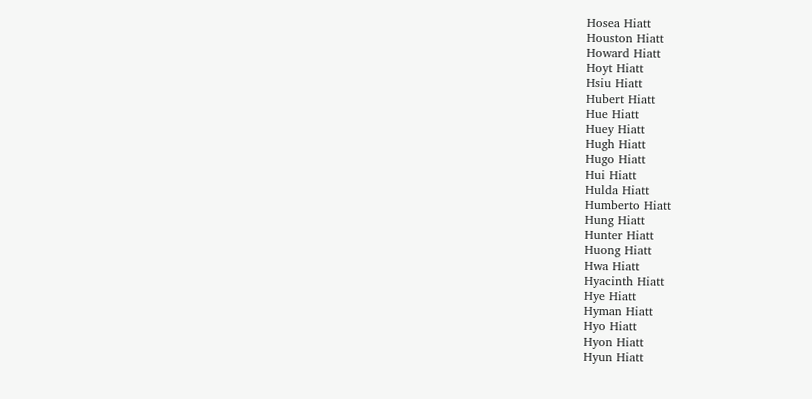Hosea Hiatt
Houston Hiatt
Howard Hiatt
Hoyt Hiatt
Hsiu Hiatt
Hubert Hiatt
Hue Hiatt
Huey Hiatt
Hugh Hiatt
Hugo Hiatt
Hui Hiatt
Hulda Hiatt
Humberto Hiatt
Hung Hiatt
Hunter Hiatt
Huong Hiatt
Hwa Hiatt
Hyacinth Hiatt
Hye Hiatt
Hyman Hiatt
Hyo Hiatt
Hyon Hiatt
Hyun Hiatt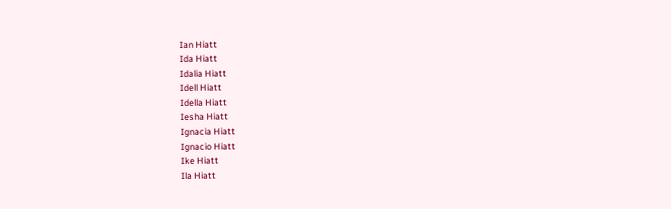Ian Hiatt
Ida Hiatt
Idalia Hiatt
Idell Hiatt
Idella Hiatt
Iesha Hiatt
Ignacia Hiatt
Ignacio Hiatt
Ike Hiatt
Ila Hiatt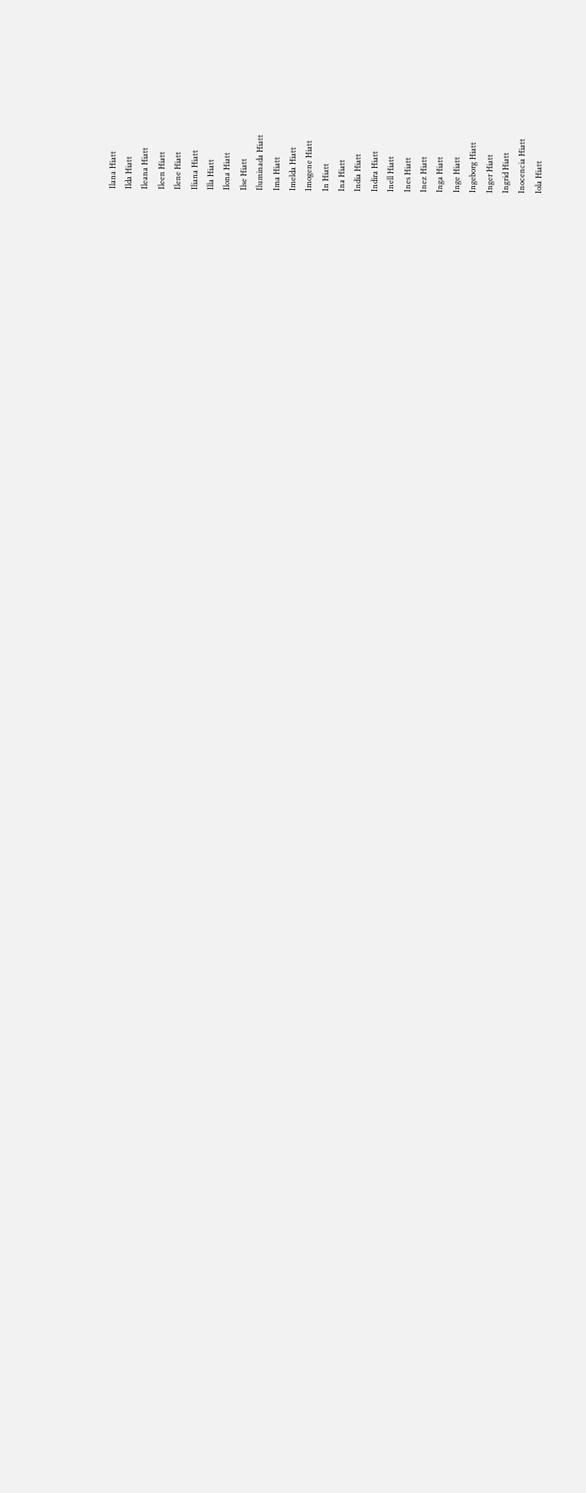Ilana Hiatt
Ilda Hiatt
Ileana Hiatt
Ileen Hiatt
Ilene Hiatt
Iliana Hiatt
Illa Hiatt
Ilona Hiatt
Ilse Hiatt
Iluminada Hiatt
Ima Hiatt
Imelda Hiatt
Imogene Hiatt
In Hiatt
Ina Hiatt
India Hiatt
Indira Hiatt
Inell Hiatt
Ines Hiatt
Inez Hiatt
Inga Hiatt
Inge Hiatt
Ingeborg Hiatt
Inger Hiatt
Ingrid Hiatt
Inocencia Hiatt
Iola Hiatt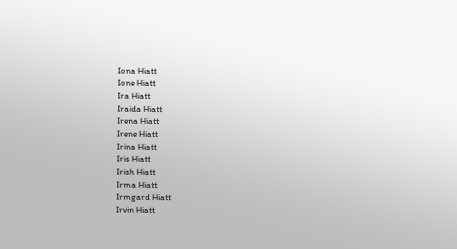Iona Hiatt
Ione Hiatt
Ira Hiatt
Iraida Hiatt
Irena Hiatt
Irene Hiatt
Irina Hiatt
Iris Hiatt
Irish Hiatt
Irma Hiatt
Irmgard Hiatt
Irvin Hiatt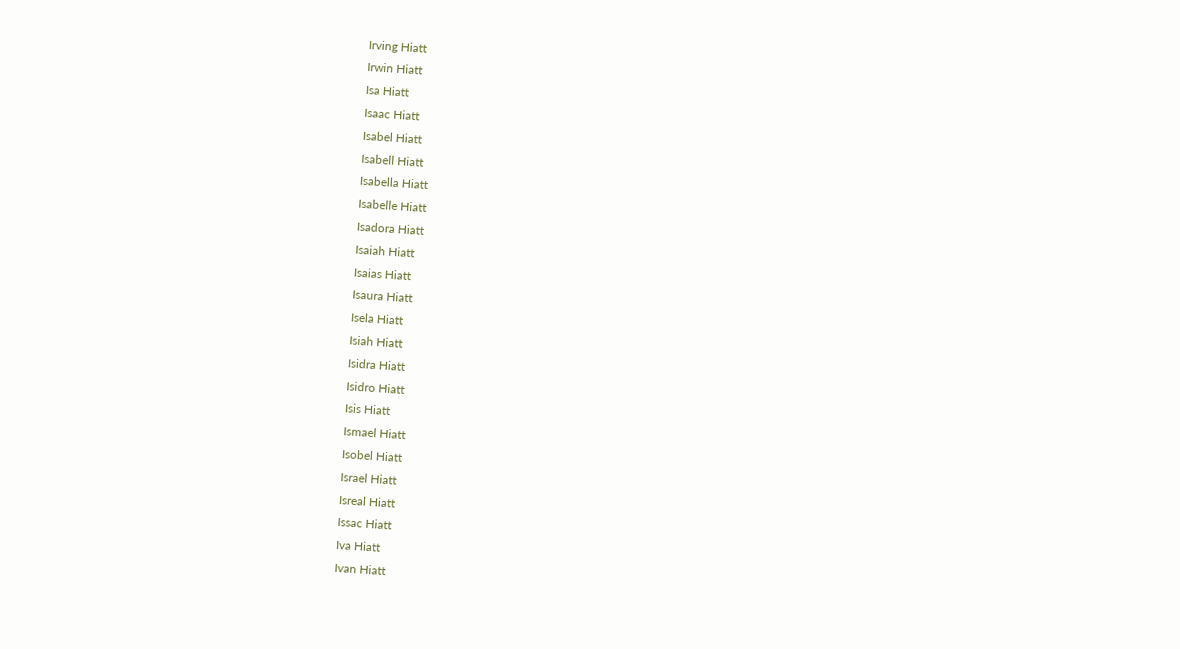Irving Hiatt
Irwin Hiatt
Isa Hiatt
Isaac Hiatt
Isabel Hiatt
Isabell Hiatt
Isabella Hiatt
Isabelle Hiatt
Isadora Hiatt
Isaiah Hiatt
Isaias Hiatt
Isaura Hiatt
Isela Hiatt
Isiah Hiatt
Isidra Hiatt
Isidro Hiatt
Isis Hiatt
Ismael Hiatt
Isobel Hiatt
Israel Hiatt
Isreal Hiatt
Issac Hiatt
Iva Hiatt
Ivan Hiatt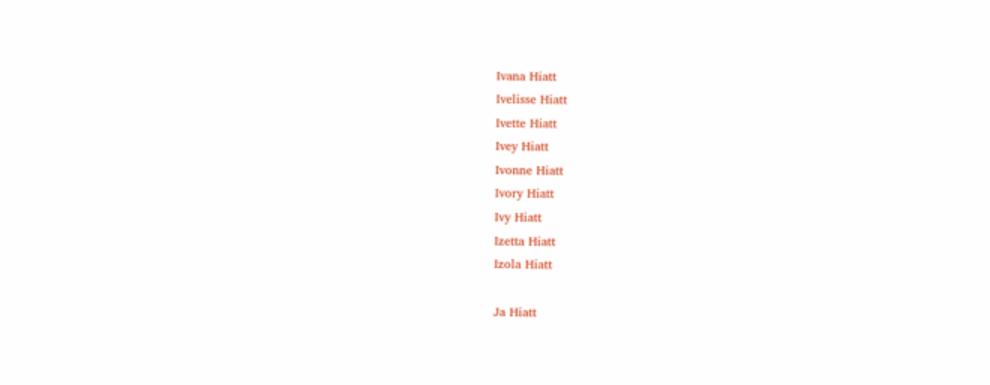Ivana Hiatt
Ivelisse Hiatt
Ivette Hiatt
Ivey Hiatt
Ivonne Hiatt
Ivory Hiatt
Ivy Hiatt
Izetta Hiatt
Izola Hiatt

Ja Hiatt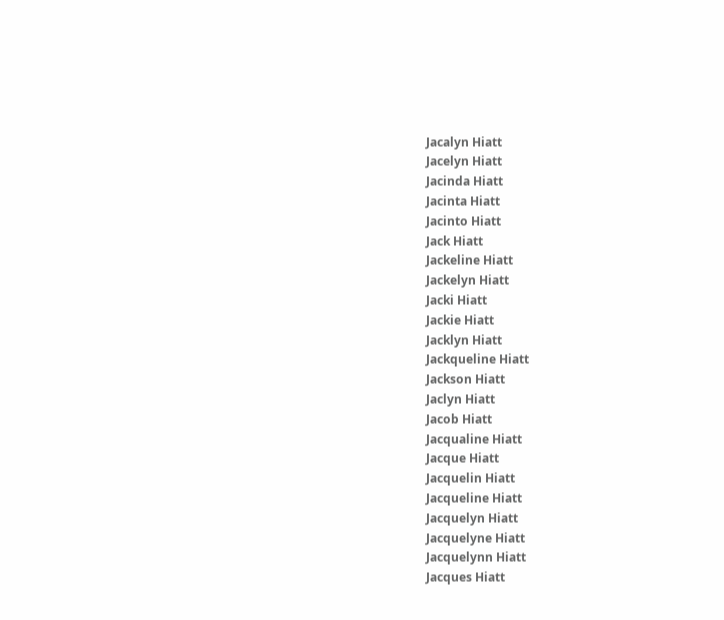Jacalyn Hiatt
Jacelyn Hiatt
Jacinda Hiatt
Jacinta Hiatt
Jacinto Hiatt
Jack Hiatt
Jackeline Hiatt
Jackelyn Hiatt
Jacki Hiatt
Jackie Hiatt
Jacklyn Hiatt
Jackqueline Hiatt
Jackson Hiatt
Jaclyn Hiatt
Jacob Hiatt
Jacqualine Hiatt
Jacque Hiatt
Jacquelin Hiatt
Jacqueline Hiatt
Jacquelyn Hiatt
Jacquelyne Hiatt
Jacquelynn Hiatt
Jacques Hiatt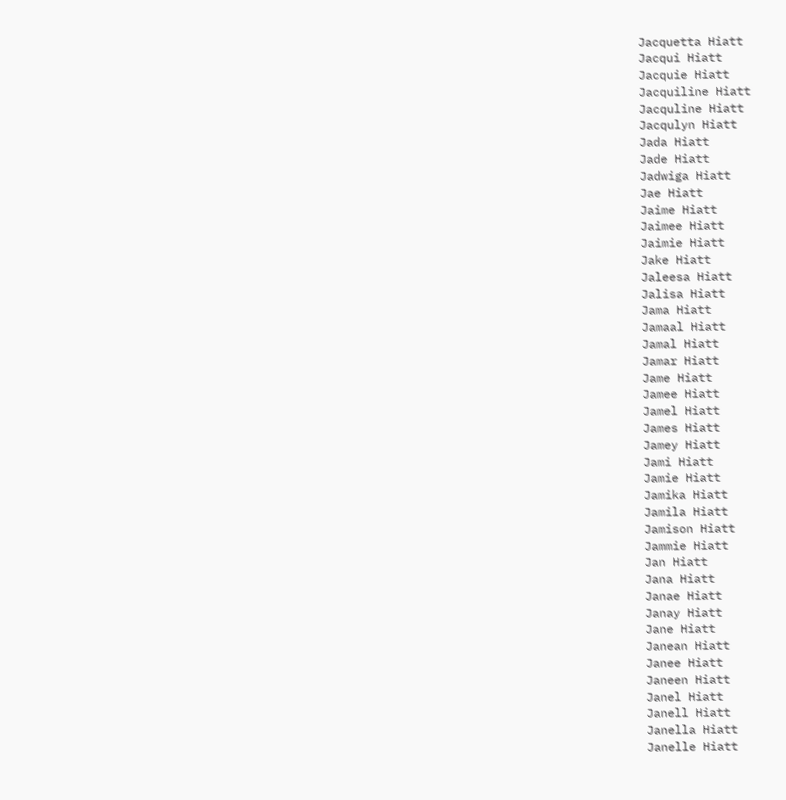Jacquetta Hiatt
Jacqui Hiatt
Jacquie Hiatt
Jacquiline Hiatt
Jacquline Hiatt
Jacqulyn Hiatt
Jada Hiatt
Jade Hiatt
Jadwiga Hiatt
Jae Hiatt
Jaime Hiatt
Jaimee Hiatt
Jaimie Hiatt
Jake Hiatt
Jaleesa Hiatt
Jalisa Hiatt
Jama Hiatt
Jamaal Hiatt
Jamal Hiatt
Jamar Hiatt
Jame Hiatt
Jamee Hiatt
Jamel Hiatt
James Hiatt
Jamey Hiatt
Jami Hiatt
Jamie Hiatt
Jamika Hiatt
Jamila Hiatt
Jamison Hiatt
Jammie Hiatt
Jan Hiatt
Jana Hiatt
Janae Hiatt
Janay Hiatt
Jane Hiatt
Janean Hiatt
Janee Hiatt
Janeen Hiatt
Janel Hiatt
Janell Hiatt
Janella Hiatt
Janelle Hiatt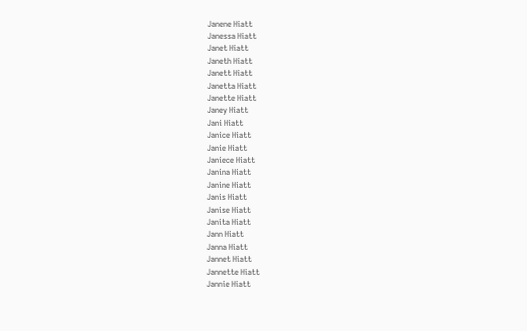Janene Hiatt
Janessa Hiatt
Janet Hiatt
Janeth Hiatt
Janett Hiatt
Janetta Hiatt
Janette Hiatt
Janey Hiatt
Jani Hiatt
Janice Hiatt
Janie Hiatt
Janiece Hiatt
Janina Hiatt
Janine Hiatt
Janis Hiatt
Janise Hiatt
Janita Hiatt
Jann Hiatt
Janna Hiatt
Jannet Hiatt
Jannette Hiatt
Jannie Hiatt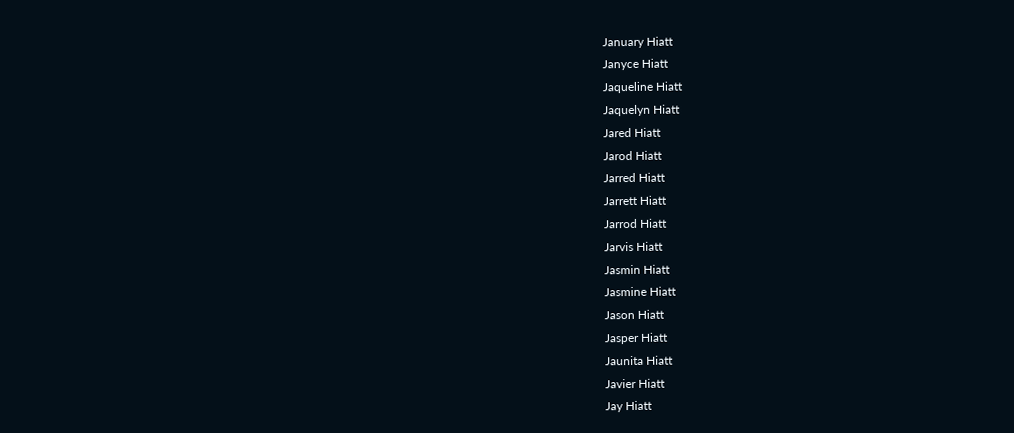January Hiatt
Janyce Hiatt
Jaqueline Hiatt
Jaquelyn Hiatt
Jared Hiatt
Jarod Hiatt
Jarred Hiatt
Jarrett Hiatt
Jarrod Hiatt
Jarvis Hiatt
Jasmin Hiatt
Jasmine Hiatt
Jason Hiatt
Jasper Hiatt
Jaunita Hiatt
Javier Hiatt
Jay Hiatt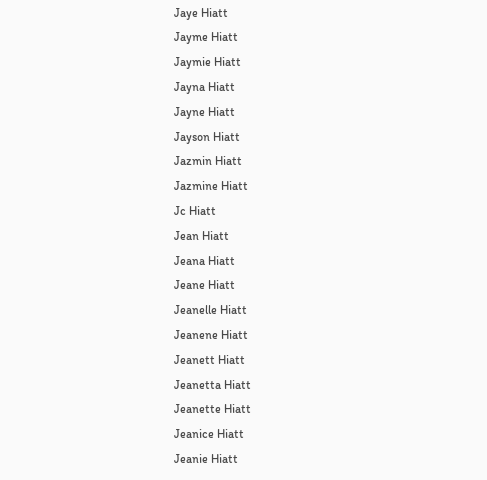Jaye Hiatt
Jayme Hiatt
Jaymie Hiatt
Jayna Hiatt
Jayne Hiatt
Jayson Hiatt
Jazmin Hiatt
Jazmine Hiatt
Jc Hiatt
Jean Hiatt
Jeana Hiatt
Jeane Hiatt
Jeanelle Hiatt
Jeanene Hiatt
Jeanett Hiatt
Jeanetta Hiatt
Jeanette Hiatt
Jeanice Hiatt
Jeanie Hiatt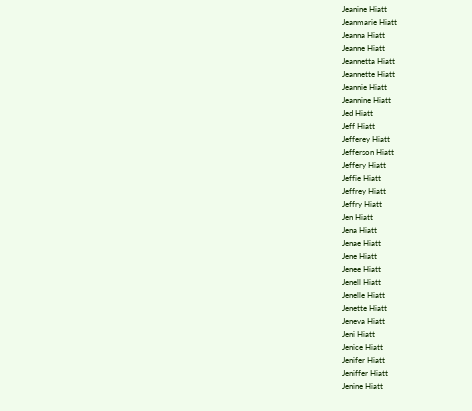Jeanine Hiatt
Jeanmarie Hiatt
Jeanna Hiatt
Jeanne Hiatt
Jeannetta Hiatt
Jeannette Hiatt
Jeannie Hiatt
Jeannine Hiatt
Jed Hiatt
Jeff Hiatt
Jefferey Hiatt
Jefferson Hiatt
Jeffery Hiatt
Jeffie Hiatt
Jeffrey Hiatt
Jeffry Hiatt
Jen Hiatt
Jena Hiatt
Jenae Hiatt
Jene Hiatt
Jenee Hiatt
Jenell Hiatt
Jenelle Hiatt
Jenette Hiatt
Jeneva Hiatt
Jeni Hiatt
Jenice Hiatt
Jenifer Hiatt
Jeniffer Hiatt
Jenine Hiatt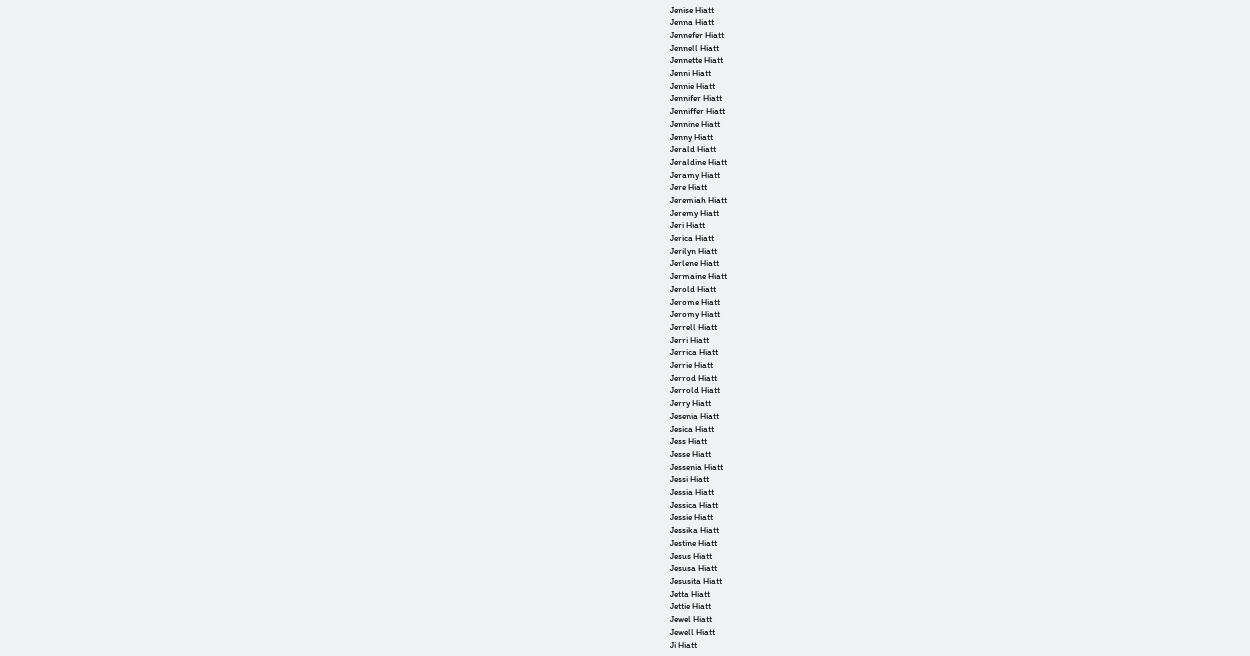Jenise Hiatt
Jenna Hiatt
Jennefer Hiatt
Jennell Hiatt
Jennette Hiatt
Jenni Hiatt
Jennie Hiatt
Jennifer Hiatt
Jenniffer Hiatt
Jennine Hiatt
Jenny Hiatt
Jerald Hiatt
Jeraldine Hiatt
Jeramy Hiatt
Jere Hiatt
Jeremiah Hiatt
Jeremy Hiatt
Jeri Hiatt
Jerica Hiatt
Jerilyn Hiatt
Jerlene Hiatt
Jermaine Hiatt
Jerold Hiatt
Jerome Hiatt
Jeromy Hiatt
Jerrell Hiatt
Jerri Hiatt
Jerrica Hiatt
Jerrie Hiatt
Jerrod Hiatt
Jerrold Hiatt
Jerry Hiatt
Jesenia Hiatt
Jesica Hiatt
Jess Hiatt
Jesse Hiatt
Jessenia Hiatt
Jessi Hiatt
Jessia Hiatt
Jessica Hiatt
Jessie Hiatt
Jessika Hiatt
Jestine Hiatt
Jesus Hiatt
Jesusa Hiatt
Jesusita Hiatt
Jetta Hiatt
Jettie Hiatt
Jewel Hiatt
Jewell Hiatt
Ji Hiatt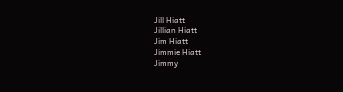Jill Hiatt
Jillian Hiatt
Jim Hiatt
Jimmie Hiatt
Jimmy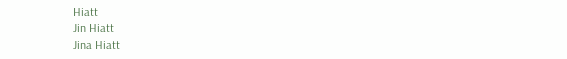Hiatt
Jin Hiatt
Jina Hiatt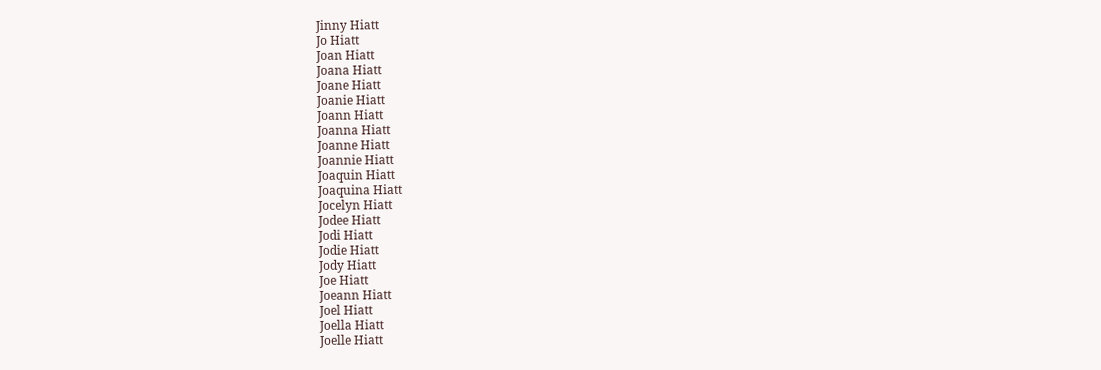Jinny Hiatt
Jo Hiatt
Joan Hiatt
Joana Hiatt
Joane Hiatt
Joanie Hiatt
Joann Hiatt
Joanna Hiatt
Joanne Hiatt
Joannie Hiatt
Joaquin Hiatt
Joaquina Hiatt
Jocelyn Hiatt
Jodee Hiatt
Jodi Hiatt
Jodie Hiatt
Jody Hiatt
Joe Hiatt
Joeann Hiatt
Joel Hiatt
Joella Hiatt
Joelle Hiatt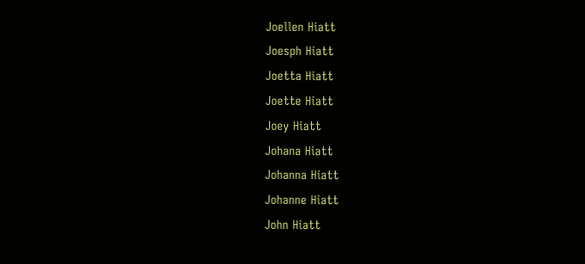Joellen Hiatt
Joesph Hiatt
Joetta Hiatt
Joette Hiatt
Joey Hiatt
Johana Hiatt
Johanna Hiatt
Johanne Hiatt
John Hiatt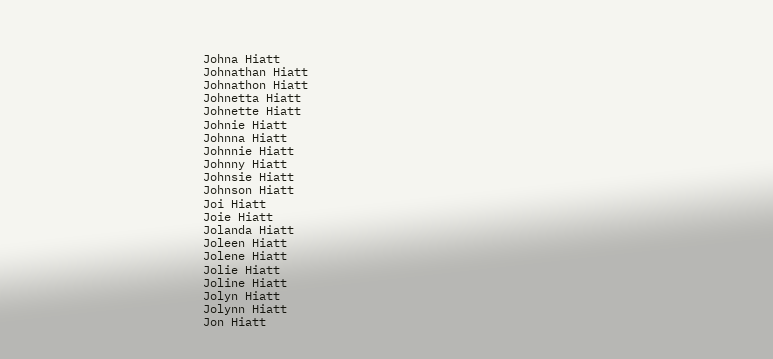Johna Hiatt
Johnathan Hiatt
Johnathon Hiatt
Johnetta Hiatt
Johnette Hiatt
Johnie Hiatt
Johnna Hiatt
Johnnie Hiatt
Johnny Hiatt
Johnsie Hiatt
Johnson Hiatt
Joi Hiatt
Joie Hiatt
Jolanda Hiatt
Joleen Hiatt
Jolene Hiatt
Jolie Hiatt
Joline Hiatt
Jolyn Hiatt
Jolynn Hiatt
Jon Hiatt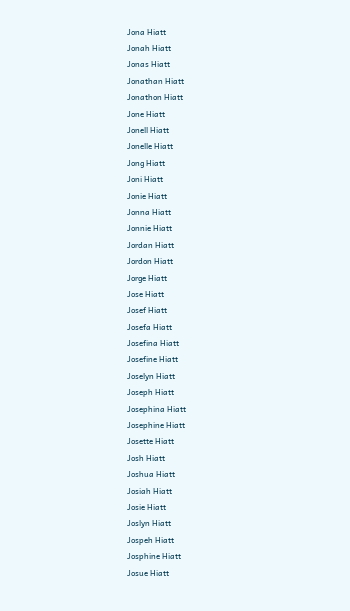Jona Hiatt
Jonah Hiatt
Jonas Hiatt
Jonathan Hiatt
Jonathon Hiatt
Jone Hiatt
Jonell Hiatt
Jonelle Hiatt
Jong Hiatt
Joni Hiatt
Jonie Hiatt
Jonna Hiatt
Jonnie Hiatt
Jordan Hiatt
Jordon Hiatt
Jorge Hiatt
Jose Hiatt
Josef Hiatt
Josefa Hiatt
Josefina Hiatt
Josefine Hiatt
Joselyn Hiatt
Joseph Hiatt
Josephina Hiatt
Josephine Hiatt
Josette Hiatt
Josh Hiatt
Joshua Hiatt
Josiah Hiatt
Josie Hiatt
Joslyn Hiatt
Jospeh Hiatt
Josphine Hiatt
Josue Hiatt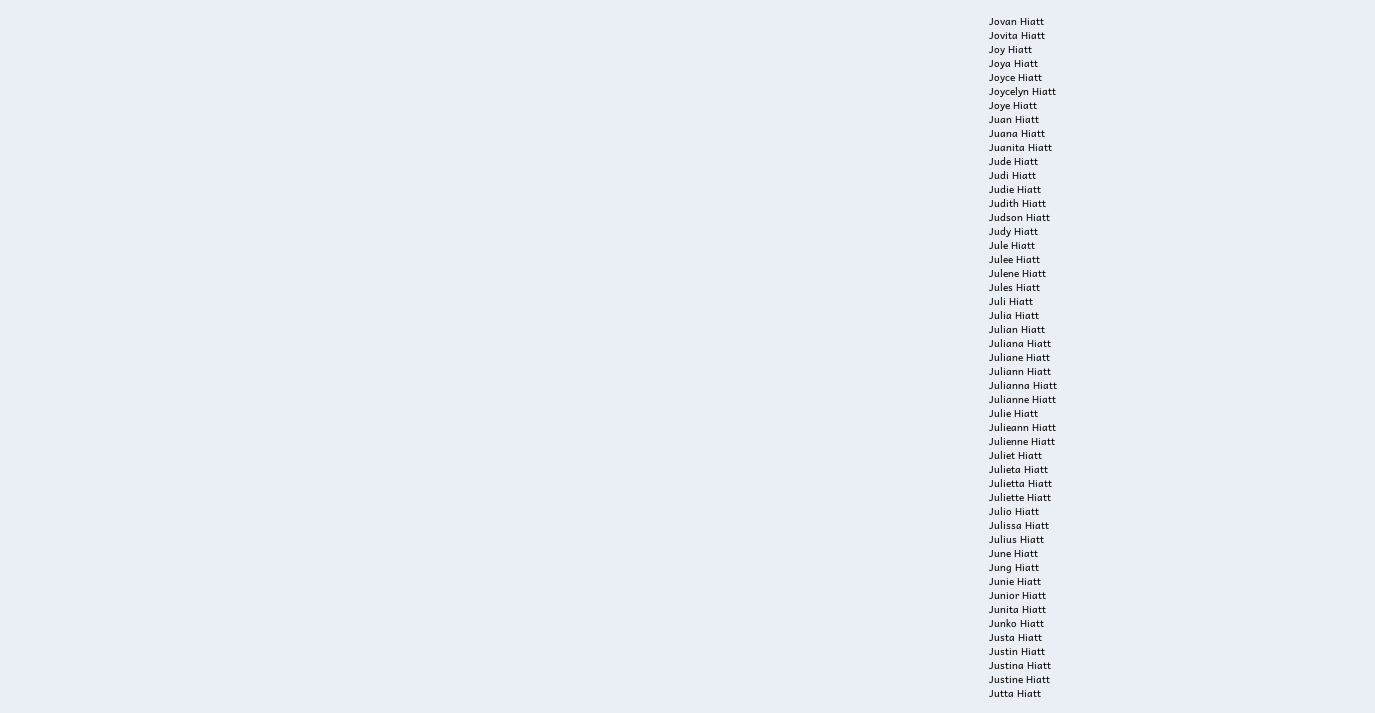Jovan Hiatt
Jovita Hiatt
Joy Hiatt
Joya Hiatt
Joyce Hiatt
Joycelyn Hiatt
Joye Hiatt
Juan Hiatt
Juana Hiatt
Juanita Hiatt
Jude Hiatt
Judi Hiatt
Judie Hiatt
Judith Hiatt
Judson Hiatt
Judy Hiatt
Jule Hiatt
Julee Hiatt
Julene Hiatt
Jules Hiatt
Juli Hiatt
Julia Hiatt
Julian Hiatt
Juliana Hiatt
Juliane Hiatt
Juliann Hiatt
Julianna Hiatt
Julianne Hiatt
Julie Hiatt
Julieann Hiatt
Julienne Hiatt
Juliet Hiatt
Julieta Hiatt
Julietta Hiatt
Juliette Hiatt
Julio Hiatt
Julissa Hiatt
Julius Hiatt
June Hiatt
Jung Hiatt
Junie Hiatt
Junior Hiatt
Junita Hiatt
Junko Hiatt
Justa Hiatt
Justin Hiatt
Justina Hiatt
Justine Hiatt
Jutta Hiatt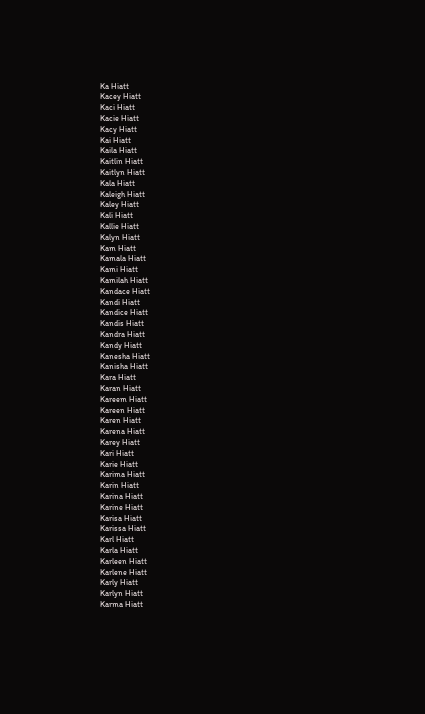Ka Hiatt
Kacey Hiatt
Kaci Hiatt
Kacie Hiatt
Kacy Hiatt
Kai Hiatt
Kaila Hiatt
Kaitlin Hiatt
Kaitlyn Hiatt
Kala Hiatt
Kaleigh Hiatt
Kaley Hiatt
Kali Hiatt
Kallie Hiatt
Kalyn Hiatt
Kam Hiatt
Kamala Hiatt
Kami Hiatt
Kamilah Hiatt
Kandace Hiatt
Kandi Hiatt
Kandice Hiatt
Kandis Hiatt
Kandra Hiatt
Kandy Hiatt
Kanesha Hiatt
Kanisha Hiatt
Kara Hiatt
Karan Hiatt
Kareem Hiatt
Kareen Hiatt
Karen Hiatt
Karena Hiatt
Karey Hiatt
Kari Hiatt
Karie Hiatt
Karima Hiatt
Karin Hiatt
Karina Hiatt
Karine Hiatt
Karisa Hiatt
Karissa Hiatt
Karl Hiatt
Karla Hiatt
Karleen Hiatt
Karlene Hiatt
Karly Hiatt
Karlyn Hiatt
Karma Hiatt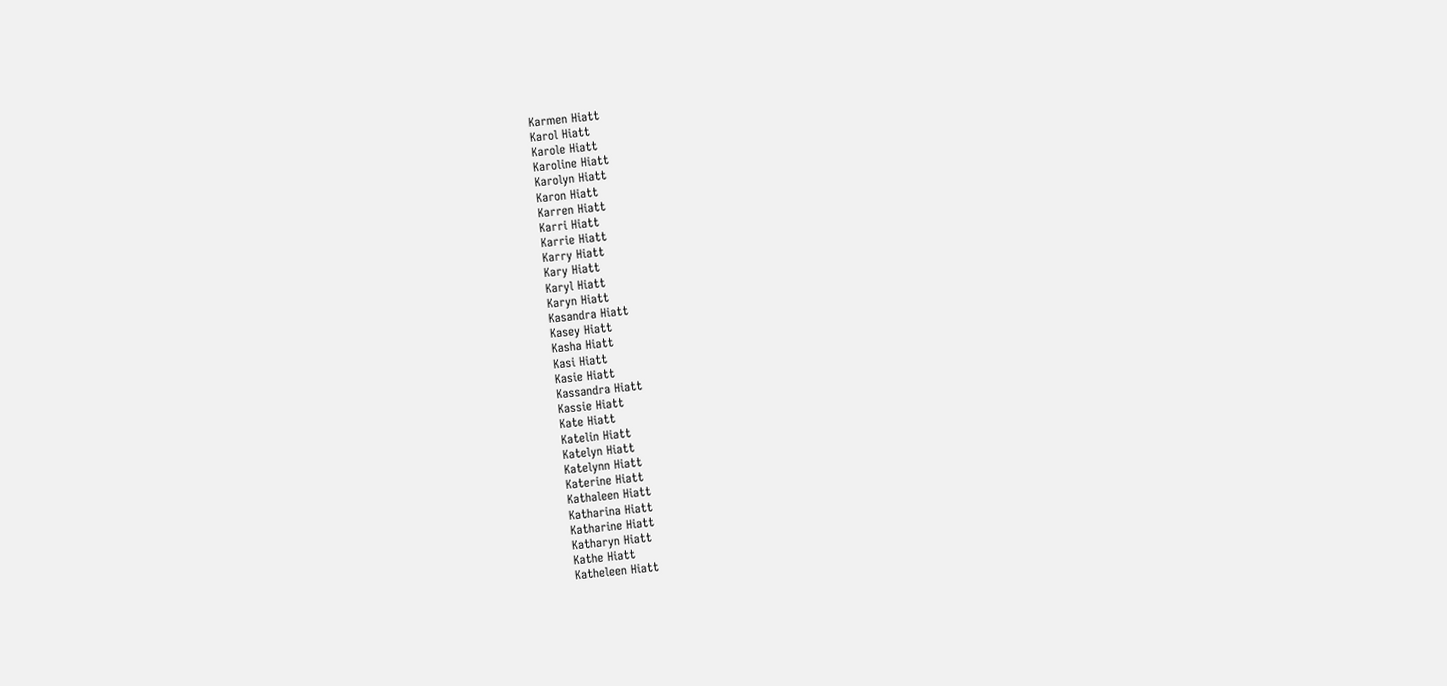Karmen Hiatt
Karol Hiatt
Karole Hiatt
Karoline Hiatt
Karolyn Hiatt
Karon Hiatt
Karren Hiatt
Karri Hiatt
Karrie Hiatt
Karry Hiatt
Kary Hiatt
Karyl Hiatt
Karyn Hiatt
Kasandra Hiatt
Kasey Hiatt
Kasha Hiatt
Kasi Hiatt
Kasie Hiatt
Kassandra Hiatt
Kassie Hiatt
Kate Hiatt
Katelin Hiatt
Katelyn Hiatt
Katelynn Hiatt
Katerine Hiatt
Kathaleen Hiatt
Katharina Hiatt
Katharine Hiatt
Katharyn Hiatt
Kathe Hiatt
Katheleen Hiatt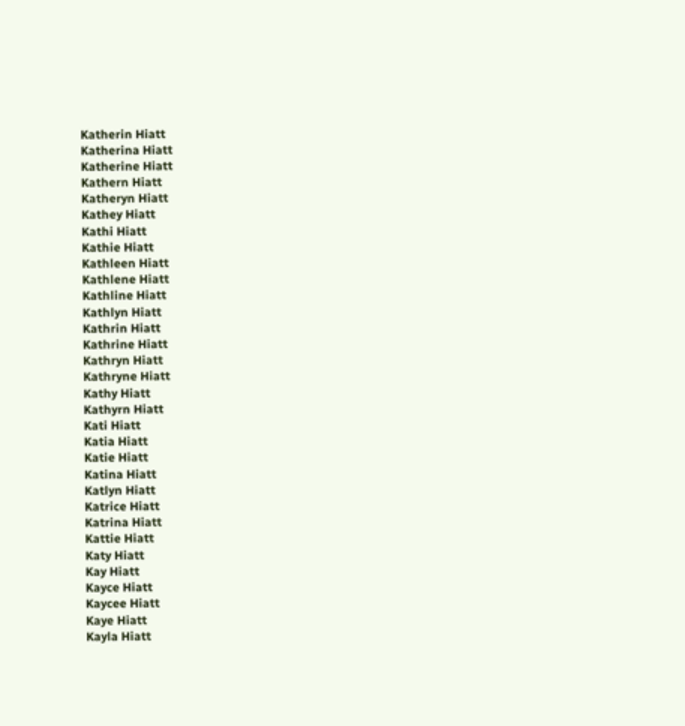Katherin Hiatt
Katherina Hiatt
Katherine Hiatt
Kathern Hiatt
Katheryn Hiatt
Kathey Hiatt
Kathi Hiatt
Kathie Hiatt
Kathleen Hiatt
Kathlene Hiatt
Kathline Hiatt
Kathlyn Hiatt
Kathrin Hiatt
Kathrine Hiatt
Kathryn Hiatt
Kathryne Hiatt
Kathy Hiatt
Kathyrn Hiatt
Kati Hiatt
Katia Hiatt
Katie Hiatt
Katina Hiatt
Katlyn Hiatt
Katrice Hiatt
Katrina Hiatt
Kattie Hiatt
Katy Hiatt
Kay Hiatt
Kayce Hiatt
Kaycee Hiatt
Kaye Hiatt
Kayla Hiatt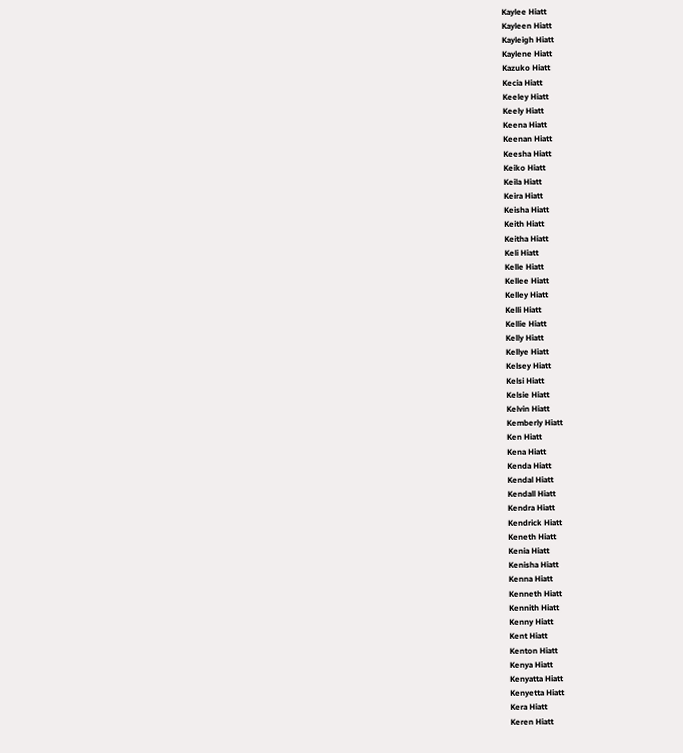Kaylee Hiatt
Kayleen Hiatt
Kayleigh Hiatt
Kaylene Hiatt
Kazuko Hiatt
Kecia Hiatt
Keeley Hiatt
Keely Hiatt
Keena Hiatt
Keenan Hiatt
Keesha Hiatt
Keiko Hiatt
Keila Hiatt
Keira Hiatt
Keisha Hiatt
Keith Hiatt
Keitha Hiatt
Keli Hiatt
Kelle Hiatt
Kellee Hiatt
Kelley Hiatt
Kelli Hiatt
Kellie Hiatt
Kelly Hiatt
Kellye Hiatt
Kelsey Hiatt
Kelsi Hiatt
Kelsie Hiatt
Kelvin Hiatt
Kemberly Hiatt
Ken Hiatt
Kena Hiatt
Kenda Hiatt
Kendal Hiatt
Kendall Hiatt
Kendra Hiatt
Kendrick Hiatt
Keneth Hiatt
Kenia Hiatt
Kenisha Hiatt
Kenna Hiatt
Kenneth Hiatt
Kennith Hiatt
Kenny Hiatt
Kent Hiatt
Kenton Hiatt
Kenya Hiatt
Kenyatta Hiatt
Kenyetta Hiatt
Kera Hiatt
Keren Hiatt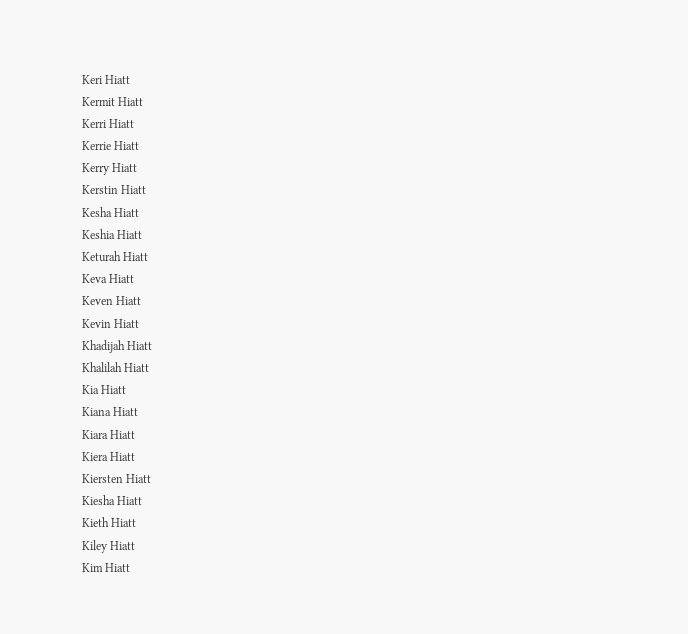Keri Hiatt
Kermit Hiatt
Kerri Hiatt
Kerrie Hiatt
Kerry Hiatt
Kerstin Hiatt
Kesha Hiatt
Keshia Hiatt
Keturah Hiatt
Keva Hiatt
Keven Hiatt
Kevin Hiatt
Khadijah Hiatt
Khalilah Hiatt
Kia Hiatt
Kiana Hiatt
Kiara Hiatt
Kiera Hiatt
Kiersten Hiatt
Kiesha Hiatt
Kieth Hiatt
Kiley Hiatt
Kim Hiatt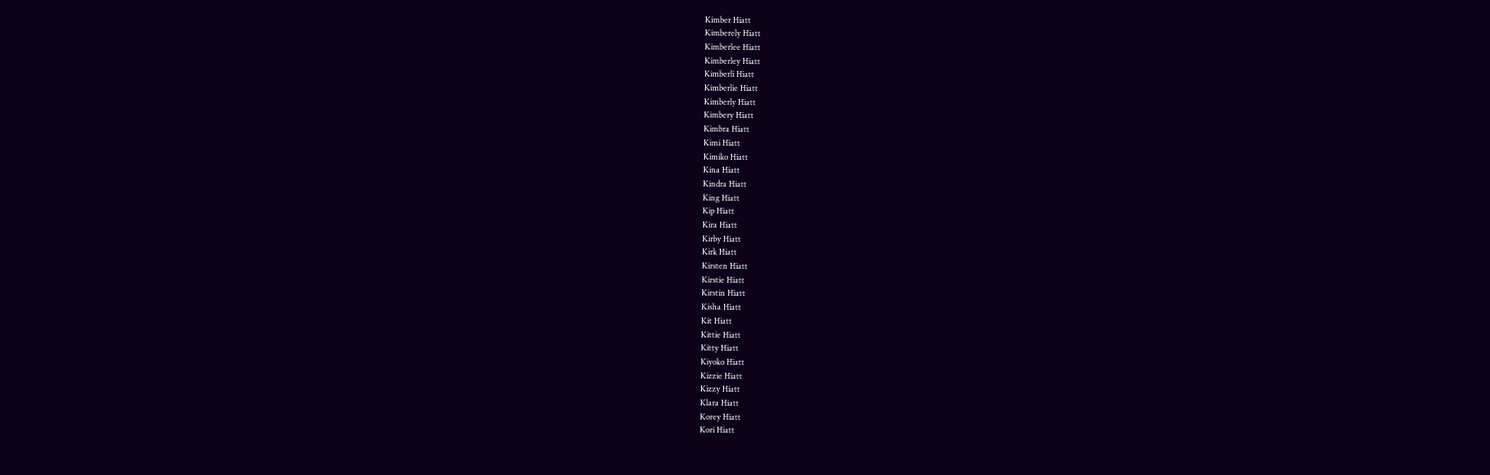Kimber Hiatt
Kimberely Hiatt
Kimberlee Hiatt
Kimberley Hiatt
Kimberli Hiatt
Kimberlie Hiatt
Kimberly Hiatt
Kimbery Hiatt
Kimbra Hiatt
Kimi Hiatt
Kimiko Hiatt
Kina Hiatt
Kindra Hiatt
King Hiatt
Kip Hiatt
Kira Hiatt
Kirby Hiatt
Kirk Hiatt
Kirsten Hiatt
Kirstie Hiatt
Kirstin Hiatt
Kisha Hiatt
Kit Hiatt
Kittie Hiatt
Kitty Hiatt
Kiyoko Hiatt
Kizzie Hiatt
Kizzy Hiatt
Klara Hiatt
Korey Hiatt
Kori Hiatt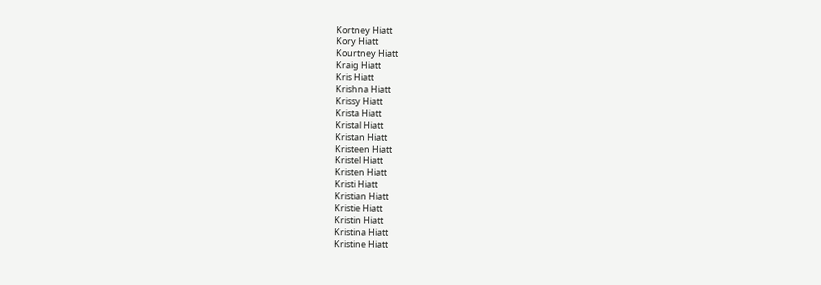Kortney Hiatt
Kory Hiatt
Kourtney Hiatt
Kraig Hiatt
Kris Hiatt
Krishna Hiatt
Krissy Hiatt
Krista Hiatt
Kristal Hiatt
Kristan Hiatt
Kristeen Hiatt
Kristel Hiatt
Kristen Hiatt
Kristi Hiatt
Kristian Hiatt
Kristie Hiatt
Kristin Hiatt
Kristina Hiatt
Kristine Hiatt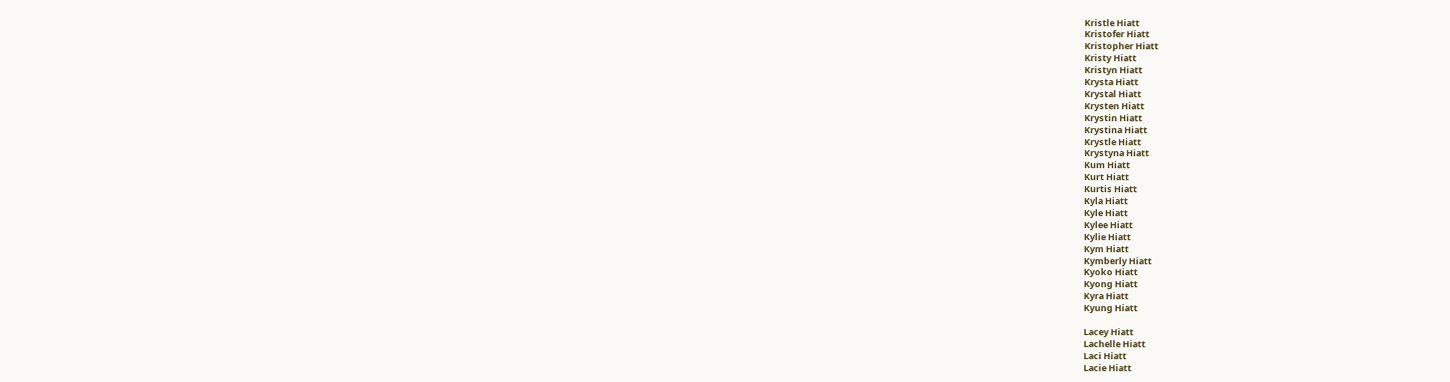Kristle Hiatt
Kristofer Hiatt
Kristopher Hiatt
Kristy Hiatt
Kristyn Hiatt
Krysta Hiatt
Krystal Hiatt
Krysten Hiatt
Krystin Hiatt
Krystina Hiatt
Krystle Hiatt
Krystyna Hiatt
Kum Hiatt
Kurt Hiatt
Kurtis Hiatt
Kyla Hiatt
Kyle Hiatt
Kylee Hiatt
Kylie Hiatt
Kym Hiatt
Kymberly Hiatt
Kyoko Hiatt
Kyong Hiatt
Kyra Hiatt
Kyung Hiatt

Lacey Hiatt
Lachelle Hiatt
Laci Hiatt
Lacie Hiatt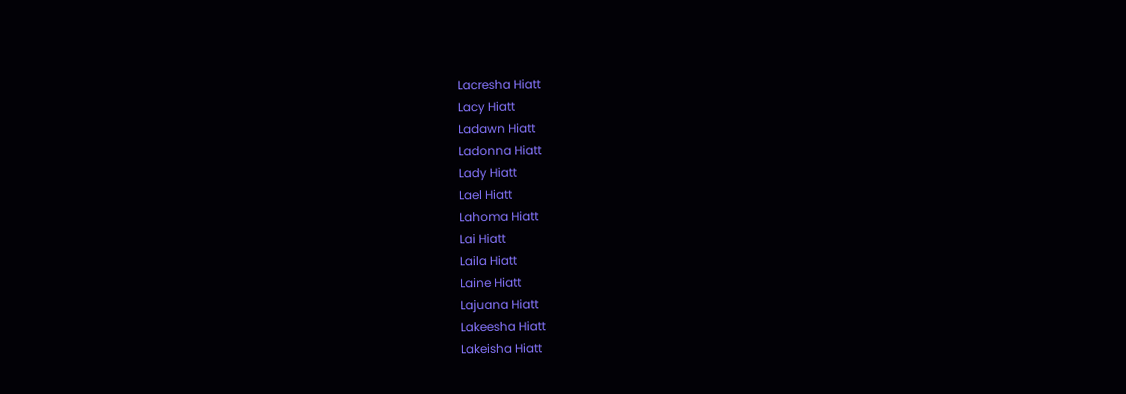Lacresha Hiatt
Lacy Hiatt
Ladawn Hiatt
Ladonna Hiatt
Lady Hiatt
Lael Hiatt
Lahoma Hiatt
Lai Hiatt
Laila Hiatt
Laine Hiatt
Lajuana Hiatt
Lakeesha Hiatt
Lakeisha Hiatt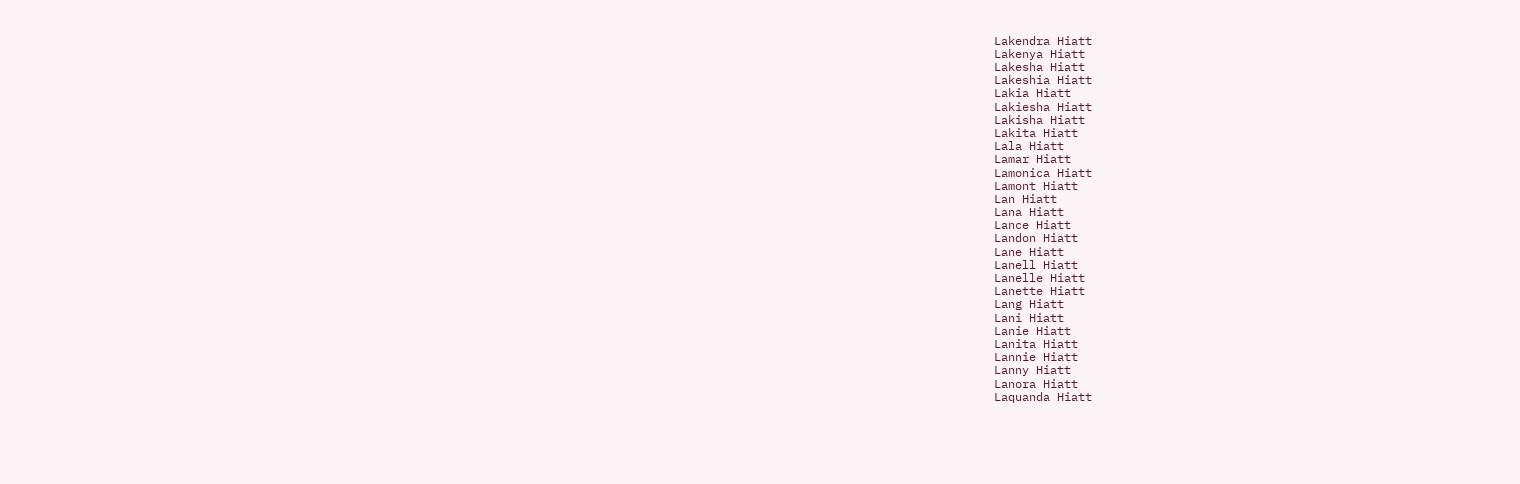Lakendra Hiatt
Lakenya Hiatt
Lakesha Hiatt
Lakeshia Hiatt
Lakia Hiatt
Lakiesha Hiatt
Lakisha Hiatt
Lakita Hiatt
Lala Hiatt
Lamar Hiatt
Lamonica Hiatt
Lamont Hiatt
Lan Hiatt
Lana Hiatt
Lance Hiatt
Landon Hiatt
Lane Hiatt
Lanell Hiatt
Lanelle Hiatt
Lanette Hiatt
Lang Hiatt
Lani Hiatt
Lanie Hiatt
Lanita Hiatt
Lannie Hiatt
Lanny Hiatt
Lanora Hiatt
Laquanda Hiatt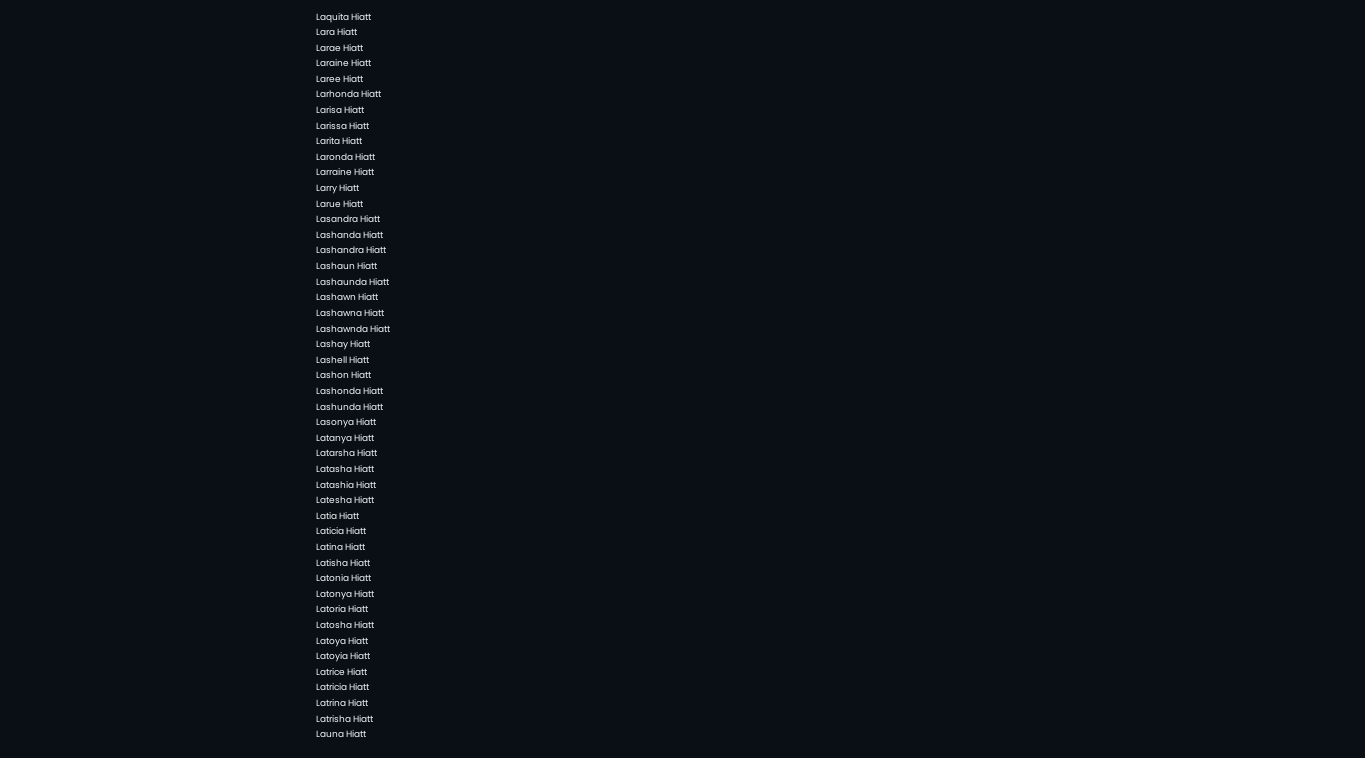Laquita Hiatt
Lara Hiatt
Larae Hiatt
Laraine Hiatt
Laree Hiatt
Larhonda Hiatt
Larisa Hiatt
Larissa Hiatt
Larita Hiatt
Laronda Hiatt
Larraine Hiatt
Larry Hiatt
Larue Hiatt
Lasandra Hiatt
Lashanda Hiatt
Lashandra Hiatt
Lashaun Hiatt
Lashaunda Hiatt
Lashawn Hiatt
Lashawna Hiatt
Lashawnda Hiatt
Lashay Hiatt
Lashell Hiatt
Lashon Hiatt
Lashonda Hiatt
Lashunda Hiatt
Lasonya Hiatt
Latanya Hiatt
Latarsha Hiatt
Latasha Hiatt
Latashia Hiatt
Latesha Hiatt
Latia Hiatt
Laticia Hiatt
Latina Hiatt
Latisha Hiatt
Latonia Hiatt
Latonya Hiatt
Latoria Hiatt
Latosha Hiatt
Latoya Hiatt
Latoyia Hiatt
Latrice Hiatt
Latricia Hiatt
Latrina Hiatt
Latrisha Hiatt
Launa Hiatt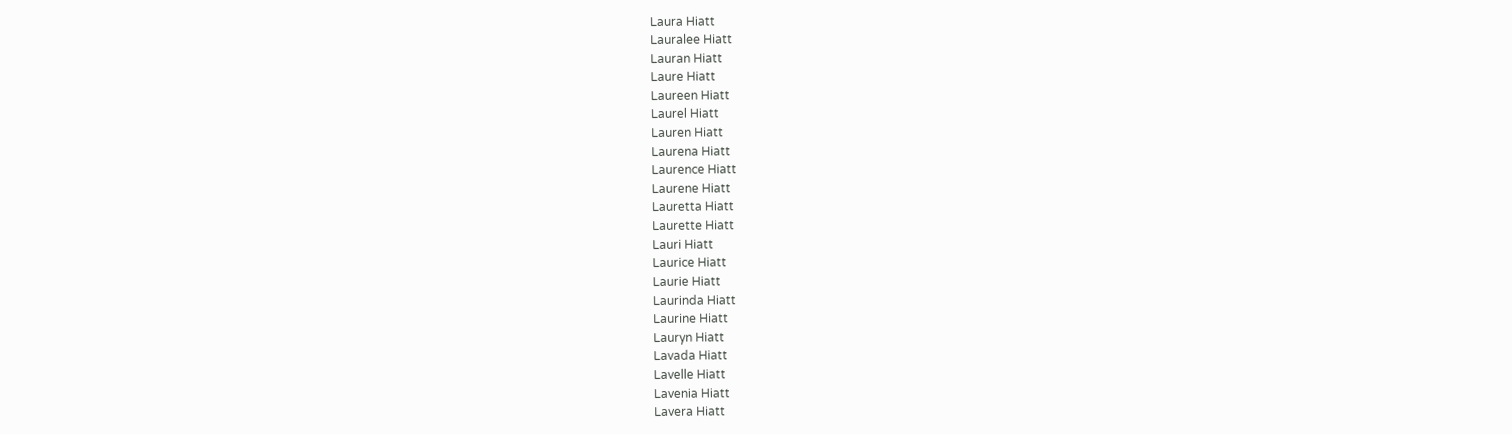Laura Hiatt
Lauralee Hiatt
Lauran Hiatt
Laure Hiatt
Laureen Hiatt
Laurel Hiatt
Lauren Hiatt
Laurena Hiatt
Laurence Hiatt
Laurene Hiatt
Lauretta Hiatt
Laurette Hiatt
Lauri Hiatt
Laurice Hiatt
Laurie Hiatt
Laurinda Hiatt
Laurine Hiatt
Lauryn Hiatt
Lavada Hiatt
Lavelle Hiatt
Lavenia Hiatt
Lavera Hiatt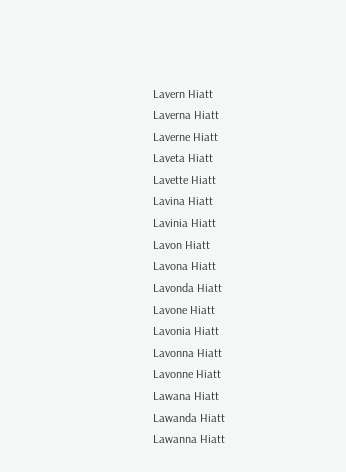Lavern Hiatt
Laverna Hiatt
Laverne Hiatt
Laveta Hiatt
Lavette Hiatt
Lavina Hiatt
Lavinia Hiatt
Lavon Hiatt
Lavona Hiatt
Lavonda Hiatt
Lavone Hiatt
Lavonia Hiatt
Lavonna Hiatt
Lavonne Hiatt
Lawana Hiatt
Lawanda Hiatt
Lawanna Hiatt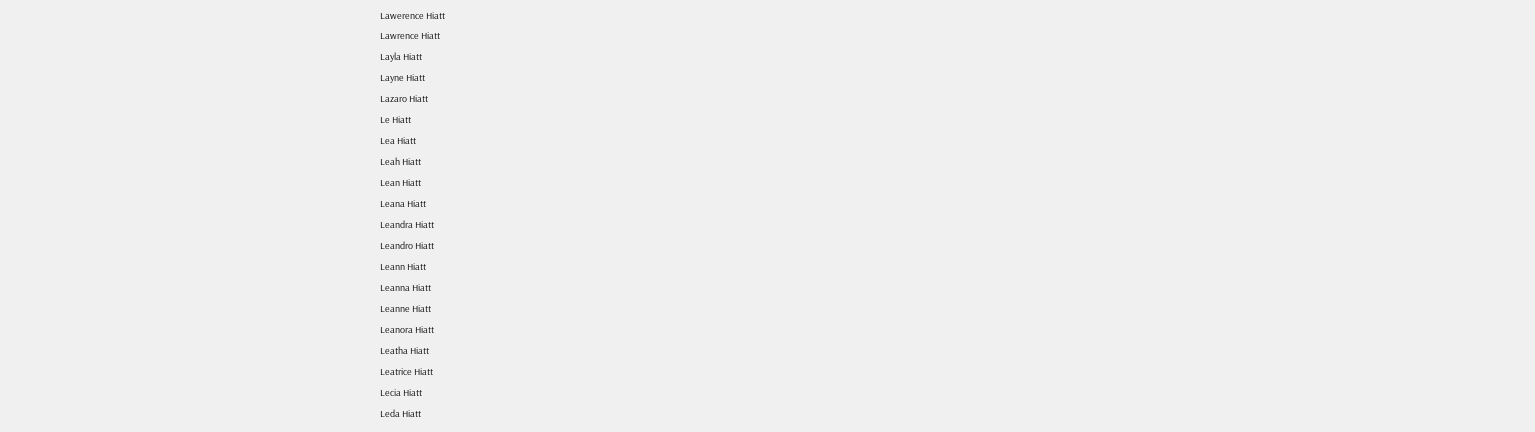Lawerence Hiatt
Lawrence Hiatt
Layla Hiatt
Layne Hiatt
Lazaro Hiatt
Le Hiatt
Lea Hiatt
Leah Hiatt
Lean Hiatt
Leana Hiatt
Leandra Hiatt
Leandro Hiatt
Leann Hiatt
Leanna Hiatt
Leanne Hiatt
Leanora Hiatt
Leatha Hiatt
Leatrice Hiatt
Lecia Hiatt
Leda Hiatt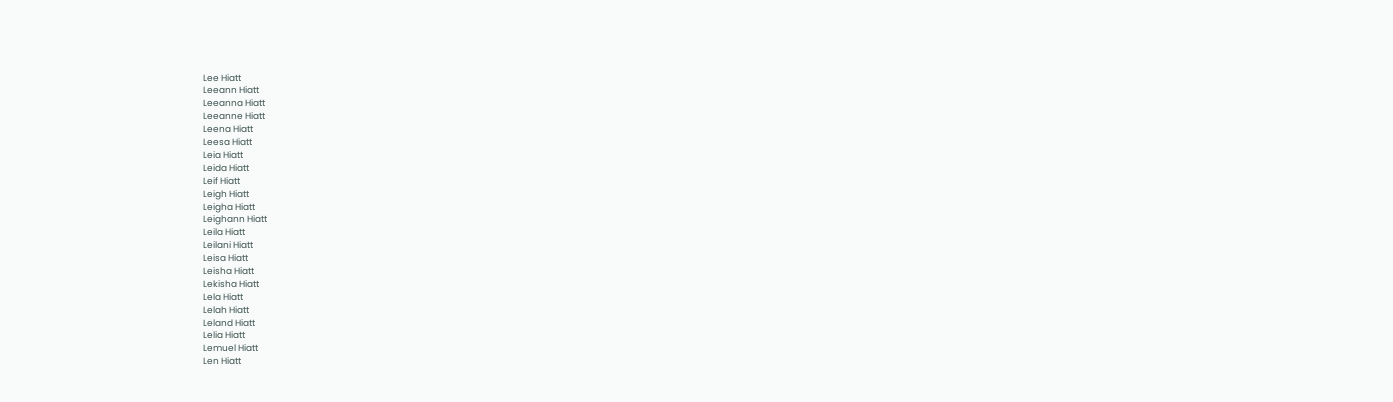Lee Hiatt
Leeann Hiatt
Leeanna Hiatt
Leeanne Hiatt
Leena Hiatt
Leesa Hiatt
Leia Hiatt
Leida Hiatt
Leif Hiatt
Leigh Hiatt
Leigha Hiatt
Leighann Hiatt
Leila Hiatt
Leilani Hiatt
Leisa Hiatt
Leisha Hiatt
Lekisha Hiatt
Lela Hiatt
Lelah Hiatt
Leland Hiatt
Lelia Hiatt
Lemuel Hiatt
Len Hiatt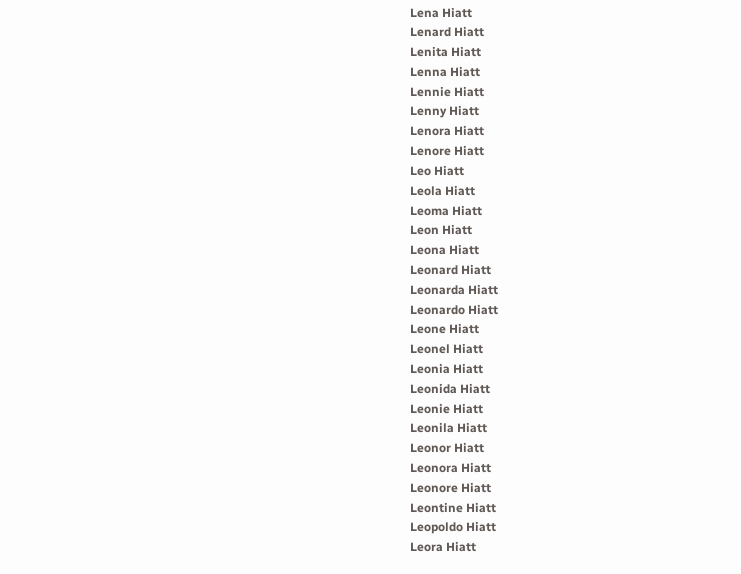Lena Hiatt
Lenard Hiatt
Lenita Hiatt
Lenna Hiatt
Lennie Hiatt
Lenny Hiatt
Lenora Hiatt
Lenore Hiatt
Leo Hiatt
Leola Hiatt
Leoma Hiatt
Leon Hiatt
Leona Hiatt
Leonard Hiatt
Leonarda Hiatt
Leonardo Hiatt
Leone Hiatt
Leonel Hiatt
Leonia Hiatt
Leonida Hiatt
Leonie Hiatt
Leonila Hiatt
Leonor Hiatt
Leonora Hiatt
Leonore Hiatt
Leontine Hiatt
Leopoldo Hiatt
Leora Hiatt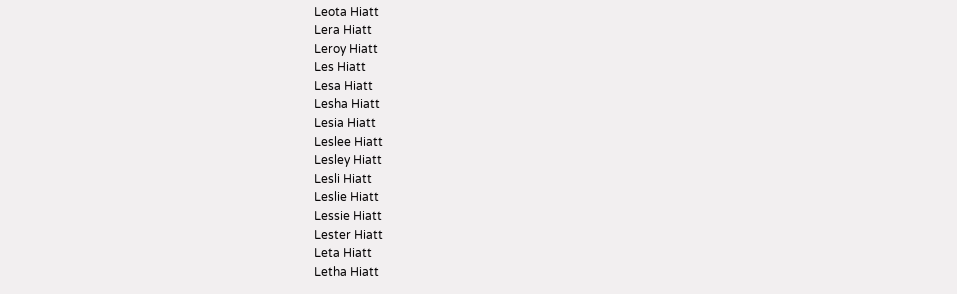Leota Hiatt
Lera Hiatt
Leroy Hiatt
Les Hiatt
Lesa Hiatt
Lesha Hiatt
Lesia Hiatt
Leslee Hiatt
Lesley Hiatt
Lesli Hiatt
Leslie Hiatt
Lessie Hiatt
Lester Hiatt
Leta Hiatt
Letha Hiatt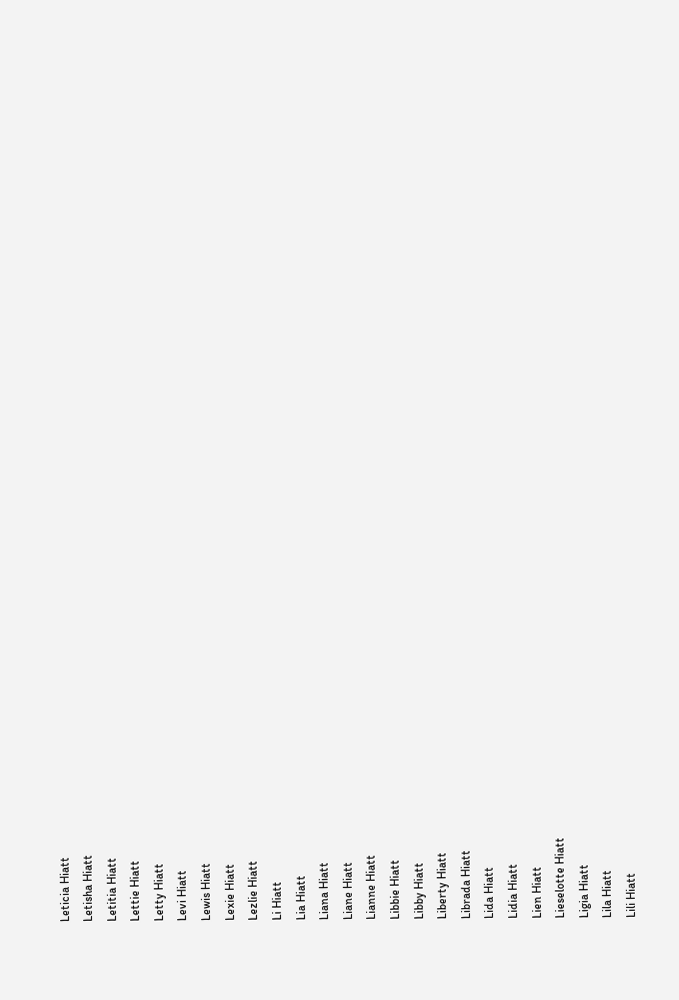Leticia Hiatt
Letisha Hiatt
Letitia Hiatt
Lettie Hiatt
Letty Hiatt
Levi Hiatt
Lewis Hiatt
Lexie Hiatt
Lezlie Hiatt
Li Hiatt
Lia Hiatt
Liana Hiatt
Liane Hiatt
Lianne Hiatt
Libbie Hiatt
Libby Hiatt
Liberty Hiatt
Librada Hiatt
Lida Hiatt
Lidia Hiatt
Lien Hiatt
Lieselotte Hiatt
Ligia Hiatt
Lila Hiatt
Lili Hiatt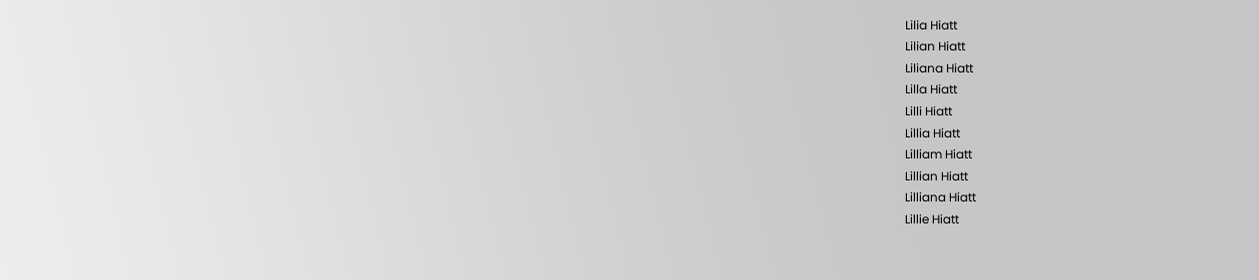Lilia Hiatt
Lilian Hiatt
Liliana Hiatt
Lilla Hiatt
Lilli Hiatt
Lillia Hiatt
Lilliam Hiatt
Lillian Hiatt
Lilliana Hiatt
Lillie Hiatt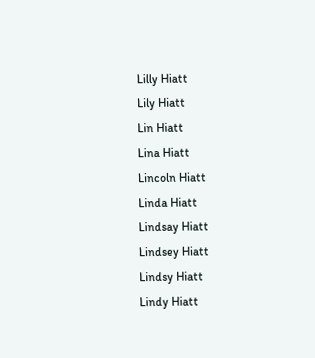Lilly Hiatt
Lily Hiatt
Lin Hiatt
Lina Hiatt
Lincoln Hiatt
Linda Hiatt
Lindsay Hiatt
Lindsey Hiatt
Lindsy Hiatt
Lindy Hiatt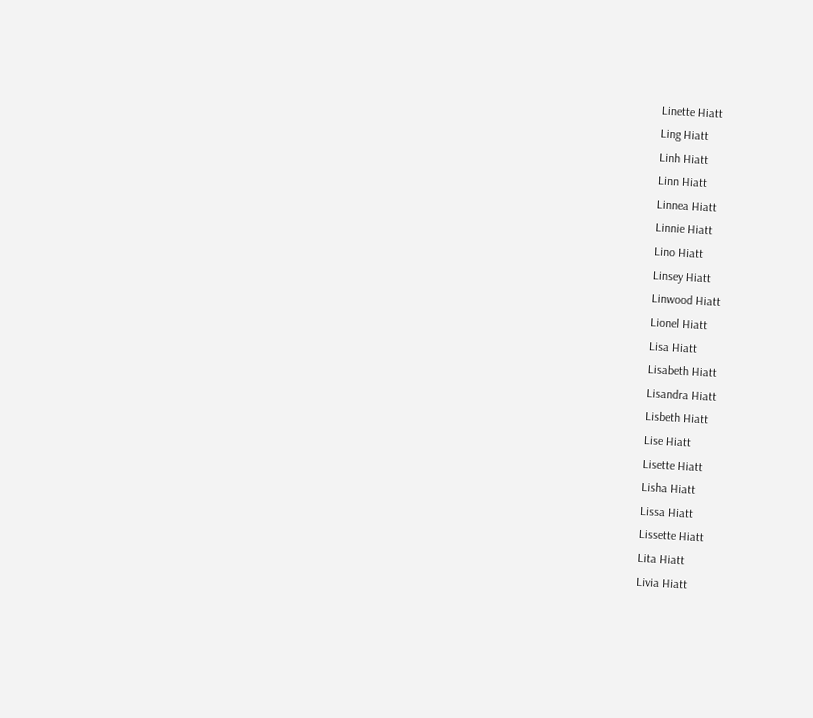Linette Hiatt
Ling Hiatt
Linh Hiatt
Linn Hiatt
Linnea Hiatt
Linnie Hiatt
Lino Hiatt
Linsey Hiatt
Linwood Hiatt
Lionel Hiatt
Lisa Hiatt
Lisabeth Hiatt
Lisandra Hiatt
Lisbeth Hiatt
Lise Hiatt
Lisette Hiatt
Lisha Hiatt
Lissa Hiatt
Lissette Hiatt
Lita Hiatt
Livia Hiatt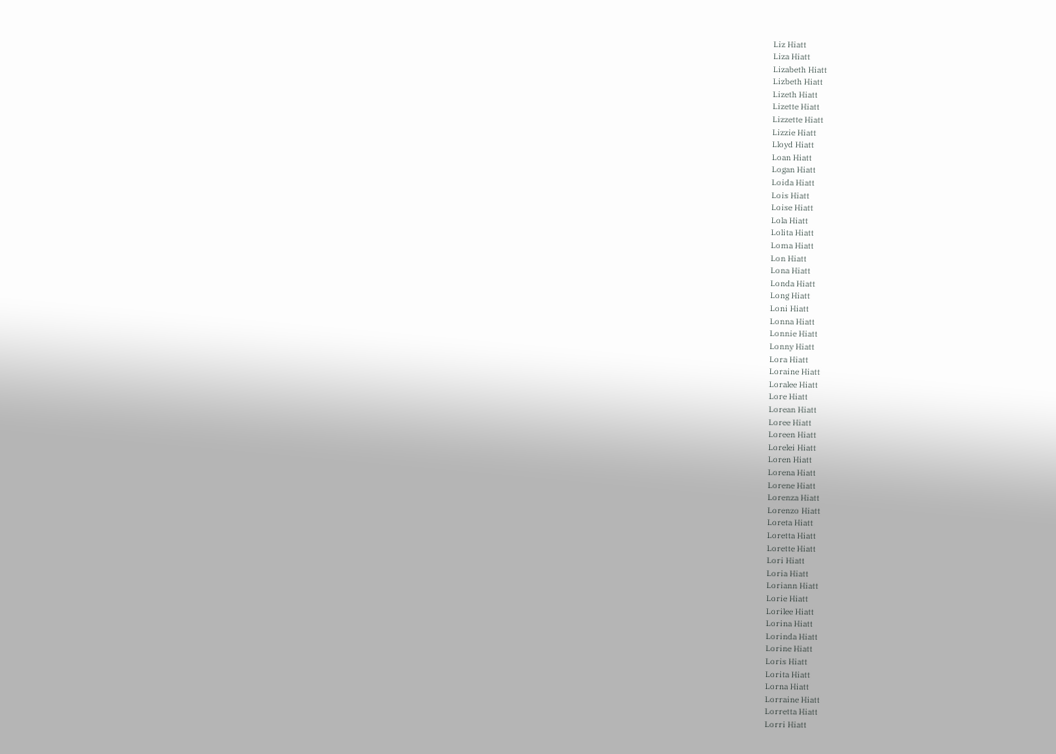Liz Hiatt
Liza Hiatt
Lizabeth Hiatt
Lizbeth Hiatt
Lizeth Hiatt
Lizette Hiatt
Lizzette Hiatt
Lizzie Hiatt
Lloyd Hiatt
Loan Hiatt
Logan Hiatt
Loida Hiatt
Lois Hiatt
Loise Hiatt
Lola Hiatt
Lolita Hiatt
Loma Hiatt
Lon Hiatt
Lona Hiatt
Londa Hiatt
Long Hiatt
Loni Hiatt
Lonna Hiatt
Lonnie Hiatt
Lonny Hiatt
Lora Hiatt
Loraine Hiatt
Loralee Hiatt
Lore Hiatt
Lorean Hiatt
Loree Hiatt
Loreen Hiatt
Lorelei Hiatt
Loren Hiatt
Lorena Hiatt
Lorene Hiatt
Lorenza Hiatt
Lorenzo Hiatt
Loreta Hiatt
Loretta Hiatt
Lorette Hiatt
Lori Hiatt
Loria Hiatt
Loriann Hiatt
Lorie Hiatt
Lorilee Hiatt
Lorina Hiatt
Lorinda Hiatt
Lorine Hiatt
Loris Hiatt
Lorita Hiatt
Lorna Hiatt
Lorraine Hiatt
Lorretta Hiatt
Lorri Hiatt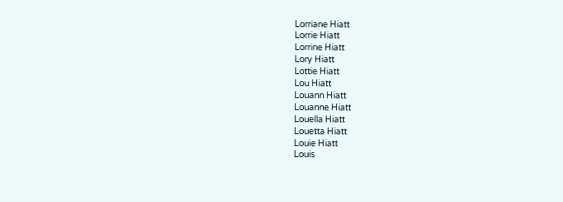Lorriane Hiatt
Lorrie Hiatt
Lorrine Hiatt
Lory Hiatt
Lottie Hiatt
Lou Hiatt
Louann Hiatt
Louanne Hiatt
Louella Hiatt
Louetta Hiatt
Louie Hiatt
Louis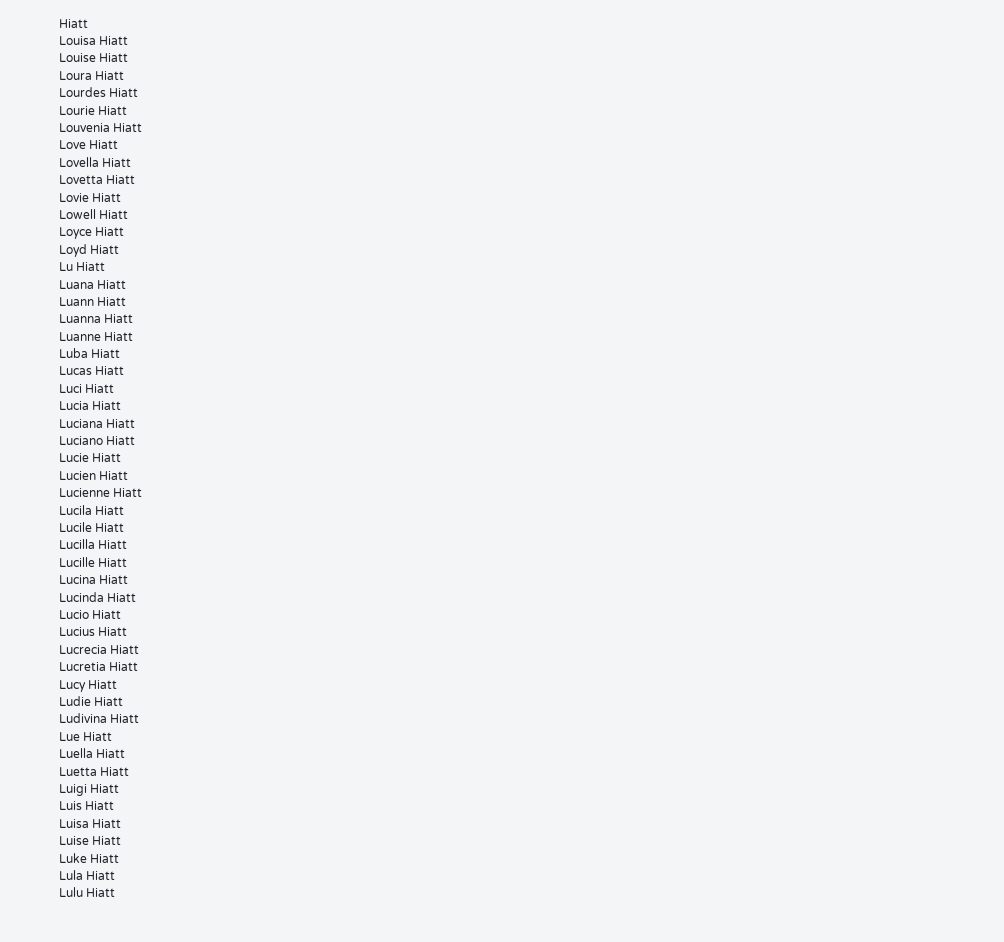Hiatt
Louisa Hiatt
Louise Hiatt
Loura Hiatt
Lourdes Hiatt
Lourie Hiatt
Louvenia Hiatt
Love Hiatt
Lovella Hiatt
Lovetta Hiatt
Lovie Hiatt
Lowell Hiatt
Loyce Hiatt
Loyd Hiatt
Lu Hiatt
Luana Hiatt
Luann Hiatt
Luanna Hiatt
Luanne Hiatt
Luba Hiatt
Lucas Hiatt
Luci Hiatt
Lucia Hiatt
Luciana Hiatt
Luciano Hiatt
Lucie Hiatt
Lucien Hiatt
Lucienne Hiatt
Lucila Hiatt
Lucile Hiatt
Lucilla Hiatt
Lucille Hiatt
Lucina Hiatt
Lucinda Hiatt
Lucio Hiatt
Lucius Hiatt
Lucrecia Hiatt
Lucretia Hiatt
Lucy Hiatt
Ludie Hiatt
Ludivina Hiatt
Lue Hiatt
Luella Hiatt
Luetta Hiatt
Luigi Hiatt
Luis Hiatt
Luisa Hiatt
Luise Hiatt
Luke Hiatt
Lula Hiatt
Lulu Hiatt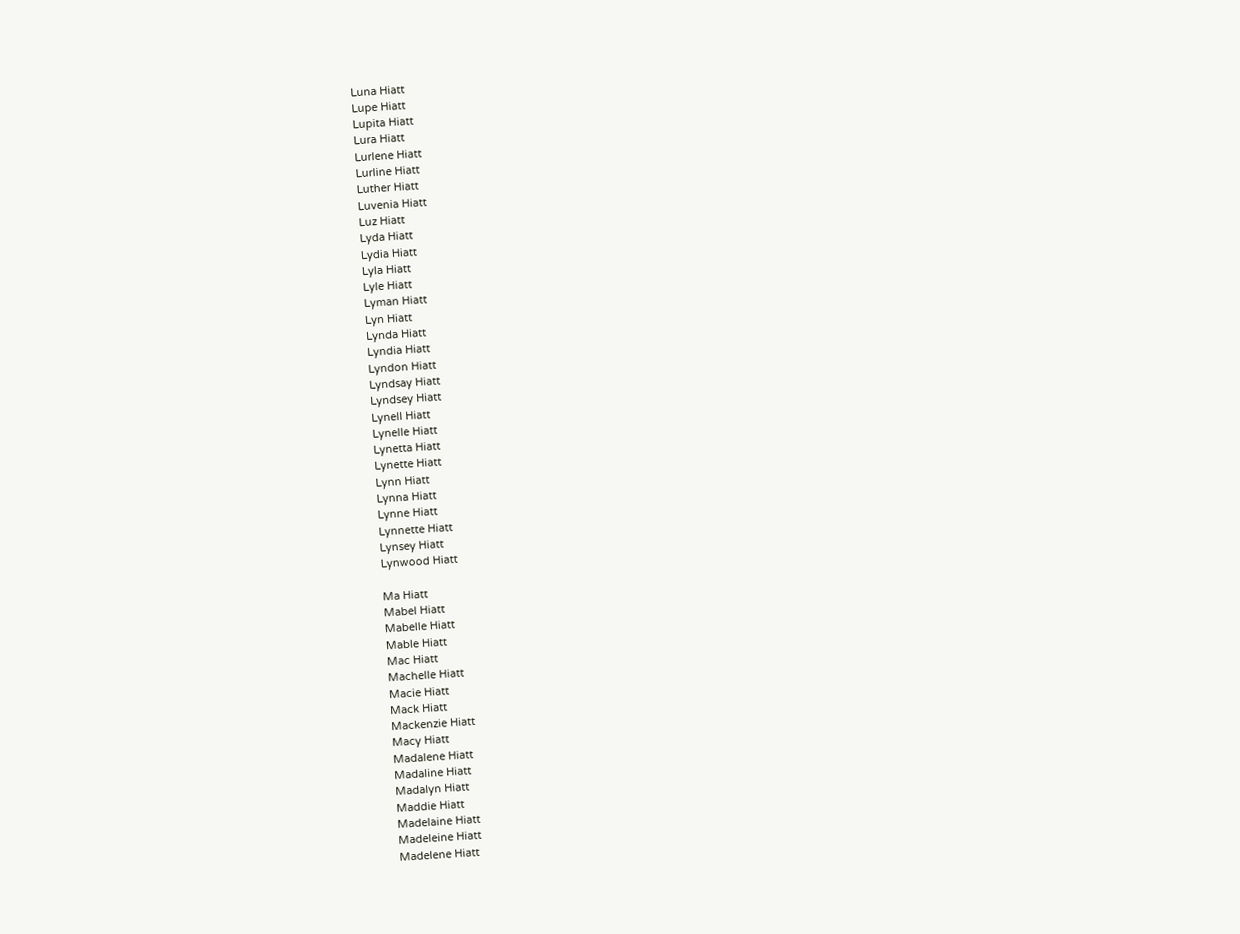Luna Hiatt
Lupe Hiatt
Lupita Hiatt
Lura Hiatt
Lurlene Hiatt
Lurline Hiatt
Luther Hiatt
Luvenia Hiatt
Luz Hiatt
Lyda Hiatt
Lydia Hiatt
Lyla Hiatt
Lyle Hiatt
Lyman Hiatt
Lyn Hiatt
Lynda Hiatt
Lyndia Hiatt
Lyndon Hiatt
Lyndsay Hiatt
Lyndsey Hiatt
Lynell Hiatt
Lynelle Hiatt
Lynetta Hiatt
Lynette Hiatt
Lynn Hiatt
Lynna Hiatt
Lynne Hiatt
Lynnette Hiatt
Lynsey Hiatt
Lynwood Hiatt

Ma Hiatt
Mabel Hiatt
Mabelle Hiatt
Mable Hiatt
Mac Hiatt
Machelle Hiatt
Macie Hiatt
Mack Hiatt
Mackenzie Hiatt
Macy Hiatt
Madalene Hiatt
Madaline Hiatt
Madalyn Hiatt
Maddie Hiatt
Madelaine Hiatt
Madeleine Hiatt
Madelene Hiatt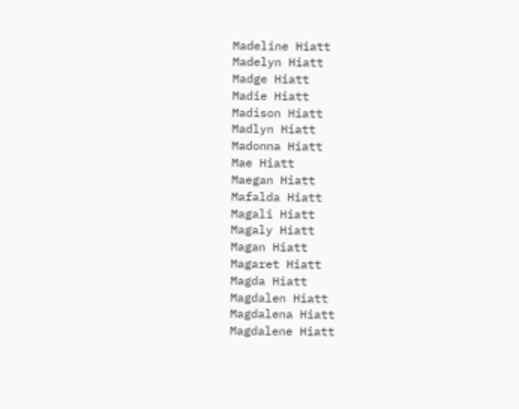Madeline Hiatt
Madelyn Hiatt
Madge Hiatt
Madie Hiatt
Madison Hiatt
Madlyn Hiatt
Madonna Hiatt
Mae Hiatt
Maegan Hiatt
Mafalda Hiatt
Magali Hiatt
Magaly Hiatt
Magan Hiatt
Magaret Hiatt
Magda Hiatt
Magdalen Hiatt
Magdalena Hiatt
Magdalene Hiatt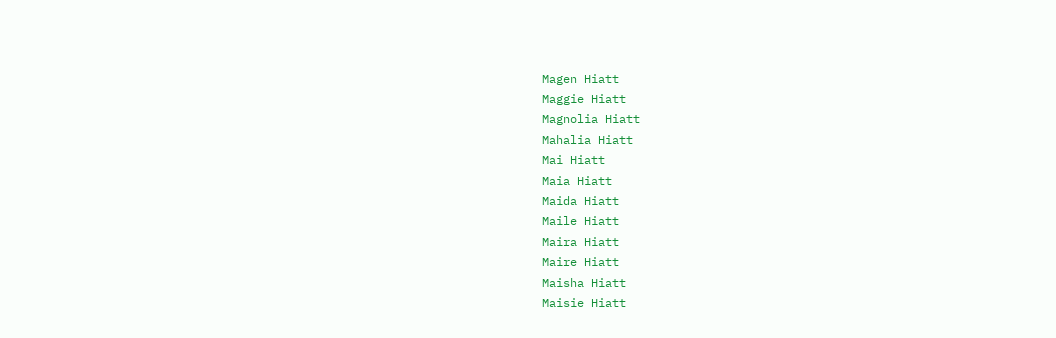Magen Hiatt
Maggie Hiatt
Magnolia Hiatt
Mahalia Hiatt
Mai Hiatt
Maia Hiatt
Maida Hiatt
Maile Hiatt
Maira Hiatt
Maire Hiatt
Maisha Hiatt
Maisie Hiatt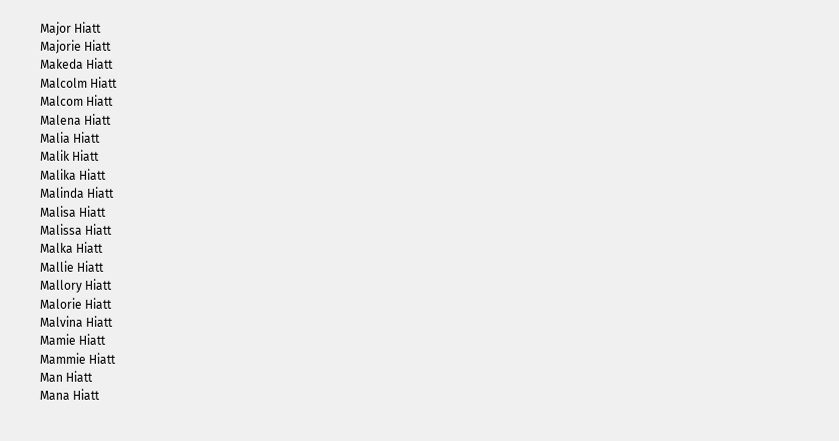Major Hiatt
Majorie Hiatt
Makeda Hiatt
Malcolm Hiatt
Malcom Hiatt
Malena Hiatt
Malia Hiatt
Malik Hiatt
Malika Hiatt
Malinda Hiatt
Malisa Hiatt
Malissa Hiatt
Malka Hiatt
Mallie Hiatt
Mallory Hiatt
Malorie Hiatt
Malvina Hiatt
Mamie Hiatt
Mammie Hiatt
Man Hiatt
Mana Hiatt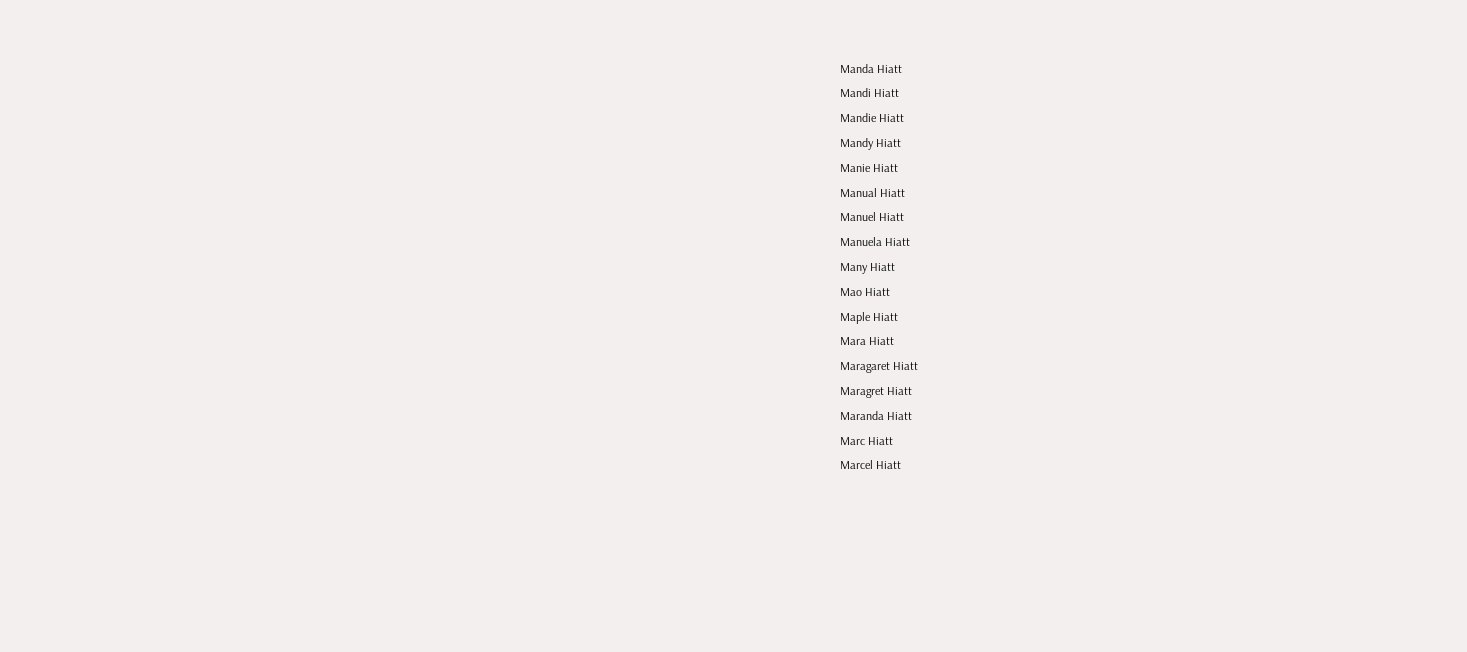Manda Hiatt
Mandi Hiatt
Mandie Hiatt
Mandy Hiatt
Manie Hiatt
Manual Hiatt
Manuel Hiatt
Manuela Hiatt
Many Hiatt
Mao Hiatt
Maple Hiatt
Mara Hiatt
Maragaret Hiatt
Maragret Hiatt
Maranda Hiatt
Marc Hiatt
Marcel Hiatt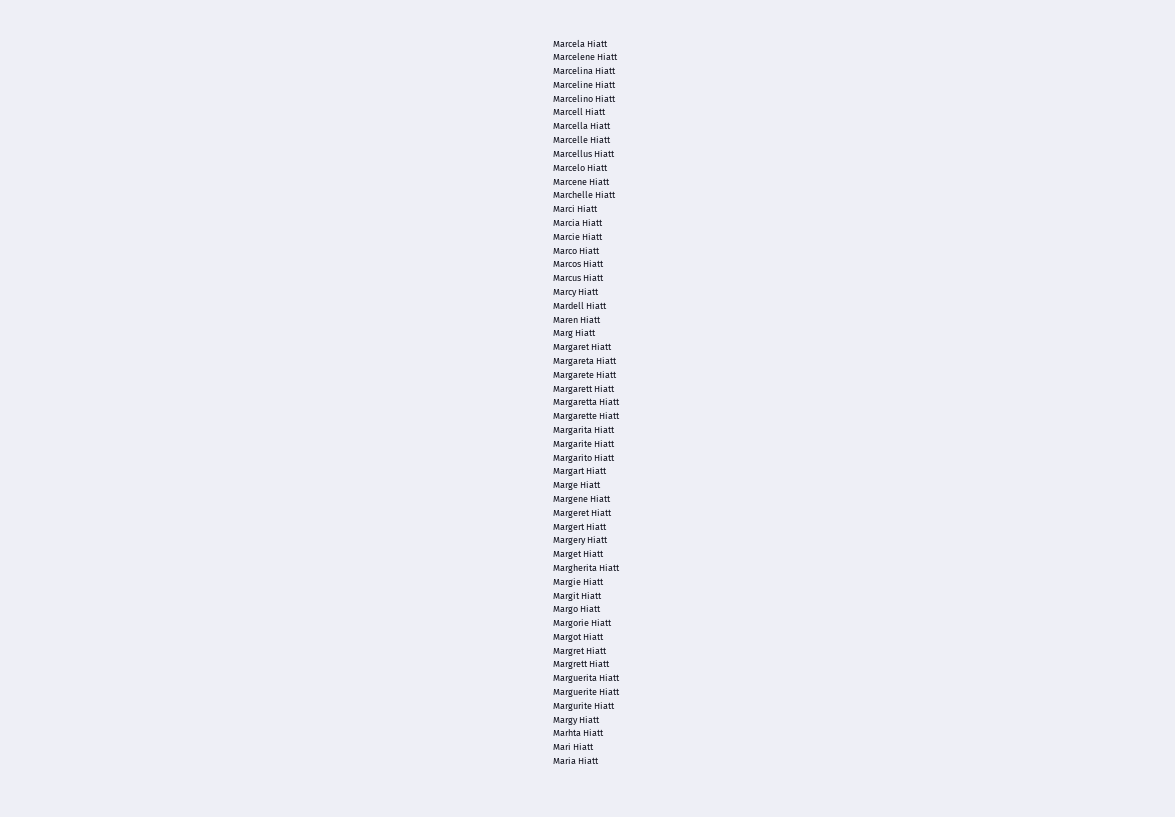Marcela Hiatt
Marcelene Hiatt
Marcelina Hiatt
Marceline Hiatt
Marcelino Hiatt
Marcell Hiatt
Marcella Hiatt
Marcelle Hiatt
Marcellus Hiatt
Marcelo Hiatt
Marcene Hiatt
Marchelle Hiatt
Marci Hiatt
Marcia Hiatt
Marcie Hiatt
Marco Hiatt
Marcos Hiatt
Marcus Hiatt
Marcy Hiatt
Mardell Hiatt
Maren Hiatt
Marg Hiatt
Margaret Hiatt
Margareta Hiatt
Margarete Hiatt
Margarett Hiatt
Margaretta Hiatt
Margarette Hiatt
Margarita Hiatt
Margarite Hiatt
Margarito Hiatt
Margart Hiatt
Marge Hiatt
Margene Hiatt
Margeret Hiatt
Margert Hiatt
Margery Hiatt
Marget Hiatt
Margherita Hiatt
Margie Hiatt
Margit Hiatt
Margo Hiatt
Margorie Hiatt
Margot Hiatt
Margret Hiatt
Margrett Hiatt
Marguerita Hiatt
Marguerite Hiatt
Margurite Hiatt
Margy Hiatt
Marhta Hiatt
Mari Hiatt
Maria Hiatt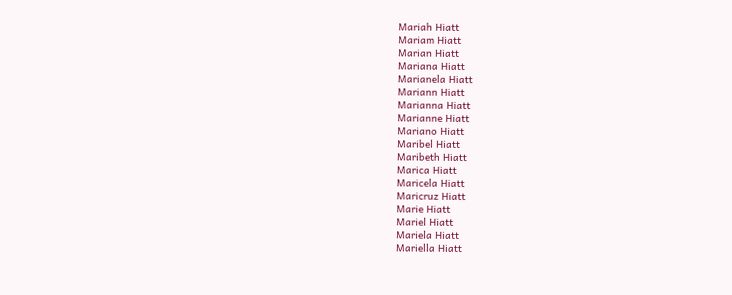Mariah Hiatt
Mariam Hiatt
Marian Hiatt
Mariana Hiatt
Marianela Hiatt
Mariann Hiatt
Marianna Hiatt
Marianne Hiatt
Mariano Hiatt
Maribel Hiatt
Maribeth Hiatt
Marica Hiatt
Maricela Hiatt
Maricruz Hiatt
Marie Hiatt
Mariel Hiatt
Mariela Hiatt
Mariella Hiatt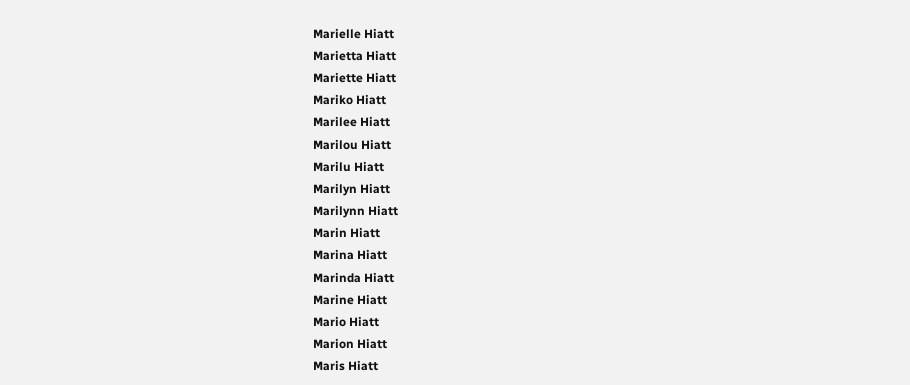Marielle Hiatt
Marietta Hiatt
Mariette Hiatt
Mariko Hiatt
Marilee Hiatt
Marilou Hiatt
Marilu Hiatt
Marilyn Hiatt
Marilynn Hiatt
Marin Hiatt
Marina Hiatt
Marinda Hiatt
Marine Hiatt
Mario Hiatt
Marion Hiatt
Maris Hiatt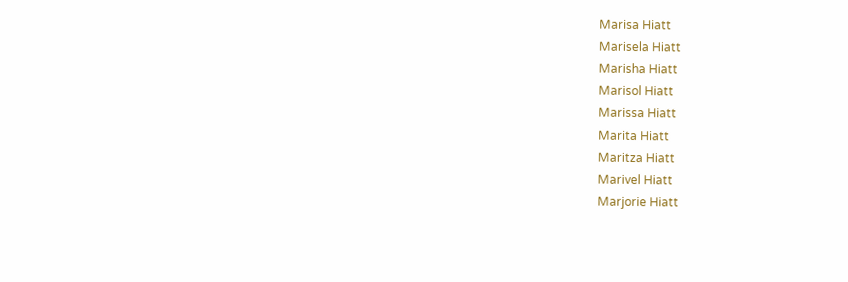Marisa Hiatt
Marisela Hiatt
Marisha Hiatt
Marisol Hiatt
Marissa Hiatt
Marita Hiatt
Maritza Hiatt
Marivel Hiatt
Marjorie Hiatt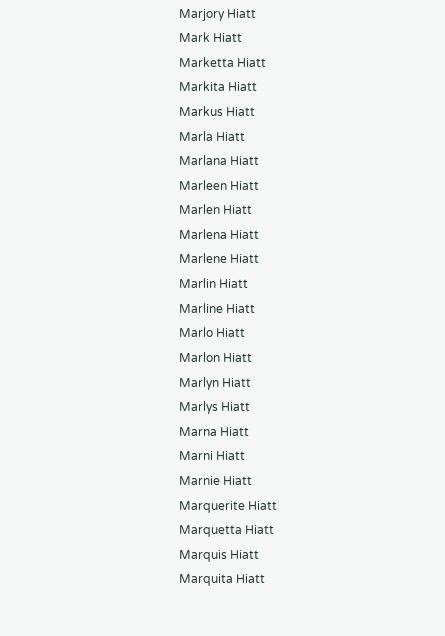Marjory Hiatt
Mark Hiatt
Marketta Hiatt
Markita Hiatt
Markus Hiatt
Marla Hiatt
Marlana Hiatt
Marleen Hiatt
Marlen Hiatt
Marlena Hiatt
Marlene Hiatt
Marlin Hiatt
Marline Hiatt
Marlo Hiatt
Marlon Hiatt
Marlyn Hiatt
Marlys Hiatt
Marna Hiatt
Marni Hiatt
Marnie Hiatt
Marquerite Hiatt
Marquetta Hiatt
Marquis Hiatt
Marquita Hiatt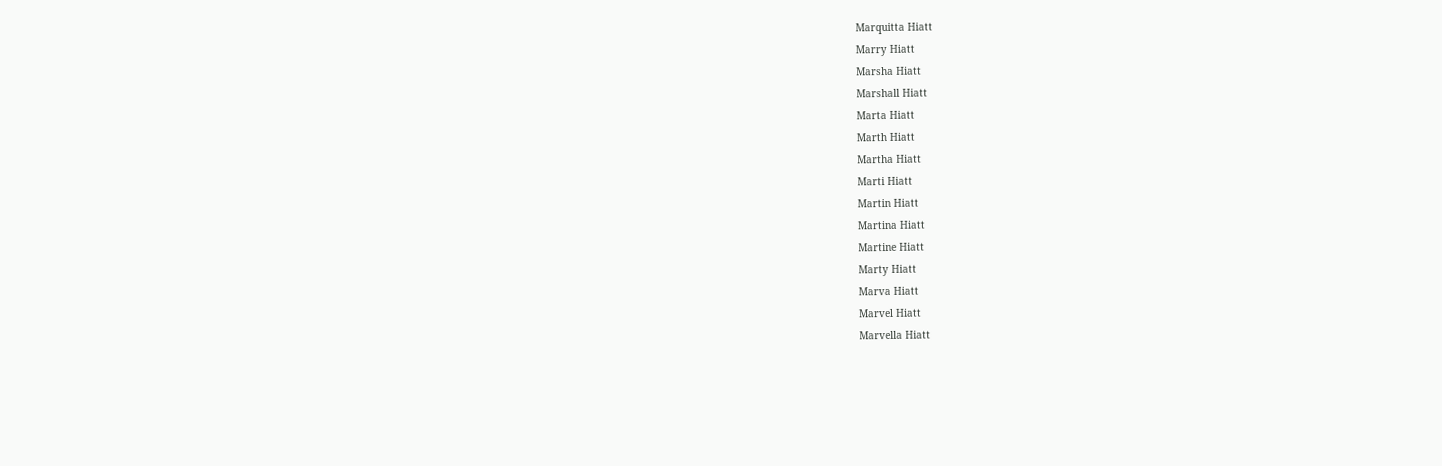Marquitta Hiatt
Marry Hiatt
Marsha Hiatt
Marshall Hiatt
Marta Hiatt
Marth Hiatt
Martha Hiatt
Marti Hiatt
Martin Hiatt
Martina Hiatt
Martine Hiatt
Marty Hiatt
Marva Hiatt
Marvel Hiatt
Marvella Hiatt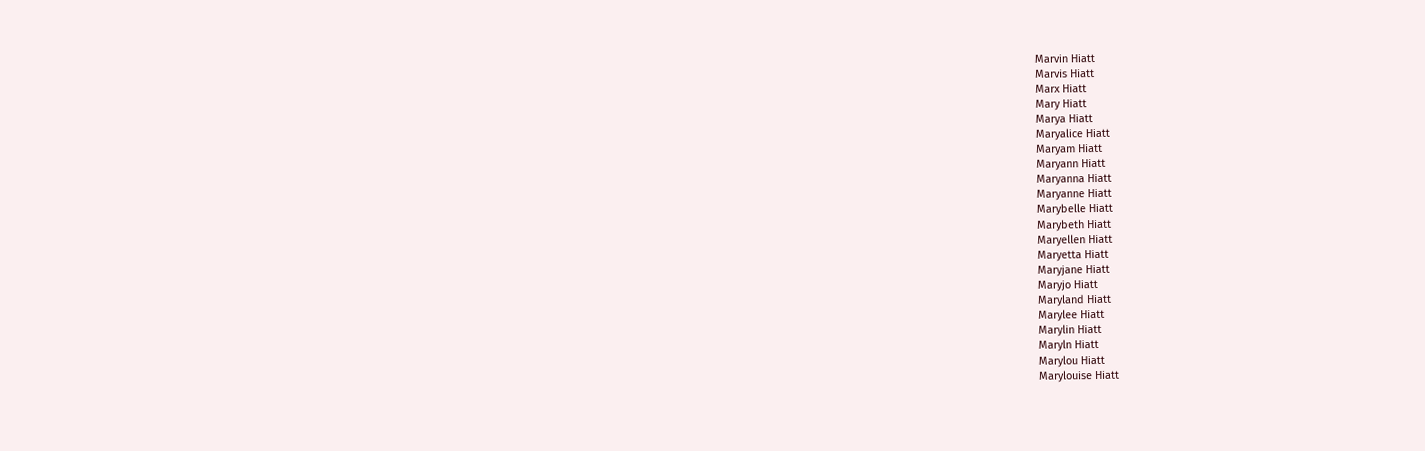Marvin Hiatt
Marvis Hiatt
Marx Hiatt
Mary Hiatt
Marya Hiatt
Maryalice Hiatt
Maryam Hiatt
Maryann Hiatt
Maryanna Hiatt
Maryanne Hiatt
Marybelle Hiatt
Marybeth Hiatt
Maryellen Hiatt
Maryetta Hiatt
Maryjane Hiatt
Maryjo Hiatt
Maryland Hiatt
Marylee Hiatt
Marylin Hiatt
Maryln Hiatt
Marylou Hiatt
Marylouise Hiatt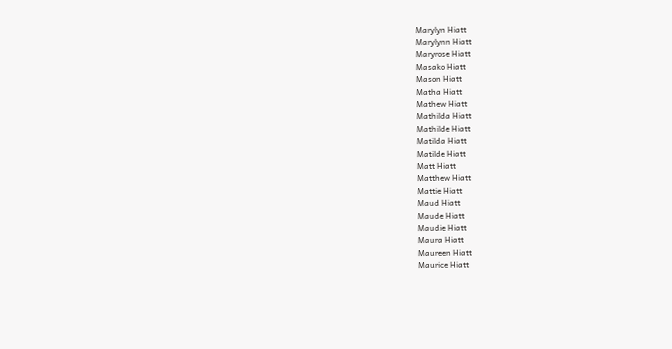Marylyn Hiatt
Marylynn Hiatt
Maryrose Hiatt
Masako Hiatt
Mason Hiatt
Matha Hiatt
Mathew Hiatt
Mathilda Hiatt
Mathilde Hiatt
Matilda Hiatt
Matilde Hiatt
Matt Hiatt
Matthew Hiatt
Mattie Hiatt
Maud Hiatt
Maude Hiatt
Maudie Hiatt
Maura Hiatt
Maureen Hiatt
Maurice Hiatt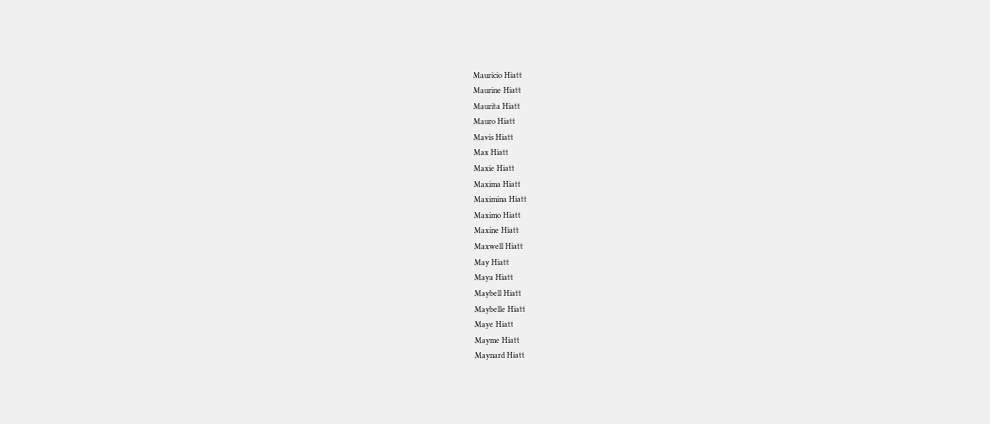Mauricio Hiatt
Maurine Hiatt
Maurita Hiatt
Mauro Hiatt
Mavis Hiatt
Max Hiatt
Maxie Hiatt
Maxima Hiatt
Maximina Hiatt
Maximo Hiatt
Maxine Hiatt
Maxwell Hiatt
May Hiatt
Maya Hiatt
Maybell Hiatt
Maybelle Hiatt
Maye Hiatt
Mayme Hiatt
Maynard Hiatt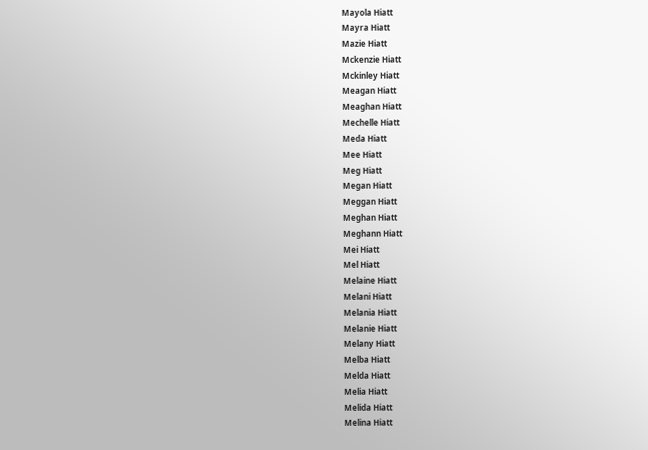Mayola Hiatt
Mayra Hiatt
Mazie Hiatt
Mckenzie Hiatt
Mckinley Hiatt
Meagan Hiatt
Meaghan Hiatt
Mechelle Hiatt
Meda Hiatt
Mee Hiatt
Meg Hiatt
Megan Hiatt
Meggan Hiatt
Meghan Hiatt
Meghann Hiatt
Mei Hiatt
Mel Hiatt
Melaine Hiatt
Melani Hiatt
Melania Hiatt
Melanie Hiatt
Melany Hiatt
Melba Hiatt
Melda Hiatt
Melia Hiatt
Melida Hiatt
Melina Hiatt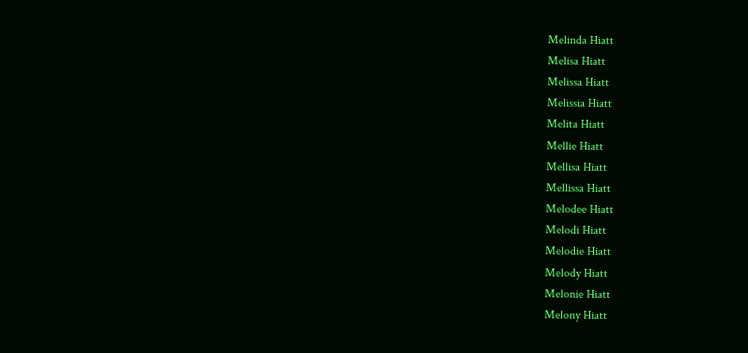Melinda Hiatt
Melisa Hiatt
Melissa Hiatt
Melissia Hiatt
Melita Hiatt
Mellie Hiatt
Mellisa Hiatt
Mellissa Hiatt
Melodee Hiatt
Melodi Hiatt
Melodie Hiatt
Melody Hiatt
Melonie Hiatt
Melony Hiatt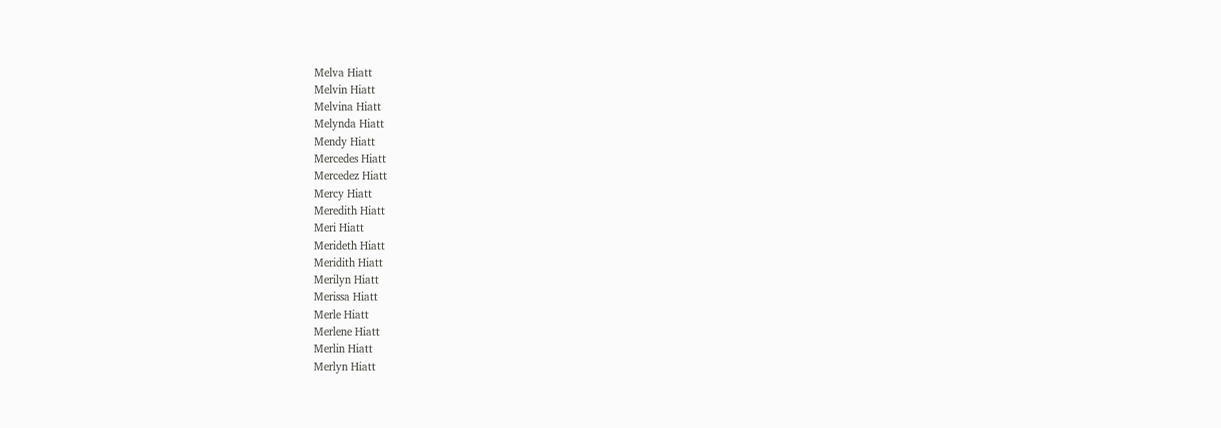Melva Hiatt
Melvin Hiatt
Melvina Hiatt
Melynda Hiatt
Mendy Hiatt
Mercedes Hiatt
Mercedez Hiatt
Mercy Hiatt
Meredith Hiatt
Meri Hiatt
Merideth Hiatt
Meridith Hiatt
Merilyn Hiatt
Merissa Hiatt
Merle Hiatt
Merlene Hiatt
Merlin Hiatt
Merlyn Hiatt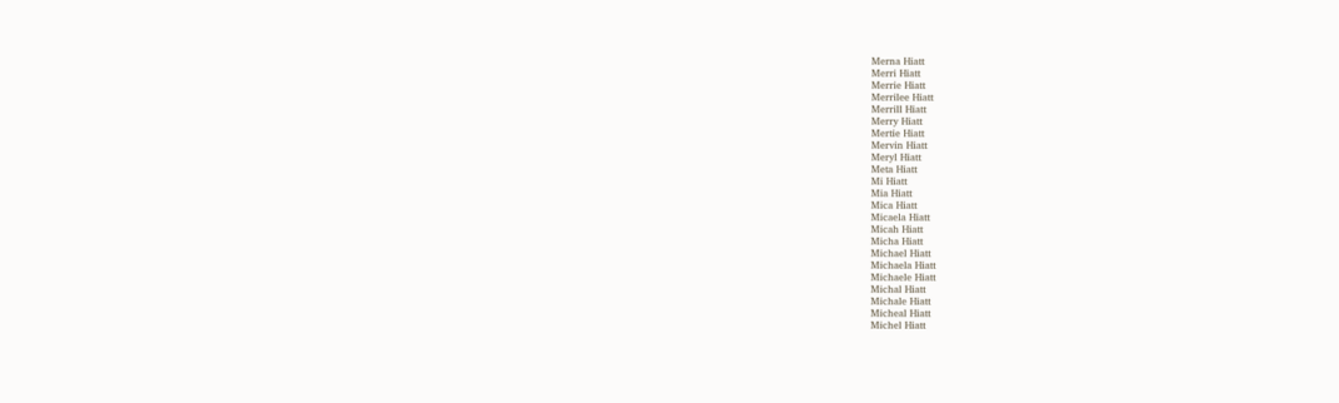Merna Hiatt
Merri Hiatt
Merrie Hiatt
Merrilee Hiatt
Merrill Hiatt
Merry Hiatt
Mertie Hiatt
Mervin Hiatt
Meryl Hiatt
Meta Hiatt
Mi Hiatt
Mia Hiatt
Mica Hiatt
Micaela Hiatt
Micah Hiatt
Micha Hiatt
Michael Hiatt
Michaela Hiatt
Michaele Hiatt
Michal Hiatt
Michale Hiatt
Micheal Hiatt
Michel Hiatt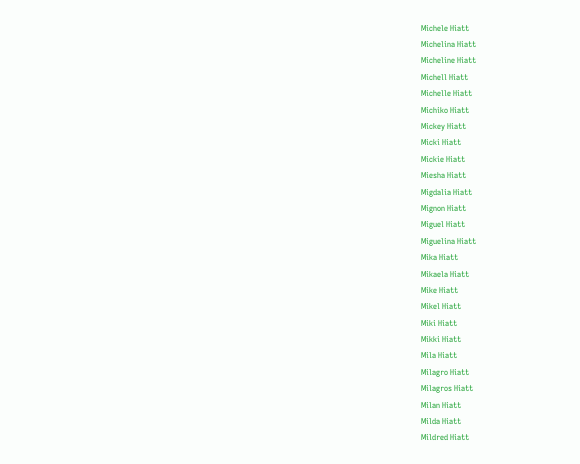Michele Hiatt
Michelina Hiatt
Micheline Hiatt
Michell Hiatt
Michelle Hiatt
Michiko Hiatt
Mickey Hiatt
Micki Hiatt
Mickie Hiatt
Miesha Hiatt
Migdalia Hiatt
Mignon Hiatt
Miguel Hiatt
Miguelina Hiatt
Mika Hiatt
Mikaela Hiatt
Mike Hiatt
Mikel Hiatt
Miki Hiatt
Mikki Hiatt
Mila Hiatt
Milagro Hiatt
Milagros Hiatt
Milan Hiatt
Milda Hiatt
Mildred Hiatt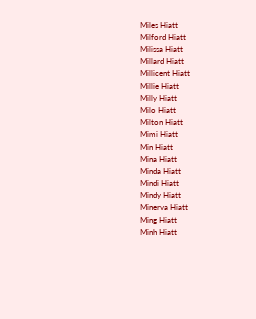Miles Hiatt
Milford Hiatt
Milissa Hiatt
Millard Hiatt
Millicent Hiatt
Millie Hiatt
Milly Hiatt
Milo Hiatt
Milton Hiatt
Mimi Hiatt
Min Hiatt
Mina Hiatt
Minda Hiatt
Mindi Hiatt
Mindy Hiatt
Minerva Hiatt
Ming Hiatt
Minh Hiatt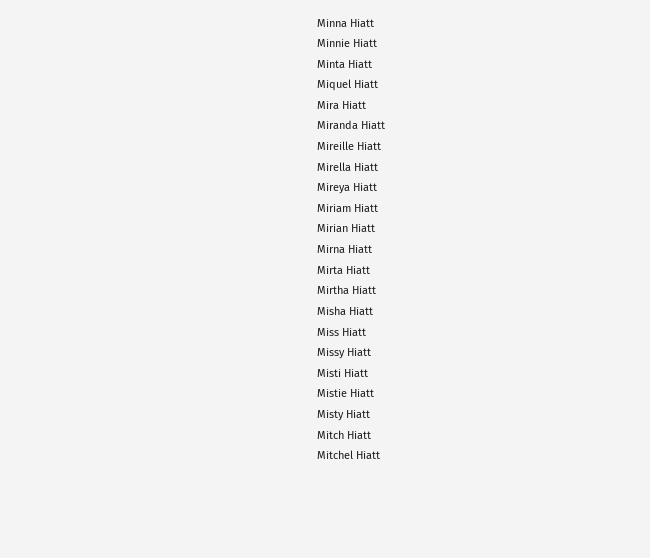Minna Hiatt
Minnie Hiatt
Minta Hiatt
Miquel Hiatt
Mira Hiatt
Miranda Hiatt
Mireille Hiatt
Mirella Hiatt
Mireya Hiatt
Miriam Hiatt
Mirian Hiatt
Mirna Hiatt
Mirta Hiatt
Mirtha Hiatt
Misha Hiatt
Miss Hiatt
Missy Hiatt
Misti Hiatt
Mistie Hiatt
Misty Hiatt
Mitch Hiatt
Mitchel Hiatt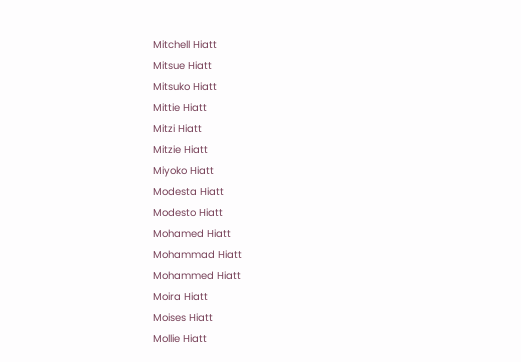Mitchell Hiatt
Mitsue Hiatt
Mitsuko Hiatt
Mittie Hiatt
Mitzi Hiatt
Mitzie Hiatt
Miyoko Hiatt
Modesta Hiatt
Modesto Hiatt
Mohamed Hiatt
Mohammad Hiatt
Mohammed Hiatt
Moira Hiatt
Moises Hiatt
Mollie Hiatt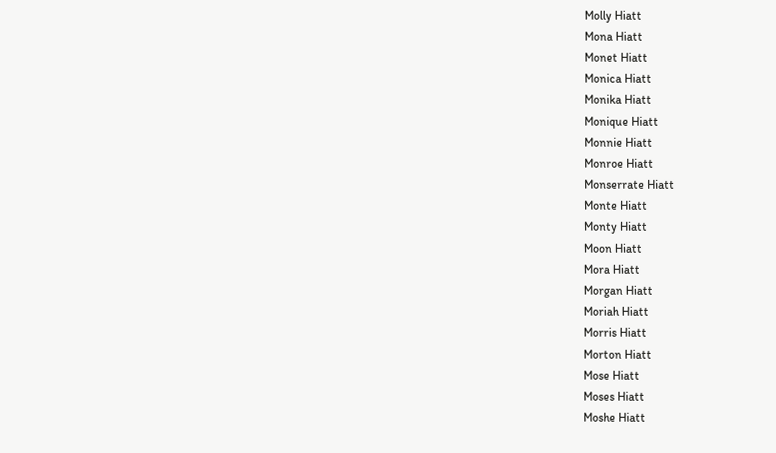Molly Hiatt
Mona Hiatt
Monet Hiatt
Monica Hiatt
Monika Hiatt
Monique Hiatt
Monnie Hiatt
Monroe Hiatt
Monserrate Hiatt
Monte Hiatt
Monty Hiatt
Moon Hiatt
Mora Hiatt
Morgan Hiatt
Moriah Hiatt
Morris Hiatt
Morton Hiatt
Mose Hiatt
Moses Hiatt
Moshe Hiatt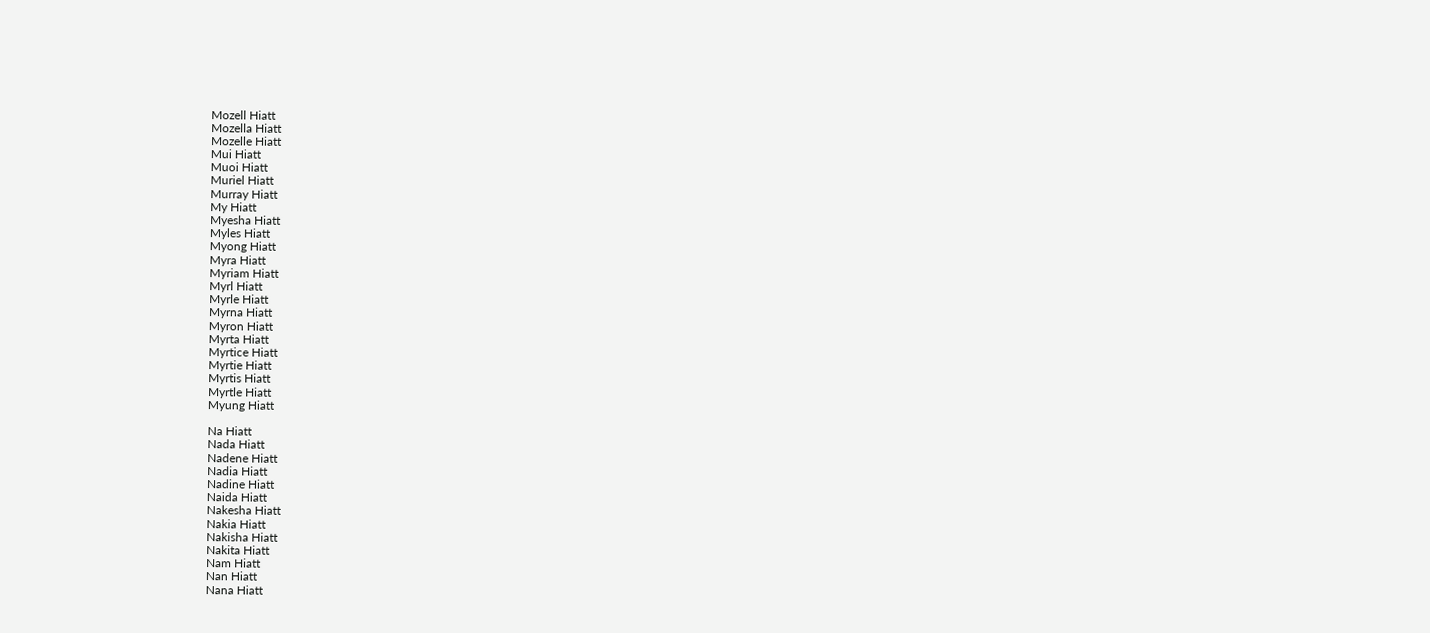Mozell Hiatt
Mozella Hiatt
Mozelle Hiatt
Mui Hiatt
Muoi Hiatt
Muriel Hiatt
Murray Hiatt
My Hiatt
Myesha Hiatt
Myles Hiatt
Myong Hiatt
Myra Hiatt
Myriam Hiatt
Myrl Hiatt
Myrle Hiatt
Myrna Hiatt
Myron Hiatt
Myrta Hiatt
Myrtice Hiatt
Myrtie Hiatt
Myrtis Hiatt
Myrtle Hiatt
Myung Hiatt

Na Hiatt
Nada Hiatt
Nadene Hiatt
Nadia Hiatt
Nadine Hiatt
Naida Hiatt
Nakesha Hiatt
Nakia Hiatt
Nakisha Hiatt
Nakita Hiatt
Nam Hiatt
Nan Hiatt
Nana Hiatt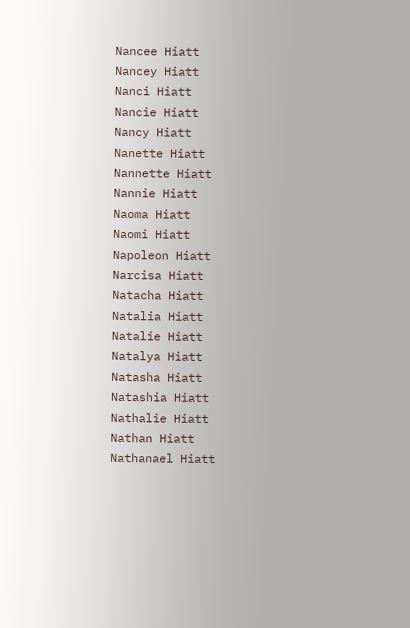Nancee Hiatt
Nancey Hiatt
Nanci Hiatt
Nancie Hiatt
Nancy Hiatt
Nanette Hiatt
Nannette Hiatt
Nannie Hiatt
Naoma Hiatt
Naomi Hiatt
Napoleon Hiatt
Narcisa Hiatt
Natacha Hiatt
Natalia Hiatt
Natalie Hiatt
Natalya Hiatt
Natasha Hiatt
Natashia Hiatt
Nathalie Hiatt
Nathan Hiatt
Nathanael Hiatt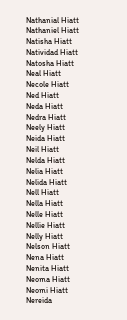Nathanial Hiatt
Nathaniel Hiatt
Natisha Hiatt
Natividad Hiatt
Natosha Hiatt
Neal Hiatt
Necole Hiatt
Ned Hiatt
Neda Hiatt
Nedra Hiatt
Neely Hiatt
Neida Hiatt
Neil Hiatt
Nelda Hiatt
Nelia Hiatt
Nelida Hiatt
Nell Hiatt
Nella Hiatt
Nelle Hiatt
Nellie Hiatt
Nelly Hiatt
Nelson Hiatt
Nena Hiatt
Nenita Hiatt
Neoma Hiatt
Neomi Hiatt
Nereida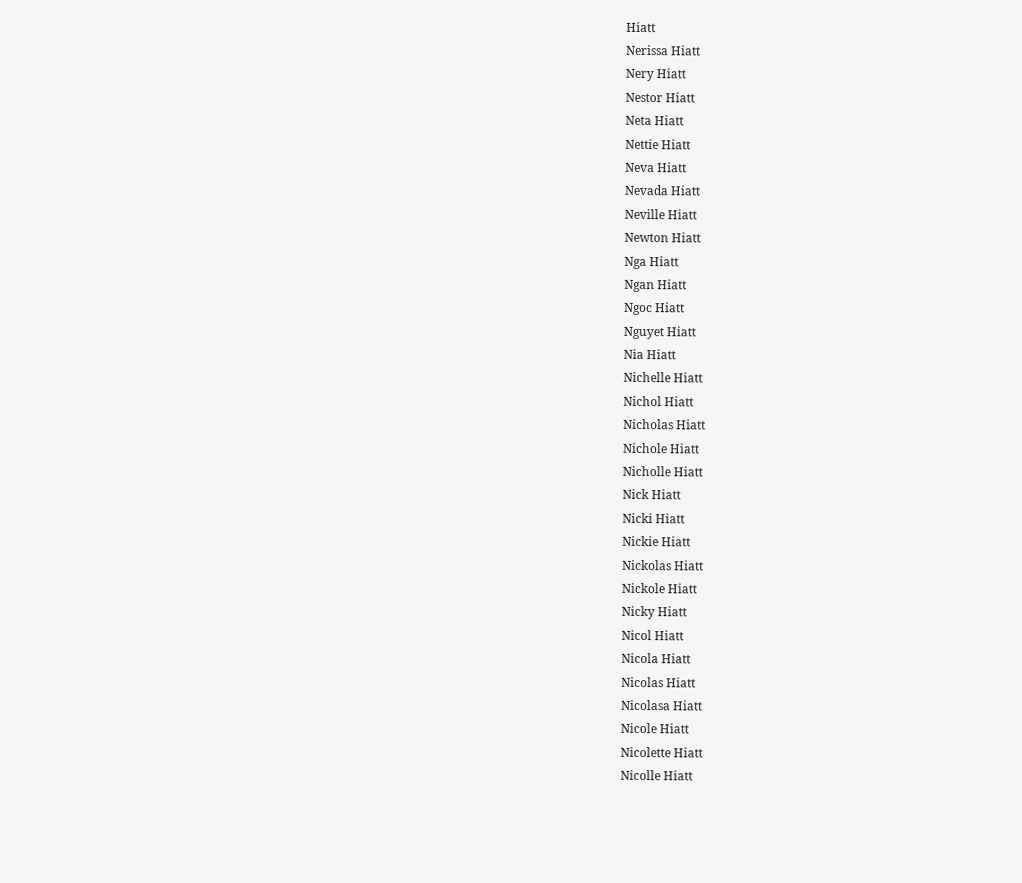Hiatt
Nerissa Hiatt
Nery Hiatt
Nestor Hiatt
Neta Hiatt
Nettie Hiatt
Neva Hiatt
Nevada Hiatt
Neville Hiatt
Newton Hiatt
Nga Hiatt
Ngan Hiatt
Ngoc Hiatt
Nguyet Hiatt
Nia Hiatt
Nichelle Hiatt
Nichol Hiatt
Nicholas Hiatt
Nichole Hiatt
Nicholle Hiatt
Nick Hiatt
Nicki Hiatt
Nickie Hiatt
Nickolas Hiatt
Nickole Hiatt
Nicky Hiatt
Nicol Hiatt
Nicola Hiatt
Nicolas Hiatt
Nicolasa Hiatt
Nicole Hiatt
Nicolette Hiatt
Nicolle Hiatt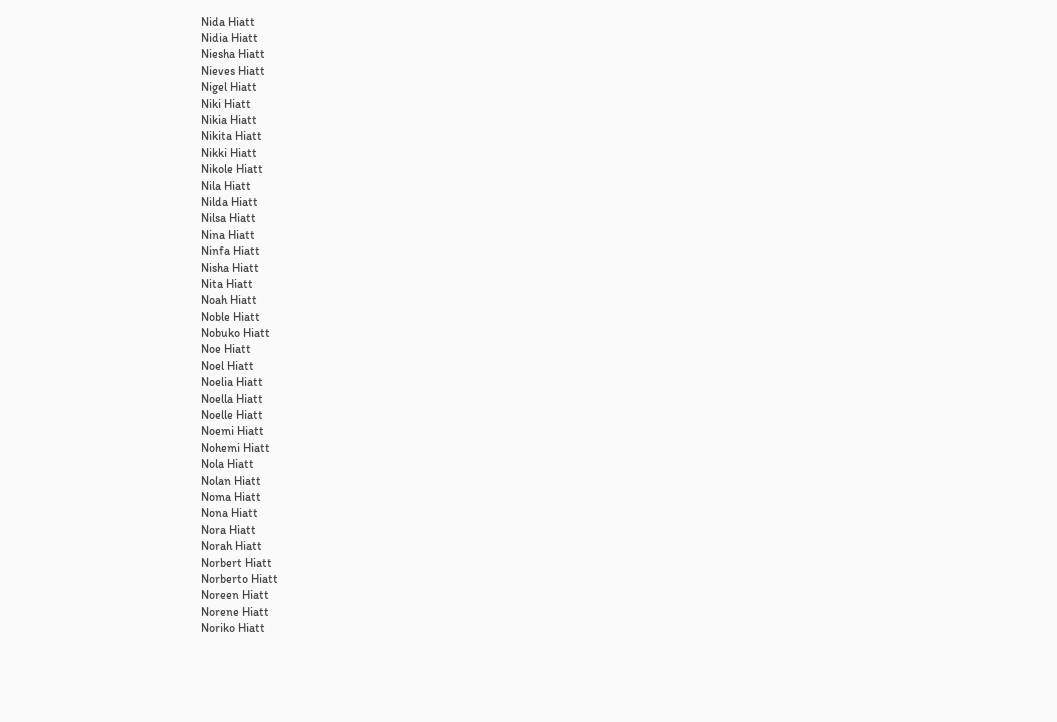Nida Hiatt
Nidia Hiatt
Niesha Hiatt
Nieves Hiatt
Nigel Hiatt
Niki Hiatt
Nikia Hiatt
Nikita Hiatt
Nikki Hiatt
Nikole Hiatt
Nila Hiatt
Nilda Hiatt
Nilsa Hiatt
Nina Hiatt
Ninfa Hiatt
Nisha Hiatt
Nita Hiatt
Noah Hiatt
Noble Hiatt
Nobuko Hiatt
Noe Hiatt
Noel Hiatt
Noelia Hiatt
Noella Hiatt
Noelle Hiatt
Noemi Hiatt
Nohemi Hiatt
Nola Hiatt
Nolan Hiatt
Noma Hiatt
Nona Hiatt
Nora Hiatt
Norah Hiatt
Norbert Hiatt
Norberto Hiatt
Noreen Hiatt
Norene Hiatt
Noriko Hiatt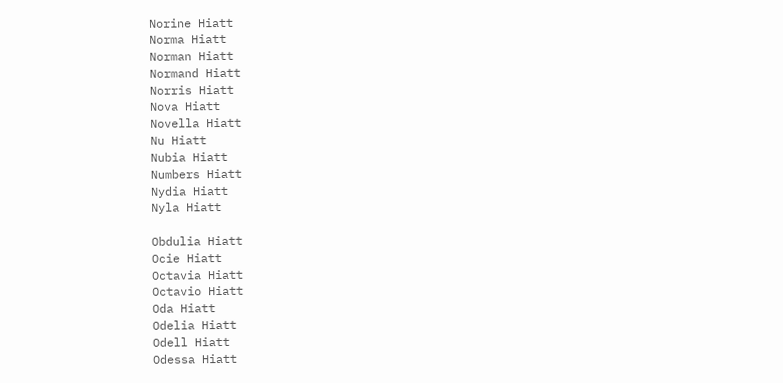Norine Hiatt
Norma Hiatt
Norman Hiatt
Normand Hiatt
Norris Hiatt
Nova Hiatt
Novella Hiatt
Nu Hiatt
Nubia Hiatt
Numbers Hiatt
Nydia Hiatt
Nyla Hiatt

Obdulia Hiatt
Ocie Hiatt
Octavia Hiatt
Octavio Hiatt
Oda Hiatt
Odelia Hiatt
Odell Hiatt
Odessa Hiatt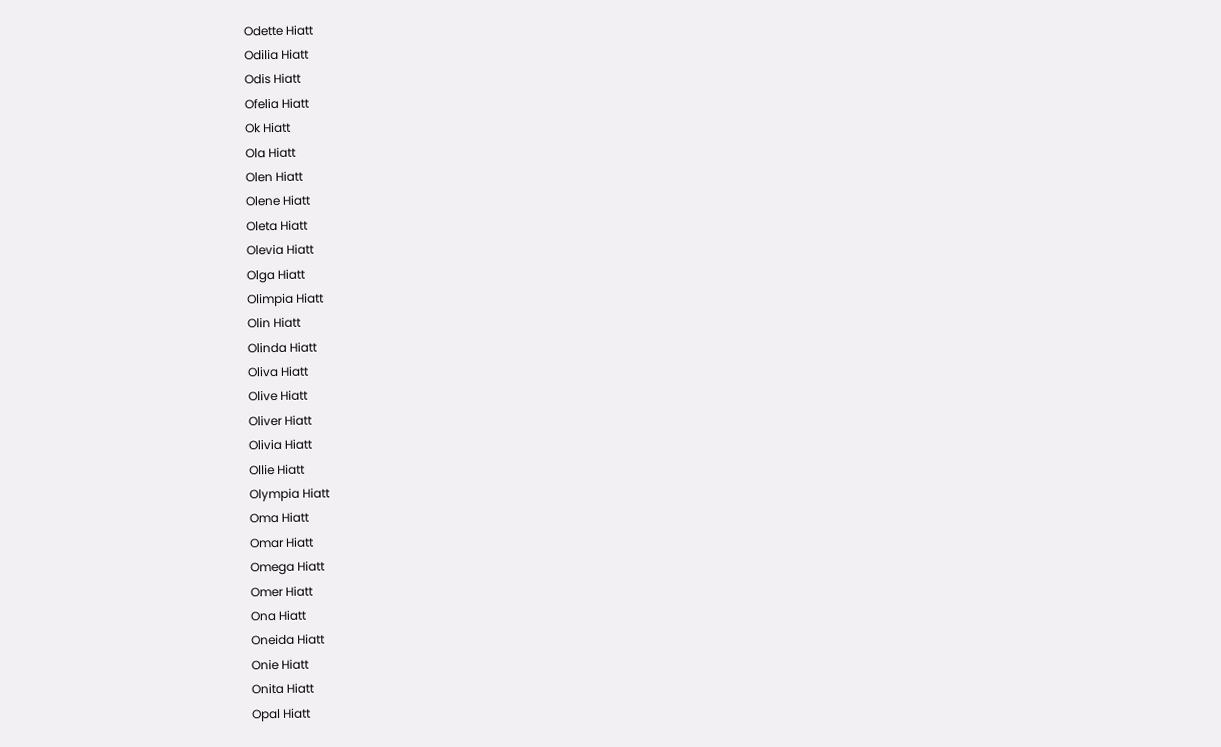Odette Hiatt
Odilia Hiatt
Odis Hiatt
Ofelia Hiatt
Ok Hiatt
Ola Hiatt
Olen Hiatt
Olene Hiatt
Oleta Hiatt
Olevia Hiatt
Olga Hiatt
Olimpia Hiatt
Olin Hiatt
Olinda Hiatt
Oliva Hiatt
Olive Hiatt
Oliver Hiatt
Olivia Hiatt
Ollie Hiatt
Olympia Hiatt
Oma Hiatt
Omar Hiatt
Omega Hiatt
Omer Hiatt
Ona Hiatt
Oneida Hiatt
Onie Hiatt
Onita Hiatt
Opal Hiatt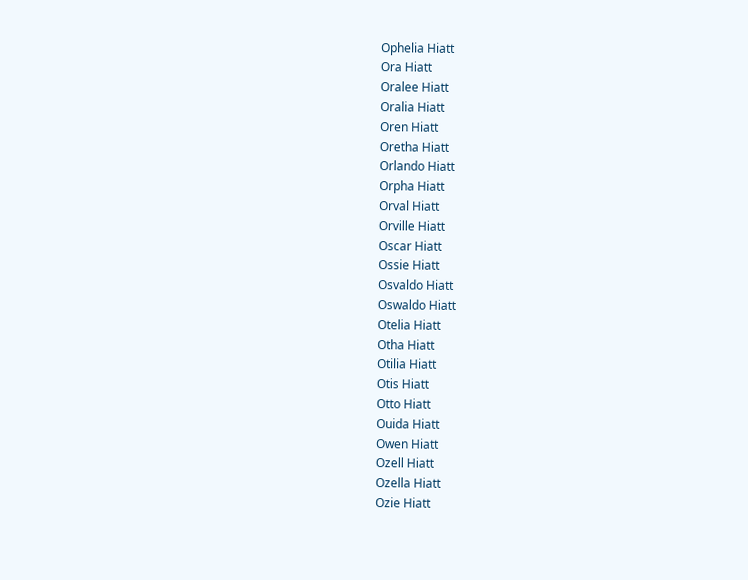Ophelia Hiatt
Ora Hiatt
Oralee Hiatt
Oralia Hiatt
Oren Hiatt
Oretha Hiatt
Orlando Hiatt
Orpha Hiatt
Orval Hiatt
Orville Hiatt
Oscar Hiatt
Ossie Hiatt
Osvaldo Hiatt
Oswaldo Hiatt
Otelia Hiatt
Otha Hiatt
Otilia Hiatt
Otis Hiatt
Otto Hiatt
Ouida Hiatt
Owen Hiatt
Ozell Hiatt
Ozella Hiatt
Ozie Hiatt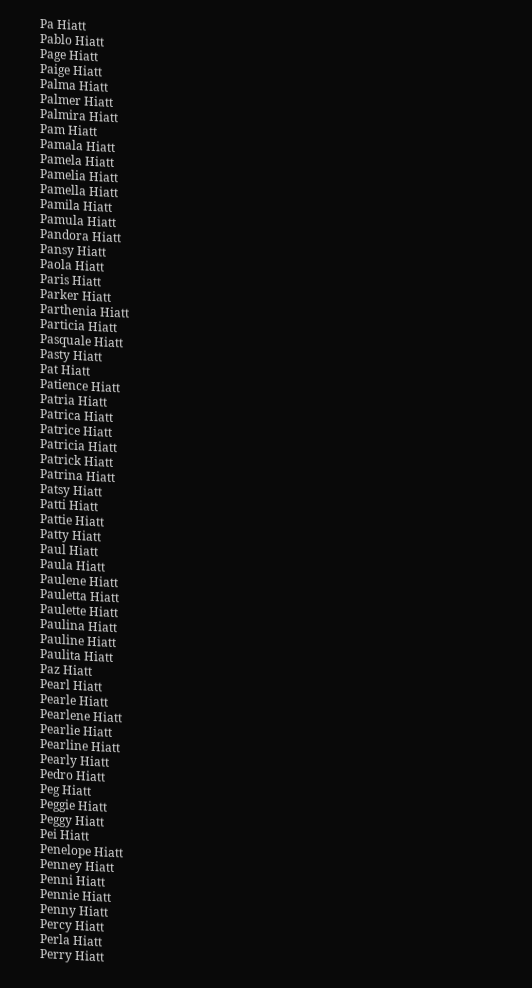Pa Hiatt
Pablo Hiatt
Page Hiatt
Paige Hiatt
Palma Hiatt
Palmer Hiatt
Palmira Hiatt
Pam Hiatt
Pamala Hiatt
Pamela Hiatt
Pamelia Hiatt
Pamella Hiatt
Pamila Hiatt
Pamula Hiatt
Pandora Hiatt
Pansy Hiatt
Paola Hiatt
Paris Hiatt
Parker Hiatt
Parthenia Hiatt
Particia Hiatt
Pasquale Hiatt
Pasty Hiatt
Pat Hiatt
Patience Hiatt
Patria Hiatt
Patrica Hiatt
Patrice Hiatt
Patricia Hiatt
Patrick Hiatt
Patrina Hiatt
Patsy Hiatt
Patti Hiatt
Pattie Hiatt
Patty Hiatt
Paul Hiatt
Paula Hiatt
Paulene Hiatt
Pauletta Hiatt
Paulette Hiatt
Paulina Hiatt
Pauline Hiatt
Paulita Hiatt
Paz Hiatt
Pearl Hiatt
Pearle Hiatt
Pearlene Hiatt
Pearlie Hiatt
Pearline Hiatt
Pearly Hiatt
Pedro Hiatt
Peg Hiatt
Peggie Hiatt
Peggy Hiatt
Pei Hiatt
Penelope Hiatt
Penney Hiatt
Penni Hiatt
Pennie Hiatt
Penny Hiatt
Percy Hiatt
Perla Hiatt
Perry Hiatt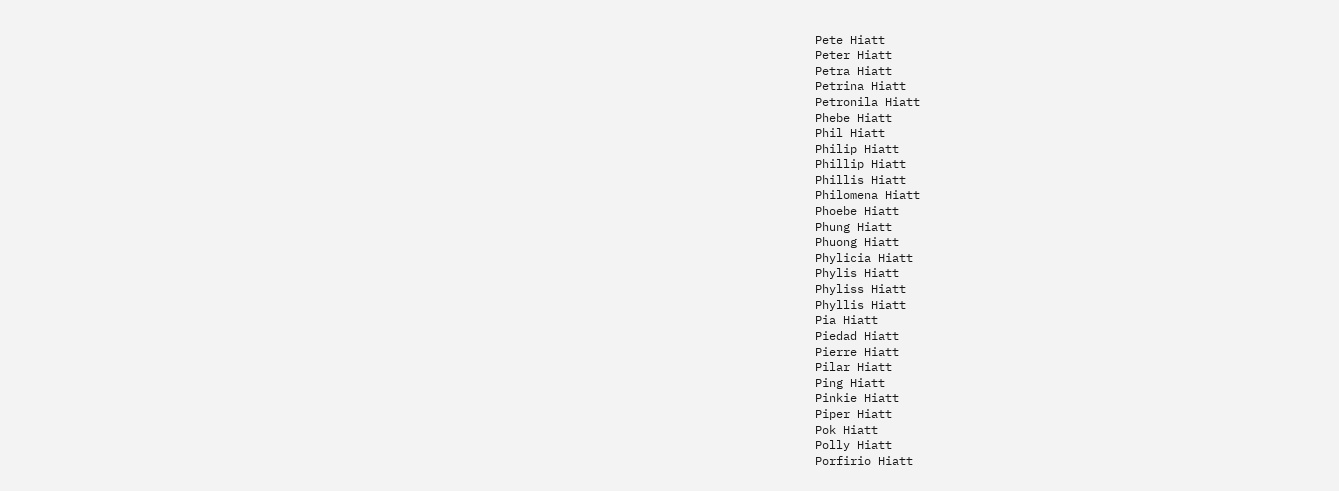Pete Hiatt
Peter Hiatt
Petra Hiatt
Petrina Hiatt
Petronila Hiatt
Phebe Hiatt
Phil Hiatt
Philip Hiatt
Phillip Hiatt
Phillis Hiatt
Philomena Hiatt
Phoebe Hiatt
Phung Hiatt
Phuong Hiatt
Phylicia Hiatt
Phylis Hiatt
Phyliss Hiatt
Phyllis Hiatt
Pia Hiatt
Piedad Hiatt
Pierre Hiatt
Pilar Hiatt
Ping Hiatt
Pinkie Hiatt
Piper Hiatt
Pok Hiatt
Polly Hiatt
Porfirio Hiatt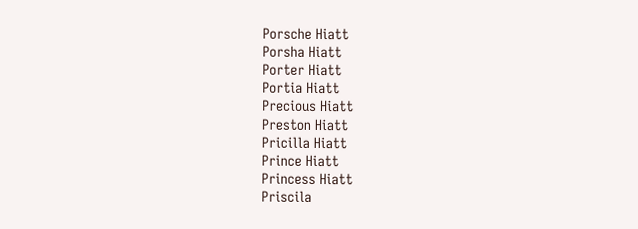Porsche Hiatt
Porsha Hiatt
Porter Hiatt
Portia Hiatt
Precious Hiatt
Preston Hiatt
Pricilla Hiatt
Prince Hiatt
Princess Hiatt
Priscila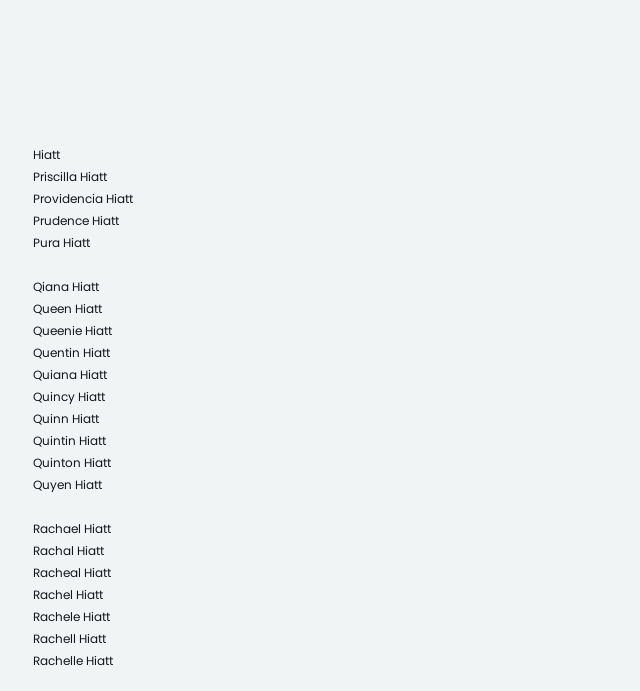Hiatt
Priscilla Hiatt
Providencia Hiatt
Prudence Hiatt
Pura Hiatt

Qiana Hiatt
Queen Hiatt
Queenie Hiatt
Quentin Hiatt
Quiana Hiatt
Quincy Hiatt
Quinn Hiatt
Quintin Hiatt
Quinton Hiatt
Quyen Hiatt

Rachael Hiatt
Rachal Hiatt
Racheal Hiatt
Rachel Hiatt
Rachele Hiatt
Rachell Hiatt
Rachelle Hiatt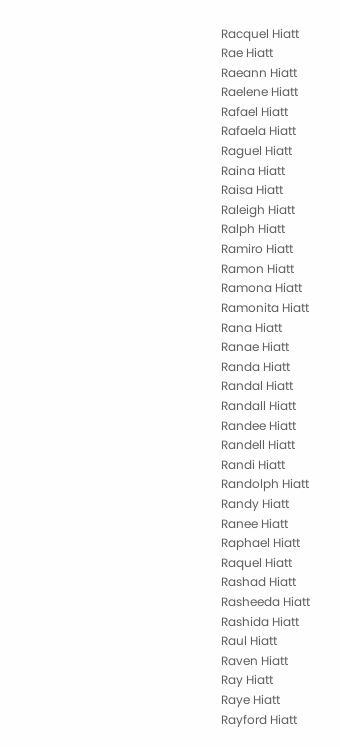Racquel Hiatt
Rae Hiatt
Raeann Hiatt
Raelene Hiatt
Rafael Hiatt
Rafaela Hiatt
Raguel Hiatt
Raina Hiatt
Raisa Hiatt
Raleigh Hiatt
Ralph Hiatt
Ramiro Hiatt
Ramon Hiatt
Ramona Hiatt
Ramonita Hiatt
Rana Hiatt
Ranae Hiatt
Randa Hiatt
Randal Hiatt
Randall Hiatt
Randee Hiatt
Randell Hiatt
Randi Hiatt
Randolph Hiatt
Randy Hiatt
Ranee Hiatt
Raphael Hiatt
Raquel Hiatt
Rashad Hiatt
Rasheeda Hiatt
Rashida Hiatt
Raul Hiatt
Raven Hiatt
Ray Hiatt
Raye Hiatt
Rayford Hiatt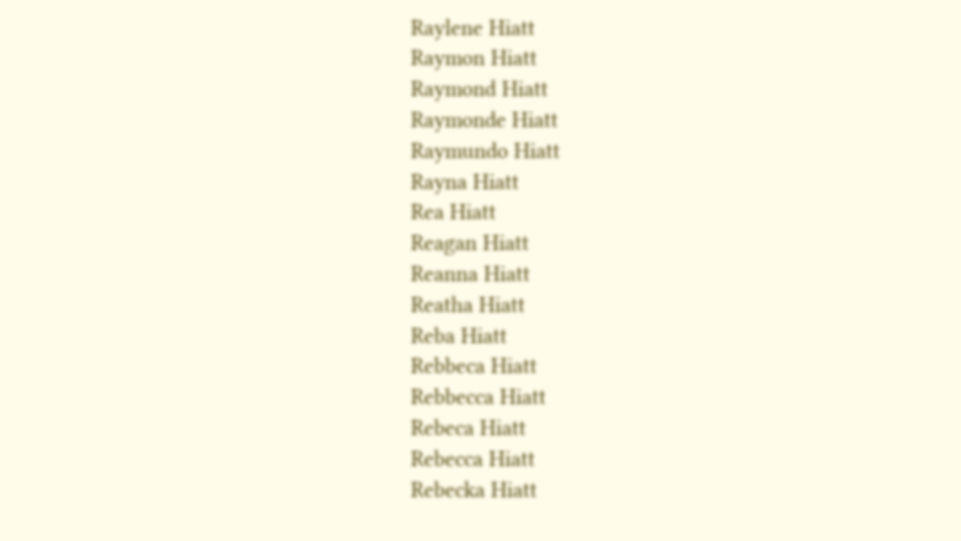Raylene Hiatt
Raymon Hiatt
Raymond Hiatt
Raymonde Hiatt
Raymundo Hiatt
Rayna Hiatt
Rea Hiatt
Reagan Hiatt
Reanna Hiatt
Reatha Hiatt
Reba Hiatt
Rebbeca Hiatt
Rebbecca Hiatt
Rebeca Hiatt
Rebecca Hiatt
Rebecka Hiatt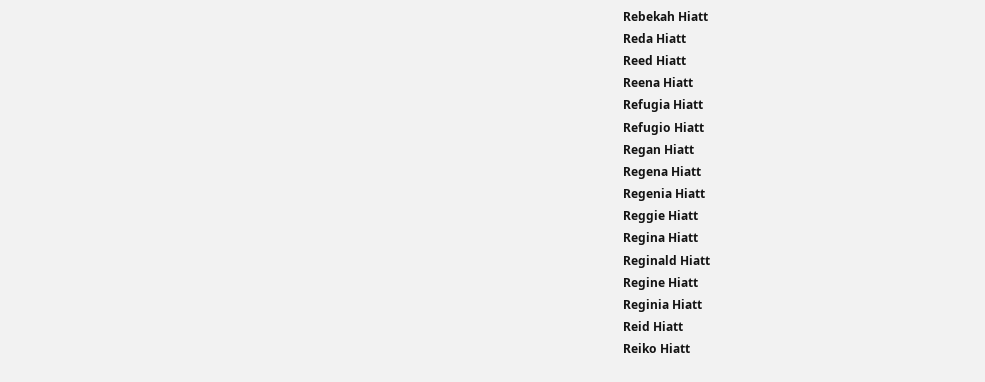Rebekah Hiatt
Reda Hiatt
Reed Hiatt
Reena Hiatt
Refugia Hiatt
Refugio Hiatt
Regan Hiatt
Regena Hiatt
Regenia Hiatt
Reggie Hiatt
Regina Hiatt
Reginald Hiatt
Regine Hiatt
Reginia Hiatt
Reid Hiatt
Reiko Hiatt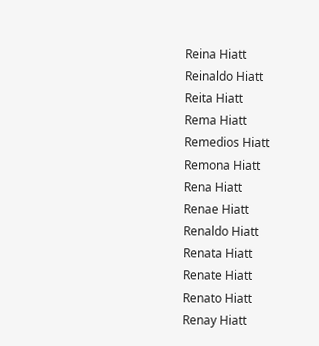Reina Hiatt
Reinaldo Hiatt
Reita Hiatt
Rema Hiatt
Remedios Hiatt
Remona Hiatt
Rena Hiatt
Renae Hiatt
Renaldo Hiatt
Renata Hiatt
Renate Hiatt
Renato Hiatt
Renay Hiatt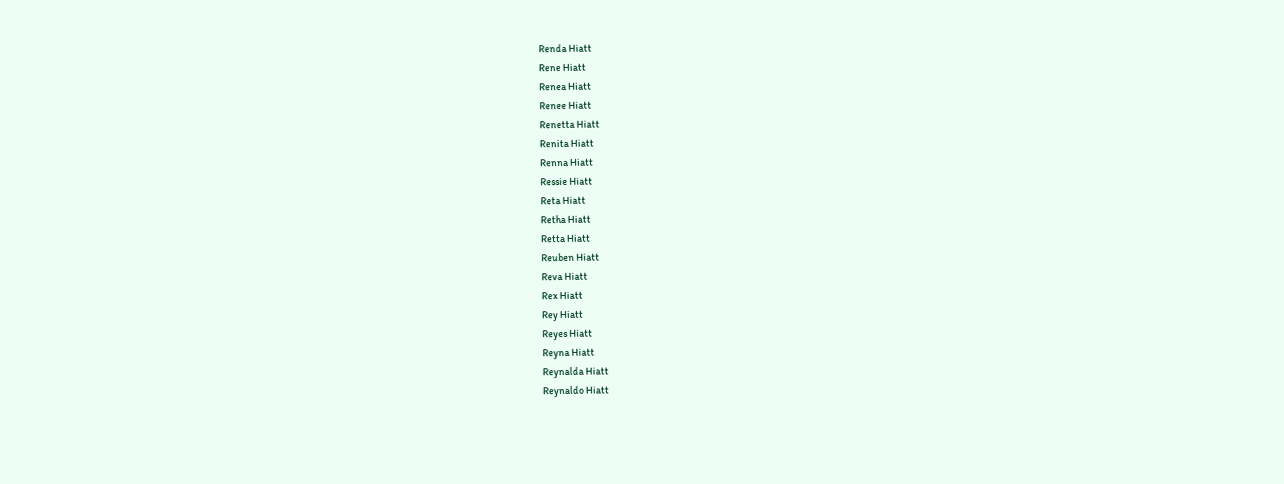Renda Hiatt
Rene Hiatt
Renea Hiatt
Renee Hiatt
Renetta Hiatt
Renita Hiatt
Renna Hiatt
Ressie Hiatt
Reta Hiatt
Retha Hiatt
Retta Hiatt
Reuben Hiatt
Reva Hiatt
Rex Hiatt
Rey Hiatt
Reyes Hiatt
Reyna Hiatt
Reynalda Hiatt
Reynaldo Hiatt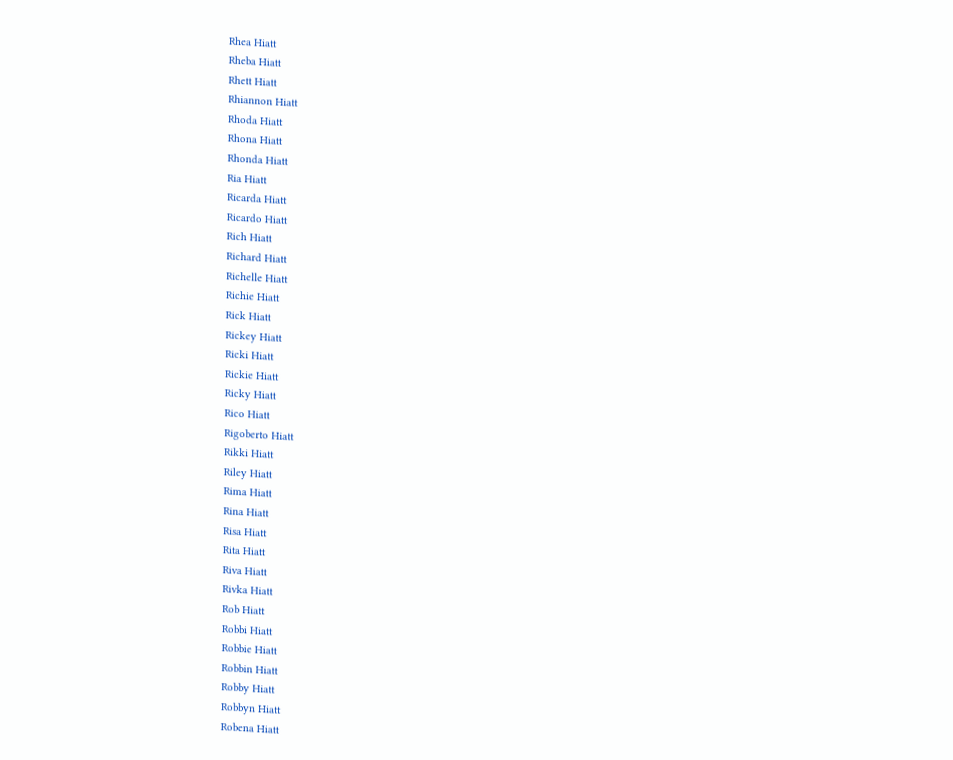Rhea Hiatt
Rheba Hiatt
Rhett Hiatt
Rhiannon Hiatt
Rhoda Hiatt
Rhona Hiatt
Rhonda Hiatt
Ria Hiatt
Ricarda Hiatt
Ricardo Hiatt
Rich Hiatt
Richard Hiatt
Richelle Hiatt
Richie Hiatt
Rick Hiatt
Rickey Hiatt
Ricki Hiatt
Rickie Hiatt
Ricky Hiatt
Rico Hiatt
Rigoberto Hiatt
Rikki Hiatt
Riley Hiatt
Rima Hiatt
Rina Hiatt
Risa Hiatt
Rita Hiatt
Riva Hiatt
Rivka Hiatt
Rob Hiatt
Robbi Hiatt
Robbie Hiatt
Robbin Hiatt
Robby Hiatt
Robbyn Hiatt
Robena Hiatt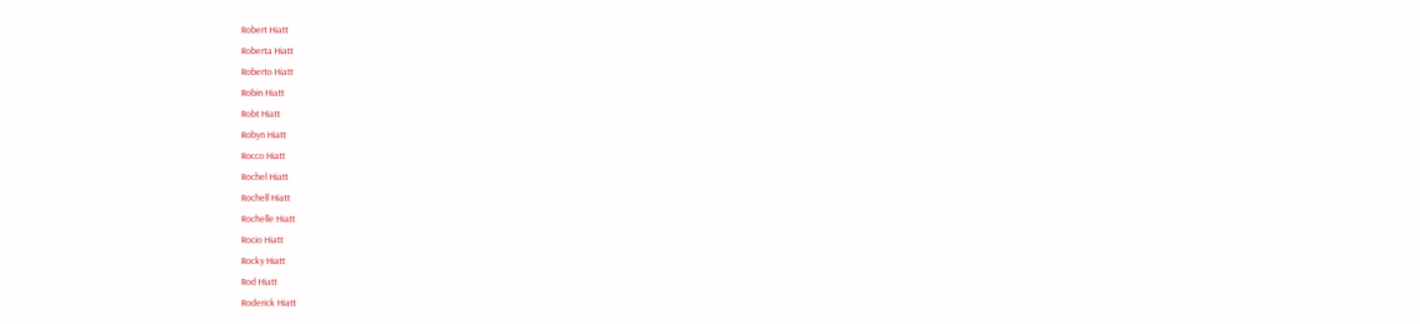Robert Hiatt
Roberta Hiatt
Roberto Hiatt
Robin Hiatt
Robt Hiatt
Robyn Hiatt
Rocco Hiatt
Rochel Hiatt
Rochell Hiatt
Rochelle Hiatt
Rocio Hiatt
Rocky Hiatt
Rod Hiatt
Roderick Hiatt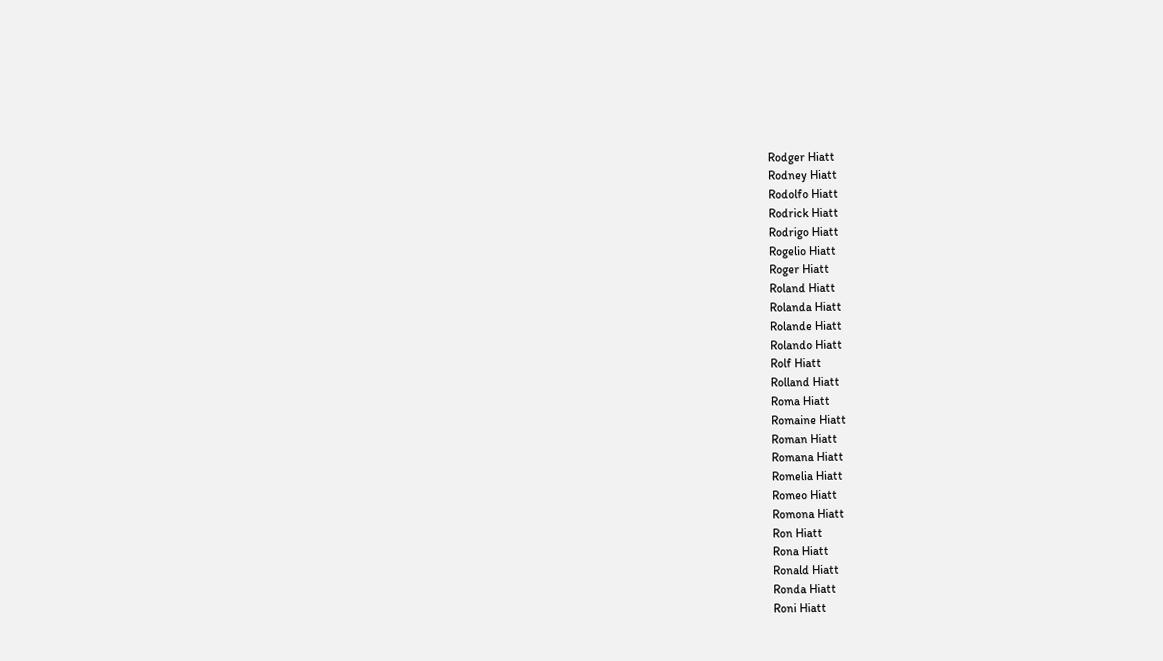Rodger Hiatt
Rodney Hiatt
Rodolfo Hiatt
Rodrick Hiatt
Rodrigo Hiatt
Rogelio Hiatt
Roger Hiatt
Roland Hiatt
Rolanda Hiatt
Rolande Hiatt
Rolando Hiatt
Rolf Hiatt
Rolland Hiatt
Roma Hiatt
Romaine Hiatt
Roman Hiatt
Romana Hiatt
Romelia Hiatt
Romeo Hiatt
Romona Hiatt
Ron Hiatt
Rona Hiatt
Ronald Hiatt
Ronda Hiatt
Roni Hiatt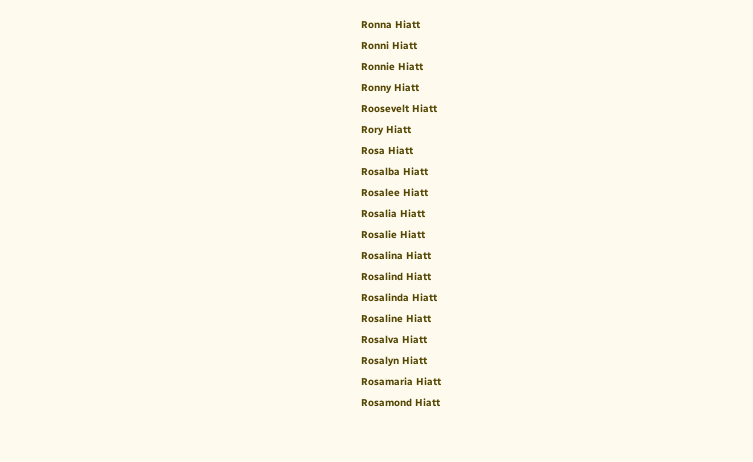Ronna Hiatt
Ronni Hiatt
Ronnie Hiatt
Ronny Hiatt
Roosevelt Hiatt
Rory Hiatt
Rosa Hiatt
Rosalba Hiatt
Rosalee Hiatt
Rosalia Hiatt
Rosalie Hiatt
Rosalina Hiatt
Rosalind Hiatt
Rosalinda Hiatt
Rosaline Hiatt
Rosalva Hiatt
Rosalyn Hiatt
Rosamaria Hiatt
Rosamond Hiatt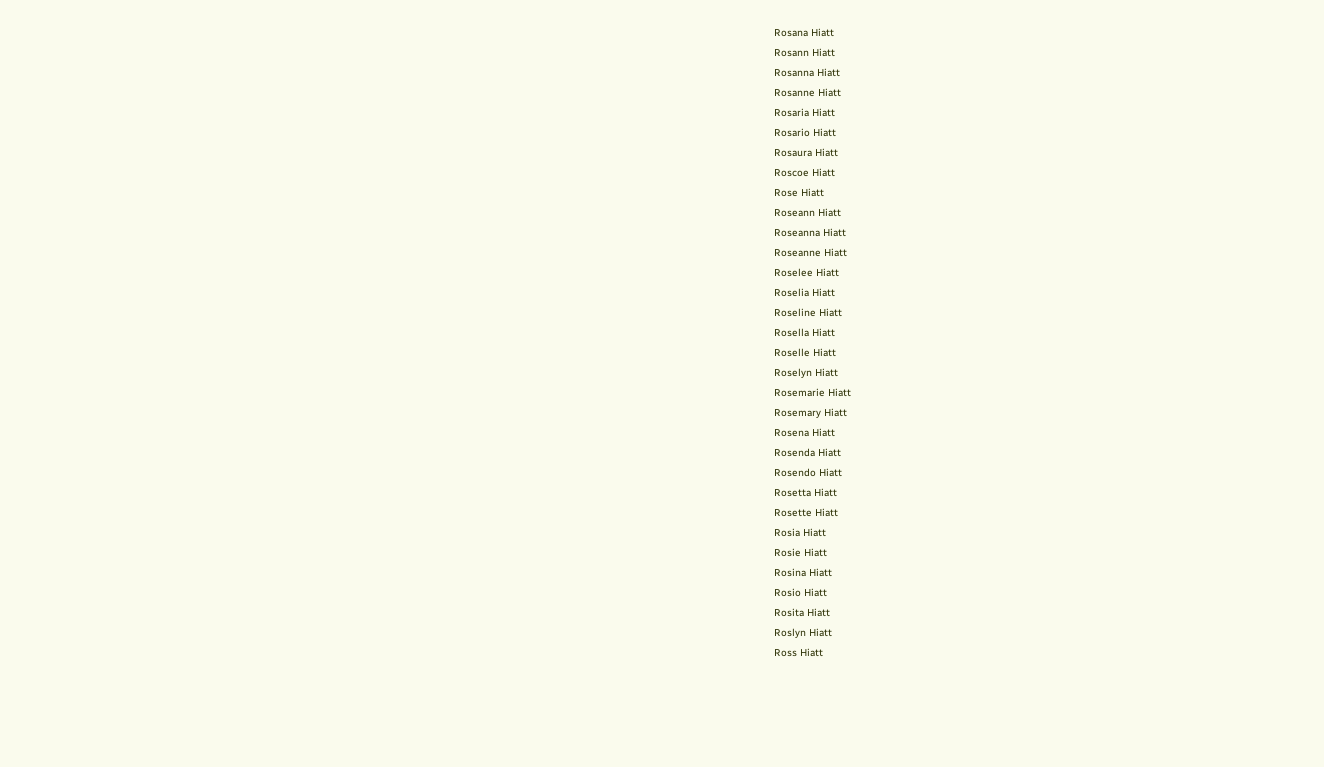Rosana Hiatt
Rosann Hiatt
Rosanna Hiatt
Rosanne Hiatt
Rosaria Hiatt
Rosario Hiatt
Rosaura Hiatt
Roscoe Hiatt
Rose Hiatt
Roseann Hiatt
Roseanna Hiatt
Roseanne Hiatt
Roselee Hiatt
Roselia Hiatt
Roseline Hiatt
Rosella Hiatt
Roselle Hiatt
Roselyn Hiatt
Rosemarie Hiatt
Rosemary Hiatt
Rosena Hiatt
Rosenda Hiatt
Rosendo Hiatt
Rosetta Hiatt
Rosette Hiatt
Rosia Hiatt
Rosie Hiatt
Rosina Hiatt
Rosio Hiatt
Rosita Hiatt
Roslyn Hiatt
Ross Hiatt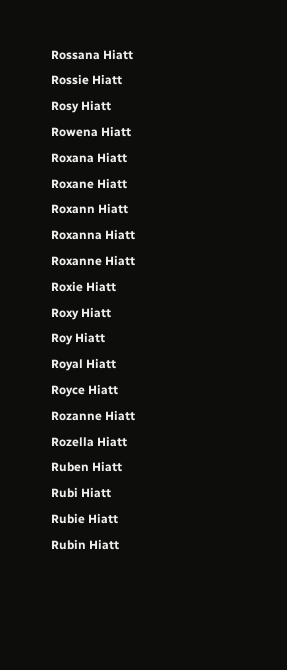Rossana Hiatt
Rossie Hiatt
Rosy Hiatt
Rowena Hiatt
Roxana Hiatt
Roxane Hiatt
Roxann Hiatt
Roxanna Hiatt
Roxanne Hiatt
Roxie Hiatt
Roxy Hiatt
Roy Hiatt
Royal Hiatt
Royce Hiatt
Rozanne Hiatt
Rozella Hiatt
Ruben Hiatt
Rubi Hiatt
Rubie Hiatt
Rubin Hiatt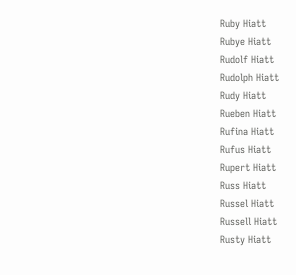Ruby Hiatt
Rubye Hiatt
Rudolf Hiatt
Rudolph Hiatt
Rudy Hiatt
Rueben Hiatt
Rufina Hiatt
Rufus Hiatt
Rupert Hiatt
Russ Hiatt
Russel Hiatt
Russell Hiatt
Rusty Hiatt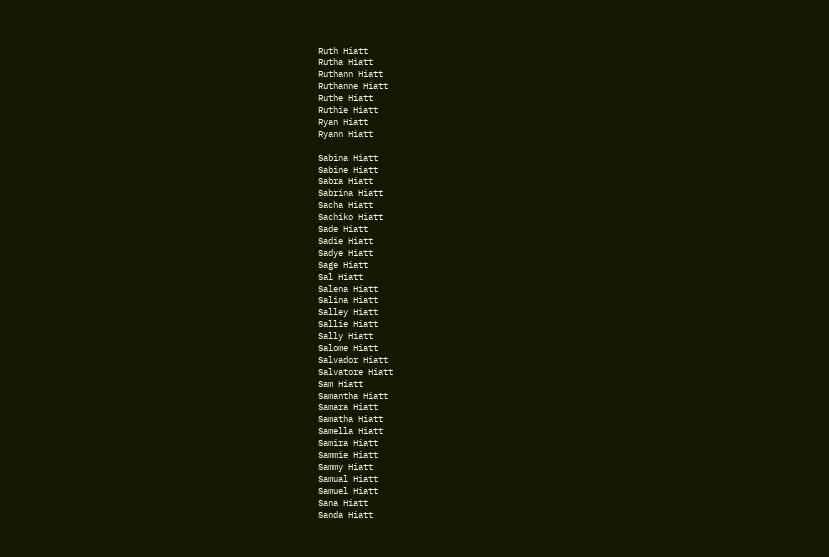Ruth Hiatt
Rutha Hiatt
Ruthann Hiatt
Ruthanne Hiatt
Ruthe Hiatt
Ruthie Hiatt
Ryan Hiatt
Ryann Hiatt

Sabina Hiatt
Sabine Hiatt
Sabra Hiatt
Sabrina Hiatt
Sacha Hiatt
Sachiko Hiatt
Sade Hiatt
Sadie Hiatt
Sadye Hiatt
Sage Hiatt
Sal Hiatt
Salena Hiatt
Salina Hiatt
Salley Hiatt
Sallie Hiatt
Sally Hiatt
Salome Hiatt
Salvador Hiatt
Salvatore Hiatt
Sam Hiatt
Samantha Hiatt
Samara Hiatt
Samatha Hiatt
Samella Hiatt
Samira Hiatt
Sammie Hiatt
Sammy Hiatt
Samual Hiatt
Samuel Hiatt
Sana Hiatt
Sanda Hiatt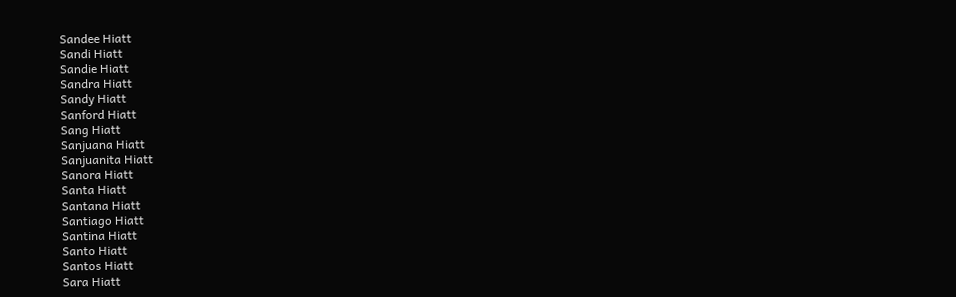Sandee Hiatt
Sandi Hiatt
Sandie Hiatt
Sandra Hiatt
Sandy Hiatt
Sanford Hiatt
Sang Hiatt
Sanjuana Hiatt
Sanjuanita Hiatt
Sanora Hiatt
Santa Hiatt
Santana Hiatt
Santiago Hiatt
Santina Hiatt
Santo Hiatt
Santos Hiatt
Sara Hiatt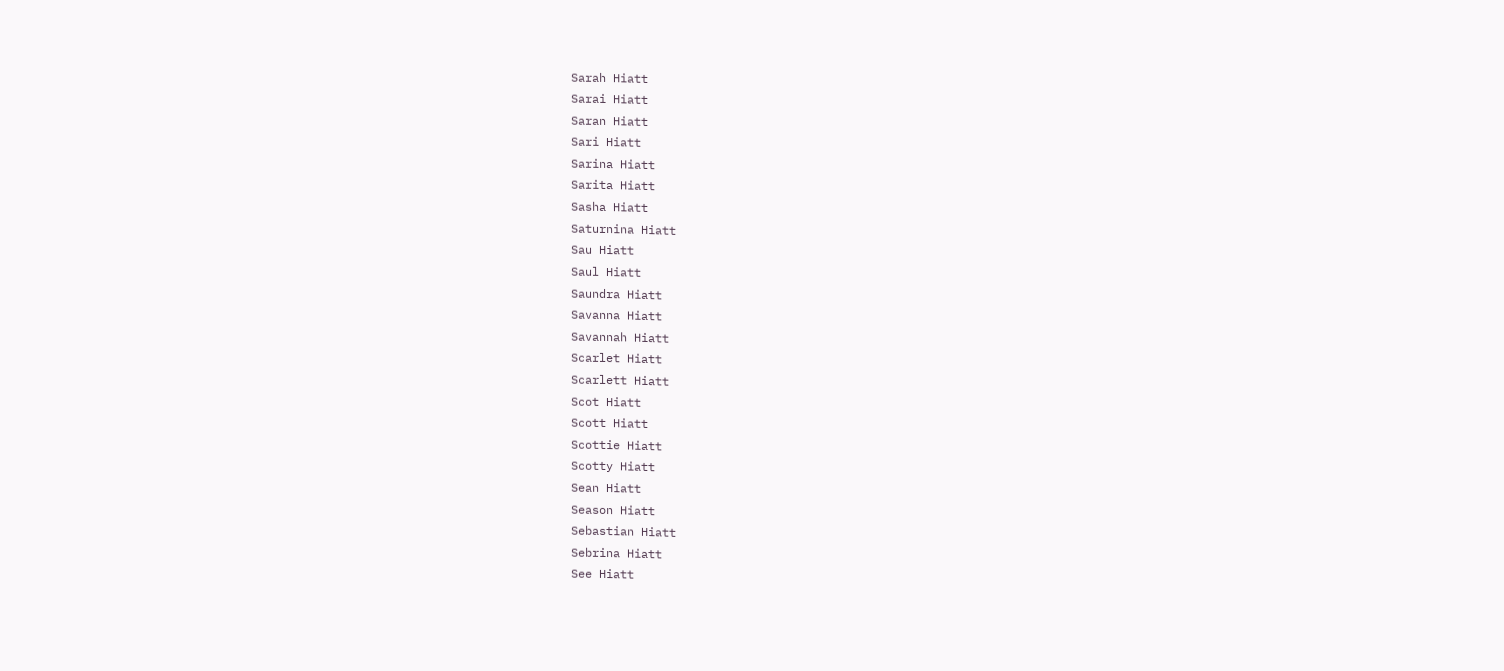Sarah Hiatt
Sarai Hiatt
Saran Hiatt
Sari Hiatt
Sarina Hiatt
Sarita Hiatt
Sasha Hiatt
Saturnina Hiatt
Sau Hiatt
Saul Hiatt
Saundra Hiatt
Savanna Hiatt
Savannah Hiatt
Scarlet Hiatt
Scarlett Hiatt
Scot Hiatt
Scott Hiatt
Scottie Hiatt
Scotty Hiatt
Sean Hiatt
Season Hiatt
Sebastian Hiatt
Sebrina Hiatt
See Hiatt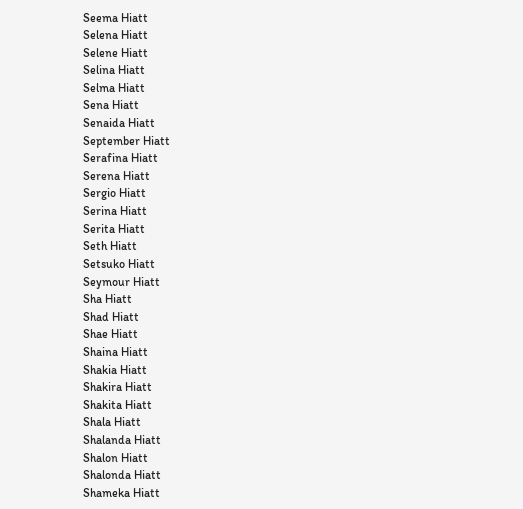Seema Hiatt
Selena Hiatt
Selene Hiatt
Selina Hiatt
Selma Hiatt
Sena Hiatt
Senaida Hiatt
September Hiatt
Serafina Hiatt
Serena Hiatt
Sergio Hiatt
Serina Hiatt
Serita Hiatt
Seth Hiatt
Setsuko Hiatt
Seymour Hiatt
Sha Hiatt
Shad Hiatt
Shae Hiatt
Shaina Hiatt
Shakia Hiatt
Shakira Hiatt
Shakita Hiatt
Shala Hiatt
Shalanda Hiatt
Shalon Hiatt
Shalonda Hiatt
Shameka Hiatt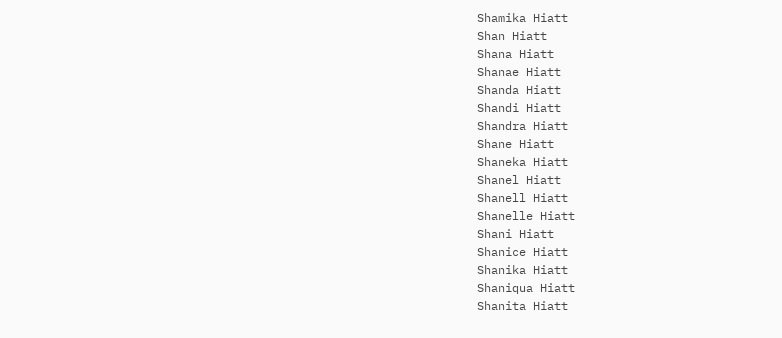Shamika Hiatt
Shan Hiatt
Shana Hiatt
Shanae Hiatt
Shanda Hiatt
Shandi Hiatt
Shandra Hiatt
Shane Hiatt
Shaneka Hiatt
Shanel Hiatt
Shanell Hiatt
Shanelle Hiatt
Shani Hiatt
Shanice Hiatt
Shanika Hiatt
Shaniqua Hiatt
Shanita Hiatt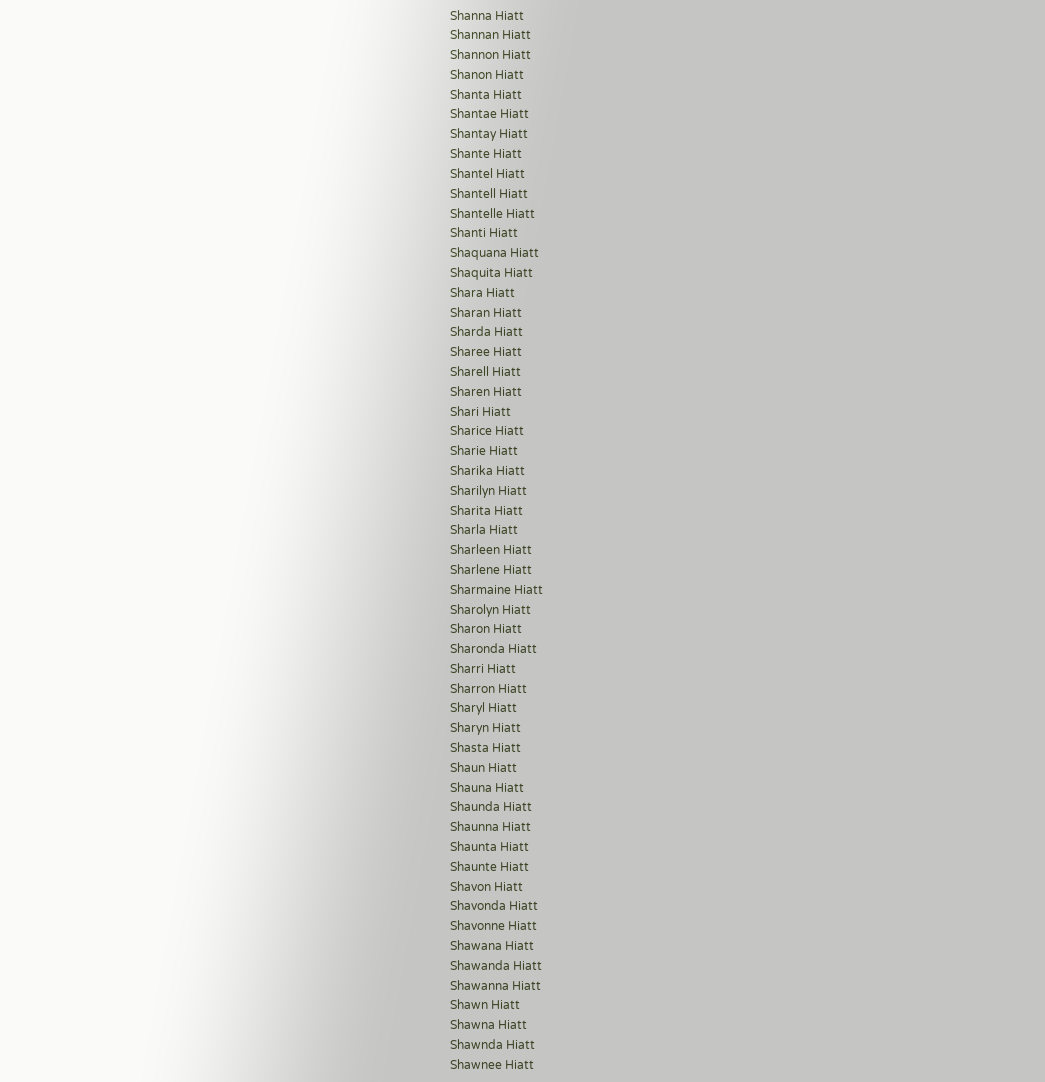Shanna Hiatt
Shannan Hiatt
Shannon Hiatt
Shanon Hiatt
Shanta Hiatt
Shantae Hiatt
Shantay Hiatt
Shante Hiatt
Shantel Hiatt
Shantell Hiatt
Shantelle Hiatt
Shanti Hiatt
Shaquana Hiatt
Shaquita Hiatt
Shara Hiatt
Sharan Hiatt
Sharda Hiatt
Sharee Hiatt
Sharell Hiatt
Sharen Hiatt
Shari Hiatt
Sharice Hiatt
Sharie Hiatt
Sharika Hiatt
Sharilyn Hiatt
Sharita Hiatt
Sharla Hiatt
Sharleen Hiatt
Sharlene Hiatt
Sharmaine Hiatt
Sharolyn Hiatt
Sharon Hiatt
Sharonda Hiatt
Sharri Hiatt
Sharron Hiatt
Sharyl Hiatt
Sharyn Hiatt
Shasta Hiatt
Shaun Hiatt
Shauna Hiatt
Shaunda Hiatt
Shaunna Hiatt
Shaunta Hiatt
Shaunte Hiatt
Shavon Hiatt
Shavonda Hiatt
Shavonne Hiatt
Shawana Hiatt
Shawanda Hiatt
Shawanna Hiatt
Shawn Hiatt
Shawna Hiatt
Shawnda Hiatt
Shawnee Hiatt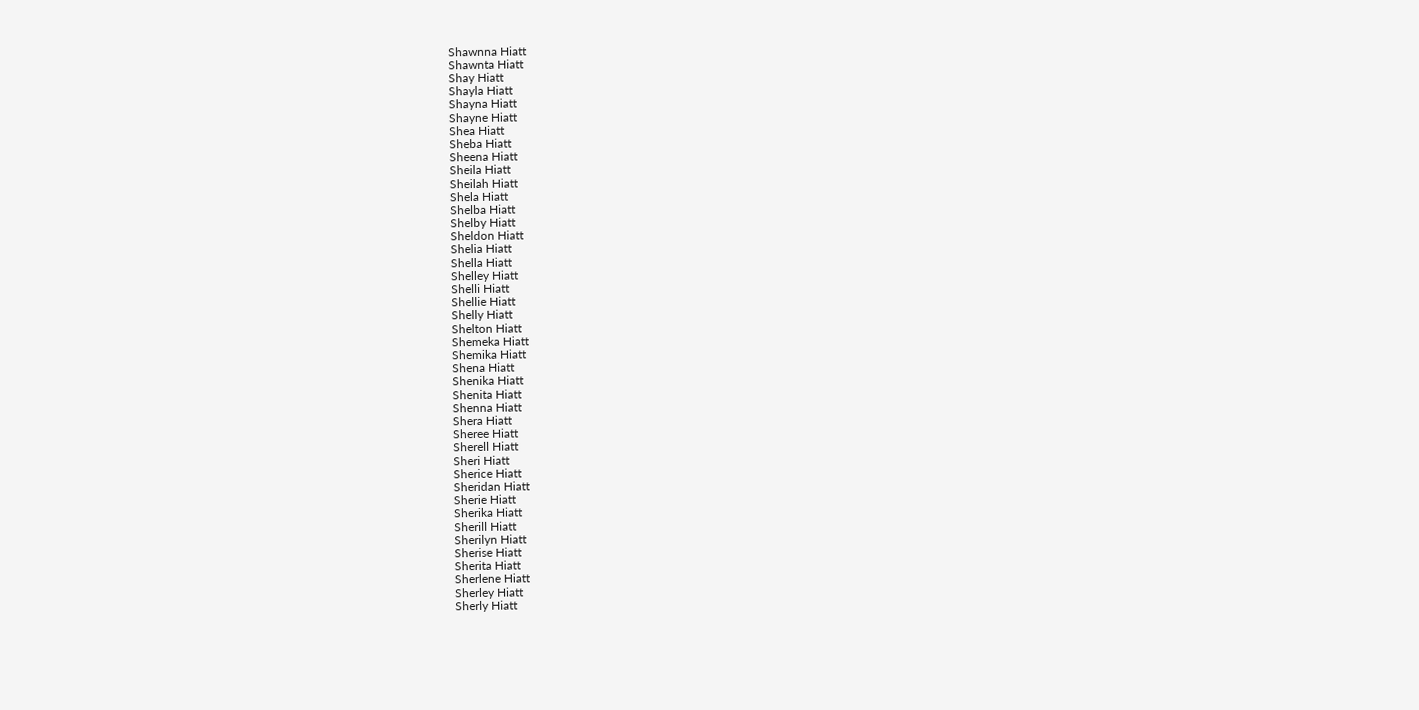Shawnna Hiatt
Shawnta Hiatt
Shay Hiatt
Shayla Hiatt
Shayna Hiatt
Shayne Hiatt
Shea Hiatt
Sheba Hiatt
Sheena Hiatt
Sheila Hiatt
Sheilah Hiatt
Shela Hiatt
Shelba Hiatt
Shelby Hiatt
Sheldon Hiatt
Shelia Hiatt
Shella Hiatt
Shelley Hiatt
Shelli Hiatt
Shellie Hiatt
Shelly Hiatt
Shelton Hiatt
Shemeka Hiatt
Shemika Hiatt
Shena Hiatt
Shenika Hiatt
Shenita Hiatt
Shenna Hiatt
Shera Hiatt
Sheree Hiatt
Sherell Hiatt
Sheri Hiatt
Sherice Hiatt
Sheridan Hiatt
Sherie Hiatt
Sherika Hiatt
Sherill Hiatt
Sherilyn Hiatt
Sherise Hiatt
Sherita Hiatt
Sherlene Hiatt
Sherley Hiatt
Sherly Hiatt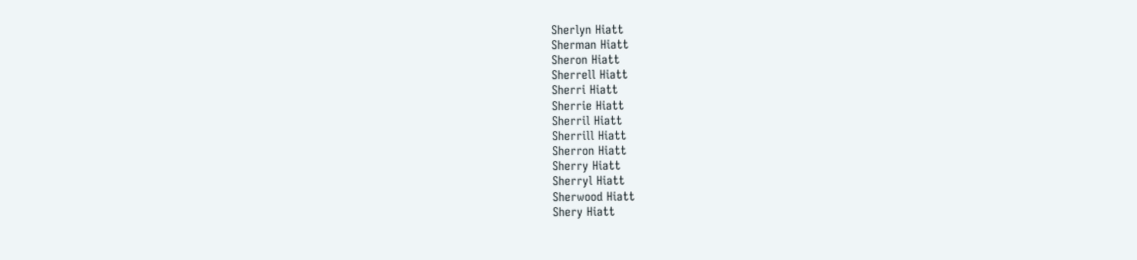Sherlyn Hiatt
Sherman Hiatt
Sheron Hiatt
Sherrell Hiatt
Sherri Hiatt
Sherrie Hiatt
Sherril Hiatt
Sherrill Hiatt
Sherron Hiatt
Sherry Hiatt
Sherryl Hiatt
Sherwood Hiatt
Shery Hiatt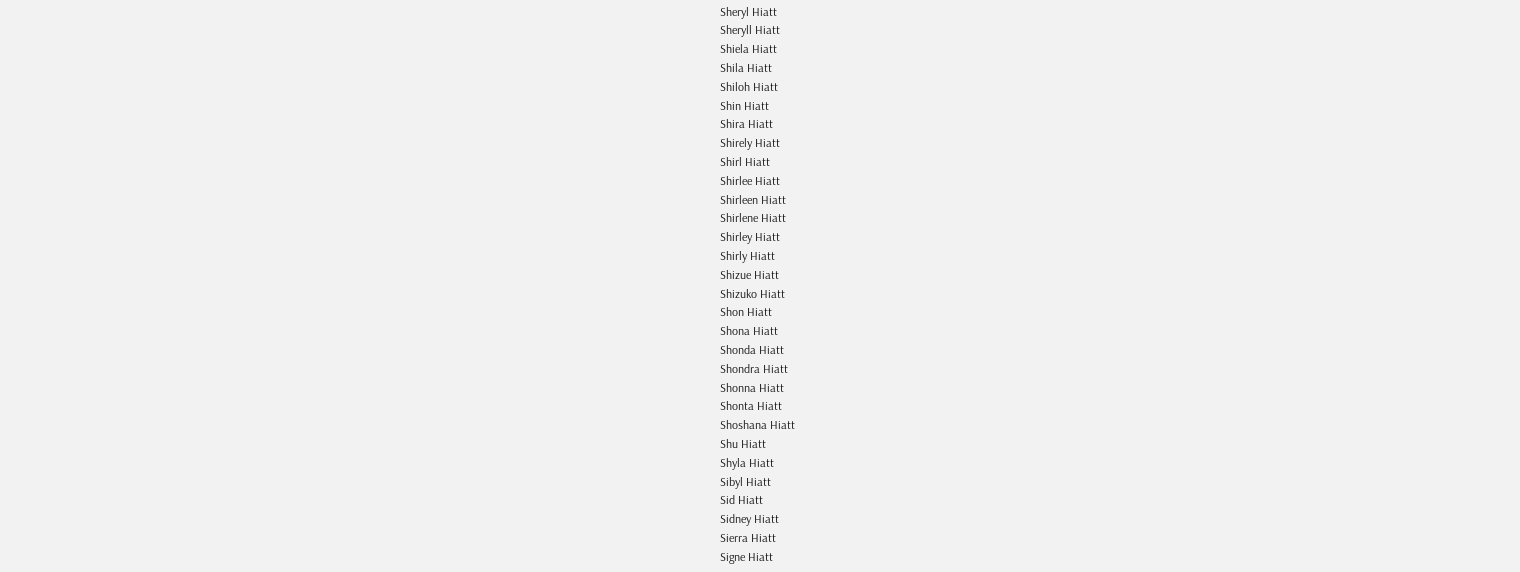Sheryl Hiatt
Sheryll Hiatt
Shiela Hiatt
Shila Hiatt
Shiloh Hiatt
Shin Hiatt
Shira Hiatt
Shirely Hiatt
Shirl Hiatt
Shirlee Hiatt
Shirleen Hiatt
Shirlene Hiatt
Shirley Hiatt
Shirly Hiatt
Shizue Hiatt
Shizuko Hiatt
Shon Hiatt
Shona Hiatt
Shonda Hiatt
Shondra Hiatt
Shonna Hiatt
Shonta Hiatt
Shoshana Hiatt
Shu Hiatt
Shyla Hiatt
Sibyl Hiatt
Sid Hiatt
Sidney Hiatt
Sierra Hiatt
Signe Hiatt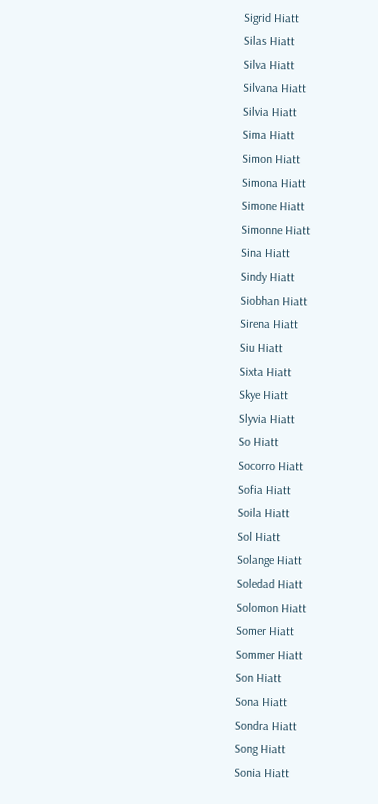Sigrid Hiatt
Silas Hiatt
Silva Hiatt
Silvana Hiatt
Silvia Hiatt
Sima Hiatt
Simon Hiatt
Simona Hiatt
Simone Hiatt
Simonne Hiatt
Sina Hiatt
Sindy Hiatt
Siobhan Hiatt
Sirena Hiatt
Siu Hiatt
Sixta Hiatt
Skye Hiatt
Slyvia Hiatt
So Hiatt
Socorro Hiatt
Sofia Hiatt
Soila Hiatt
Sol Hiatt
Solange Hiatt
Soledad Hiatt
Solomon Hiatt
Somer Hiatt
Sommer Hiatt
Son Hiatt
Sona Hiatt
Sondra Hiatt
Song Hiatt
Sonia Hiatt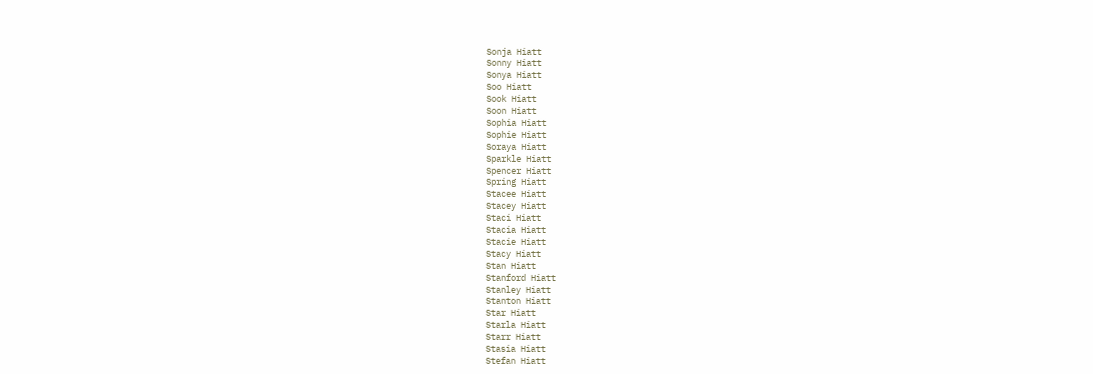Sonja Hiatt
Sonny Hiatt
Sonya Hiatt
Soo Hiatt
Sook Hiatt
Soon Hiatt
Sophia Hiatt
Sophie Hiatt
Soraya Hiatt
Sparkle Hiatt
Spencer Hiatt
Spring Hiatt
Stacee Hiatt
Stacey Hiatt
Staci Hiatt
Stacia Hiatt
Stacie Hiatt
Stacy Hiatt
Stan Hiatt
Stanford Hiatt
Stanley Hiatt
Stanton Hiatt
Star Hiatt
Starla Hiatt
Starr Hiatt
Stasia Hiatt
Stefan Hiatt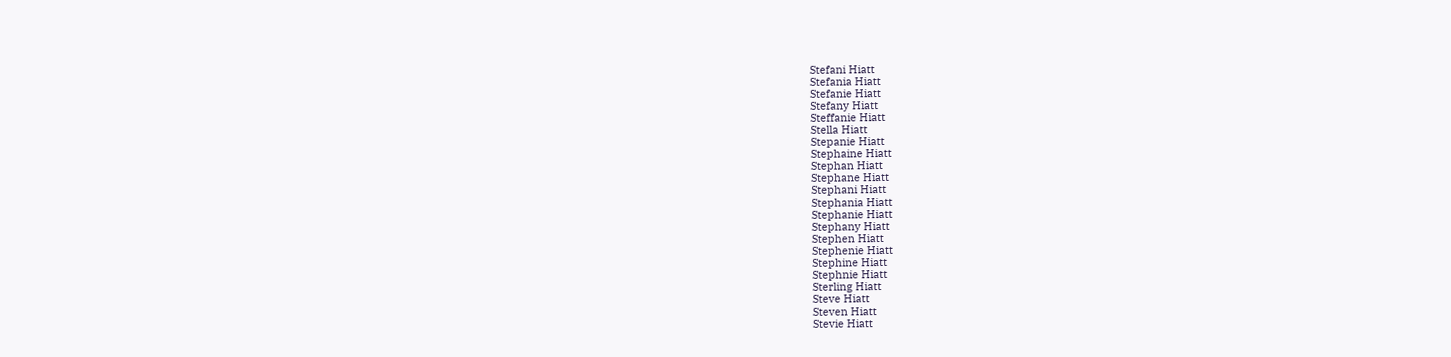Stefani Hiatt
Stefania Hiatt
Stefanie Hiatt
Stefany Hiatt
Steffanie Hiatt
Stella Hiatt
Stepanie Hiatt
Stephaine Hiatt
Stephan Hiatt
Stephane Hiatt
Stephani Hiatt
Stephania Hiatt
Stephanie Hiatt
Stephany Hiatt
Stephen Hiatt
Stephenie Hiatt
Stephine Hiatt
Stephnie Hiatt
Sterling Hiatt
Steve Hiatt
Steven Hiatt
Stevie Hiatt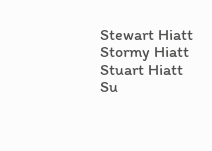Stewart Hiatt
Stormy Hiatt
Stuart Hiatt
Su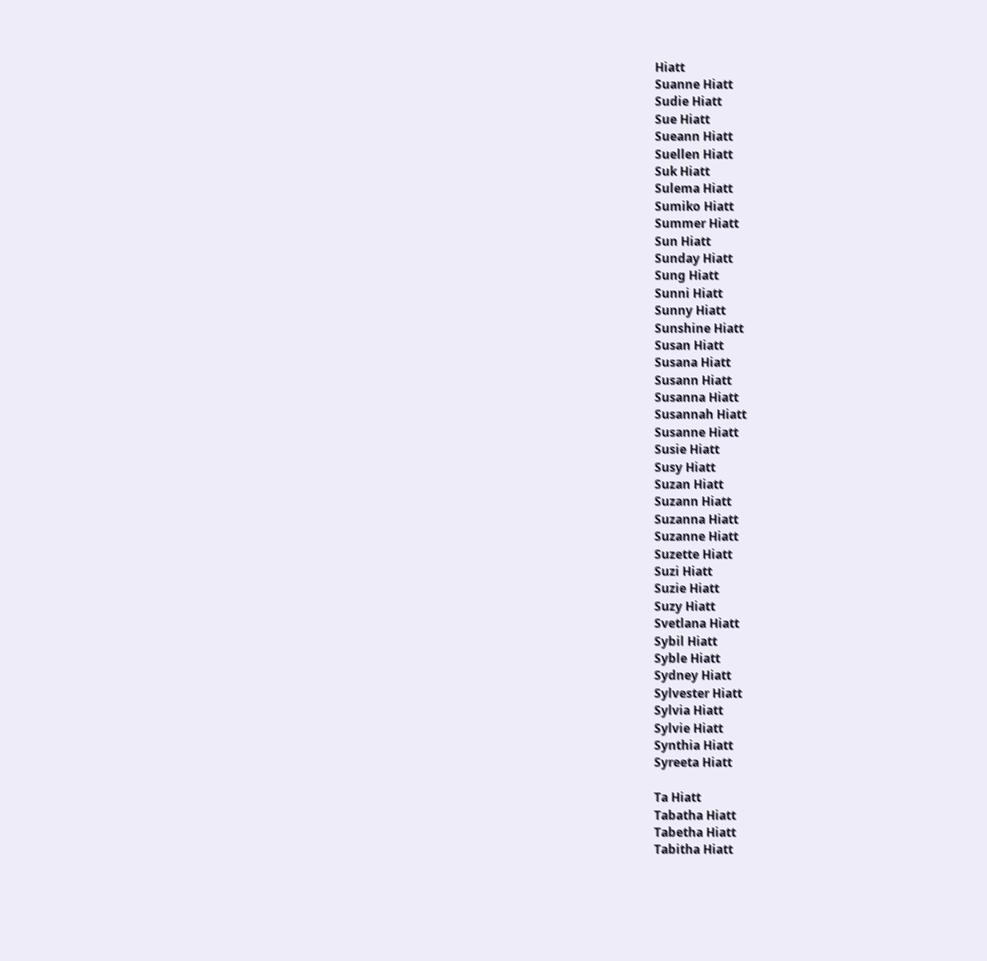Hiatt
Suanne Hiatt
Sudie Hiatt
Sue Hiatt
Sueann Hiatt
Suellen Hiatt
Suk Hiatt
Sulema Hiatt
Sumiko Hiatt
Summer Hiatt
Sun Hiatt
Sunday Hiatt
Sung Hiatt
Sunni Hiatt
Sunny Hiatt
Sunshine Hiatt
Susan Hiatt
Susana Hiatt
Susann Hiatt
Susanna Hiatt
Susannah Hiatt
Susanne Hiatt
Susie Hiatt
Susy Hiatt
Suzan Hiatt
Suzann Hiatt
Suzanna Hiatt
Suzanne Hiatt
Suzette Hiatt
Suzi Hiatt
Suzie Hiatt
Suzy Hiatt
Svetlana Hiatt
Sybil Hiatt
Syble Hiatt
Sydney Hiatt
Sylvester Hiatt
Sylvia Hiatt
Sylvie Hiatt
Synthia Hiatt
Syreeta Hiatt

Ta Hiatt
Tabatha Hiatt
Tabetha Hiatt
Tabitha Hiatt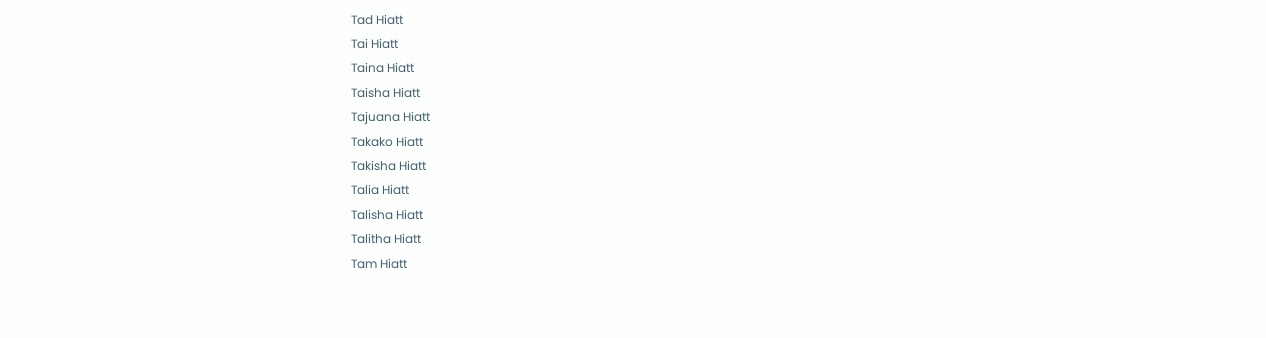Tad Hiatt
Tai Hiatt
Taina Hiatt
Taisha Hiatt
Tajuana Hiatt
Takako Hiatt
Takisha Hiatt
Talia Hiatt
Talisha Hiatt
Talitha Hiatt
Tam Hiatt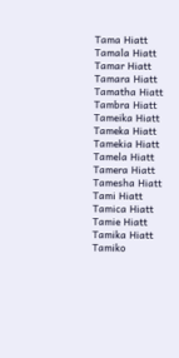Tama Hiatt
Tamala Hiatt
Tamar Hiatt
Tamara Hiatt
Tamatha Hiatt
Tambra Hiatt
Tameika Hiatt
Tameka Hiatt
Tamekia Hiatt
Tamela Hiatt
Tamera Hiatt
Tamesha Hiatt
Tami Hiatt
Tamica Hiatt
Tamie Hiatt
Tamika Hiatt
Tamiko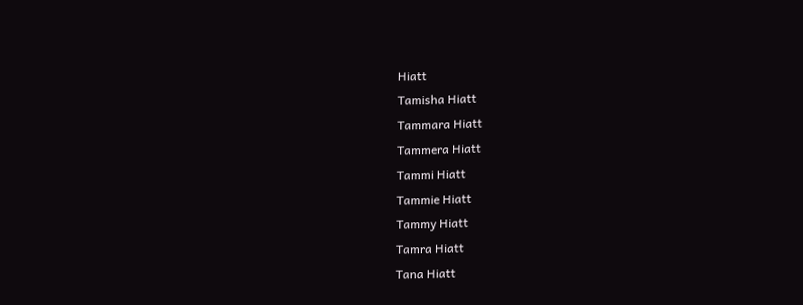Hiatt
Tamisha Hiatt
Tammara Hiatt
Tammera Hiatt
Tammi Hiatt
Tammie Hiatt
Tammy Hiatt
Tamra Hiatt
Tana Hiatt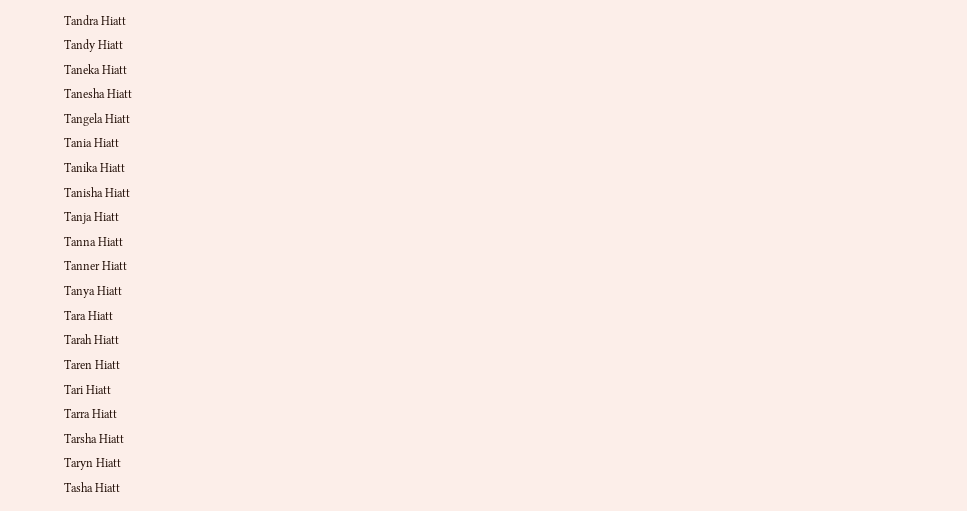Tandra Hiatt
Tandy Hiatt
Taneka Hiatt
Tanesha Hiatt
Tangela Hiatt
Tania Hiatt
Tanika Hiatt
Tanisha Hiatt
Tanja Hiatt
Tanna Hiatt
Tanner Hiatt
Tanya Hiatt
Tara Hiatt
Tarah Hiatt
Taren Hiatt
Tari Hiatt
Tarra Hiatt
Tarsha Hiatt
Taryn Hiatt
Tasha Hiatt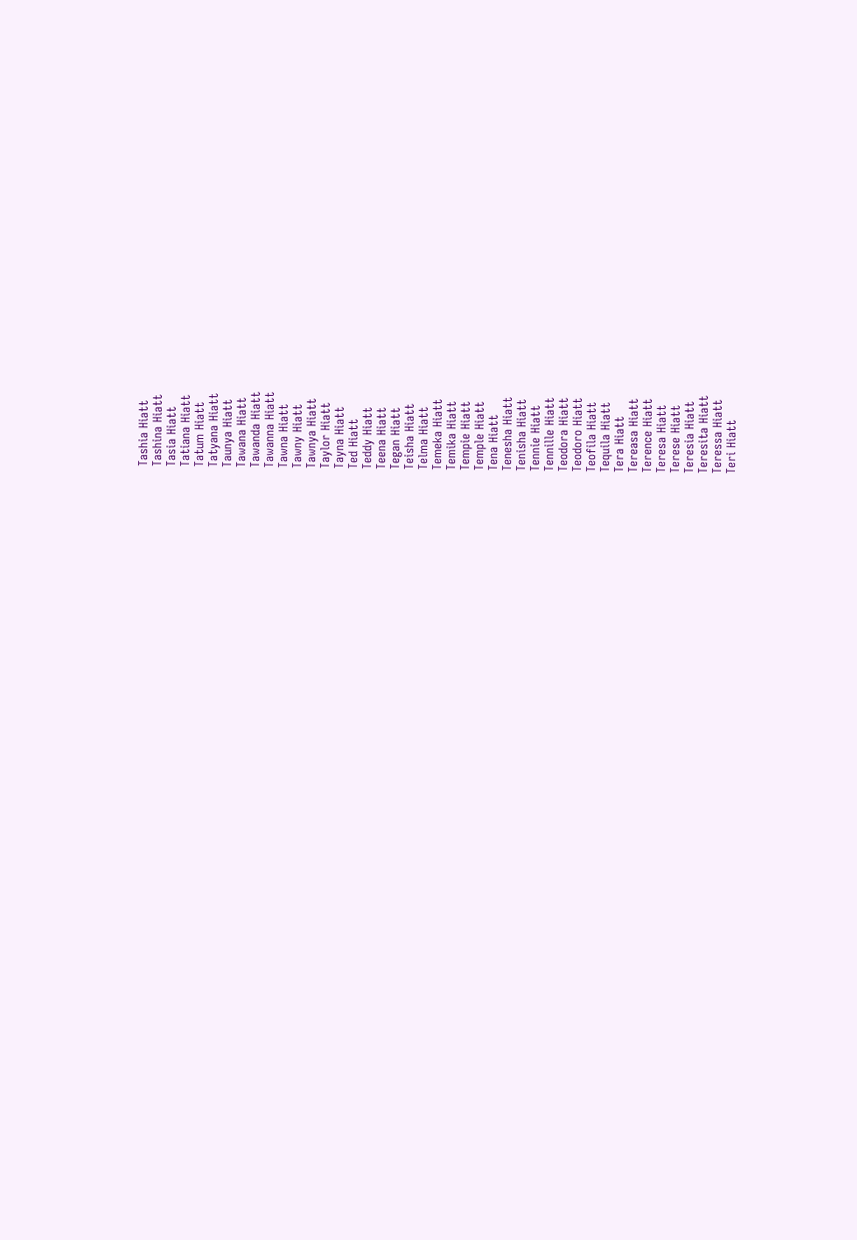Tashia Hiatt
Tashina Hiatt
Tasia Hiatt
Tatiana Hiatt
Tatum Hiatt
Tatyana Hiatt
Taunya Hiatt
Tawana Hiatt
Tawanda Hiatt
Tawanna Hiatt
Tawna Hiatt
Tawny Hiatt
Tawnya Hiatt
Taylor Hiatt
Tayna Hiatt
Ted Hiatt
Teddy Hiatt
Teena Hiatt
Tegan Hiatt
Teisha Hiatt
Telma Hiatt
Temeka Hiatt
Temika Hiatt
Tempie Hiatt
Temple Hiatt
Tena Hiatt
Tenesha Hiatt
Tenisha Hiatt
Tennie Hiatt
Tennille Hiatt
Teodora Hiatt
Teodoro Hiatt
Teofila Hiatt
Tequila Hiatt
Tera Hiatt
Tereasa Hiatt
Terence Hiatt
Teresa Hiatt
Terese Hiatt
Teresia Hiatt
Teresita Hiatt
Teressa Hiatt
Teri Hiatt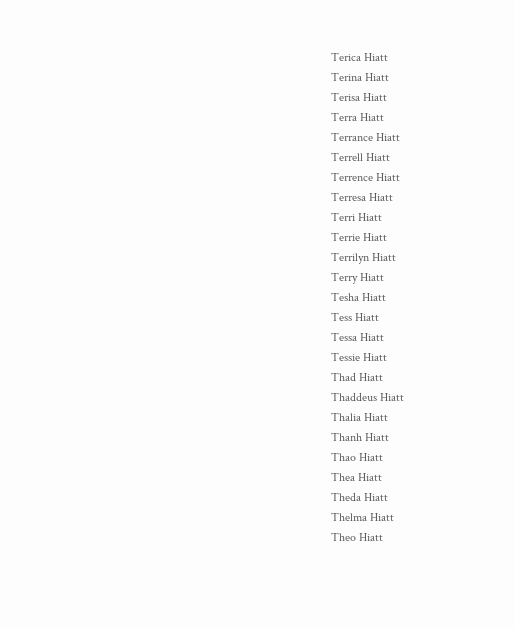Terica Hiatt
Terina Hiatt
Terisa Hiatt
Terra Hiatt
Terrance Hiatt
Terrell Hiatt
Terrence Hiatt
Terresa Hiatt
Terri Hiatt
Terrie Hiatt
Terrilyn Hiatt
Terry Hiatt
Tesha Hiatt
Tess Hiatt
Tessa Hiatt
Tessie Hiatt
Thad Hiatt
Thaddeus Hiatt
Thalia Hiatt
Thanh Hiatt
Thao Hiatt
Thea Hiatt
Theda Hiatt
Thelma Hiatt
Theo Hiatt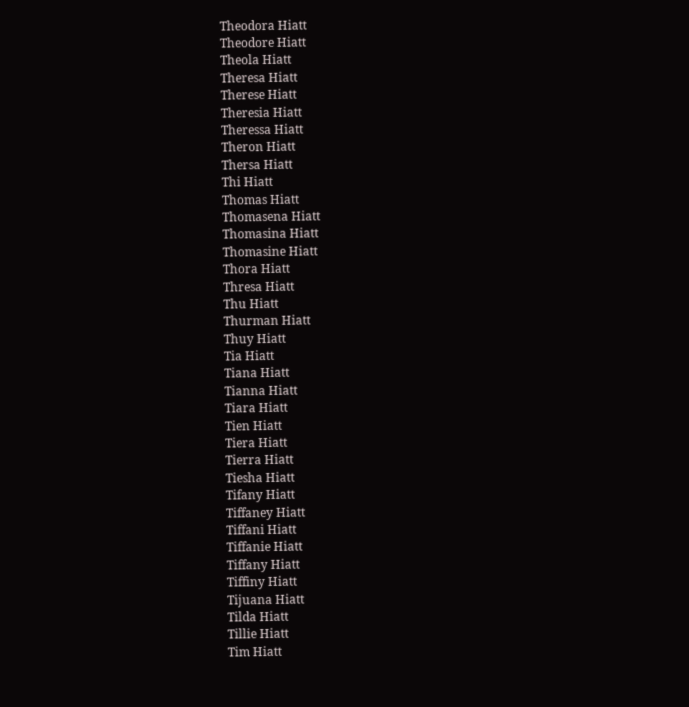Theodora Hiatt
Theodore Hiatt
Theola Hiatt
Theresa Hiatt
Therese Hiatt
Theresia Hiatt
Theressa Hiatt
Theron Hiatt
Thersa Hiatt
Thi Hiatt
Thomas Hiatt
Thomasena Hiatt
Thomasina Hiatt
Thomasine Hiatt
Thora Hiatt
Thresa Hiatt
Thu Hiatt
Thurman Hiatt
Thuy Hiatt
Tia Hiatt
Tiana Hiatt
Tianna Hiatt
Tiara Hiatt
Tien Hiatt
Tiera Hiatt
Tierra Hiatt
Tiesha Hiatt
Tifany Hiatt
Tiffaney Hiatt
Tiffani Hiatt
Tiffanie Hiatt
Tiffany Hiatt
Tiffiny Hiatt
Tijuana Hiatt
Tilda Hiatt
Tillie Hiatt
Tim Hiatt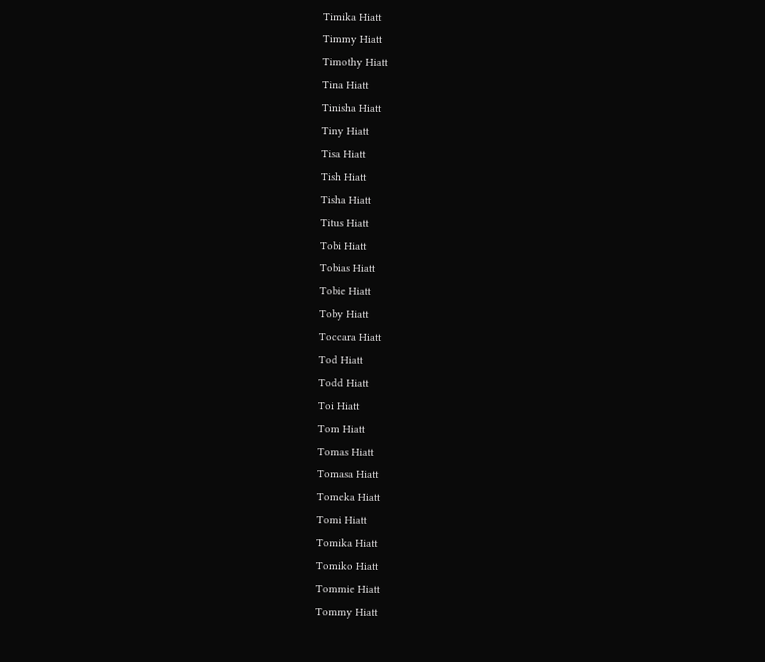Timika Hiatt
Timmy Hiatt
Timothy Hiatt
Tina Hiatt
Tinisha Hiatt
Tiny Hiatt
Tisa Hiatt
Tish Hiatt
Tisha Hiatt
Titus Hiatt
Tobi Hiatt
Tobias Hiatt
Tobie Hiatt
Toby Hiatt
Toccara Hiatt
Tod Hiatt
Todd Hiatt
Toi Hiatt
Tom Hiatt
Tomas Hiatt
Tomasa Hiatt
Tomeka Hiatt
Tomi Hiatt
Tomika Hiatt
Tomiko Hiatt
Tommie Hiatt
Tommy Hiatt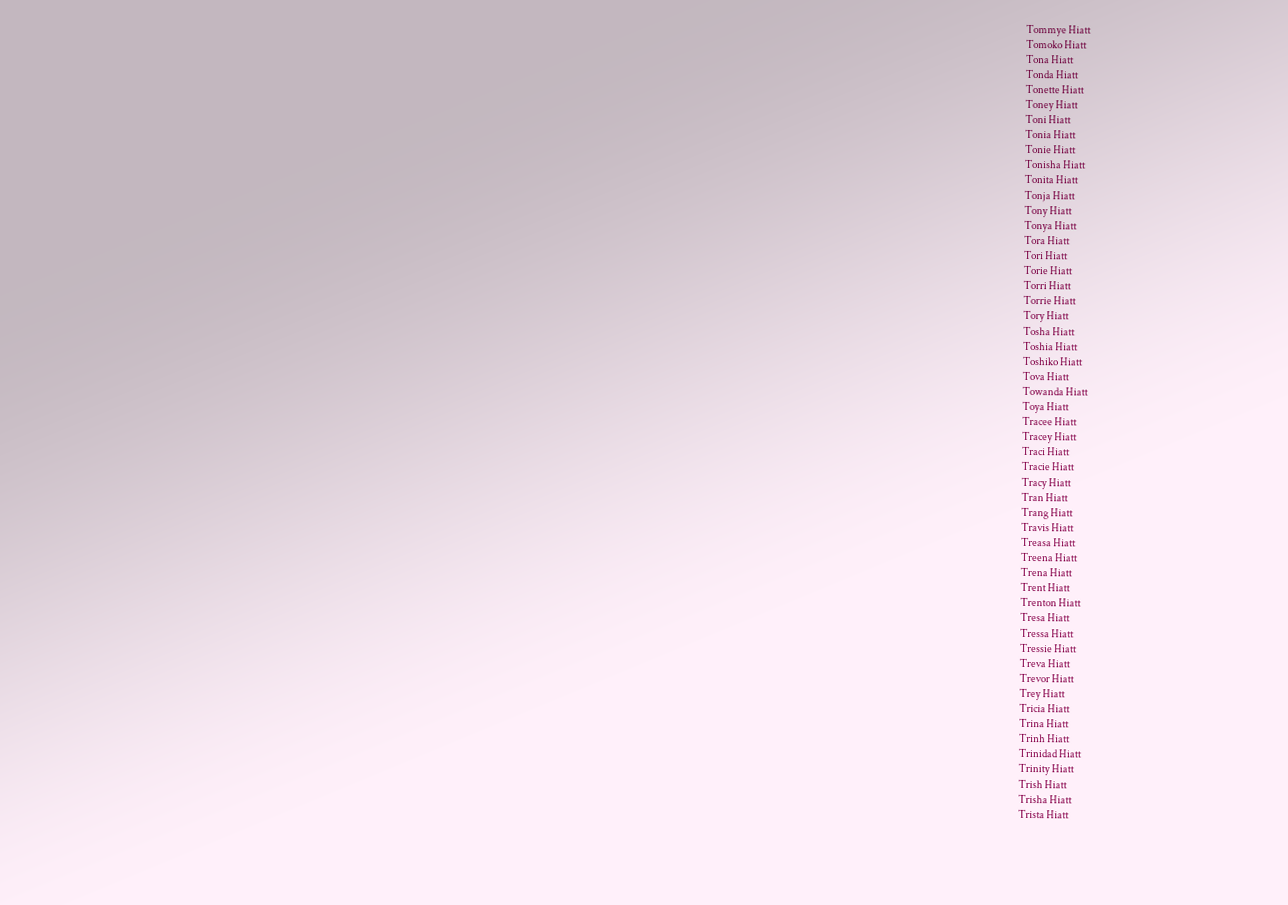Tommye Hiatt
Tomoko Hiatt
Tona Hiatt
Tonda Hiatt
Tonette Hiatt
Toney Hiatt
Toni Hiatt
Tonia Hiatt
Tonie Hiatt
Tonisha Hiatt
Tonita Hiatt
Tonja Hiatt
Tony Hiatt
Tonya Hiatt
Tora Hiatt
Tori Hiatt
Torie Hiatt
Torri Hiatt
Torrie Hiatt
Tory Hiatt
Tosha Hiatt
Toshia Hiatt
Toshiko Hiatt
Tova Hiatt
Towanda Hiatt
Toya Hiatt
Tracee Hiatt
Tracey Hiatt
Traci Hiatt
Tracie Hiatt
Tracy Hiatt
Tran Hiatt
Trang Hiatt
Travis Hiatt
Treasa Hiatt
Treena Hiatt
Trena Hiatt
Trent Hiatt
Trenton Hiatt
Tresa Hiatt
Tressa Hiatt
Tressie Hiatt
Treva Hiatt
Trevor Hiatt
Trey Hiatt
Tricia Hiatt
Trina Hiatt
Trinh Hiatt
Trinidad Hiatt
Trinity Hiatt
Trish Hiatt
Trisha Hiatt
Trista Hiatt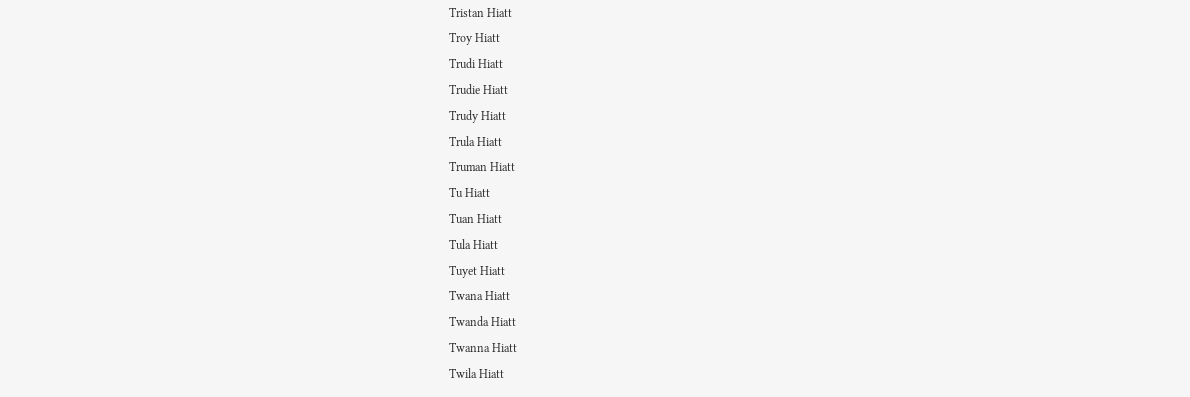Tristan Hiatt
Troy Hiatt
Trudi Hiatt
Trudie Hiatt
Trudy Hiatt
Trula Hiatt
Truman Hiatt
Tu Hiatt
Tuan Hiatt
Tula Hiatt
Tuyet Hiatt
Twana Hiatt
Twanda Hiatt
Twanna Hiatt
Twila Hiatt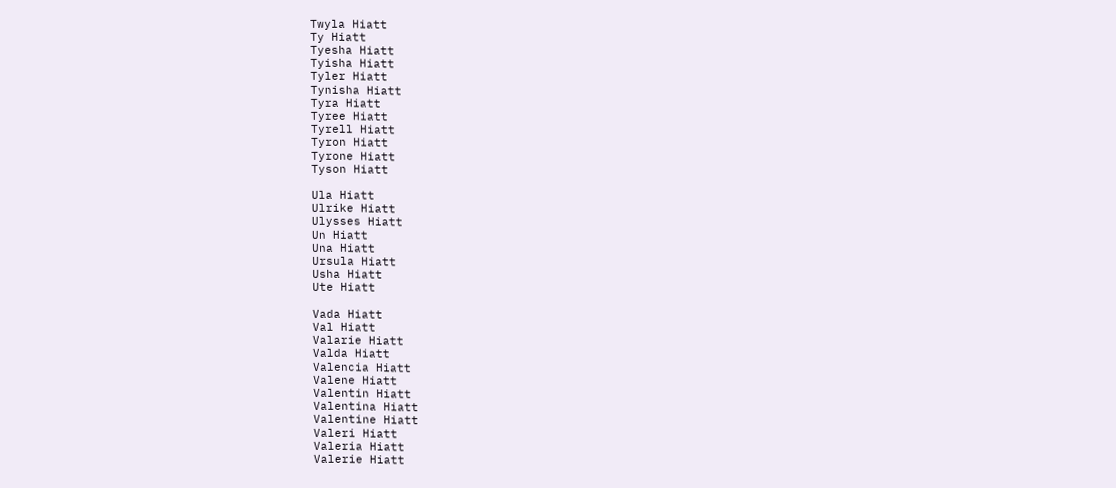Twyla Hiatt
Ty Hiatt
Tyesha Hiatt
Tyisha Hiatt
Tyler Hiatt
Tynisha Hiatt
Tyra Hiatt
Tyree Hiatt
Tyrell Hiatt
Tyron Hiatt
Tyrone Hiatt
Tyson Hiatt

Ula Hiatt
Ulrike Hiatt
Ulysses Hiatt
Un Hiatt
Una Hiatt
Ursula Hiatt
Usha Hiatt
Ute Hiatt

Vada Hiatt
Val Hiatt
Valarie Hiatt
Valda Hiatt
Valencia Hiatt
Valene Hiatt
Valentin Hiatt
Valentina Hiatt
Valentine Hiatt
Valeri Hiatt
Valeria Hiatt
Valerie Hiatt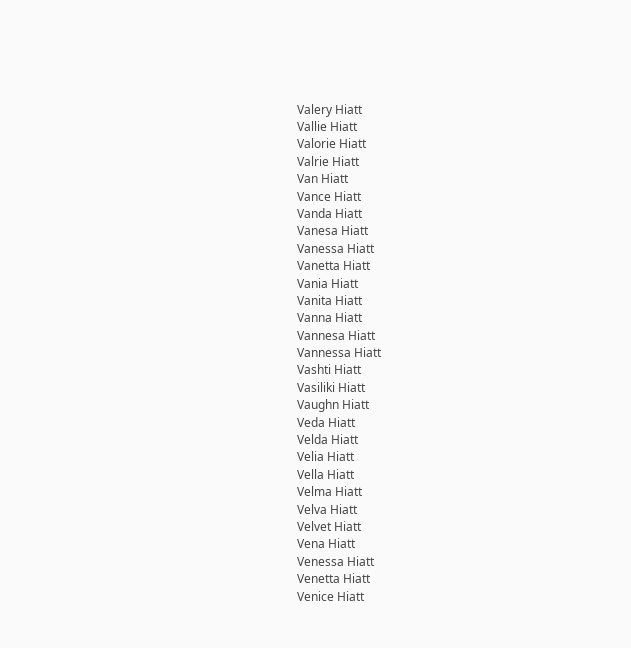Valery Hiatt
Vallie Hiatt
Valorie Hiatt
Valrie Hiatt
Van Hiatt
Vance Hiatt
Vanda Hiatt
Vanesa Hiatt
Vanessa Hiatt
Vanetta Hiatt
Vania Hiatt
Vanita Hiatt
Vanna Hiatt
Vannesa Hiatt
Vannessa Hiatt
Vashti Hiatt
Vasiliki Hiatt
Vaughn Hiatt
Veda Hiatt
Velda Hiatt
Velia Hiatt
Vella Hiatt
Velma Hiatt
Velva Hiatt
Velvet Hiatt
Vena Hiatt
Venessa Hiatt
Venetta Hiatt
Venice Hiatt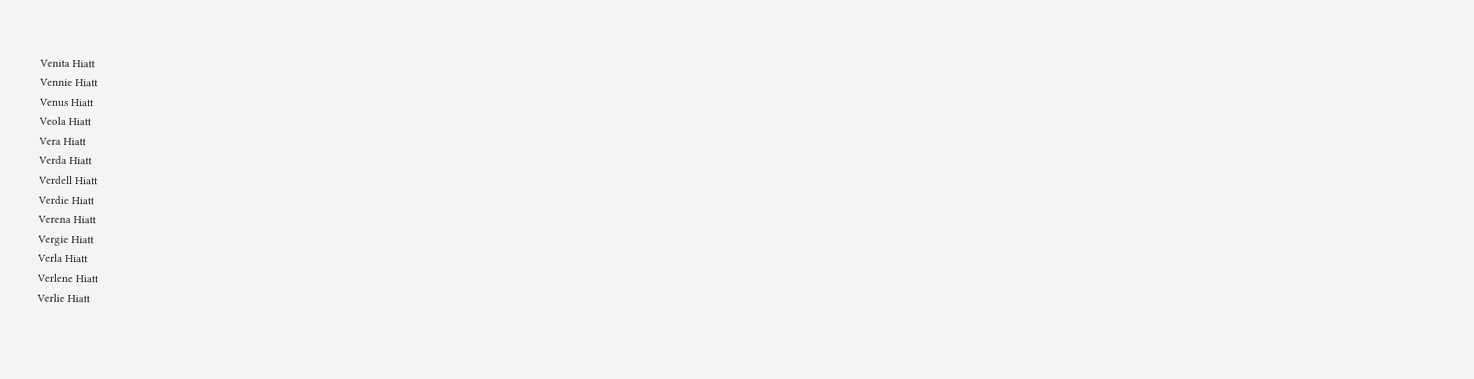Venita Hiatt
Vennie Hiatt
Venus Hiatt
Veola Hiatt
Vera Hiatt
Verda Hiatt
Verdell Hiatt
Verdie Hiatt
Verena Hiatt
Vergie Hiatt
Verla Hiatt
Verlene Hiatt
Verlie Hiatt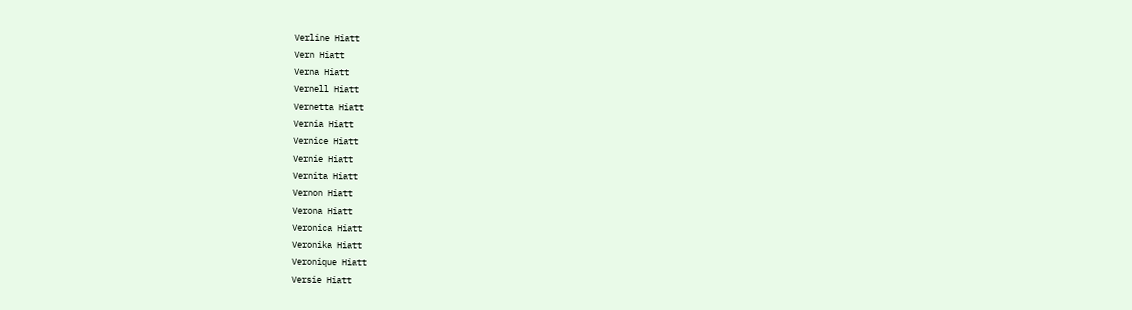Verline Hiatt
Vern Hiatt
Verna Hiatt
Vernell Hiatt
Vernetta Hiatt
Vernia Hiatt
Vernice Hiatt
Vernie Hiatt
Vernita Hiatt
Vernon Hiatt
Verona Hiatt
Veronica Hiatt
Veronika Hiatt
Veronique Hiatt
Versie Hiatt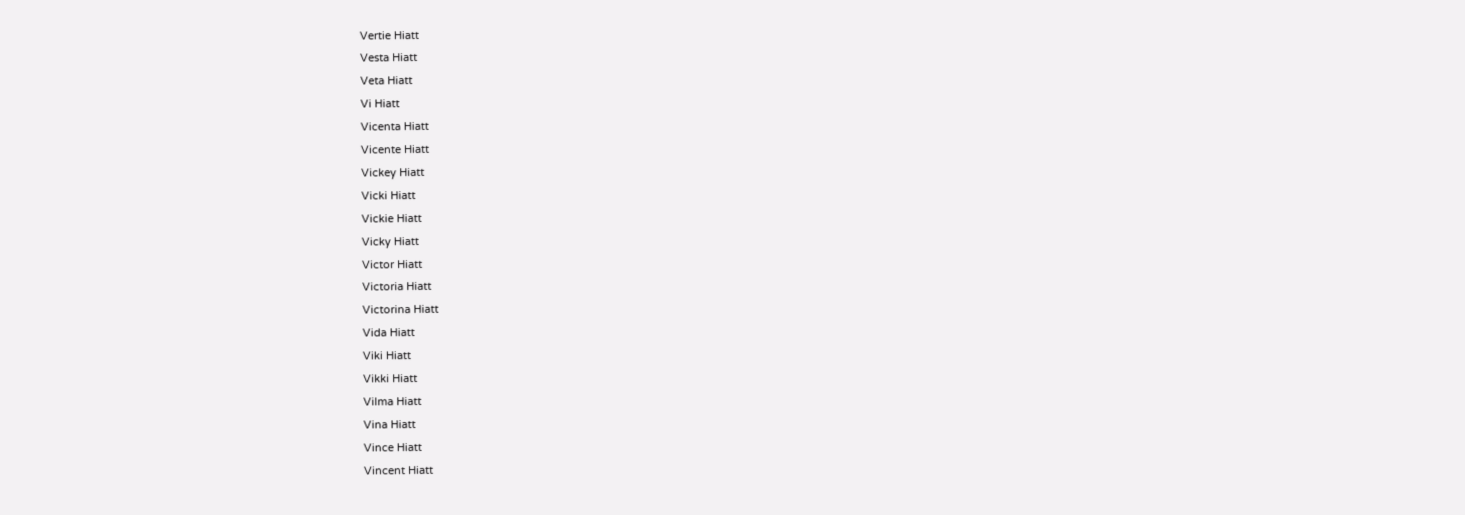Vertie Hiatt
Vesta Hiatt
Veta Hiatt
Vi Hiatt
Vicenta Hiatt
Vicente Hiatt
Vickey Hiatt
Vicki Hiatt
Vickie Hiatt
Vicky Hiatt
Victor Hiatt
Victoria Hiatt
Victorina Hiatt
Vida Hiatt
Viki Hiatt
Vikki Hiatt
Vilma Hiatt
Vina Hiatt
Vince Hiatt
Vincent Hiatt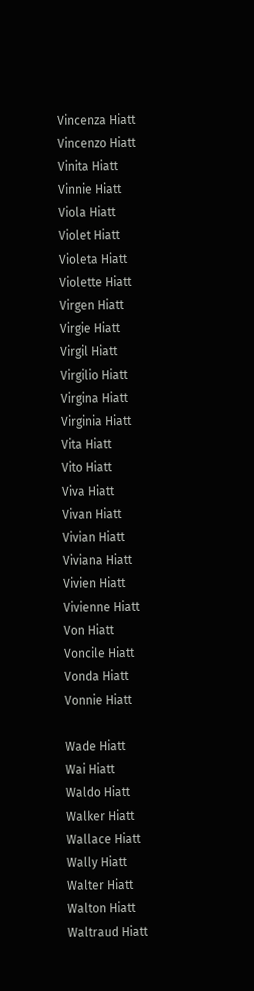Vincenza Hiatt
Vincenzo Hiatt
Vinita Hiatt
Vinnie Hiatt
Viola Hiatt
Violet Hiatt
Violeta Hiatt
Violette Hiatt
Virgen Hiatt
Virgie Hiatt
Virgil Hiatt
Virgilio Hiatt
Virgina Hiatt
Virginia Hiatt
Vita Hiatt
Vito Hiatt
Viva Hiatt
Vivan Hiatt
Vivian Hiatt
Viviana Hiatt
Vivien Hiatt
Vivienne Hiatt
Von Hiatt
Voncile Hiatt
Vonda Hiatt
Vonnie Hiatt

Wade Hiatt
Wai Hiatt
Waldo Hiatt
Walker Hiatt
Wallace Hiatt
Wally Hiatt
Walter Hiatt
Walton Hiatt
Waltraud Hiatt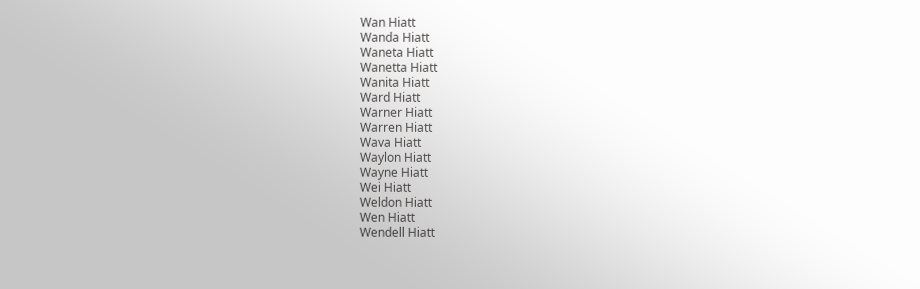Wan Hiatt
Wanda Hiatt
Waneta Hiatt
Wanetta Hiatt
Wanita Hiatt
Ward Hiatt
Warner Hiatt
Warren Hiatt
Wava Hiatt
Waylon Hiatt
Wayne Hiatt
Wei Hiatt
Weldon Hiatt
Wen Hiatt
Wendell Hiatt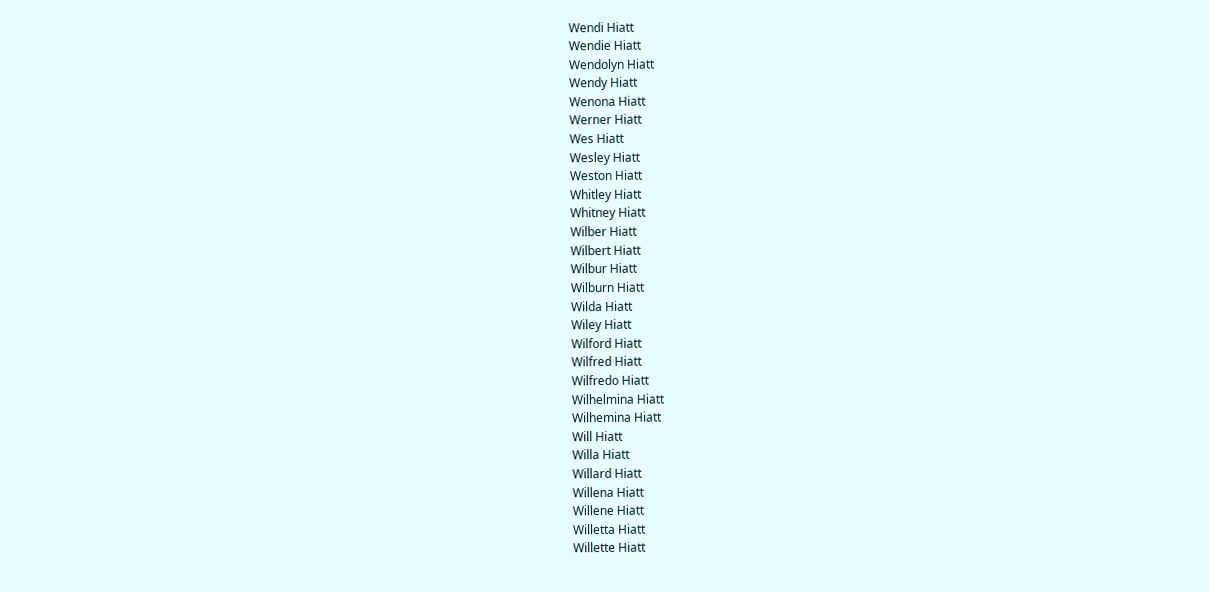Wendi Hiatt
Wendie Hiatt
Wendolyn Hiatt
Wendy Hiatt
Wenona Hiatt
Werner Hiatt
Wes Hiatt
Wesley Hiatt
Weston Hiatt
Whitley Hiatt
Whitney Hiatt
Wilber Hiatt
Wilbert Hiatt
Wilbur Hiatt
Wilburn Hiatt
Wilda Hiatt
Wiley Hiatt
Wilford Hiatt
Wilfred Hiatt
Wilfredo Hiatt
Wilhelmina Hiatt
Wilhemina Hiatt
Will Hiatt
Willa Hiatt
Willard Hiatt
Willena Hiatt
Willene Hiatt
Willetta Hiatt
Willette Hiatt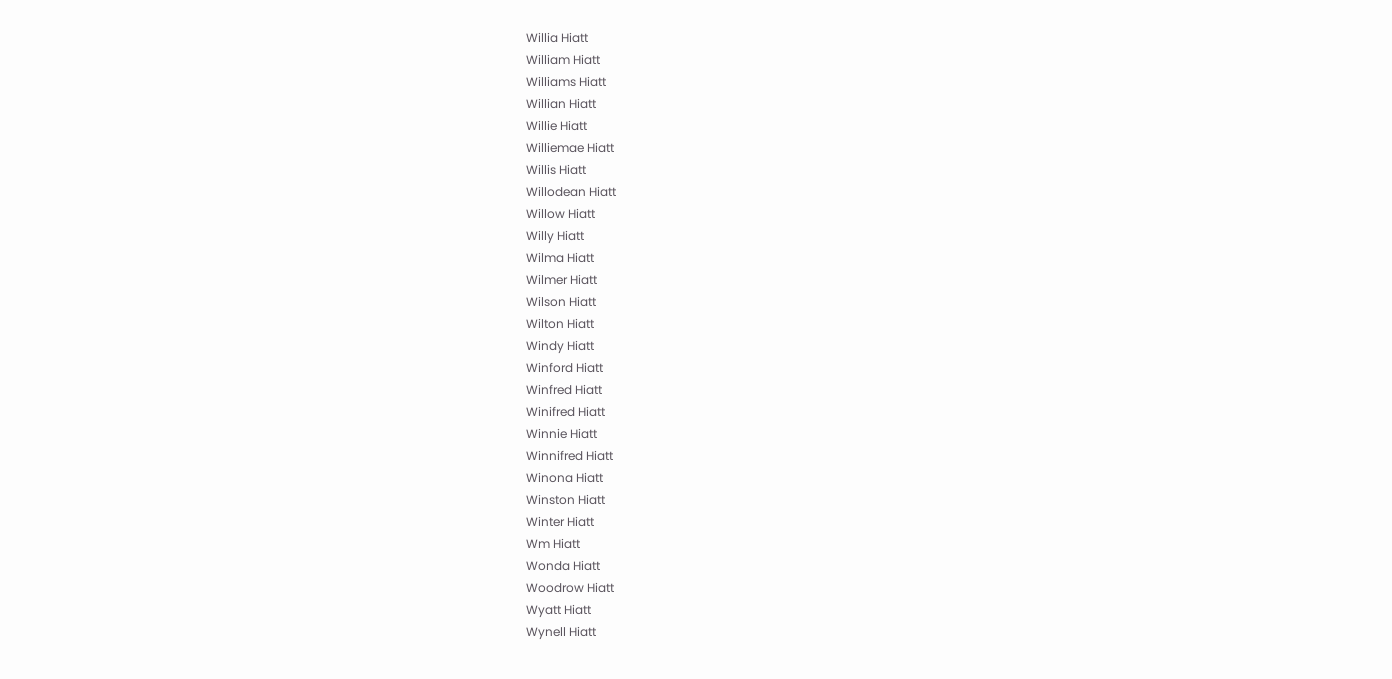Willia Hiatt
William Hiatt
Williams Hiatt
Willian Hiatt
Willie Hiatt
Williemae Hiatt
Willis Hiatt
Willodean Hiatt
Willow Hiatt
Willy Hiatt
Wilma Hiatt
Wilmer Hiatt
Wilson Hiatt
Wilton Hiatt
Windy Hiatt
Winford Hiatt
Winfred Hiatt
Winifred Hiatt
Winnie Hiatt
Winnifred Hiatt
Winona Hiatt
Winston Hiatt
Winter Hiatt
Wm Hiatt
Wonda Hiatt
Woodrow Hiatt
Wyatt Hiatt
Wynell Hiatt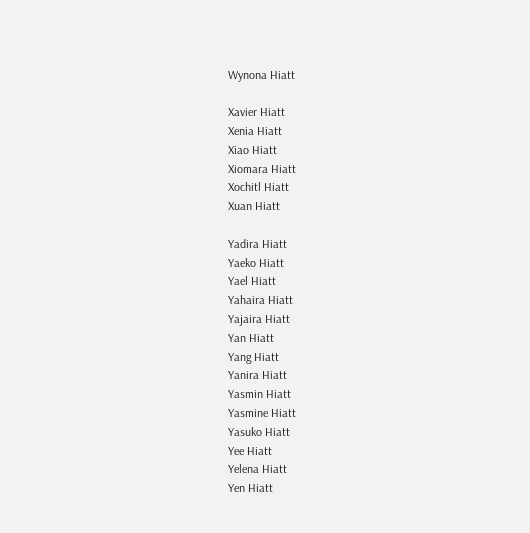Wynona Hiatt

Xavier Hiatt
Xenia Hiatt
Xiao Hiatt
Xiomara Hiatt
Xochitl Hiatt
Xuan Hiatt

Yadira Hiatt
Yaeko Hiatt
Yael Hiatt
Yahaira Hiatt
Yajaira Hiatt
Yan Hiatt
Yang Hiatt
Yanira Hiatt
Yasmin Hiatt
Yasmine Hiatt
Yasuko Hiatt
Yee Hiatt
Yelena Hiatt
Yen Hiatt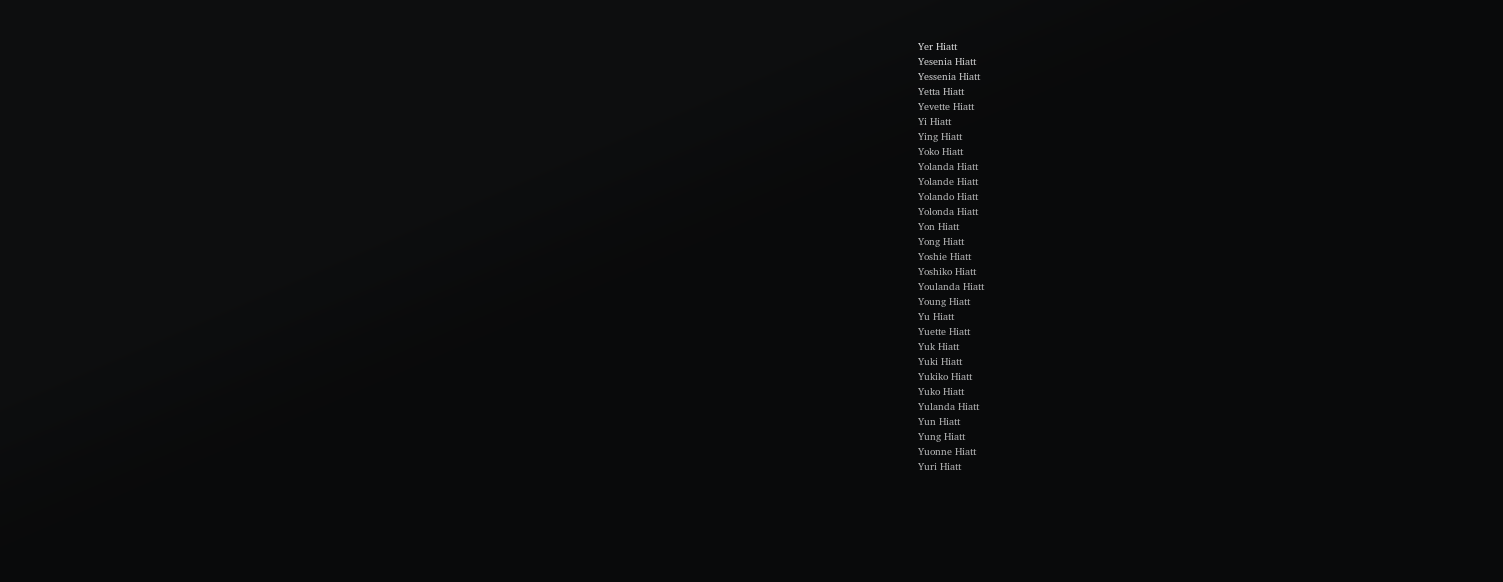Yer Hiatt
Yesenia Hiatt
Yessenia Hiatt
Yetta Hiatt
Yevette Hiatt
Yi Hiatt
Ying Hiatt
Yoko Hiatt
Yolanda Hiatt
Yolande Hiatt
Yolando Hiatt
Yolonda Hiatt
Yon Hiatt
Yong Hiatt
Yoshie Hiatt
Yoshiko Hiatt
Youlanda Hiatt
Young Hiatt
Yu Hiatt
Yuette Hiatt
Yuk Hiatt
Yuki Hiatt
Yukiko Hiatt
Yuko Hiatt
Yulanda Hiatt
Yun Hiatt
Yung Hiatt
Yuonne Hiatt
Yuri Hiatt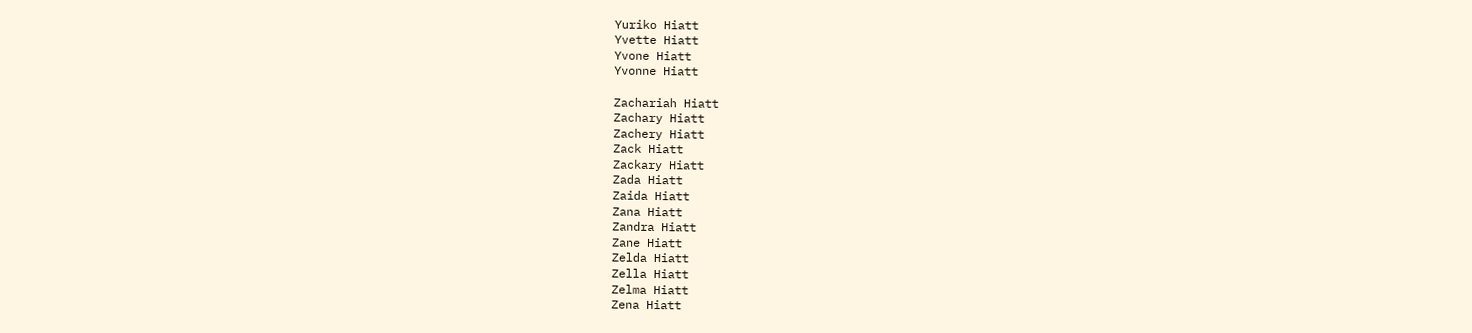Yuriko Hiatt
Yvette Hiatt
Yvone Hiatt
Yvonne Hiatt

Zachariah Hiatt
Zachary Hiatt
Zachery Hiatt
Zack Hiatt
Zackary Hiatt
Zada Hiatt
Zaida Hiatt
Zana Hiatt
Zandra Hiatt
Zane Hiatt
Zelda Hiatt
Zella Hiatt
Zelma Hiatt
Zena Hiatt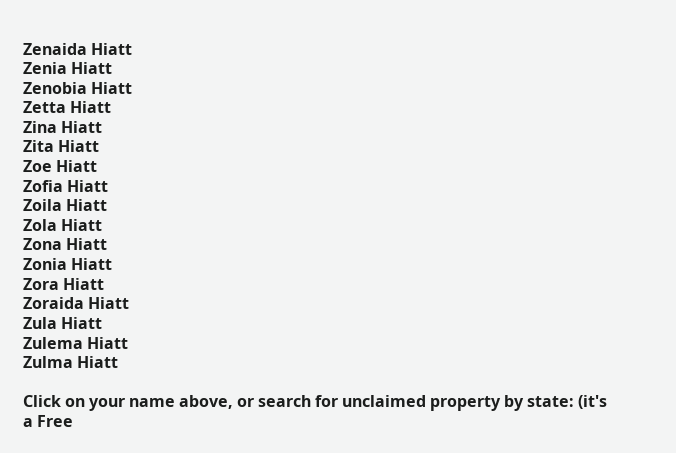Zenaida Hiatt
Zenia Hiatt
Zenobia Hiatt
Zetta Hiatt
Zina Hiatt
Zita Hiatt
Zoe Hiatt
Zofia Hiatt
Zoila Hiatt
Zola Hiatt
Zona Hiatt
Zonia Hiatt
Zora Hiatt
Zoraida Hiatt
Zula Hiatt
Zulema Hiatt
Zulma Hiatt

Click on your name above, or search for unclaimed property by state: (it's a Free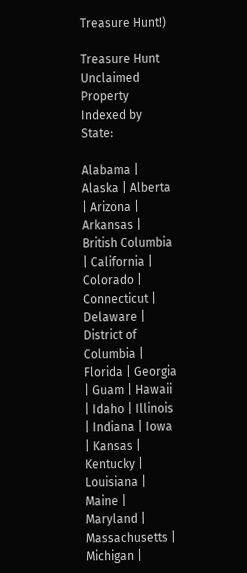Treasure Hunt!)

Treasure Hunt
Unclaimed Property Indexed by State:

Alabama | Alaska | Alberta | Arizona | Arkansas | British Columbia | California | Colorado | Connecticut | Delaware | District of Columbia | Florida | Georgia | Guam | Hawaii | Idaho | Illinois | Indiana | Iowa | Kansas | Kentucky | Louisiana | Maine | Maryland | Massachusetts | Michigan |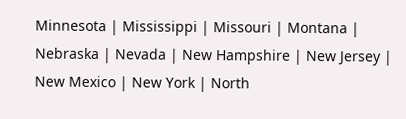Minnesota | Mississippi | Missouri | Montana | Nebraska | Nevada | New Hampshire | New Jersey | New Mexico | New York | North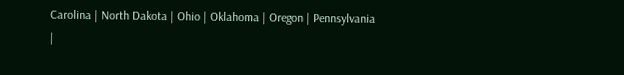Carolina | North Dakota | Ohio | Oklahoma | Oregon | Pennsylvania |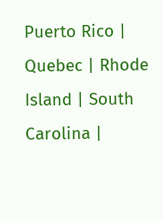Puerto Rico | Quebec | Rhode Island | South Carolina |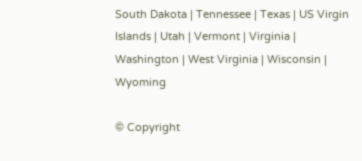South Dakota | Tennessee | Texas | US Virgin Islands | Utah | Vermont | Virginia | Washington | West Virginia | Wisconsin | Wyoming

© Copyright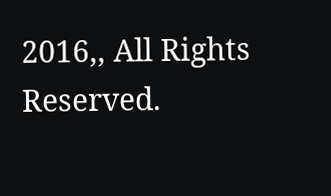2016,, All Rights Reserved.